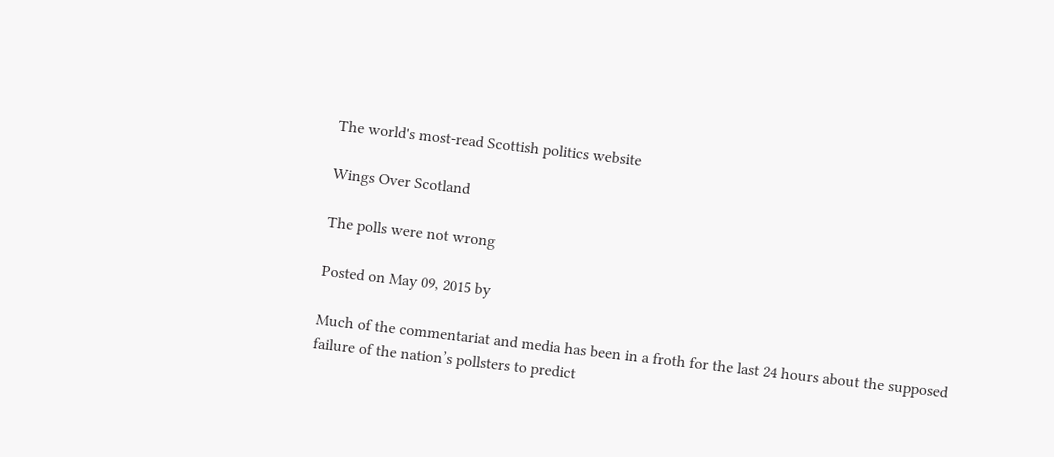The world's most-read Scottish politics website

Wings Over Scotland

The polls were not wrong

Posted on May 09, 2015 by

Much of the commentariat and media has been in a froth for the last 24 hours about the supposed failure of the nation’s pollsters to predict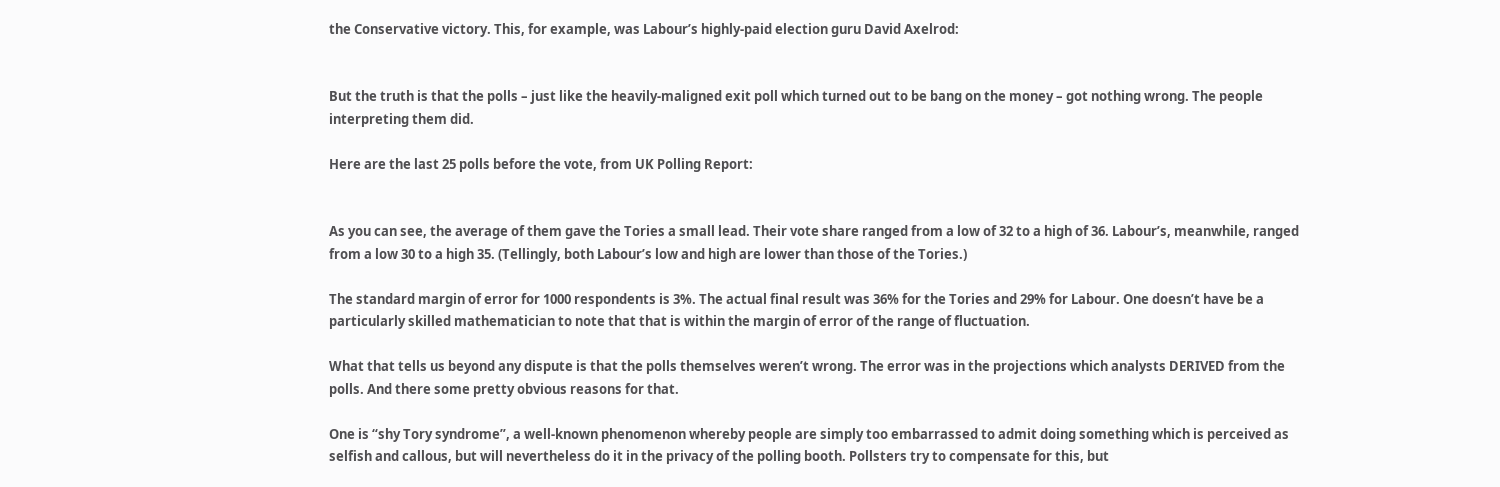the Conservative victory. This, for example, was Labour’s highly-paid election guru David Axelrod:


But the truth is that the polls – just like the heavily-maligned exit poll which turned out to be bang on the money – got nothing wrong. The people interpreting them did.

Here are the last 25 polls before the vote, from UK Polling Report:


As you can see, the average of them gave the Tories a small lead. Their vote share ranged from a low of 32 to a high of 36. Labour’s, meanwhile, ranged from a low 30 to a high 35. (Tellingly, both Labour’s low and high are lower than those of the Tories.)

The standard margin of error for 1000 respondents is 3%. The actual final result was 36% for the Tories and 29% for Labour. One doesn’t have be a particularly skilled mathematician to note that that is within the margin of error of the range of fluctuation.

What that tells us beyond any dispute is that the polls themselves weren’t wrong. The error was in the projections which analysts DERIVED from the polls. And there some pretty obvious reasons for that.

One is “shy Tory syndrome”, a well-known phenomenon whereby people are simply too embarrassed to admit doing something which is perceived as selfish and callous, but will nevertheless do it in the privacy of the polling booth. Pollsters try to compensate for this, but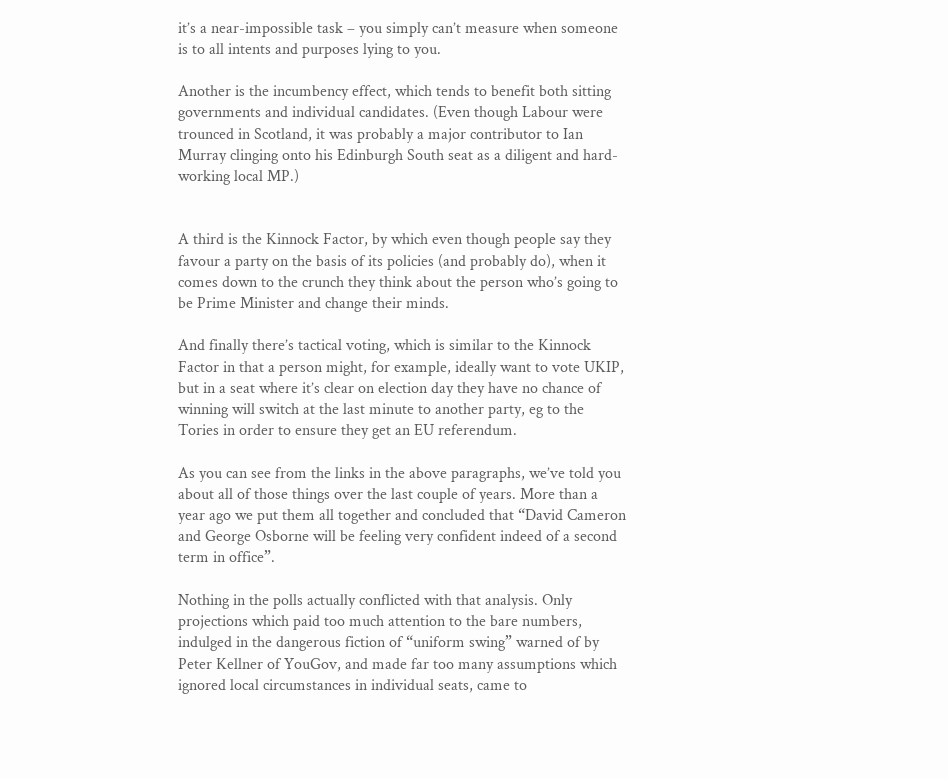it’s a near-impossible task – you simply can’t measure when someone is to all intents and purposes lying to you.

Another is the incumbency effect, which tends to benefit both sitting governments and individual candidates. (Even though Labour were trounced in Scotland, it was probably a major contributor to Ian Murray clinging onto his Edinburgh South seat as a diligent and hard-working local MP.)


A third is the Kinnock Factor, by which even though people say they favour a party on the basis of its policies (and probably do), when it comes down to the crunch they think about the person who’s going to be Prime Minister and change their minds.

And finally there’s tactical voting, which is similar to the Kinnock Factor in that a person might, for example, ideally want to vote UKIP, but in a seat where it’s clear on election day they have no chance of winning will switch at the last minute to another party, eg to the Tories in order to ensure they get an EU referendum.

As you can see from the links in the above paragraphs, we’ve told you about all of those things over the last couple of years. More than a year ago we put them all together and concluded that “David Cameron and George Osborne will be feeling very confident indeed of a second term in office”.

Nothing in the polls actually conflicted with that analysis. Only projections which paid too much attention to the bare numbers, indulged in the dangerous fiction of “uniform swing” warned of by Peter Kellner of YouGov, and made far too many assumptions which ignored local circumstances in individual seats, came to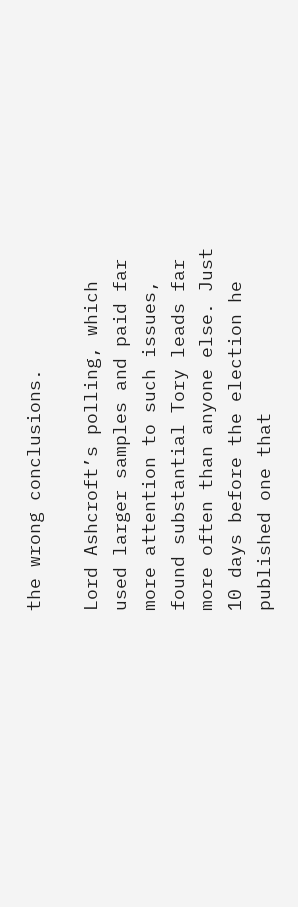the wrong conclusions.

Lord Ashcroft’s polling, which used larger samples and paid far more attention to such issues, found substantial Tory leads far more often than anyone else. Just 10 days before the election he published one that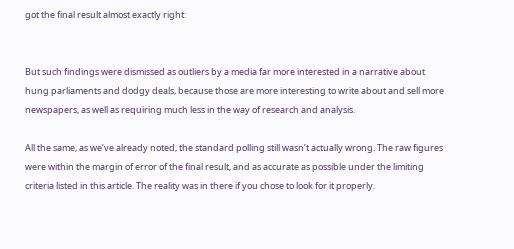got the final result almost exactly right:


But such findings were dismissed as outliers by a media far more interested in a narrative about hung parliaments and dodgy deals, because those are more interesting to write about and sell more newspapers, as well as requiring much less in the way of research and analysis.

All the same, as we’ve already noted, the standard polling still wasn’t actually wrong. The raw figures were within the margin of error of the final result, and as accurate as possible under the limiting criteria listed in this article. The reality was in there if you chose to look for it properly.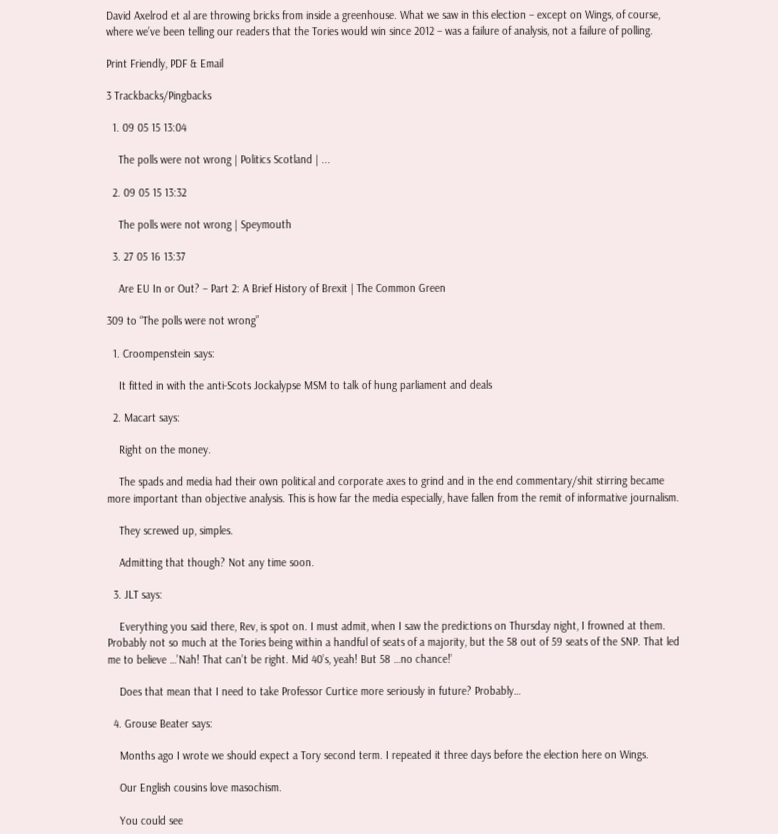David Axelrod et al are throwing bricks from inside a greenhouse. What we saw in this election – except on Wings, of course, where we’ve been telling our readers that the Tories would win since 2012 – was a failure of analysis, not a failure of polling.

Print Friendly, PDF & Email

3 Trackbacks/Pingbacks

  1. 09 05 15 13:04

    The polls were not wrong | Politics Scotland | ...

  2. 09 05 15 13:32

    The polls were not wrong | Speymouth

  3. 27 05 16 13:37

    Are EU In or Out? – Part 2: A Brief History of Brexit | The Common Green

309 to “The polls were not wrong”

  1. Croompenstein says:

    It fitted in with the anti-Scots Jockalypse MSM to talk of hung parliament and deals

  2. Macart says:

    Right on the money.

    The spads and media had their own political and corporate axes to grind and in the end commentary/shit stirring became more important than objective analysis. This is how far the media especially, have fallen from the remit of informative journalism.

    They screwed up, simples.

    Admitting that though? Not any time soon.

  3. JLT says:

    Everything you said there, Rev, is spot on. I must admit, when I saw the predictions on Thursday night, I frowned at them. Probably not so much at the Tories being within a handful of seats of a majority, but the 58 out of 59 seats of the SNP. That led me to believe …’Nah! That can’t be right. Mid 40’s, yeah! But 58 …no chance!’

    Does that mean that I need to take Professor Curtice more seriously in future? Probably…

  4. Grouse Beater says:

    Months ago I wrote we should expect a Tory second term. I repeated it three days before the election here on Wings.

    Our English cousins love masochism.

    You could see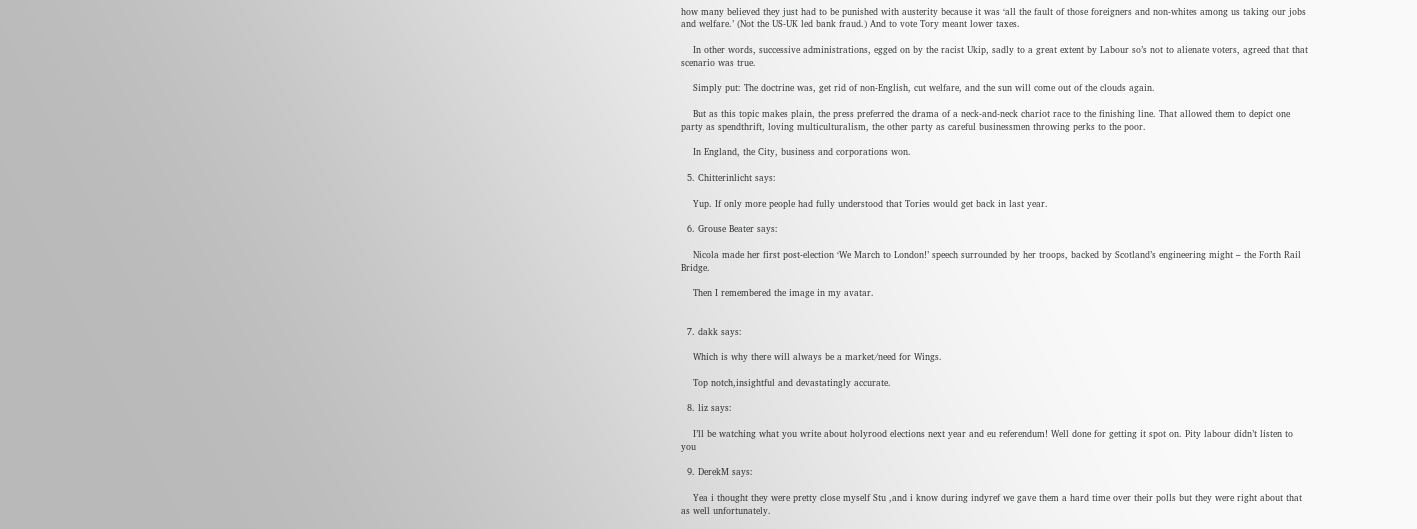how many believed they just had to be punished with austerity because it was ‘all the fault of those foreigners and non-whites among us taking our jobs and welfare.’ (Not the US-UK led bank fraud.) And to vote Tory meant lower taxes.

    In other words, successive administrations, egged on by the racist Ukip, sadly to a great extent by Labour so’s not to alienate voters, agreed that that scenario was true.

    Simply put: The doctrine was, get rid of non-English, cut welfare, and the sun will come out of the clouds again.

    But as this topic makes plain, the press preferred the drama of a neck-and-neck chariot race to the finishing line. That allowed them to depict one party as spendthrift, loving multiculturalism, the other party as careful businessmen throwing perks to the poor.

    In England, the City, business and corporations won.

  5. Chitterinlicht says:

    Yup. If only more people had fully understood that Tories would get back in last year.

  6. Grouse Beater says:

    Nicola made her first post-election ‘We March to London!’ speech surrounded by her troops, backed by Scotland’s engineering might – the Forth Rail Bridge.

    Then I remembered the image in my avatar.


  7. dakk says:

    Which is why there will always be a market/need for Wings.

    Top notch,insightful and devastatingly accurate.

  8. liz says:

    I’ll be watching what you write about holyrood elections next year and eu referendum! Well done for getting it spot on. Pity labour didn’t listen to you

  9. DerekM says:

    Yea i thought they were pretty close myself Stu ,and i know during indyref we gave them a hard time over their polls but they were right about that as well unfortunately.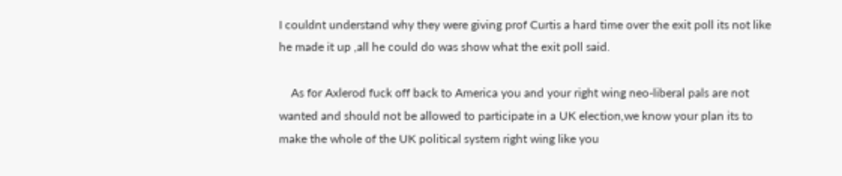I couldnt understand why they were giving prof Curtis a hard time over the exit poll its not like he made it up ,all he could do was show what the exit poll said.

    As for Axlerod fuck off back to America you and your right wing neo-liberal pals are not wanted and should not be allowed to participate in a UK election,we know your plan its to make the whole of the UK political system right wing like you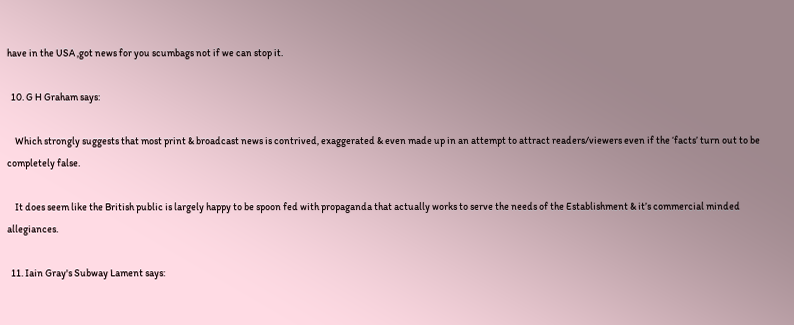have in the USA ,got news for you scumbags not if we can stop it.

  10. G H Graham says:

    Which strongly suggests that most print & broadcast news is contrived, exaggerated & even made up in an attempt to attract readers/viewers even if the ‘facts’ turn out to be completely false.

    It does seem like the British public is largely happy to be spoon fed with propaganda that actually works to serve the needs of the Establishment & it’s commercial minded allegiances.

  11. Iain Gray's Subway Lament says: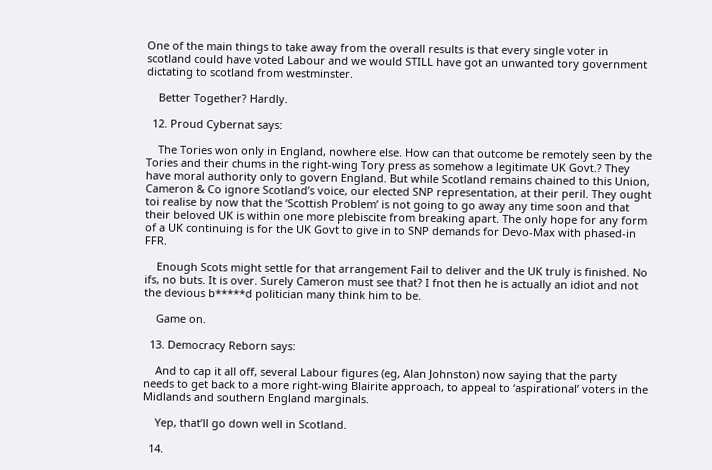One of the main things to take away from the overall results is that every single voter in scotland could have voted Labour and we would STILL have got an unwanted tory government dictating to scotland from westminster.

    Better Together? Hardly.

  12. Proud Cybernat says:

    The Tories won only in England, nowhere else. How can that outcome be remotely seen by the Tories and their chums in the right-wing Tory press as somehow a legitimate UK Govt.? They have moral authority only to govern England. But while Scotland remains chained to this Union, Cameron & Co ignore Scotland’s voice, our elected SNP representation, at their peril. They ought toi realise by now that the ‘Scottish Problem’ is not going to go away any time soon and that their beloved UK is within one more plebiscite from breaking apart. The only hope for any form of a UK continuing is for the UK Govt to give in to SNP demands for Devo-Max with phased-in FFR.

    Enough Scots might settle for that arrangement Fail to deliver and the UK truly is finished. No ifs, no buts. It is over. Surely Cameron must see that? I fnot then he is actually an idiot and not the devious b*****d politician many think him to be.

    Game on.

  13. Democracy Reborn says:

    And to cap it all off, several Labour figures (eg, Alan Johnston) now saying that the party needs to get back to a more right-wing Blairite approach, to appeal to ‘aspirational’ voters in the Midlands and southern England marginals.

    Yep, that’ll go down well in Scotland.

  14.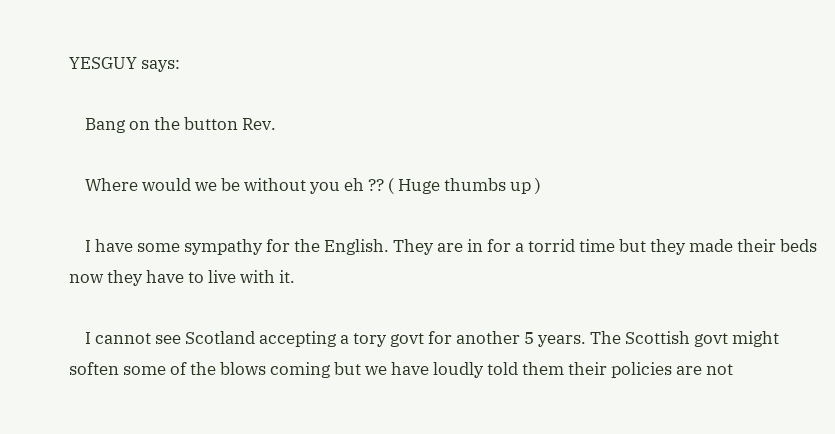YESGUY says:

    Bang on the button Rev.

    Where would we be without you eh ?? ( Huge thumbs up )

    I have some sympathy for the English. They are in for a torrid time but they made their beds now they have to live with it.

    I cannot see Scotland accepting a tory govt for another 5 years. The Scottish govt might soften some of the blows coming but we have loudly told them their policies are not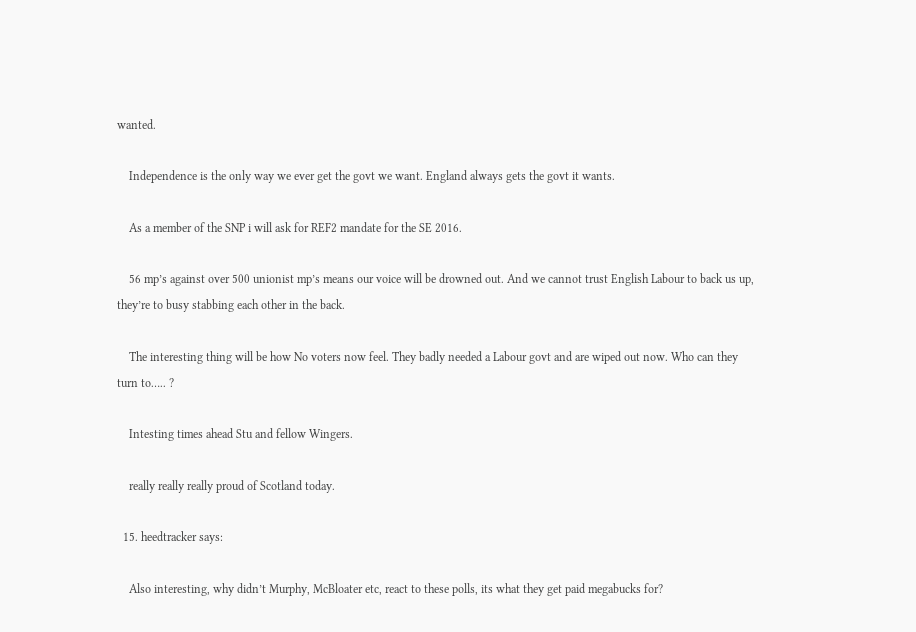wanted.

    Independence is the only way we ever get the govt we want. England always gets the govt it wants.

    As a member of the SNP i will ask for REF2 mandate for the SE 2016.

    56 mp’s against over 500 unionist mp’s means our voice will be drowned out. And we cannot trust English Labour to back us up, they’re to busy stabbing each other in the back.

    The interesting thing will be how No voters now feel. They badly needed a Labour govt and are wiped out now. Who can they turn to….. ?

    Intesting times ahead Stu and fellow Wingers.

    really really really proud of Scotland today.

  15. heedtracker says:

    Also interesting, why didn’t Murphy, McBloater etc, react to these polls, its what they get paid megabucks for?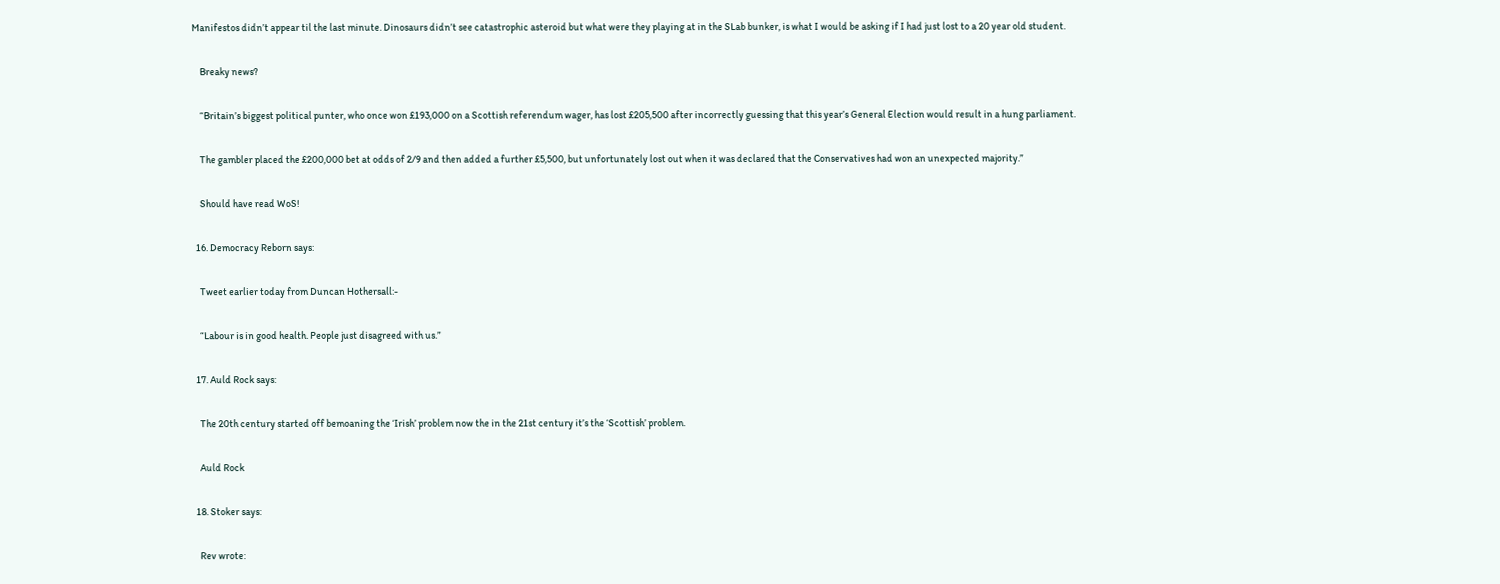Manifestos didn’t appear til the last minute. Dinosaurs didn’t see catastrophic asteroid but what were they playing at in the SLab bunker, is what I would be asking if I had just lost to a 20 year old student.

    Breaky news?

    “Britain’s biggest political punter, who once won £193,000 on a Scottish referendum wager, has lost £205,500 after incorrectly guessing that this year’s General Election would result in a hung parliament.

    The gambler placed the £200,000 bet at odds of 2/9 and then added a further £5,500, but unfortunately lost out when it was declared that the Conservatives had won an unexpected majority.”

    Should have read WoS!

  16. Democracy Reborn says:

    Tweet earlier today from Duncan Hothersall:-

    “Labour is in good health. People just disagreed with us.”

  17. Auld Rock says:

    The 20th century started off bemoaning the ‘Irish’ problem now the in the 21st century it’s the ‘Scottish’ problem.

    Auld Rock

  18. Stoker says:

    Rev wrote: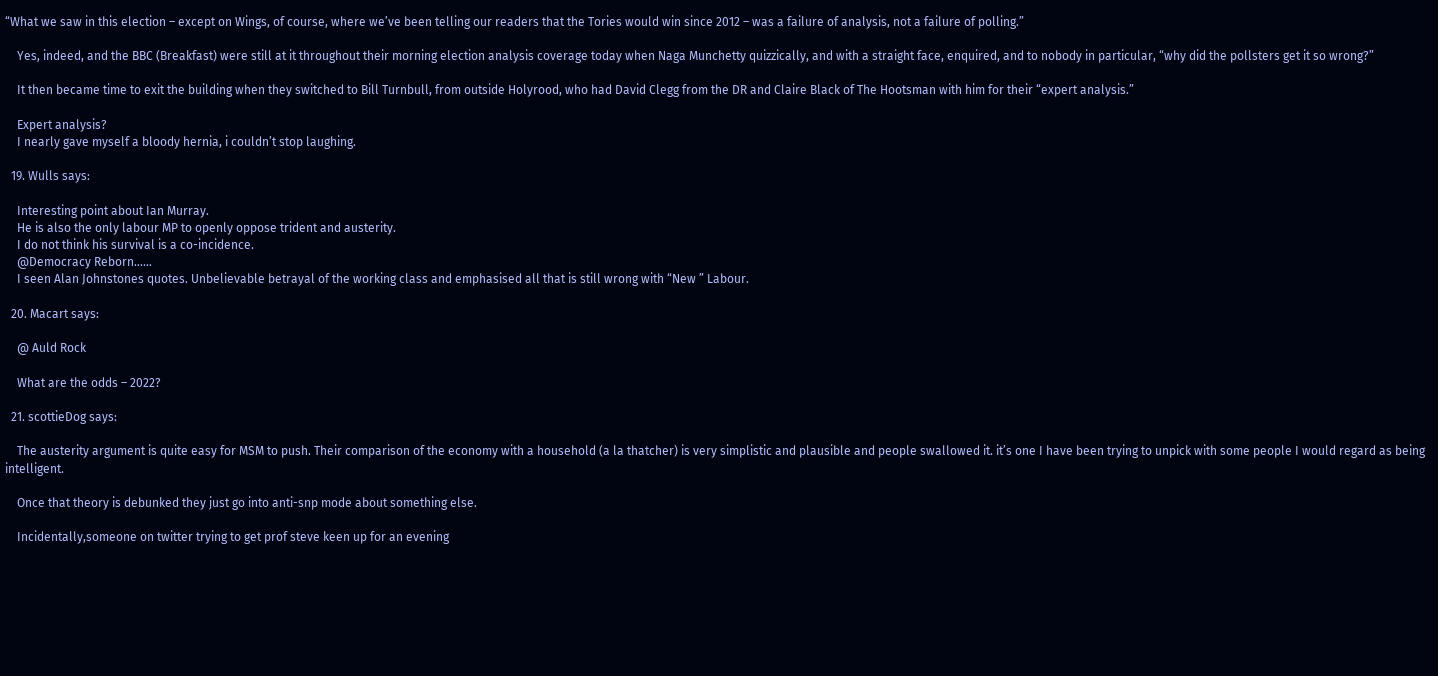“What we saw in this election – except on Wings, of course, where we’ve been telling our readers that the Tories would win since 2012 – was a failure of analysis, not a failure of polling.”

    Yes, indeed, and the BBC (Breakfast) were still at it throughout their morning election analysis coverage today when Naga Munchetty quizzically, and with a straight face, enquired, and to nobody in particular, “why did the pollsters get it so wrong?”

    It then became time to exit the building when they switched to Bill Turnbull, from outside Holyrood, who had David Clegg from the DR and Claire Black of The Hootsman with him for their “expert analysis.”

    Expert analysis?
    I nearly gave myself a bloody hernia, i couldn’t stop laughing.

  19. Wulls says:

    Interesting point about Ian Murray.
    He is also the only labour MP to openly oppose trident and austerity.
    I do not think his survival is a co-incidence.
    @Democracy Reborn……
    I seen Alan Johnstones quotes. Unbelievable betrayal of the working class and emphasised all that is still wrong with “New ” Labour.

  20. Macart says:

    @ Auld Rock

    What are the odds – 2022?

  21. scottieDog says:

    The austerity argument is quite easy for MSM to push. Their comparison of the economy with a household (a la thatcher) is very simplistic and plausible and people swallowed it. it’s one I have been trying to unpick with some people I would regard as being intelligent.

    Once that theory is debunked they just go into anti-snp mode about something else.

    Incidentally,someone on twitter trying to get prof steve keen up for an evening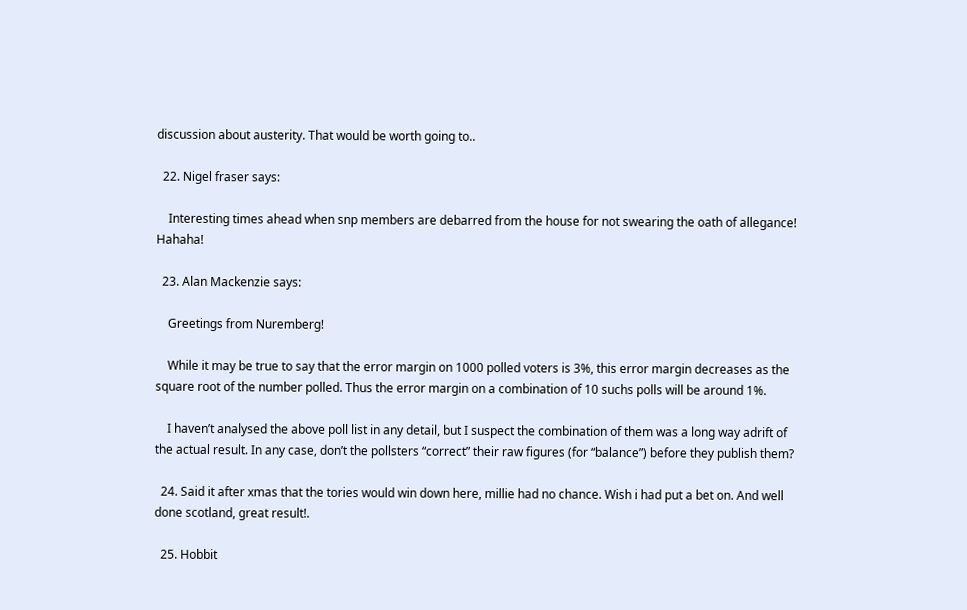discussion about austerity. That would be worth going to..

  22. Nigel fraser says:

    Interesting times ahead when snp members are debarred from the house for not swearing the oath of allegance! Hahaha!

  23. Alan Mackenzie says:

    Greetings from Nuremberg!

    While it may be true to say that the error margin on 1000 polled voters is 3%, this error margin decreases as the square root of the number polled. Thus the error margin on a combination of 10 suchs polls will be around 1%.

    I haven’t analysed the above poll list in any detail, but I suspect the combination of them was a long way adrift of the actual result. In any case, don’t the pollsters “correct” their raw figures (for “balance”) before they publish them?

  24. Said it after xmas that the tories would win down here, millie had no chance. Wish i had put a bet on. And well done scotland, great result!.

  25. Hobbit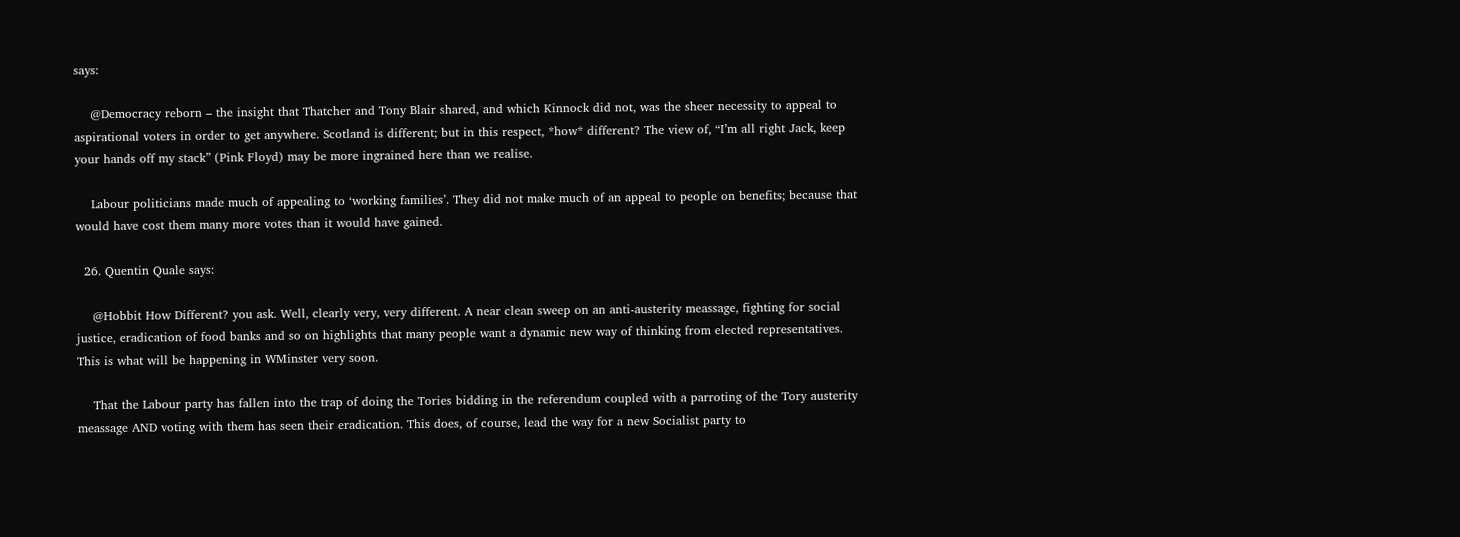says:

    @Democracy reborn – the insight that Thatcher and Tony Blair shared, and which Kinnock did not, was the sheer necessity to appeal to aspirational voters in order to get anywhere. Scotland is different; but in this respect, *how* different? The view of, “I’m all right Jack, keep your hands off my stack” (Pink Floyd) may be more ingrained here than we realise.

    Labour politicians made much of appealing to ‘working families’. They did not make much of an appeal to people on benefits; because that would have cost them many more votes than it would have gained.

  26. Quentin Quale says:

    @Hobbit How Different? you ask. Well, clearly very, very different. A near clean sweep on an anti-austerity meassage, fighting for social justice, eradication of food banks and so on highlights that many people want a dynamic new way of thinking from elected representatives. This is what will be happening in WMinster very soon.

    That the Labour party has fallen into the trap of doing the Tories bidding in the referendum coupled with a parroting of the Tory austerity meassage AND voting with them has seen their eradication. This does, of course, lead the way for a new Socialist party to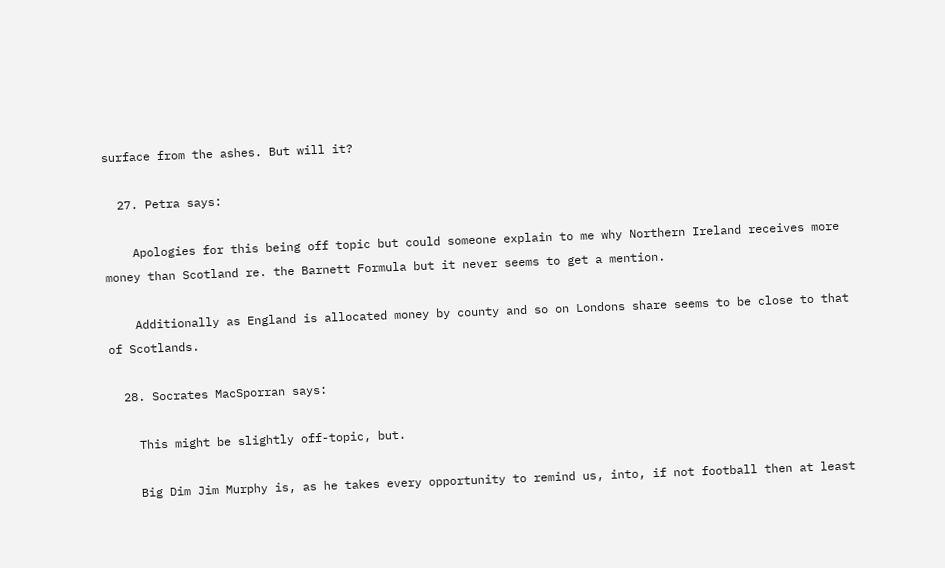surface from the ashes. But will it?

  27. Petra says:

    Apologies for this being off topic but could someone explain to me why Northern Ireland receives more money than Scotland re. the Barnett Formula but it never seems to get a mention.

    Additionally as England is allocated money by county and so on Londons share seems to be close to that of Scotlands.

  28. Socrates MacSporran says:

    This might be slightly off-topic, but.

    Big Dim Jim Murphy is, as he takes every opportunity to remind us, into, if not football then at least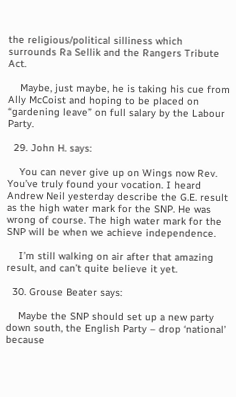the religious/political silliness which surrounds Ra Sellik and the Rangers Tribute Act.

    Maybe, just maybe, he is taking his cue from Ally McCoist and hoping to be placed on “gardening leave” on full salary by the Labour Party.

  29. John H. says:

    You can never give up on Wings now Rev. You’ve truly found your vocation. I heard Andrew Neil yesterday describe the G.E. result as the high water mark for the SNP. He was wrong of course. The high water mark for the SNP will be when we achieve independence.

    I’m still walking on air after that amazing result, and can’t quite believe it yet.

  30. Grouse Beater says:

    Maybe the SNP should set up a new party down south, the English Party – drop ‘national’ because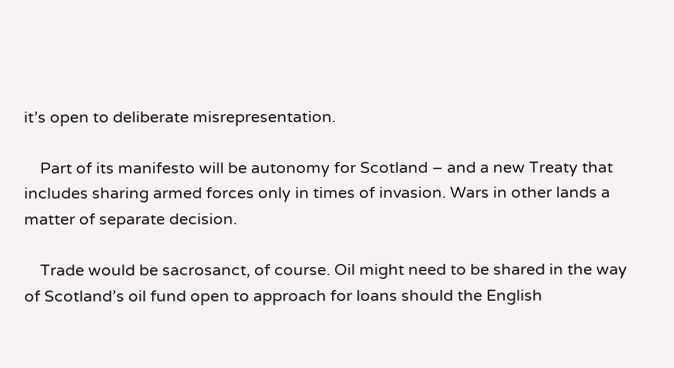it’s open to deliberate misrepresentation.

    Part of its manifesto will be autonomy for Scotland – and a new Treaty that includes sharing armed forces only in times of invasion. Wars in other lands a matter of separate decision.

    Trade would be sacrosanct, of course. Oil might need to be shared in the way of Scotland’s oil fund open to approach for loans should the English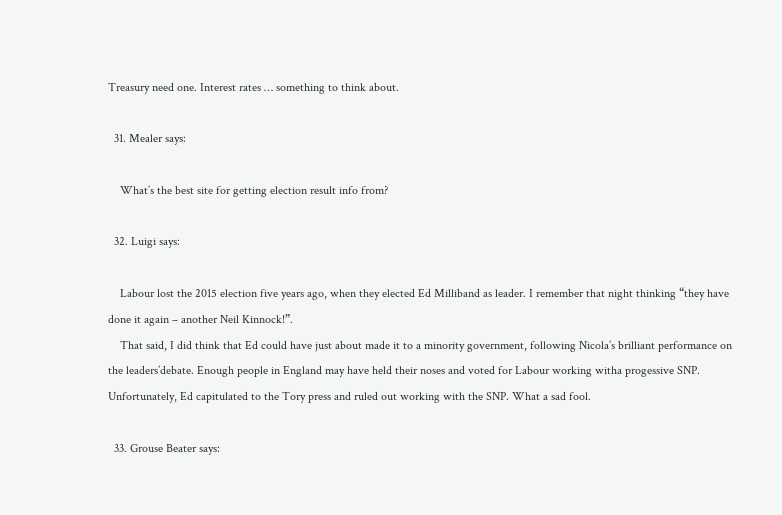Treasury need one. Interest rates … something to think about.

  31. Mealer says:

    What’s the best site for getting election result info from?

  32. Luigi says:

    Labour lost the 2015 election five years ago, when they elected Ed Milliband as leader. I remember that night thinking “they have done it again – another Neil Kinnock!”.
    That said, I did think that Ed could have just about made it to a minority government, following Nicola’s brilliant performance on the leaders’debate. Enough people in England may have held their noses and voted for Labour working witha progessive SNP. Unfortunately, Ed capitulated to the Tory press and ruled out working with the SNP. What a sad fool.

  33. Grouse Beater says: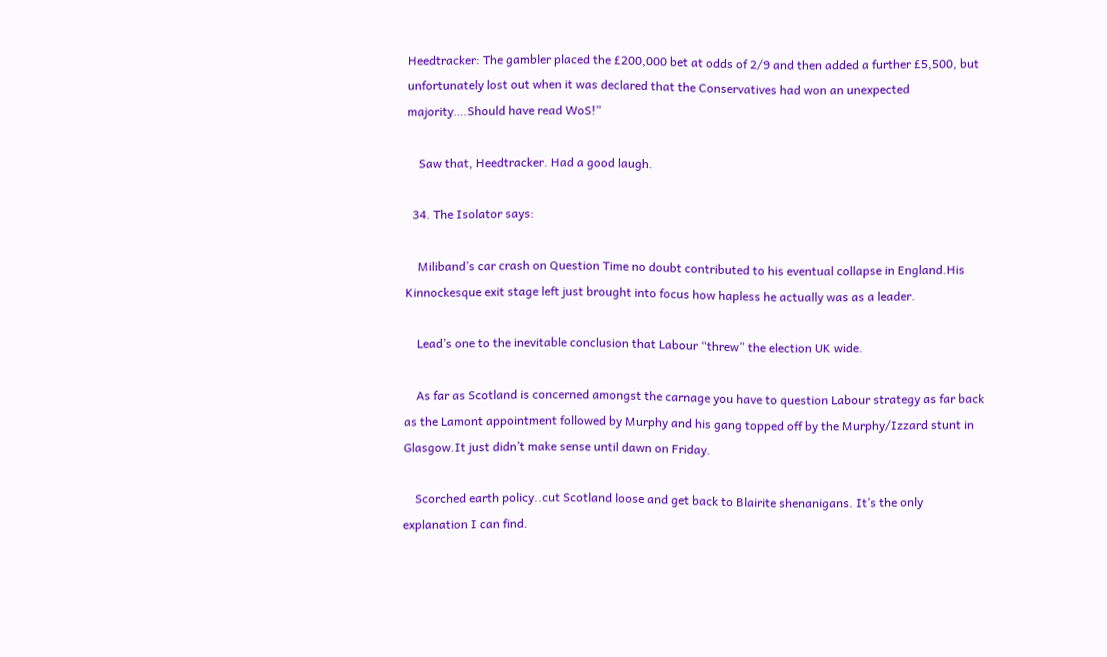Heedtracker: The gambler placed the £200,000 bet at odds of 2/9 and then added a further £5,500, but unfortunately lost out when it was declared that the Conservatives had won an unexpected majority….Should have read WoS!”

    Saw that, Heedtracker. Had a good laugh.

  34. The Isolator says:

    Miliband’s car crash on Question Time no doubt contributed to his eventual collapse in England.His Kinnockesque exit stage left just brought into focus how hapless he actually was as a leader.

    Lead’s one to the inevitable conclusion that Labour “threw” the election UK wide.

    As far as Scotland is concerned amongst the carnage you have to question Labour strategy as far back as the Lamont appointment followed by Murphy and his gang topped off by the Murphy/Izzard stunt in Glasgow.It just didn’t make sense until dawn on Friday.

    Scorched earth policy..cut Scotland loose and get back to Blairite shenanigans. It’s the only explanation I can find.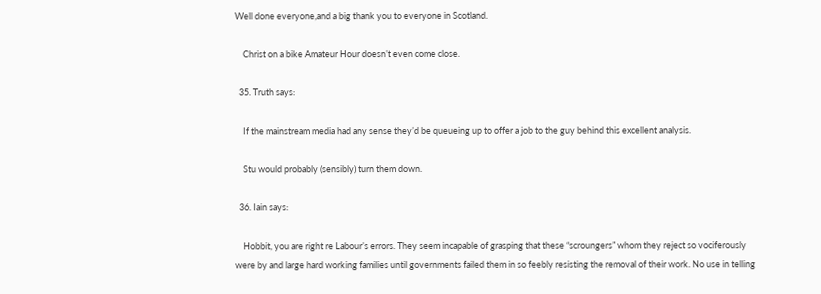Well done everyone,and a big thank you to everyone in Scotland.

    Christ on a bike Amateur Hour doesn’t even come close.

  35. Truth says:

    If the mainstream media had any sense they’d be queueing up to offer a job to the guy behind this excellent analysis.

    Stu would probably (sensibly) turn them down.

  36. Iain says:

    Hobbit, you are right re Labour’s errors. They seem incapable of grasping that these “scroungers” whom they reject so vociferously were by and large hard working families until governments failed them in so feebly resisting the removal of their work. No use in telling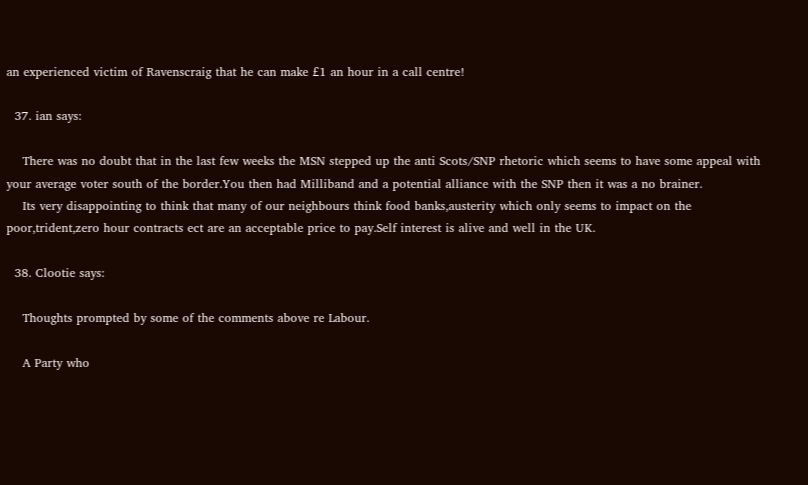an experienced victim of Ravenscraig that he can make £1 an hour in a call centre!

  37. ian says:

    There was no doubt that in the last few weeks the MSN stepped up the anti Scots/SNP rhetoric which seems to have some appeal with your average voter south of the border.You then had Milliband and a potential alliance with the SNP then it was a no brainer.
    Its very disappointing to think that many of our neighbours think food banks,austerity which only seems to impact on the poor,trident,zero hour contracts ect are an acceptable price to pay.Self interest is alive and well in the UK.

  38. Clootie says:

    Thoughts prompted by some of the comments above re Labour.

    A Party who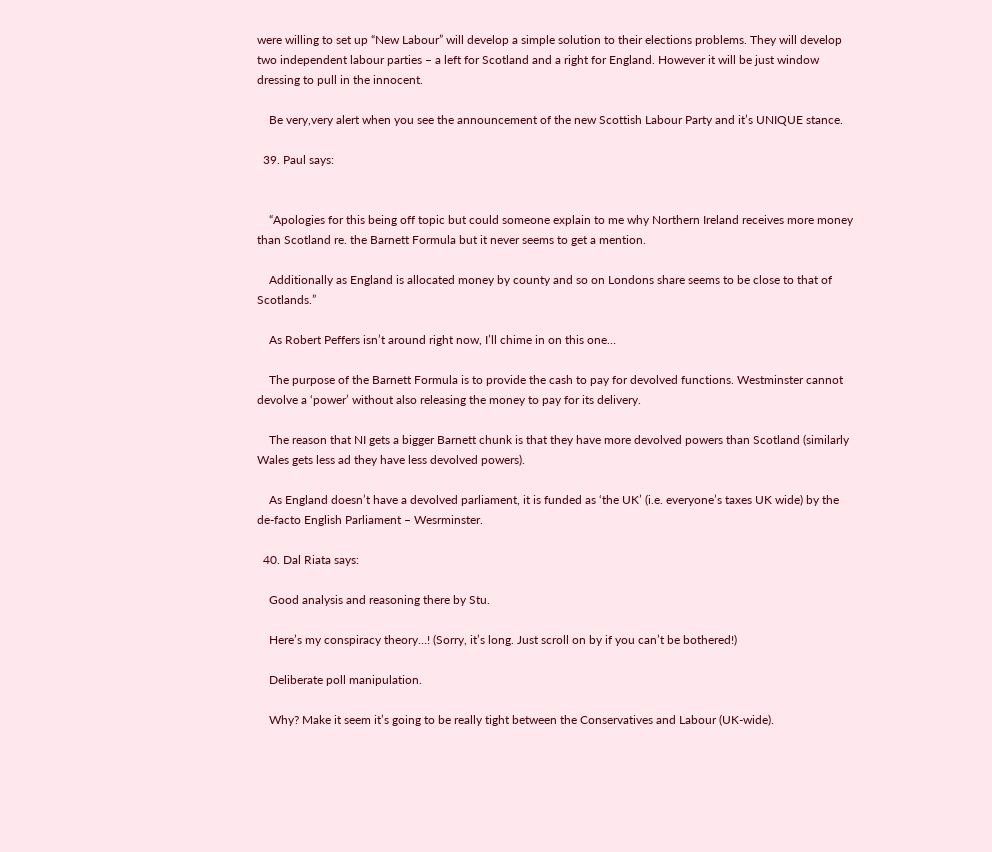were willing to set up “New Labour” will develop a simple solution to their elections problems. They will develop two independent labour parties – a left for Scotland and a right for England. However it will be just window dressing to pull in the innocent.

    Be very,very alert when you see the announcement of the new Scottish Labour Party and it’s UNIQUE stance.

  39. Paul says:


    “Apologies for this being off topic but could someone explain to me why Northern Ireland receives more money than Scotland re. the Barnett Formula but it never seems to get a mention.

    Additionally as England is allocated money by county and so on Londons share seems to be close to that of Scotlands.”

    As Robert Peffers isn’t around right now, I’ll chime in on this one…

    The purpose of the Barnett Formula is to provide the cash to pay for devolved functions. Westminster cannot devolve a ‘power’ without also releasing the money to pay for its delivery.

    The reason that NI gets a bigger Barnett chunk is that they have more devolved powers than Scotland (similarly Wales gets less ad they have less devolved powers).

    As England doesn’t have a devolved parliament, it is funded as ‘the UK’ (i.e. everyone’s taxes UK wide) by the de-facto English Parliament – Wesrminster.

  40. Dal Riata says:

    Good analysis and reasoning there by Stu.

    Here’s my conspiracy theory…! (Sorry, it’s long. Just scroll on by if you can’t be bothered!)

    Deliberate poll manipulation.

    Why? Make it seem it’s going to be really tight between the Conservatives and Labour (UK-wide).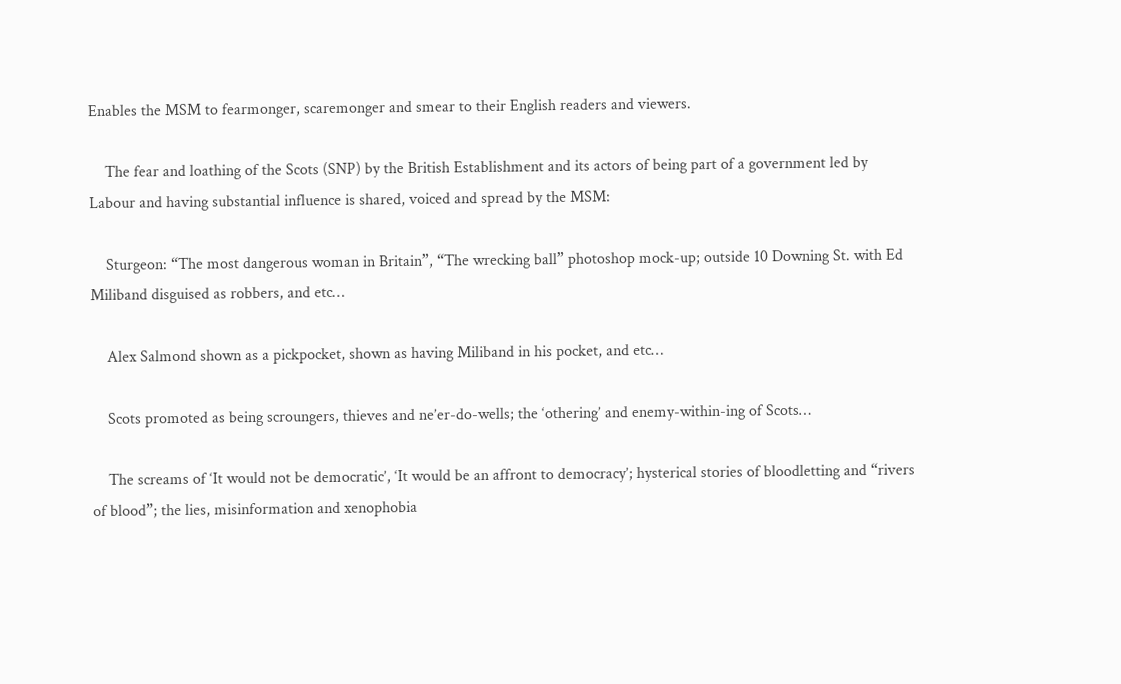Enables the MSM to fearmonger, scaremonger and smear to their English readers and viewers.

    The fear and loathing of the Scots (SNP) by the British Establishment and its actors of being part of a government led by Labour and having substantial influence is shared, voiced and spread by the MSM:

    Sturgeon: “The most dangerous woman in Britain”, “The wrecking ball” photoshop mock-up; outside 10 Downing St. with Ed Miliband disguised as robbers, and etc…

    Alex Salmond shown as a pickpocket, shown as having Miliband in his pocket, and etc…

    Scots promoted as being scroungers, thieves and ne’er-do-wells; the ‘othering’ and enemy-within-ing of Scots…

    The screams of ‘It would not be democratic’, ‘It would be an affront to democracy’; hysterical stories of bloodletting and “rivers of blood”; the lies, misinformation and xenophobia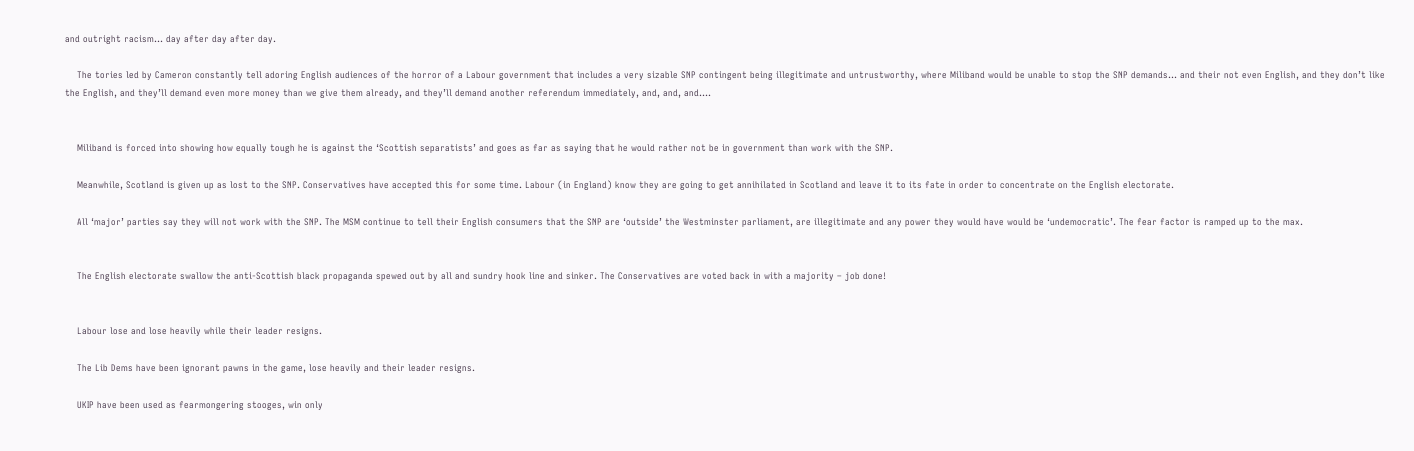and outright racism… day after day after day.

    The tories led by Cameron constantly tell adoring English audiences of the horror of a Labour government that includes a very sizable SNP contingent being illegitimate and untrustworthy, where Miliband would be unable to stop the SNP demands… and their not even English, and they don’t like the English, and they’ll demand even more money than we give them already, and they’ll demand another referendum immediately, and, and, and….


    Miliband is forced into showing how equally tough he is against the ‘Scottish separatists’ and goes as far as saying that he would rather not be in government than work with the SNP.

    Meanwhile, Scotland is given up as lost to the SNP. Conservatives have accepted this for some time. Labour (in England) know they are going to get annihilated in Scotland and leave it to its fate in order to concentrate on the English electorate.

    All ‘major’ parties say they will not work with the SNP. The MSM continue to tell their English consumers that the SNP are ‘outside’ the Westminster parliament, are illegitimate and any power they would have would be ‘undemocratic’. The fear factor is ramped up to the max.


    The English electorate swallow the anti-Scottish black propaganda spewed out by all and sundry hook line and sinker. The Conservatives are voted back in with a majority – job done!


    Labour lose and lose heavily while their leader resigns.

    The Lib Dems have been ignorant pawns in the game, lose heavily and their leader resigns.

    UKIP have been used as fearmongering stooges, win only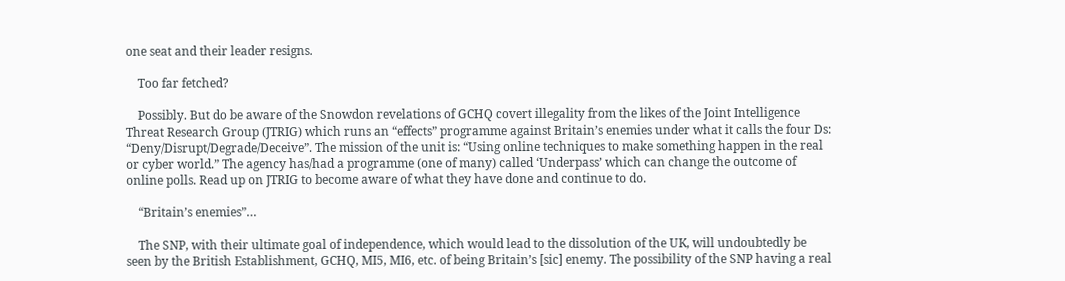one seat and their leader resigns.

    Too far fetched?

    Possibly. But do be aware of the Snowdon revelations of GCHQ covert illegality from the likes of the Joint Intelligence Threat Research Group (JTRIG) which runs an “effects” programme against Britain’s enemies under what it calls the four Ds: “Deny/Disrupt/Degrade/Deceive”. The mission of the unit is: “Using online techniques to make something happen in the real or cyber world.” The agency has/had a programme (one of many) called ‘Underpass’ which can change the outcome of online polls. Read up on JTRIG to become aware of what they have done and continue to do.

    “Britain’s enemies”…

    The SNP, with their ultimate goal of independence, which would lead to the dissolution of the UK, will undoubtedly be seen by the British Establishment, GCHQ, MI5, MI6, etc. of being Britain’s [sic] enemy. The possibility of the SNP having a real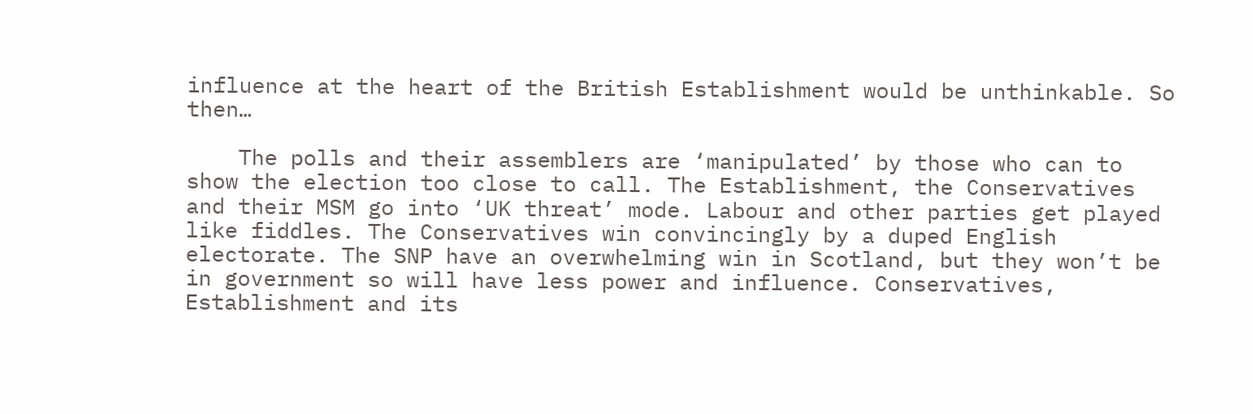influence at the heart of the British Establishment would be unthinkable. So then…

    The polls and their assemblers are ‘manipulated’ by those who can to show the election too close to call. The Establishment, the Conservatives and their MSM go into ‘UK threat’ mode. Labour and other parties get played like fiddles. The Conservatives win convincingly by a duped English electorate. The SNP have an overwhelming win in Scotland, but they won’t be in government so will have less power and influence. Conservatives, Establishment and its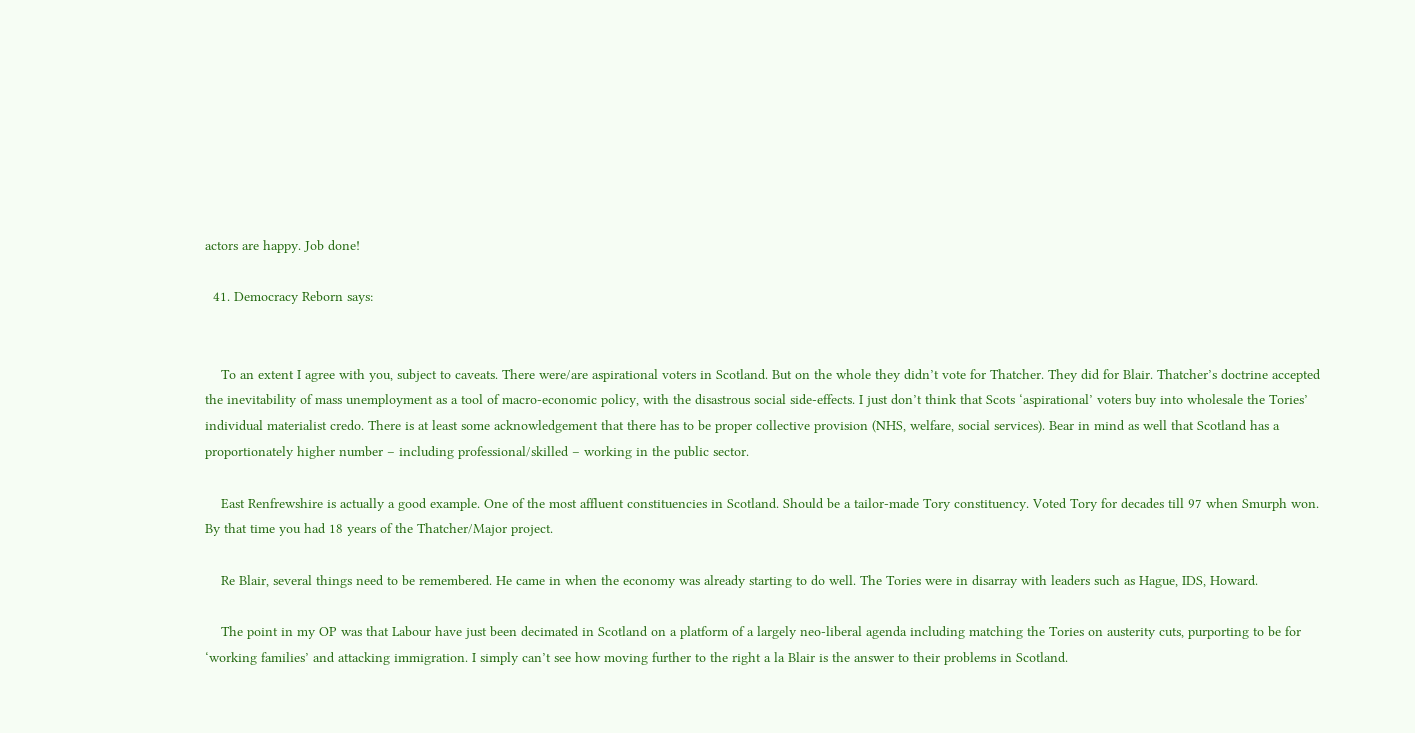actors are happy. Job done!

  41. Democracy Reborn says:


    To an extent I agree with you, subject to caveats. There were/are aspirational voters in Scotland. But on the whole they didn’t vote for Thatcher. They did for Blair. Thatcher’s doctrine accepted the inevitability of mass unemployment as a tool of macro-economic policy, with the disastrous social side-effects. I just don’t think that Scots ‘aspirational’ voters buy into wholesale the Tories’ individual materialist credo. There is at least some acknowledgement that there has to be proper collective provision (NHS, welfare, social services). Bear in mind as well that Scotland has a proportionately higher number – including professional/skilled – working in the public sector.

    East Renfrewshire is actually a good example. One of the most affluent constituencies in Scotland. Should be a tailor-made Tory constituency. Voted Tory for decades till 97 when Smurph won. By that time you had 18 years of the Thatcher/Major project.

    Re Blair, several things need to be remembered. He came in when the economy was already starting to do well. The Tories were in disarray with leaders such as Hague, IDS, Howard.

    The point in my OP was that Labour have just been decimated in Scotland on a platform of a largely neo-liberal agenda including matching the Tories on austerity cuts, purporting to be for ‘working families’ and attacking immigration. I simply can’t see how moving further to the right a la Blair is the answer to their problems in Scotland.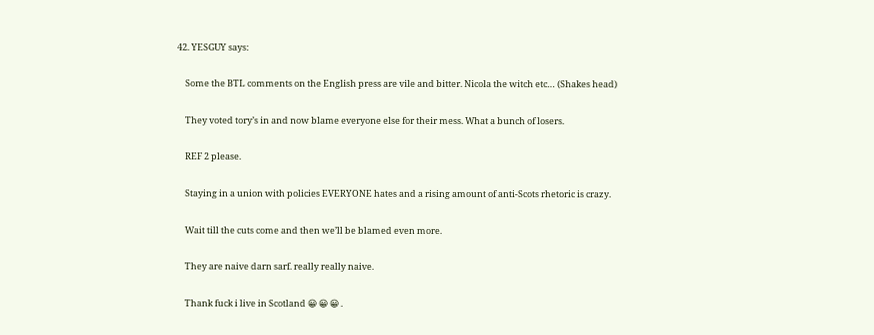42. YESGUY says:

    Some the BTL comments on the English press are vile and bitter. Nicola the witch etc… (Shakes head)

    They voted tory’s in and now blame everyone else for their mess. What a bunch of losers.

    REF 2 please.

    Staying in a union with policies EVERYONE hates and a rising amount of anti-Scots rhetoric is crazy.

    Wait till the cuts come and then we’ll be blamed even more.

    They are naive darn sarf. really really naive.

    Thank fuck i live in Scotland 😀 😀 😀 .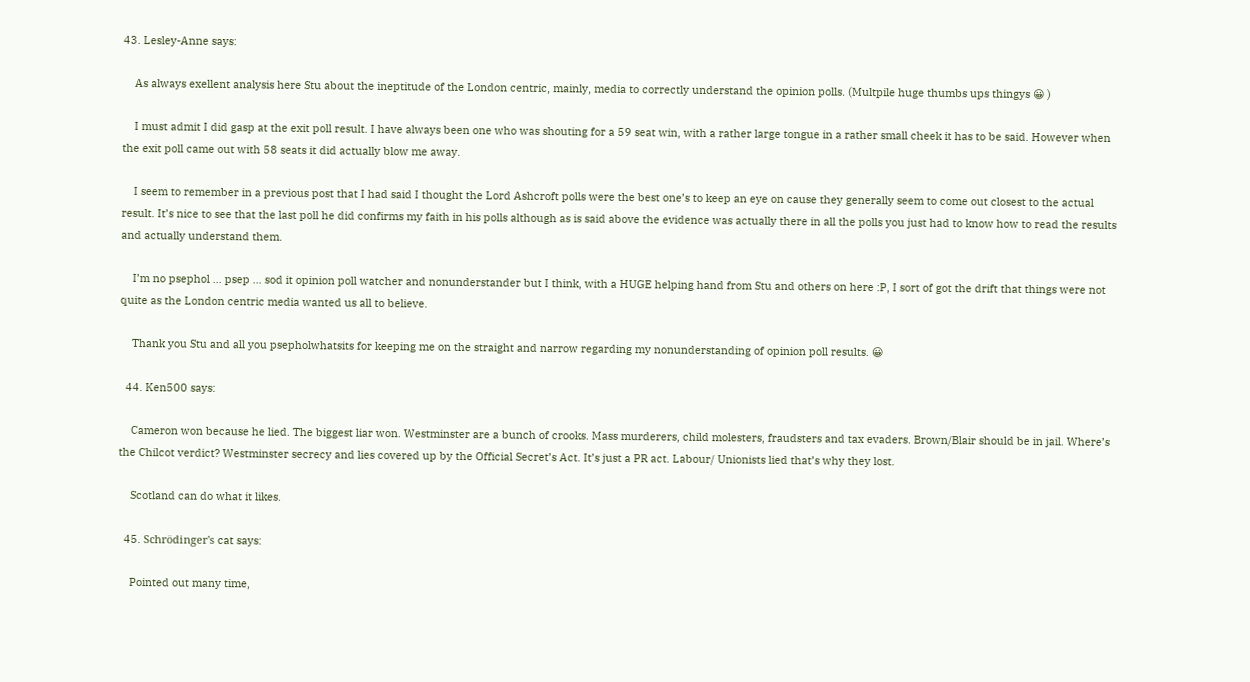43. Lesley-Anne says:

    As always exellent analysis here Stu about the ineptitude of the London centric, mainly, media to correctly understand the opinion polls. (Multpile huge thumbs ups thingys 😀 )

    I must admit I did gasp at the exit poll result. I have always been one who was shouting for a 59 seat win, with a rather large tongue in a rather small cheek it has to be said. However when the exit poll came out with 58 seats it did actually blow me away.

    I seem to remember in a previous post that I had said I thought the Lord Ashcroft polls were the best one’s to keep an eye on cause they generally seem to come out closest to the actual result. It’s nice to see that the last poll he did confirms my faith in his polls although as is said above the evidence was actually there in all the polls you just had to know how to read the results and actually understand them.

    I’m no psephol … psep … sod it opinion poll watcher and nonunderstander but I think, with a HUGE helping hand from Stu and others on here :P, I sort of got the drift that things were not quite as the London centric media wanted us all to believe.

    Thank you Stu and all you psepholwhatsits for keeping me on the straight and narrow regarding my nonunderstanding of opinion poll results. 😀

  44. Ken500 says:

    Cameron won because he lied. The biggest liar won. Westminster are a bunch of crooks. Mass murderers, child molesters, fraudsters and tax evaders. Brown/Blair should be in jail. Where’s the Chilcot verdict? Westminster secrecy and lies covered up by the Official Secret’s Act. It’s just a PR act. Labour/ Unionists lied that’s why they lost.

    Scotland can do what it likes.

  45. Schrödinger's cat says:

    Pointed out many time,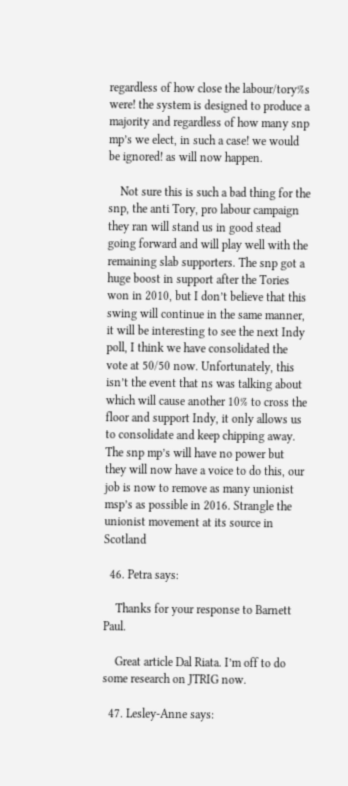regardless of how close the labour/tory%s were! the system is designed to produce a majority and regardless of how many snp mp’s we elect, in such a case! we would be ignored! as will now happen.

    Not sure this is such a bad thing for the snp, the anti Tory, pro labour campaign they ran will stand us in good stead going forward and will play well with the remaining slab supporters. The snp got a huge boost in support after the Tories won in 2010, but I don’t believe that this swing will continue in the same manner, it will be interesting to see the next Indy poll, I think we have consolidated the vote at 50/50 now. Unfortunately, this isn’t the event that ns was talking about which will cause another 10% to cross the floor and support Indy, it only allows us to consolidate and keep chipping away. The snp mp’s will have no power but they will now have a voice to do this, our job is now to remove as many unionist msp’s as possible in 2016. Strangle the unionist movement at its source in Scotland

  46. Petra says:

    Thanks for your response to Barnett Paul.

    Great article Dal Riata. I’m off to do some research on JTRIG now.

  47. Lesley-Anne says: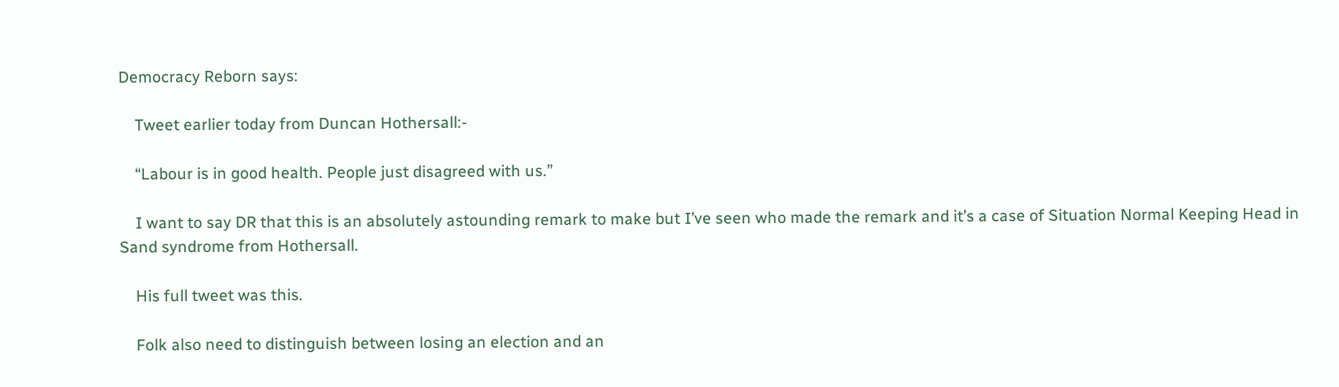Democracy Reborn says:

    Tweet earlier today from Duncan Hothersall:-

    “Labour is in good health. People just disagreed with us.”

    I want to say DR that this is an absolutely astounding remark to make but I’ve seen who made the remark and it’s a case of Situation Normal Keeping Head in Sand syndrome from Hothersall.

    His full tweet was this.

    Folk also need to distinguish between losing an election and an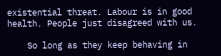existential threat. Labour is in good health. People just disagreed with us.

    So long as they keep behaving in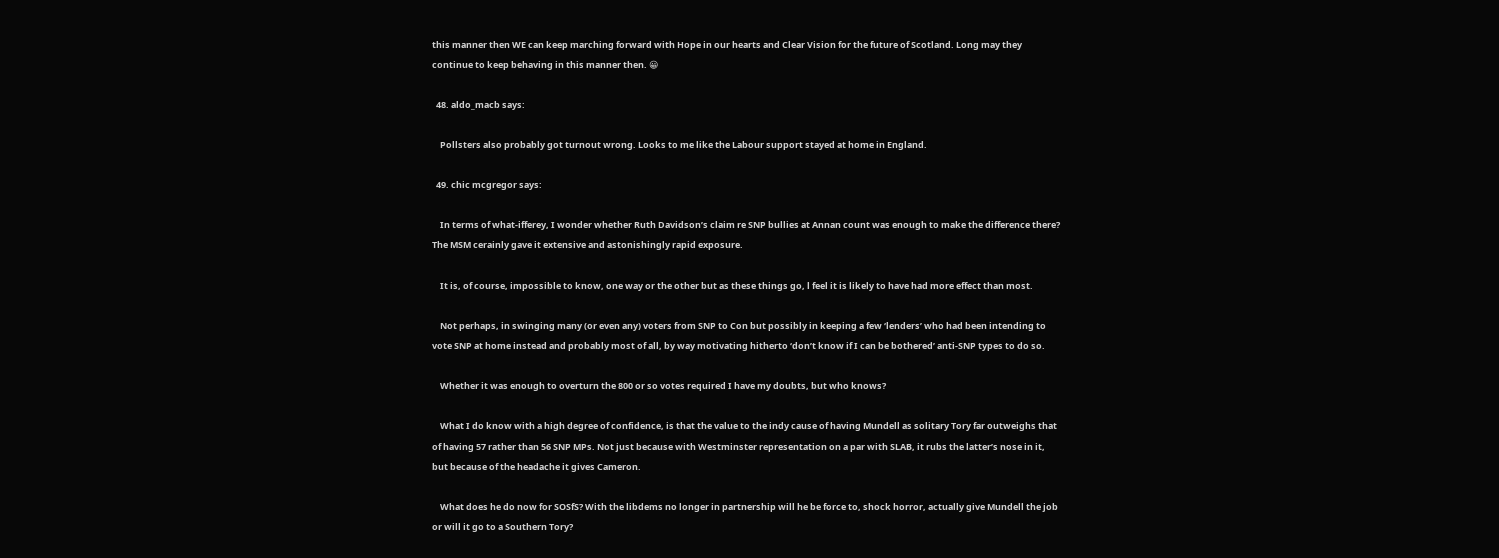this manner then WE can keep marching forward with Hope in our hearts and Clear Vision for the future of Scotland. Long may they continue to keep behaving in this manner then. 😀

  48. aldo_macb says:

    Pollsters also probably got turnout wrong. Looks to me like the Labour support stayed at home in England.

  49. chic mcgregor says:

    In terms of what-ifferey, I wonder whether Ruth Davidson’s claim re SNP bullies at Annan count was enough to make the difference there? The MSM cerainly gave it extensive and astonishingly rapid exposure.

    It is, of course, impossible to know, one way or the other but as these things go, l feel it is likely to have had more effect than most.

    Not perhaps, in swinging many (or even any) voters from SNP to Con but possibly in keeping a few ‘lenders’ who had been intending to vote SNP at home instead and probably most of all, by way motivating hitherto ‘don’t know if I can be bothered’ anti-SNP types to do so.

    Whether it was enough to overturn the 800 or so votes required I have my doubts, but who knows?

    What I do know with a high degree of confidence, is that the value to the indy cause of having Mundell as solitary Tory far outweighs that of having 57 rather than 56 SNP MPs. Not just because with Westminster representation on a par with SLAB, it rubs the latter’s nose in it, but because of the headache it gives Cameron.

    What does he do now for SOSfS? With the libdems no longer in partnership will he be force to, shock horror, actually give Mundell the job or will it go to a Southern Tory?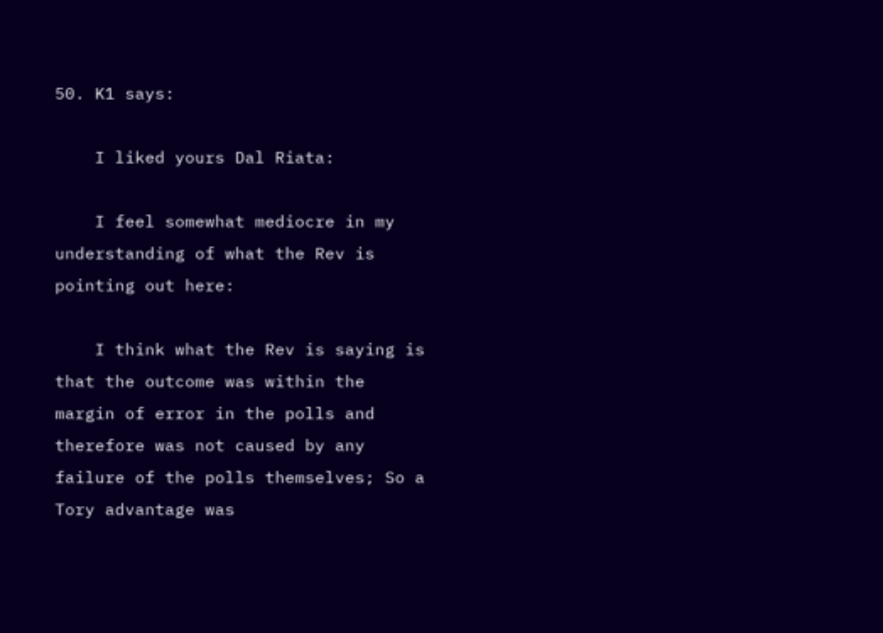50. K1 says:

    I liked yours Dal Riata:

    I feel somewhat mediocre in my understanding of what the Rev is pointing out here:

    I think what the Rev is saying is that the outcome was within the margin of error in the polls and therefore was not caused by any failure of the polls themselves; So a Tory advantage was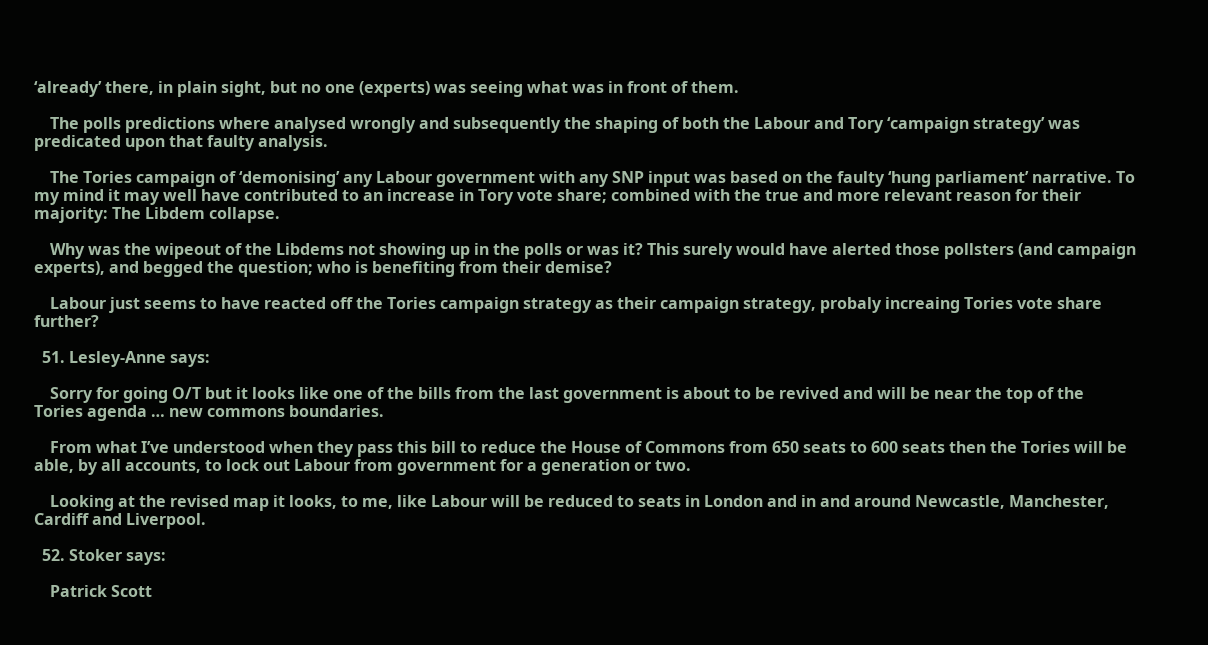‘already’ there, in plain sight, but no one (experts) was seeing what was in front of them.

    The polls predictions where analysed wrongly and subsequently the shaping of both the Labour and Tory ‘campaign strategy’ was predicated upon that faulty analysis.

    The Tories campaign of ‘demonising’ any Labour government with any SNP input was based on the faulty ‘hung parliament’ narrative. To my mind it may well have contributed to an increase in Tory vote share; combined with the true and more relevant reason for their majority: The Libdem collapse.

    Why was the wipeout of the Libdems not showing up in the polls or was it? This surely would have alerted those pollsters (and campaign experts), and begged the question; who is benefiting from their demise?

    Labour just seems to have reacted off the Tories campaign strategy as their campaign strategy, probaly increaing Tories vote share further?

  51. Lesley-Anne says:

    Sorry for going O/T but it looks like one of the bills from the last government is about to be revived and will be near the top of the Tories agenda … new commons boundaries.

    From what I’ve understood when they pass this bill to reduce the House of Commons from 650 seats to 600 seats then the Tories will be able, by all accounts, to lock out Labour from government for a generation or two.

    Looking at the revised map it looks, to me, like Labour will be reduced to seats in London and in and around Newcastle, Manchester, Cardiff and Liverpool.

  52. Stoker says:

    Patrick Scott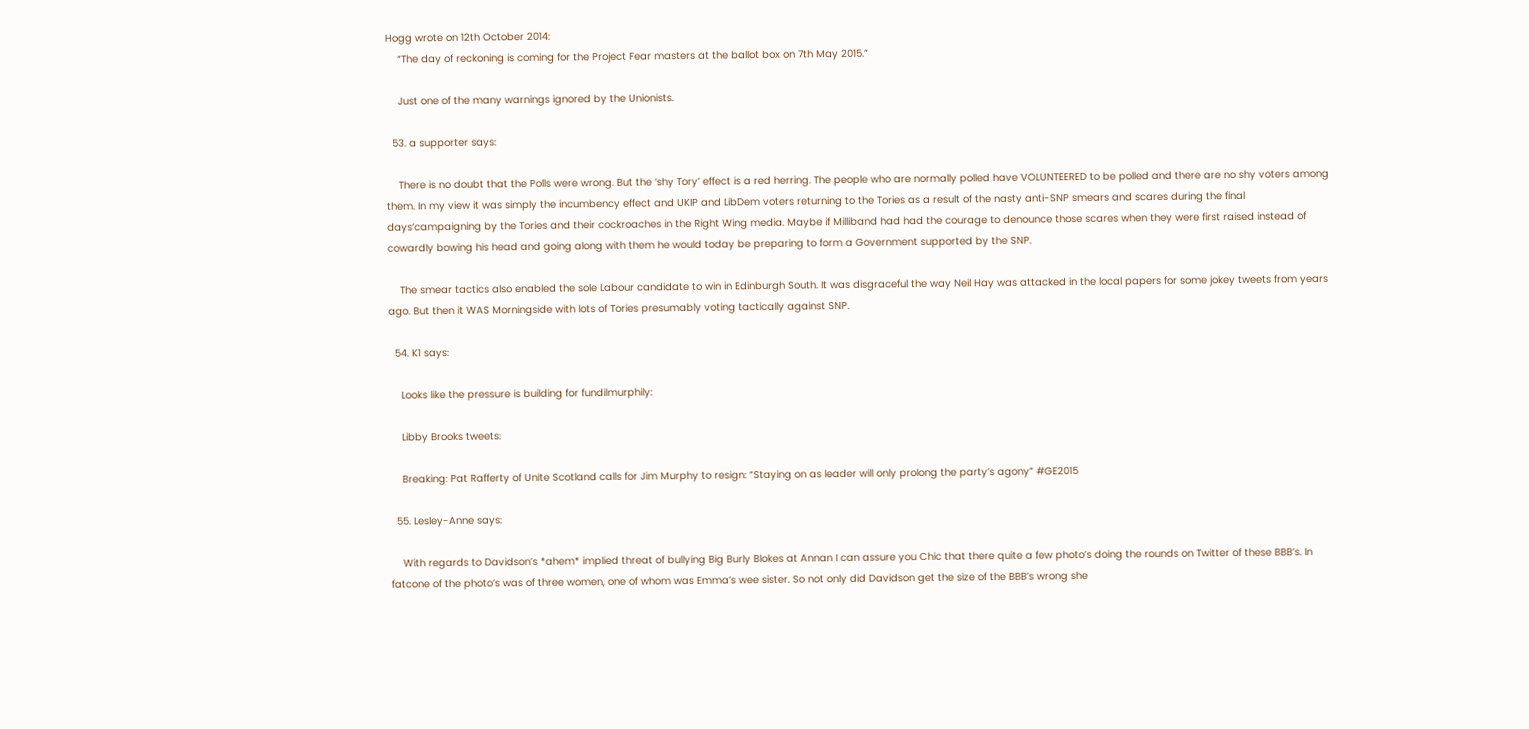Hogg wrote on 12th October 2014:
    “The day of reckoning is coming for the Project Fear masters at the ballot box on 7th May 2015.”

    Just one of the many warnings ignored by the Unionists.

  53. a supporter says:

    There is no doubt that the Polls were wrong. But the ‘shy Tory’ effect is a red herring. The people who are normally polled have VOLUNTEERED to be polled and there are no shy voters among them. In my view it was simply the incumbency effect and UKIP and LibDem voters returning to the Tories as a result of the nasty anti-SNP smears and scares during the final days’campaigning by the Tories and their cockroaches in the Right Wing media. Maybe if Milliband had had the courage to denounce those scares when they were first raised instead of cowardly bowing his head and going along with them he would today be preparing to form a Government supported by the SNP.

    The smear tactics also enabled the sole Labour candidate to win in Edinburgh South. It was disgraceful the way Neil Hay was attacked in the local papers for some jokey tweets from years ago. But then it WAS Morningside with lots of Tories presumably voting tactically against SNP.

  54. K1 says:

    Looks like the pressure is building for fundilmurphily:

    Libby Brooks tweets:

    Breaking: Pat Rafferty of Unite Scotland calls for Jim Murphy to resign: “Staying on as leader will only prolong the party’s agony” #GE2015

  55. Lesley-Anne says:

    With regards to Davidson’s *ahem* implied threat of bullying Big Burly Blokes at Annan I can assure you Chic that there quite a few photo’s doing the rounds on Twitter of these BBB’s. In fatcone of the photo’s was of three women, one of whom was Emma’s wee sister. So not only did Davidson get the size of the BBB’s wrong she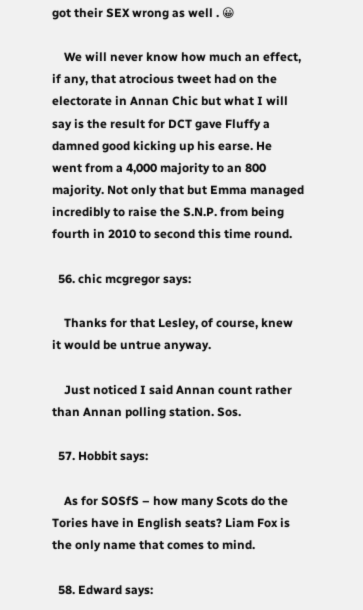got their SEX wrong as well . 😀

    We will never know how much an effect, if any, that atrocious tweet had on the electorate in Annan Chic but what I will say is the result for DCT gave Fluffy a damned good kicking up his earse. He went from a 4,000 majority to an 800 majority. Not only that but Emma managed incredibly to raise the S.N.P. from being fourth in 2010 to second this time round.

  56. chic mcgregor says:

    Thanks for that Lesley, of course, knew it would be untrue anyway.

    Just noticed I said Annan count rather than Annan polling station. Sos.

  57. Hobbit says:

    As for SOSfS – how many Scots do the Tories have in English seats? Liam Fox is the only name that comes to mind.

  58. Edward says: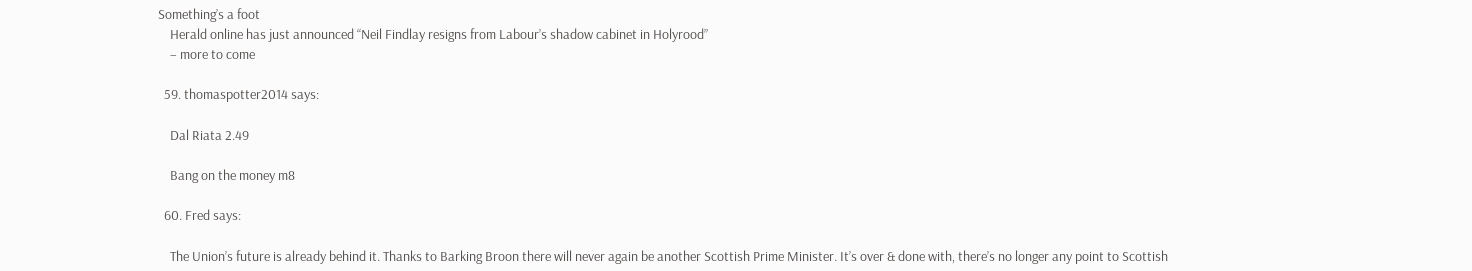Something’s a foot
    Herald online has just announced “Neil Findlay resigns from Labour’s shadow cabinet in Holyrood”
    – more to come

  59. thomaspotter2014 says:

    Dal Riata 2.49

    Bang on the money m8

  60. Fred says:

    The Union’s future is already behind it. Thanks to Barking Broon there will never again be another Scottish Prime Minister. It’s over & done with, there’s no longer any point to Scottish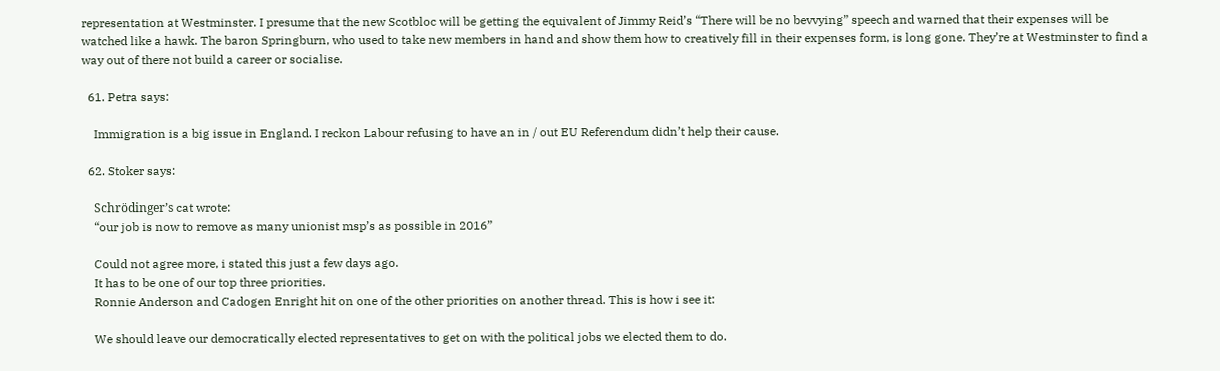representation at Westminster. I presume that the new Scotbloc will be getting the equivalent of Jimmy Reid’s “There will be no bevvying” speech and warned that their expenses will be watched like a hawk. The baron Springburn, who used to take new members in hand and show them how to creatively fill in their expenses form, is long gone. They’re at Westminster to find a way out of there not build a career or socialise.

  61. Petra says:

    Immigration is a big issue in England. I reckon Labour refusing to have an in / out EU Referendum didn’t help their cause.

  62. Stoker says:

    Schrödinger’s cat wrote:
    “our job is now to remove as many unionist msp’s as possible in 2016”

    Could not agree more, i stated this just a few days ago.
    It has to be one of our top three priorities.
    Ronnie Anderson and Cadogen Enright hit on one of the other priorities on another thread. This is how i see it:

    We should leave our democratically elected representatives to get on with the political jobs we elected them to do.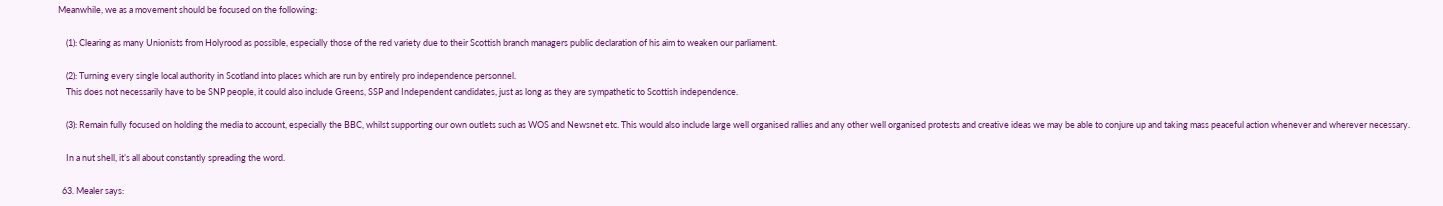Meanwhile, we as a movement should be focused on the following:

    (1): Clearing as many Unionists from Holyrood as possible, especially those of the red variety due to their Scottish branch managers public declaration of his aim to weaken our parliament.

    (2): Turning every single local authority in Scotland into places which are run by entirely pro independence personnel.
    This does not necessarily have to be SNP people, it could also include Greens, SSP and Independent candidates, just as long as they are sympathetic to Scottish independence.

    (3): Remain fully focused on holding the media to account, especially the BBC, whilst supporting our own outlets such as WOS and Newsnet etc. This would also include large well organised rallies and any other well organised protests and creative ideas we may be able to conjure up and taking mass peaceful action whenever and wherever necessary.

    In a nut shell, it’s all about constantly spreading the word.

  63. Mealer says: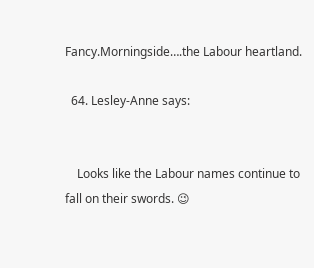Fancy.Morningside….the Labour heartland.

  64. Lesley-Anne says:


    Looks like the Labour names continue to fall on their swords. 😉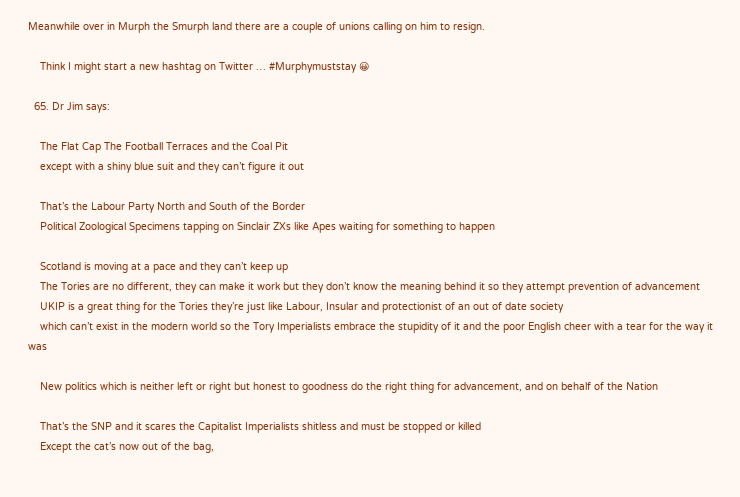Meanwhile over in Murph the Smurph land there are a couple of unions calling on him to resign.

    Think I might start a new hashtag on Twitter … #Murphymuststay 😀

  65. Dr Jim says:

    The Flat Cap The Football Terraces and the Coal Pit
    except with a shiny blue suit and they can’t figure it out

    That’s the Labour Party North and South of the Border
    Political Zoological Specimens tapping on Sinclair ZXs like Apes waiting for something to happen

    Scotland is moving at a pace and they can’t keep up
    The Tories are no different, they can make it work but they don’t know the meaning behind it so they attempt prevention of advancement
    UKIP is a great thing for the Tories they’re just like Labour, Insular and protectionist of an out of date society
    which can’t exist in the modern world so the Tory Imperialists embrace the stupidity of it and the poor English cheer with a tear for the way it was

    New politics which is neither left or right but honest to goodness do the right thing for advancement, and on behalf of the Nation

    That’s the SNP and it scares the Capitalist Imperialists shitless and must be stopped or killed
    Except the cat’s now out of the bag,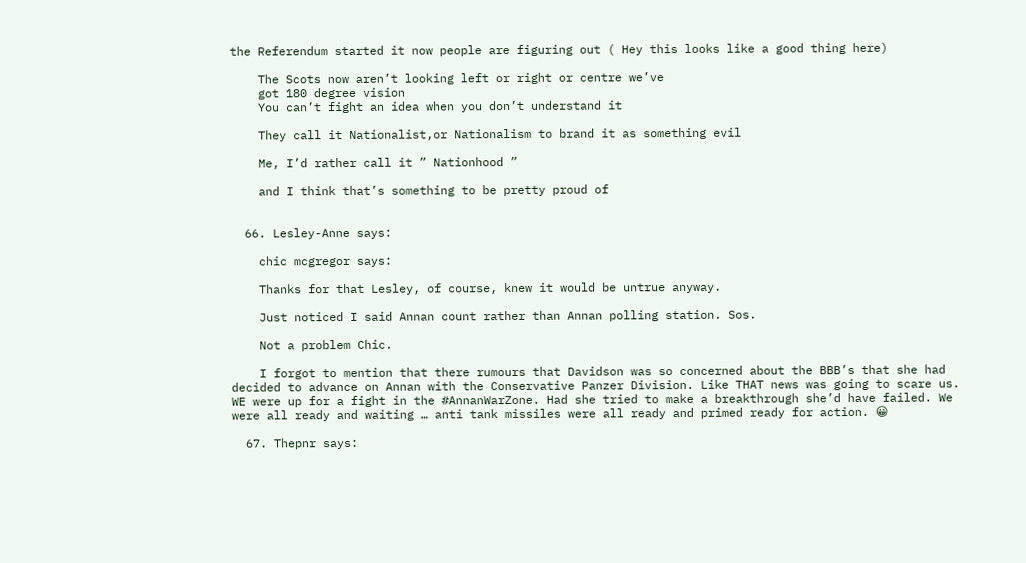the Referendum started it now people are figuring out ( Hey this looks like a good thing here)

    The Scots now aren’t looking left or right or centre we’ve
    got 180 degree vision
    You can’t fight an idea when you don’t understand it

    They call it Nationalist,or Nationalism to brand it as something evil

    Me, I’d rather call it ” Nationhood ”

    and I think that’s something to be pretty proud of


  66. Lesley-Anne says:

    chic mcgregor says:

    Thanks for that Lesley, of course, knew it would be untrue anyway.

    Just noticed I said Annan count rather than Annan polling station. Sos.

    Not a problem Chic.

    I forgot to mention that there rumours that Davidson was so concerned about the BBB’s that she had decided to advance on Annan with the Conservative Panzer Division. Like THAT news was going to scare us. WE were up for a fight in the #AnnanWarZone. Had she tried to make a breakthrough she’d have failed. We were all ready and waiting … anti tank missiles were all ready and primed ready for action. 😀

  67. Thepnr says: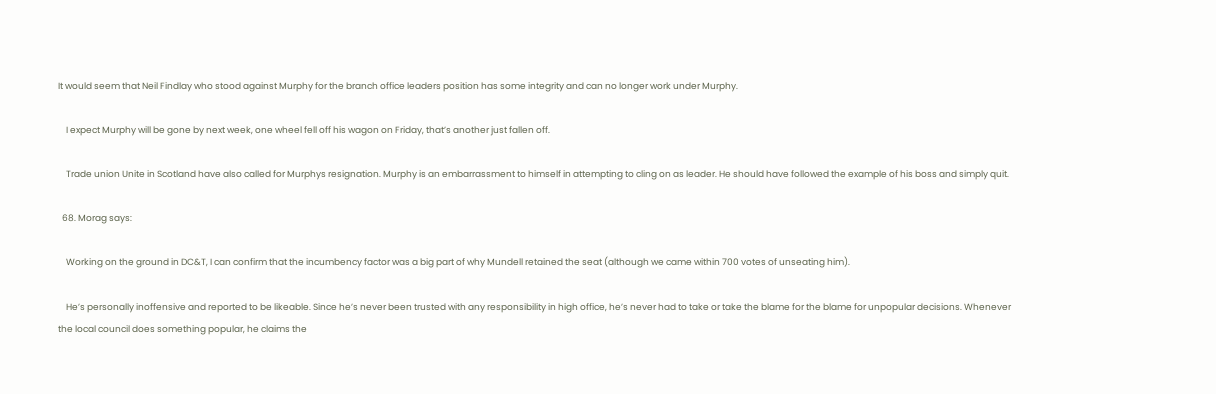It would seem that Neil Findlay who stood against Murphy for the branch office leaders position has some integrity and can no longer work under Murphy.

    I expect Murphy will be gone by next week, one wheel fell off his wagon on Friday, that’s another just fallen off.

    Trade union Unite in Scotland have also called for Murphys resignation. Murphy is an embarrassment to himself in attempting to cling on as leader. He should have followed the example of his boss and simply quit.

  68. Morag says:

    Working on the ground in DC&T, I can confirm that the incumbency factor was a big part of why Mundell retained the seat (although we came within 700 votes of unseating him).

    He’s personally inoffensive and reported to be likeable. Since he’s never been trusted with any responsibility in high office, he’s never had to take or take the blame for the blame for unpopular decisions. Whenever the local council does something popular, he claims the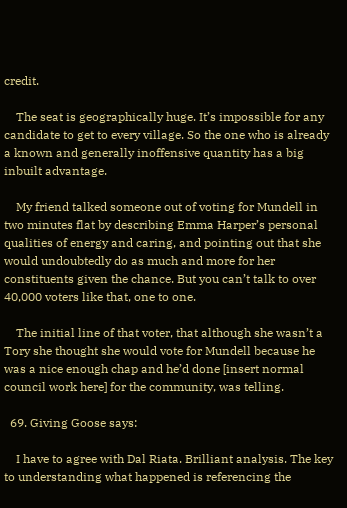credit.

    The seat is geographically huge. It’s impossible for any candidate to get to every village. So the one who is already a known and generally inoffensive quantity has a big inbuilt advantage.

    My friend talked someone out of voting for Mundell in two minutes flat by describing Emma Harper’s personal qualities of energy and caring, and pointing out that she would undoubtedly do as much and more for her constituents given the chance. But you can’t talk to over 40,000 voters like that, one to one.

    The initial line of that voter, that although she wasn’t a Tory she thought she would vote for Mundell because he was a nice enough chap and he’d done [insert normal council work here] for the community, was telling.

  69. Giving Goose says:

    I have to agree with Dal Riata. Brilliant analysis. The key to understanding what happened is referencing the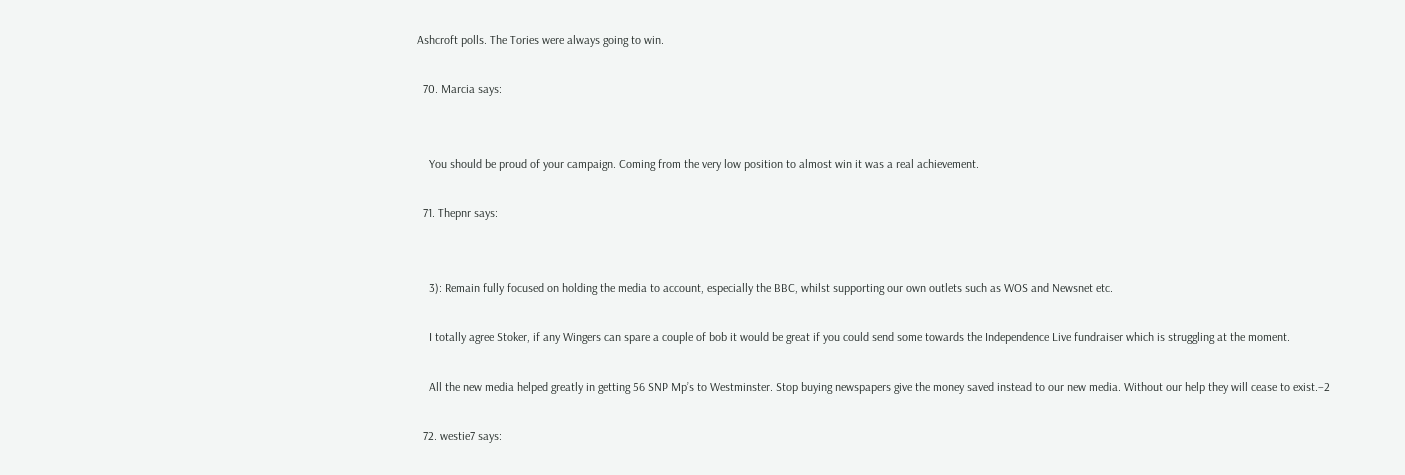Ashcroft polls. The Tories were always going to win.

  70. Marcia says:


    You should be proud of your campaign. Coming from the very low position to almost win it was a real achievement.

  71. Thepnr says:


    3): Remain fully focused on holding the media to account, especially the BBC, whilst supporting our own outlets such as WOS and Newsnet etc.

    I totally agree Stoker, if any Wingers can spare a couple of bob it would be great if you could send some towards the Independence Live fundraiser which is struggling at the moment.

    All the new media helped greatly in getting 56 SNP Mp’s to Westminster. Stop buying newspapers give the money saved instead to our new media. Without our help they will cease to exist.–2

  72. westie7 says: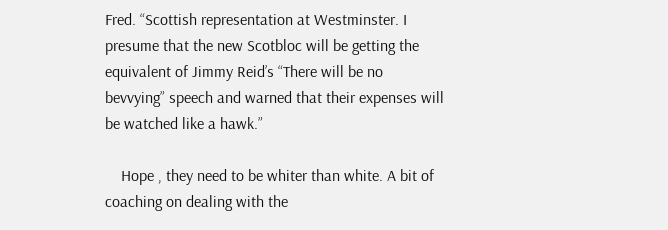Fred. “Scottish representation at Westminster. I presume that the new Scotbloc will be getting the equivalent of Jimmy Reid’s “There will be no bevvying” speech and warned that their expenses will be watched like a hawk.”

    Hope , they need to be whiter than white. A bit of coaching on dealing with the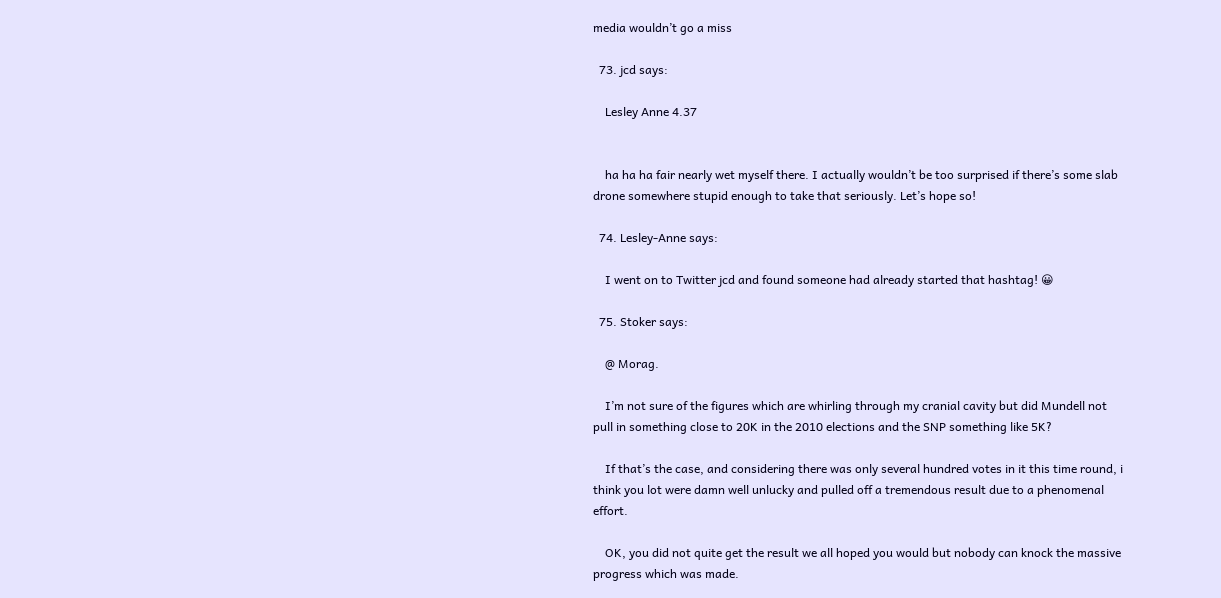media wouldn’t go a miss

  73. jcd says:

    Lesley Anne 4.37


    ha ha ha fair nearly wet myself there. I actually wouldn’t be too surprised if there’s some slab drone somewhere stupid enough to take that seriously. Let’s hope so!

  74. Lesley-Anne says:

    I went on to Twitter jcd and found someone had already started that hashtag! 😀

  75. Stoker says:

    @ Morag.

    I’m not sure of the figures which are whirling through my cranial cavity but did Mundell not pull in something close to 20K in the 2010 elections and the SNP something like 5K?

    If that’s the case, and considering there was only several hundred votes in it this time round, i think you lot were damn well unlucky and pulled off a tremendous result due to a phenomenal effort.

    OK, you did not quite get the result we all hoped you would but nobody can knock the massive progress which was made.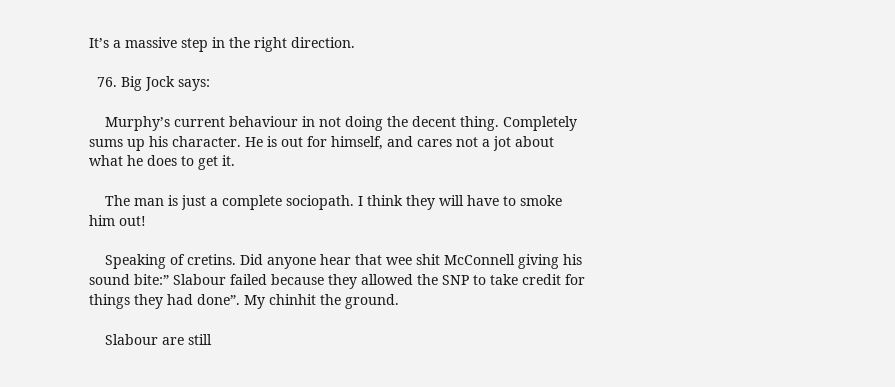It’s a massive step in the right direction.

  76. Big Jock says:

    Murphy’s current behaviour in not doing the decent thing. Completely sums up his character. He is out for himself, and cares not a jot about what he does to get it.

    The man is just a complete sociopath. I think they will have to smoke him out!

    Speaking of cretins. Did anyone hear that wee shit McConnell giving his sound bite:” Slabour failed because they allowed the SNP to take credit for things they had done”. My chinhit the ground.

    Slabour are still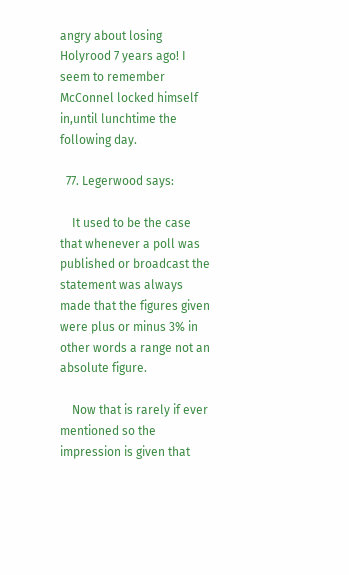angry about losing Holyrood 7 years ago! I seem to remember McConnel locked himself in,until lunchtime the following day.

  77. Legerwood says:

    It used to be the case that whenever a poll was published or broadcast the statement was always made that the figures given were plus or minus 3% in other words a range not an absolute figure.

    Now that is rarely if ever mentioned so the impression is given that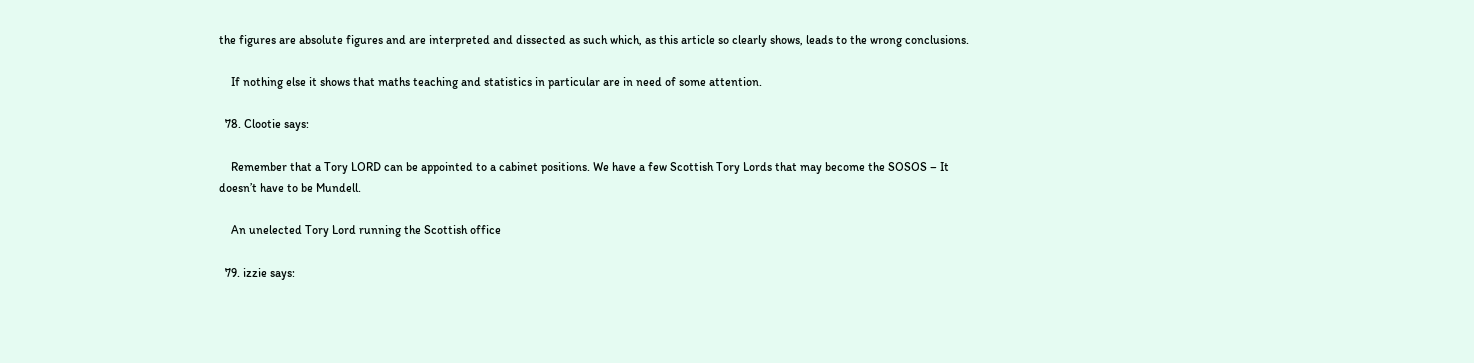the figures are absolute figures and are interpreted and dissected as such which, as this article so clearly shows, leads to the wrong conclusions.

    If nothing else it shows that maths teaching and statistics in particular are in need of some attention.

  78. Clootie says:

    Remember that a Tory LORD can be appointed to a cabinet positions. We have a few Scottish Tory Lords that may become the SOSOS – It doesn’t have to be Mundell.

    An unelected Tory Lord running the Scottish office

  79. izzie says: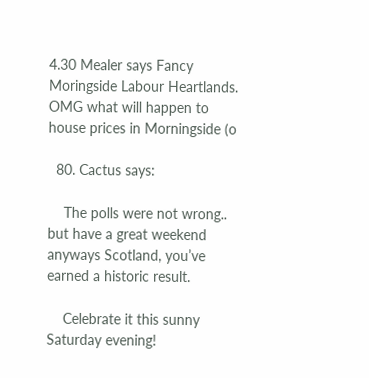4.30 Mealer says Fancy Moringside Labour Heartlands. OMG what will happen to house prices in Morningside (o

  80. Cactus says:

    The polls were not wrong.. but have a great weekend anyways Scotland, you’ve earned a historic result.

    Celebrate it this sunny Saturday evening!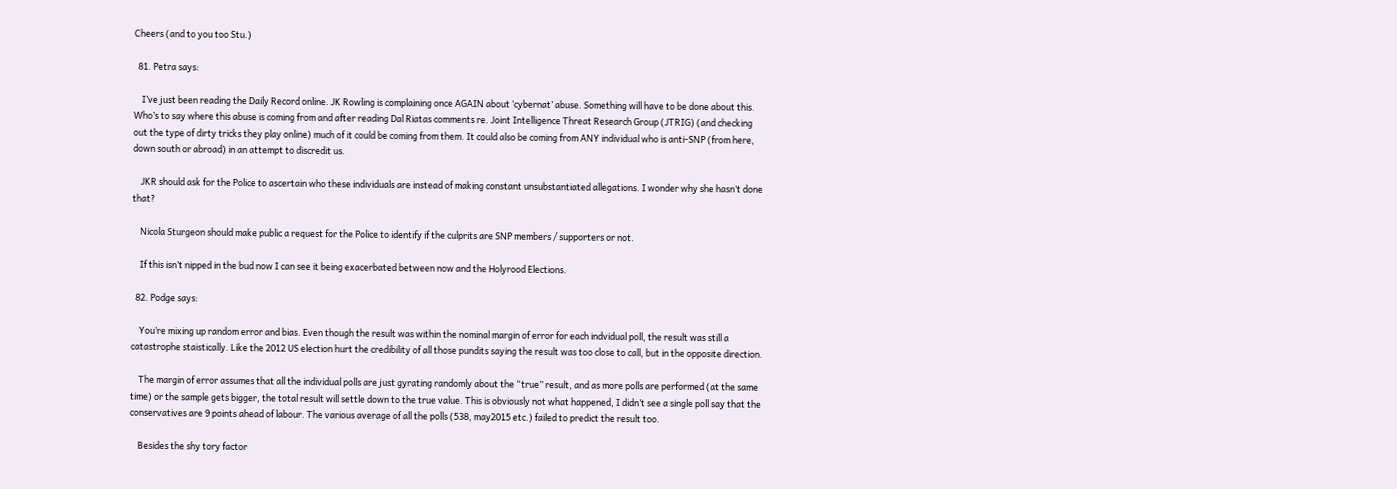Cheers (and to you too Stu.)

  81. Petra says:

    I’ve just been reading the Daily Record online. JK Rowling is complaining once AGAIN about ‘cybernat’ abuse. Something will have to be done about this. Who’s to say where this abuse is coming from and after reading Dal Riatas comments re. Joint Intelligence Threat Research Group (JTRIG) (and checking out the type of dirty tricks they play online) much of it could be coming from them. It could also be coming from ANY individual who is anti-SNP (from here, down south or abroad) in an attempt to discredit us.

    JKR should ask for the Police to ascertain who these individuals are instead of making constant unsubstantiated allegations. I wonder why she hasn’t done that?

    Nicola Sturgeon should make public a request for the Police to identify if the culprits are SNP members / supporters or not.

    If this isn’t nipped in the bud now I can see it being exacerbated between now and the Holyrood Elections.

  82. Podge says:

    You’re mixing up random error and bias. Even though the result was within the nominal margin of error for each indvidual poll, the result was still a catastrophe staistically. Like the 2012 US election hurt the credibility of all those pundits saying the result was too close to call, but in the opposite direction.

    The margin of error assumes that all the individual polls are just gyrating randomly about the “true” result, and as more polls are performed (at the same time) or the sample gets bigger, the total result will settle down to the true value. This is obviously not what happened, I didn’t see a single poll say that the conservatives are 9 points ahead of labour. The various average of all the polls (538, may2015 etc.) failed to predict the result too.

    Besides the shy tory factor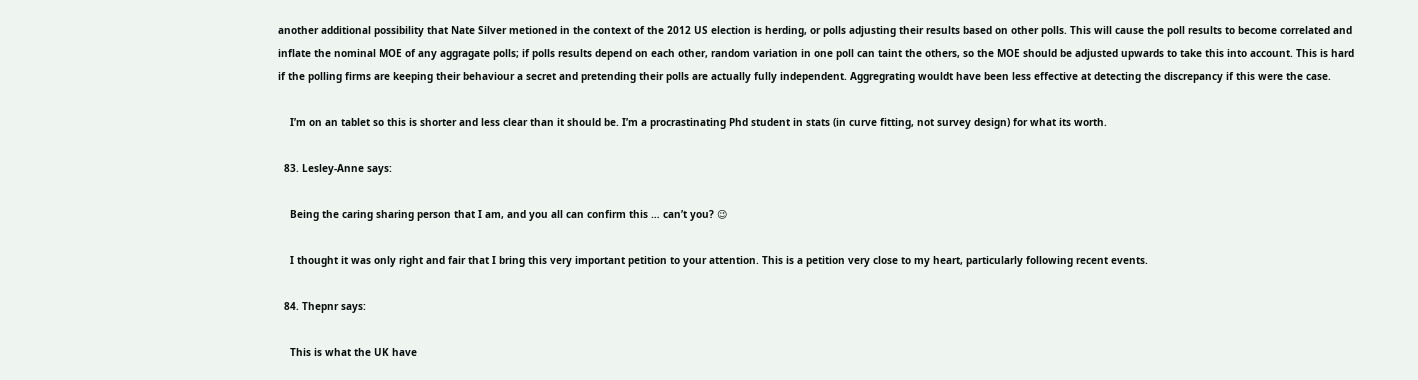another additional possibility that Nate Silver metioned in the context of the 2012 US election is herding, or polls adjusting their results based on other polls. This will cause the poll results to become correlated and inflate the nominal MOE of any aggragate polls; if polls results depend on each other, random variation in one poll can taint the others, so the MOE should be adjusted upwards to take this into account. This is hard if the polling firms are keeping their behaviour a secret and pretending their polls are actually fully independent. Aggregrating wouldt have been less effective at detecting the discrepancy if this were the case.

    I’m on an tablet so this is shorter and less clear than it should be. I’m a procrastinating Phd student in stats (in curve fitting, not survey design) for what its worth.

  83. Lesley-Anne says:

    Being the caring sharing person that I am, and you all can confirm this … can’t you? 😉

    I thought it was only right and fair that I bring this very important petition to your attention. This is a petition very close to my heart, particularly following recent events.

  84. Thepnr says:

    This is what the UK have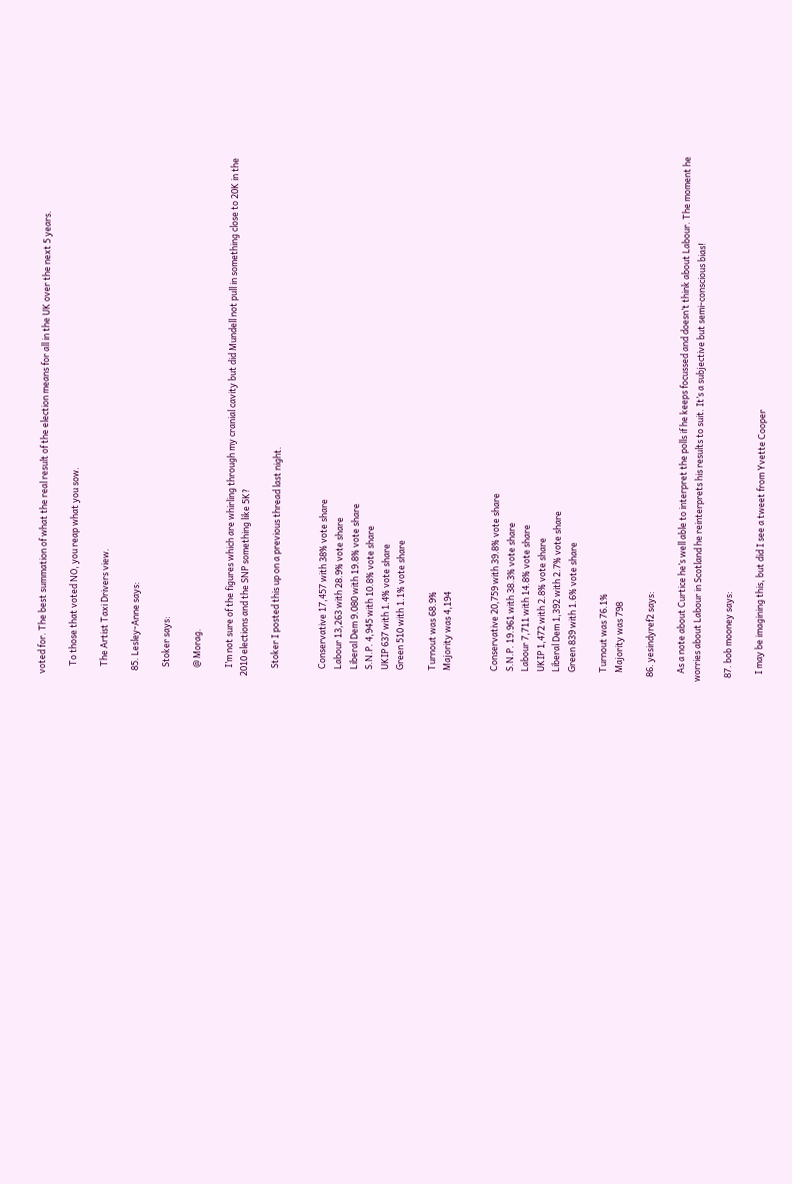voted for. The best summation of what the real result of the election means for all in the UK over the next 5 years.

    To those that voted NO, you reap what you sow.

    The Artist Taxi Drivers view.

  85. Lesley-Anne says:

    Stoker says:

    @ Morag.

    I’m not sure of the figures which are whirling through my cranial cavity but did Mundell not pull in something close to 20K in the 2010 elections and the SNP something like 5K?

    Stoker I posted this up on a previous thread last night.


    Conservative 17,457 with 38% vote share
    Labour 13,263 with 28.9% vote share
    Liberal Dem 9.080 with 19.8% vote share
    S.N.P. 4,945 with 10.8% vote share
    UKIP 637 with 1.4% vote share
    Green 510 with 1.1% vote share

    Turnout was 68.9%
    Majority was 4,194


    Conservative 20,759 with 39.8% vote share
    S.N.P. 19.961 with 38.3% vote share
    Labour 7,711 with 14.8% vote share
    UKIP 1,472 with 2.8% vote share
    Liberal Dem 1,392 with 2.7% vote share
    Green 839 with 1.6% vote share

    Turnout was 76.1%
    Majority was 798

  86. yesindyref2 says:

    As a note about Curtice he’s well able to interpret the polls if he keeps focussed and doesn’t think about Labour. The moment he worries about Labour in Scotland he reinterprets his results to suit. It’s a subjective but semi-conscious bias!

  87. bob mooney says:

    I may be imagining this, but did I see a tweet from Yvette Cooper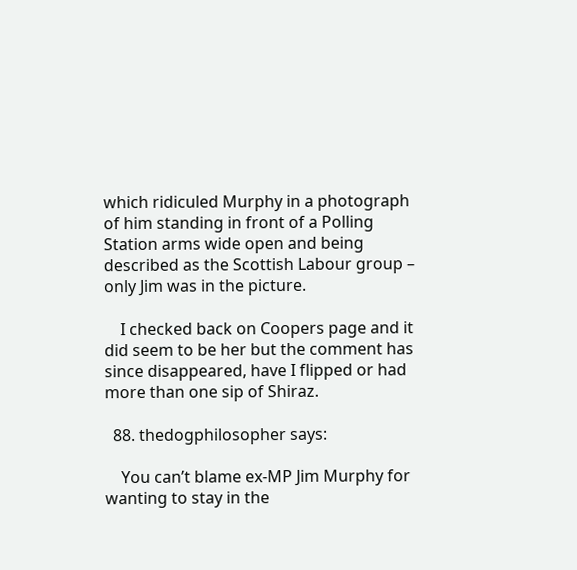which ridiculed Murphy in a photograph of him standing in front of a Polling Station arms wide open and being described as the Scottish Labour group – only Jim was in the picture.

    I checked back on Coopers page and it did seem to be her but the comment has since disappeared, have I flipped or had more than one sip of Shiraz.

  88. thedogphilosopher says:

    You can’t blame ex-MP Jim Murphy for wanting to stay in the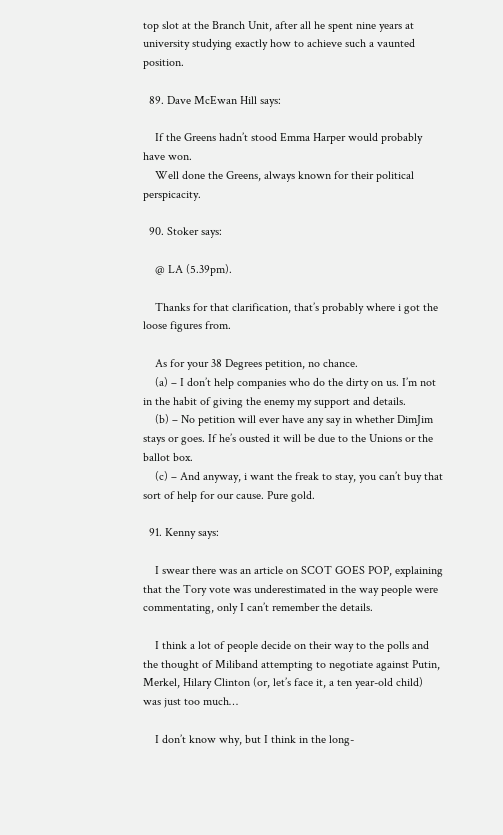top slot at the Branch Unit, after all he spent nine years at university studying exactly how to achieve such a vaunted position.

  89. Dave McEwan Hill says:

    If the Greens hadn’t stood Emma Harper would probably have won.
    Well done the Greens, always known for their political perspicacity.

  90. Stoker says:

    @ LA (5.39pm).

    Thanks for that clarification, that’s probably where i got the loose figures from.

    As for your 38 Degrees petition, no chance.
    (a) – I don’t help companies who do the dirty on us. I’m not in the habit of giving the enemy my support and details.
    (b) – No petition will ever have any say in whether DimJim stays or goes. If he’s ousted it will be due to the Unions or the ballot box.
    (c) – And anyway, i want the freak to stay, you can’t buy that sort of help for our cause. Pure gold.

  91. Kenny says:

    I swear there was an article on SCOT GOES POP, explaining that the Tory vote was underestimated in the way people were commentating, only I can’t remember the details.

    I think a lot of people decide on their way to the polls and the thought of Miliband attempting to negotiate against Putin, Merkel, Hilary Clinton (or, let’s face it, a ten year-old child) was just too much…

    I don’t know why, but I think in the long-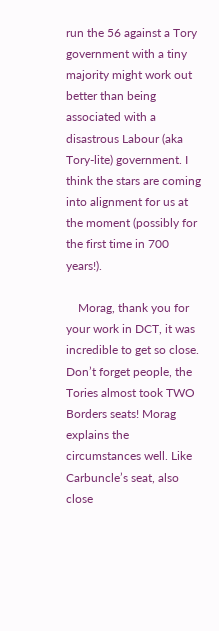run the 56 against a Tory government with a tiny majority might work out better than being associated with a disastrous Labour (aka Tory-lite) government. I think the stars are coming into alignment for us at the moment (possibly for the first time in 700 years!).

    Morag, thank you for your work in DCT, it was incredible to get so close. Don’t forget people, the Tories almost took TWO Borders seats! Morag explains the circumstances well. Like Carbuncle’s seat, also close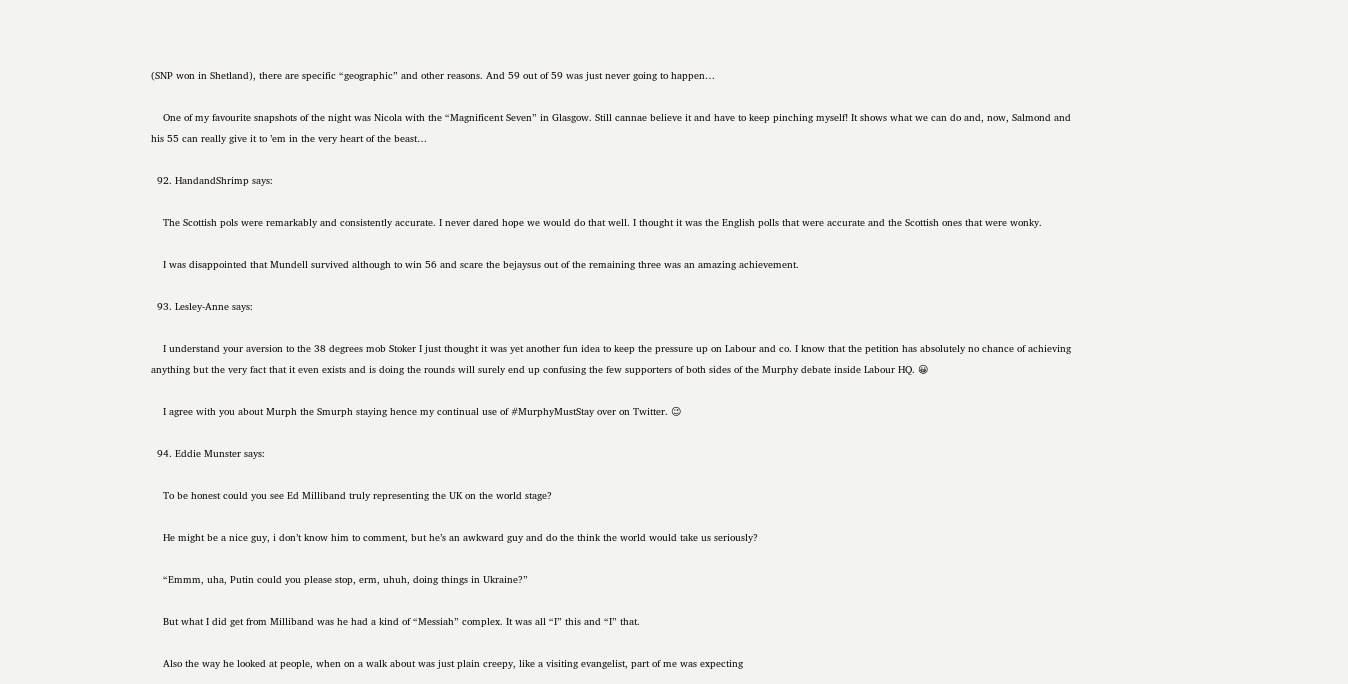(SNP won in Shetland), there are specific “geographic” and other reasons. And 59 out of 59 was just never going to happen…

    One of my favourite snapshots of the night was Nicola with the “Magnificent Seven” in Glasgow. Still cannae believe it and have to keep pinching myself! It shows what we can do and, now, Salmond and his 55 can really give it to ’em in the very heart of the beast…

  92. HandandShrimp says:

    The Scottish pols were remarkably and consistently accurate. I never dared hope we would do that well. I thought it was the English polls that were accurate and the Scottish ones that were wonky.

    I was disappointed that Mundell survived although to win 56 and scare the bejaysus out of the remaining three was an amazing achievement.

  93. Lesley-Anne says:

    I understand your aversion to the 38 degrees mob Stoker I just thought it was yet another fun idea to keep the pressure up on Labour and co. I know that the petition has absolutely no chance of achieving anything but the very fact that it even exists and is doing the rounds will surely end up confusing the few supporters of both sides of the Murphy debate inside Labour HQ. 😀

    I agree with you about Murph the Smurph staying hence my continual use of #MurphyMustStay over on Twitter. 😉

  94. Eddie Munster says:

    To be honest could you see Ed Milliband truly representing the UK on the world stage?

    He might be a nice guy, i don’t know him to comment, but he’s an awkward guy and do the think the world would take us seriously?

    “Emmm, uha, Putin could you please stop, erm, uhuh, doing things in Ukraine?”

    But what I did get from Milliband was he had a kind of “Messiah” complex. It was all “I” this and “I” that.

    Also the way he looked at people, when on a walk about was just plain creepy, like a visiting evangelist, part of me was expecting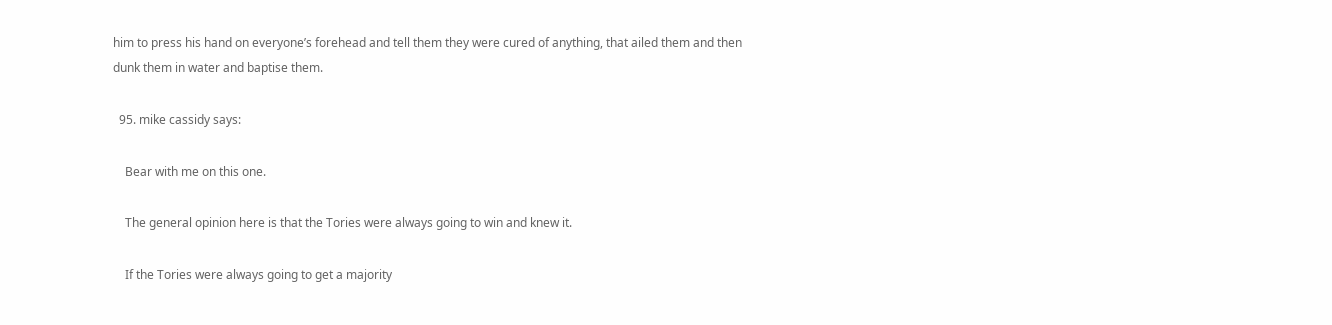him to press his hand on everyone’s forehead and tell them they were cured of anything, that ailed them and then dunk them in water and baptise them.

  95. mike cassidy says:

    Bear with me on this one.

    The general opinion here is that the Tories were always going to win and knew it.

    If the Tories were always going to get a majority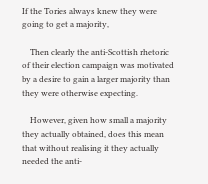If the Tories always knew they were going to get a majority,

    Then clearly the anti-Scottish rhetoric of their election campaign was motivated by a desire to gain a larger majority than they were otherwise expecting.

    However, given how small a majority they actually obtained, does this mean that without realising it they actually needed the anti-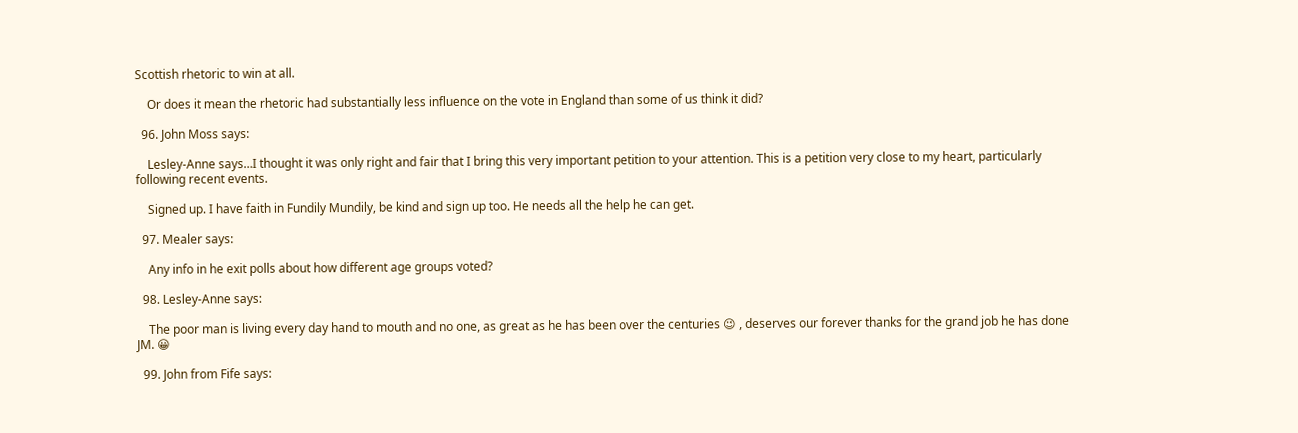Scottish rhetoric to win at all.

    Or does it mean the rhetoric had substantially less influence on the vote in England than some of us think it did?

  96. John Moss says:

    Lesley-Anne says…I thought it was only right and fair that I bring this very important petition to your attention. This is a petition very close to my heart, particularly following recent events.

    Signed up. I have faith in Fundily Mundily, be kind and sign up too. He needs all the help he can get.

  97. Mealer says:

    Any info in he exit polls about how different age groups voted?

  98. Lesley-Anne says:

    The poor man is living every day hand to mouth and no one, as great as he has been over the centuries 😉 , deserves our forever thanks for the grand job he has done JM. 😀

  99. John from Fife says: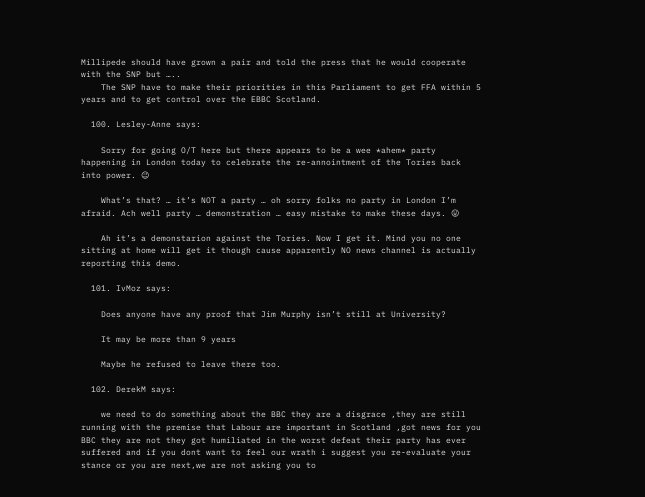Millipede should have grown a pair and told the press that he would cooperate with the SNP but …..
    The SNP have to make their priorities in this Parliament to get FFA within 5 years and to get control over the EBBC Scotland.

  100. Lesley-Anne says:

    Sorry for going O/T here but there appears to be a wee *ahem* party happening in London today to celebrate the re-annointment of the Tories back into power. 😉

    What’s that? … it’s NOT a party … oh sorry folks no party in London I’m afraid. Ach well party … demonstration … easy mistake to make these days. 😛

    Ah it’s a demonstarion against the Tories. Now I get it. Mind you no one sitting at home will get it though cause apparently NO news channel is actually reporting this demo.

  101. IvMoz says:

    Does anyone have any proof that Jim Murphy isn’t still at University?

    It may be more than 9 years

    Maybe he refused to leave there too.

  102. DerekM says:

    we need to do something about the BBC they are a disgrace ,they are still running with the premise that Labour are important in Scotland ,got news for you BBC they are not they got humiliated in the worst defeat their party has ever suffered and if you dont want to feel our wrath i suggest you re-evaluate your stance or you are next,we are not asking you to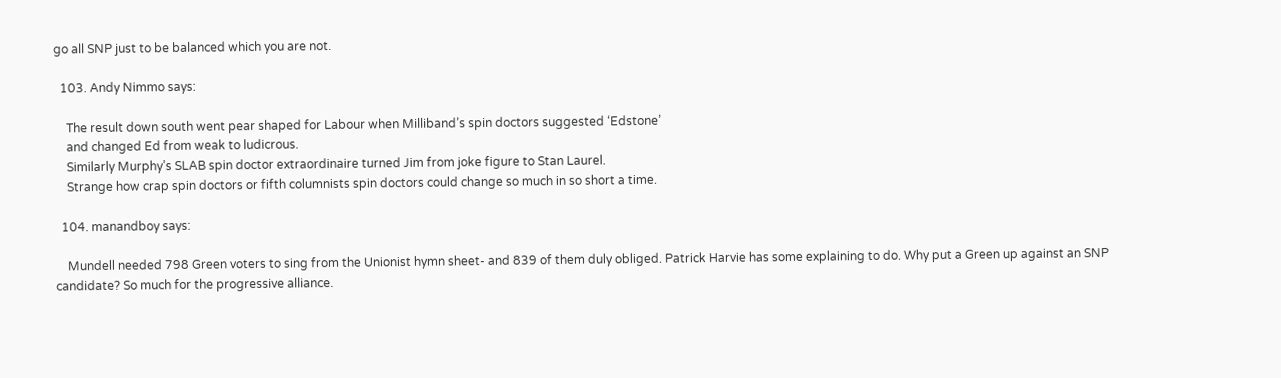go all SNP just to be balanced which you are not.

  103. Andy Nimmo says:

    The result down south went pear shaped for Labour when Milliband’s spin doctors suggested ‘Edstone’
    and changed Ed from weak to ludicrous.
    Similarly Murphy’s SLAB spin doctor extraordinaire turned Jim from joke figure to Stan Laurel.
    Strange how crap spin doctors or fifth columnists spin doctors could change so much in so short a time.

  104. manandboy says:

    Mundell needed 798 Green voters to sing from the Unionist hymn sheet- and 839 of them duly obliged. Patrick Harvie has some explaining to do. Why put a Green up against an SNP candidate? So much for the progressive alliance.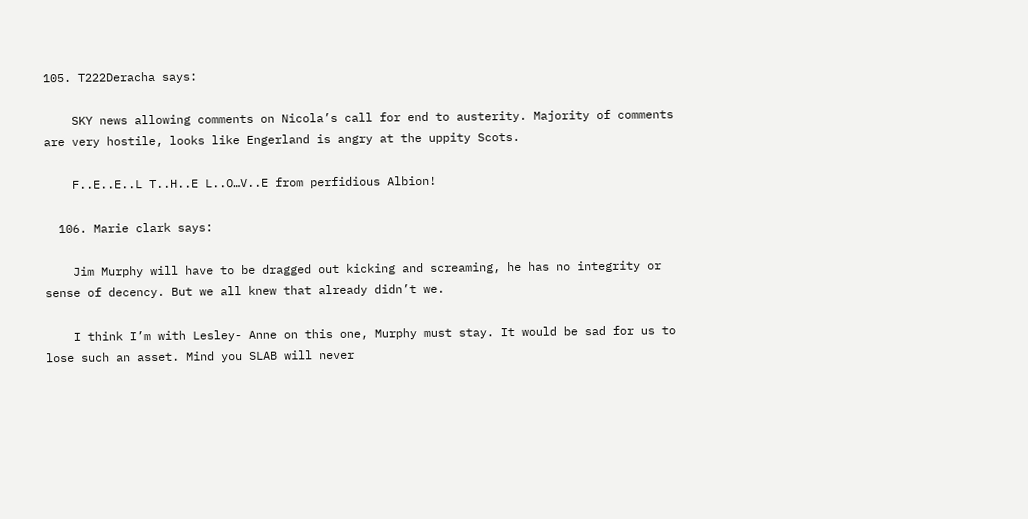105. T222Deracha says:

    SKY news allowing comments on Nicola’s call for end to austerity. Majority of comments are very hostile, looks like Engerland is angry at the uppity Scots.

    F..E..E..L T..H..E L..O…V..E from perfidious Albion!

  106. Marie clark says:

    Jim Murphy will have to be dragged out kicking and screaming, he has no integrity or sense of decency. But we all knew that already didn’t we.

    I think I’m with Lesley- Anne on this one, Murphy must stay. It would be sad for us to lose such an asset. Mind you SLAB will never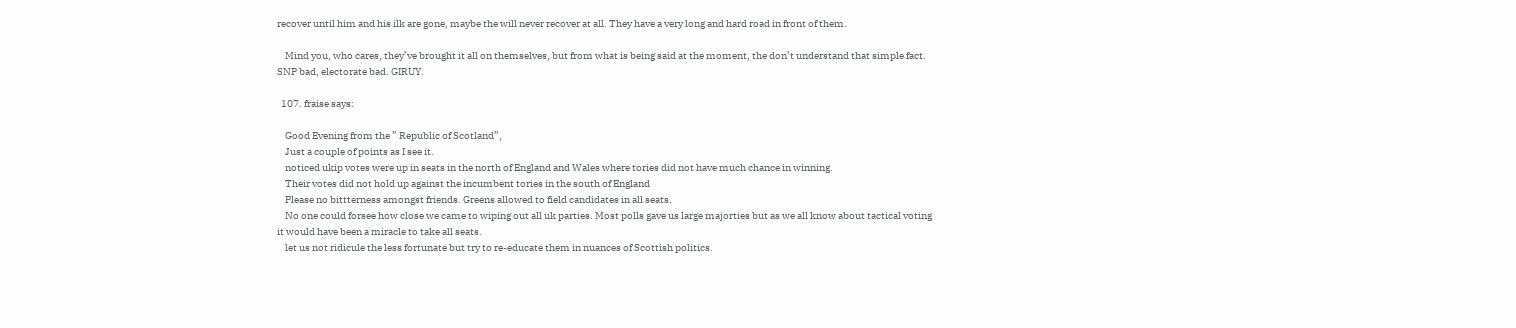recover until him and his ilk are gone, maybe the will never recover at all. They have a very long and hard road in front of them.

    Mind you, who cares, they’ve brought it all on themselves, but from what is being said at the moment, the don’t understand that simple fact. SNP bad, electorate bad. GIRUY.

  107. fraise says:

    Good Evening from the ” Republic of Scotland”,
    Just a couple of points as I see it.
    noticed ukip votes were up in seats in the north of England and Wales where tories did not have much chance in winning.
    Their votes did not hold up against the incumbent tories in the south of England
    Please no bittterness amongst friends. Greens allowed to field candidates in all seats.
    No one could forsee how close we came to wiping out all uk parties. Most polls gave us large majorties but as we all know about tactical voting it would have been a miracle to take all seats.
    let us not ridicule the less fortunate but try to re-educate them in nuances of Scottish politics.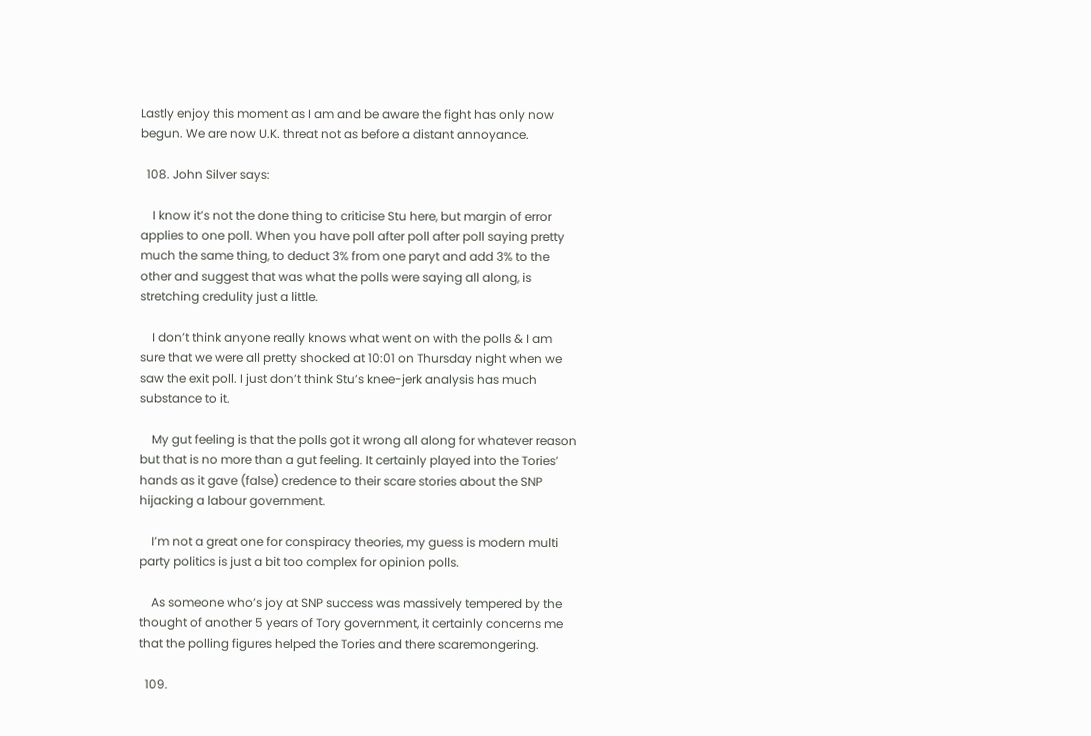Lastly enjoy this moment as I am and be aware the fight has only now begun. We are now U.K. threat not as before a distant annoyance.

  108. John Silver says:

    I know it’s not the done thing to criticise Stu here, but margin of error applies to one poll. When you have poll after poll after poll saying pretty much the same thing, to deduct 3% from one paryt and add 3% to the other and suggest that was what the polls were saying all along, is stretching credulity just a little.

    I don’t think anyone really knows what went on with the polls & I am sure that we were all pretty shocked at 10:01 on Thursday night when we saw the exit poll. I just don’t think Stu’s knee-jerk analysis has much substance to it.

    My gut feeling is that the polls got it wrong all along for whatever reason but that is no more than a gut feeling. It certainly played into the Tories’ hands as it gave (false) credence to their scare stories about the SNP hijacking a labour government.

    I’m not a great one for conspiracy theories, my guess is modern multi party politics is just a bit too complex for opinion polls.

    As someone who’s joy at SNP success was massively tempered by the thought of another 5 years of Tory government, it certainly concerns me that the polling figures helped the Tories and there scaremongering.

  109.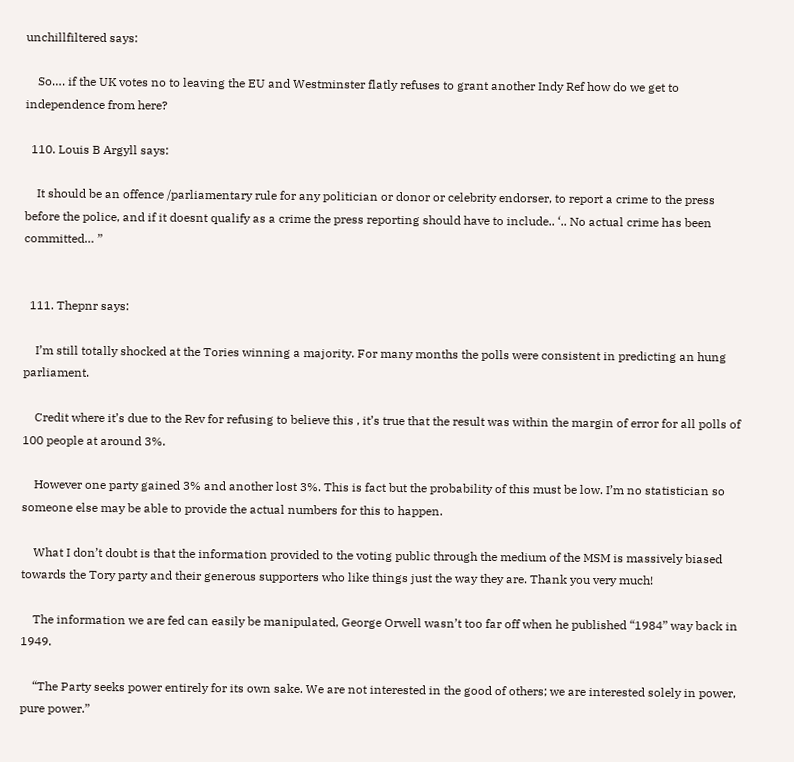unchillfiltered says:

    So…. if the UK votes no to leaving the EU and Westminster flatly refuses to grant another Indy Ref how do we get to independence from here?

  110. Louis B Argyll says:

    It should be an offence /parliamentary rule for any politician or donor or celebrity endorser, to report a crime to the press before the police, and if it doesnt qualify as a crime the press reporting should have to include.. ‘.. No actual crime has been committed… ”


  111. Thepnr says:

    I’m still totally shocked at the Tories winning a majority. For many months the polls were consistent in predicting an hung parliament.

    Credit where it’s due to the Rev for refusing to believe this , it’s true that the result was within the margin of error for all polls of 100 people at around 3%.

    However one party gained 3% and another lost 3%. This is fact but the probability of this must be low. I’m no statistician so someone else may be able to provide the actual numbers for this to happen.

    What I don’t doubt is that the information provided to the voting public through the medium of the MSM is massively biased towards the Tory party and their generous supporters who like things just the way they are. Thank you very much!

    The information we are fed can easily be manipulated, George Orwell wasn’t too far off when he published “1984” way back in 1949.

    “The Party seeks power entirely for its own sake. We are not interested in the good of others; we are interested solely in power, pure power.”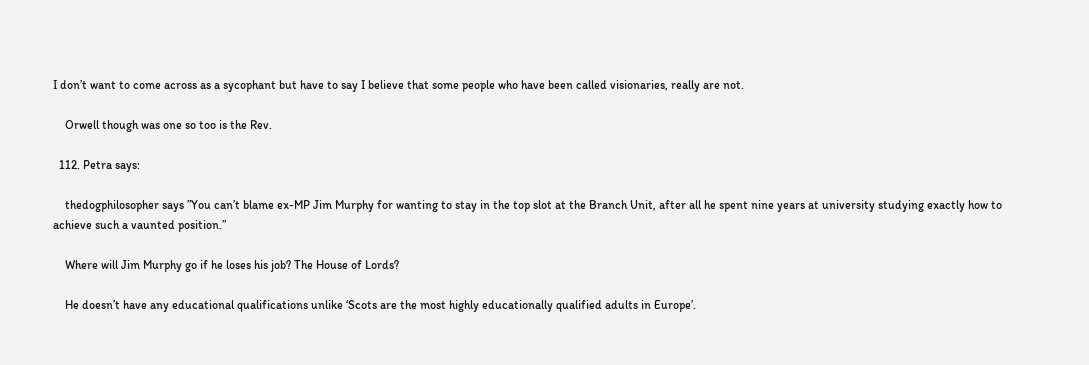I don’t want to come across as a sycophant but have to say I believe that some people who have been called visionaries, really are not.

    Orwell though was one so too is the Rev.

  112. Petra says:

    thedogphilosopher says ”You can’t blame ex-MP Jim Murphy for wanting to stay in the top slot at the Branch Unit, after all he spent nine years at university studying exactly how to achieve such a vaunted position.”

    Where will Jim Murphy go if he loses his job? The House of Lords?

    He doesn’t have any educational qualifications unlike ‘Scots are the most highly educationally qualified adults in Europe’.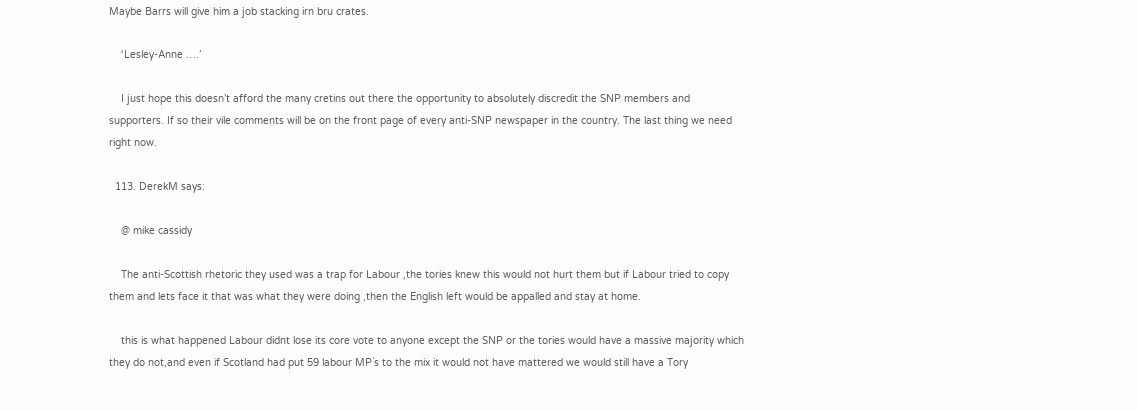Maybe Barrs will give him a job stacking irn bru crates.

    ‘Lesley-Anne ….’

    I just hope this doesn’t afford the many cretins out there the opportunity to absolutely discredit the SNP members and supporters. If so their vile comments will be on the front page of every anti-SNP newspaper in the country. The last thing we need right now.

  113. DerekM says:

    @ mike cassidy

    The anti-Scottish rhetoric they used was a trap for Labour ,the tories knew this would not hurt them but if Labour tried to copy them and lets face it that was what they were doing ,then the English left would be appalled and stay at home.

    this is what happened Labour didnt lose its core vote to anyone except the SNP or the tories would have a massive majority which they do not,and even if Scotland had put 59 labour MP`s to the mix it would not have mattered we would still have a Tory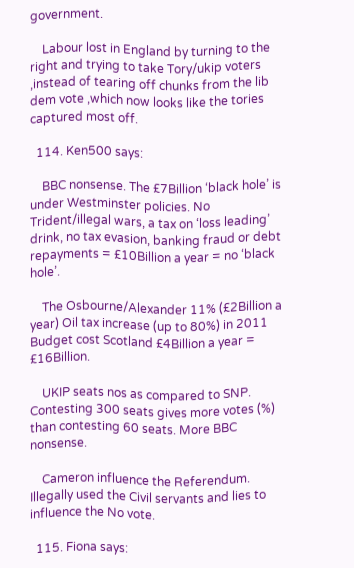government.

    Labour lost in England by turning to the right and trying to take Tory/ukip voters ,instead of tearing off chunks from the lib dem vote ,which now looks like the tories captured most off.

  114. Ken500 says:

    BBC nonsense. The £7Billion ‘black hole’ is under Westminster policies. No Trident/illegal wars, a tax on ‘loss leading’ drink, no tax evasion, banking fraud or debt repayments = £10Billion a year = no ‘black hole’.

    The Osbourne/Alexander 11% (£2Billion a year) Oil tax increase (up to 80%) in 2011 Budget cost Scotland £4Billion a year = £16Billion.

    UKIP seats nos as compared to SNP. Contesting 300 seats gives more votes (%) than contesting 60 seats. More BBC nonsense.

    Cameron influence the Referendum. Illegally used the Civil servants and lies to influence the No vote.

  115. Fiona says: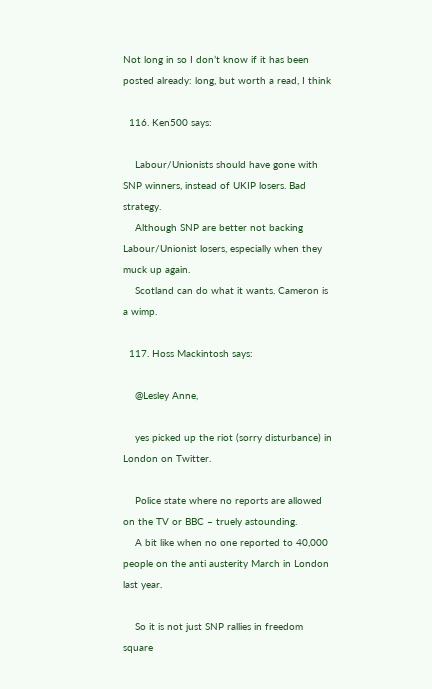Not long in so I don’t know if it has been posted already: long, but worth a read, I think

  116. Ken500 says:

    Labour/Unionists should have gone with SNP winners, instead of UKIP losers. Bad strategy.
    Although SNP are better not backing Labour/Unionist losers, especially when they muck up again.
    Scotland can do what it wants. Cameron is a wimp.

  117. Hoss Mackintosh says:

    @Lesley Anne,

    yes picked up the riot (sorry disturbance) in London on Twitter.

    Police state where no reports are allowed on the TV or BBC – truely astounding.
    A bit like when no one reported to 40,000 people on the anti austerity March in London last year.

    So it is not just SNP rallies in freedom square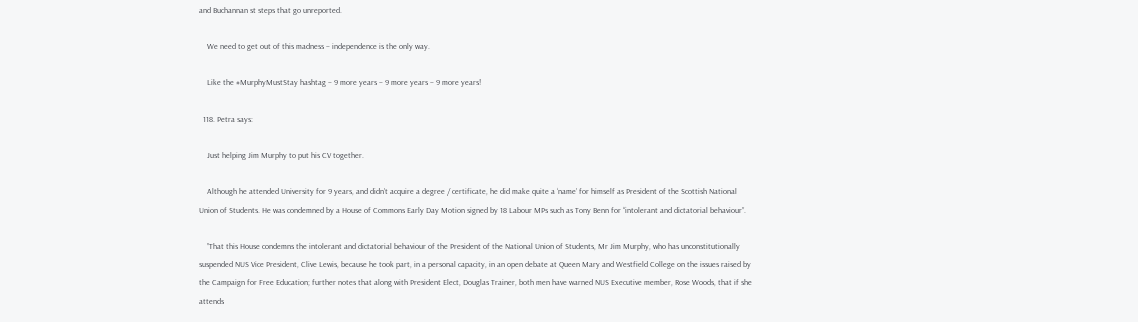and Buchannan st steps that go unreported.

    We need to get out of this madness – independence is the only way.

    Like the #MurphyMustStay hashtag – 9 more years – 9 more years – 9 more years!

  118. Petra says:

    Just helping Jim Murphy to put his CV together.

    Although he attended University for 9 years, and didn’t acquire a degree / certificate, he did make quite a ‘name’ for himself as President of the Scottish National Union of Students. He was condemned by a House of Commons Early Day Motion signed by 18 Labour MPs such as Tony Benn for “intolerant and dictatorial behaviour”.

    ”That this House condemns the intolerant and dictatorial behaviour of the President of the National Union of Students, Mr Jim Murphy, who has unconstitutionally suspended NUS Vice President, Clive Lewis, because he took part, in a personal capacity, in an open debate at Queen Mary and Westfield College on the issues raised by the Campaign for Free Education; further notes that along with President Elect, Douglas Trainer, both men have warned NUS Executive member, Rose Woods, that if she attends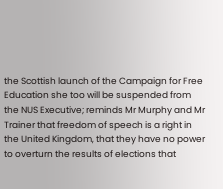the Scottish launch of the Campaign for Free Education she too will be suspended from the NUS Executive; reminds Mr Murphy and Mr Trainer that freedom of speech is a right in the United Kingdom, that they have no power to overturn the results of elections that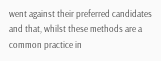went against their preferred candidates and that, whilst these methods are a common practice in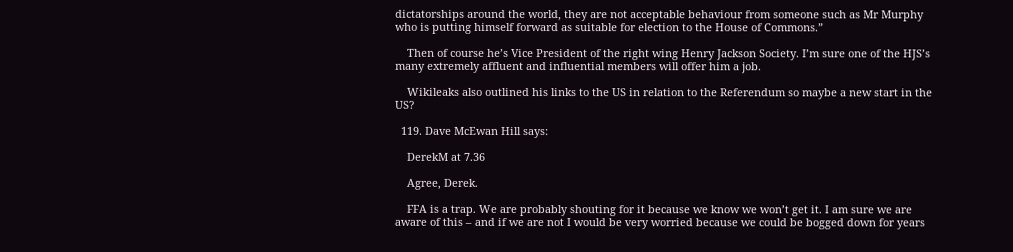dictatorships around the world, they are not acceptable behaviour from someone such as Mr Murphy who is putting himself forward as suitable for election to the House of Commons.”

    Then of course he’s Vice President of the right wing Henry Jackson Society. I’m sure one of the HJS’s many extremely affluent and influential members will offer him a job.

    Wikileaks also outlined his links to the US in relation to the Referendum so maybe a new start in the US?

  119. Dave McEwan Hill says:

    DerekM at 7.36

    Agree, Derek.

    FFA is a trap. We are probably shouting for it because we know we won’t get it. I am sure we are aware of this – and if we are not I would be very worried because we could be bogged down for years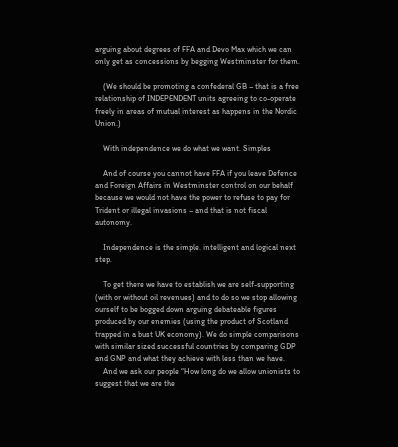arguing about degrees of FFA and Devo Max which we can only get as concessions by begging Westminster for them.

    (We should be promoting a confederal GB – that is a free relationship of INDEPENDENT units agreeing to co-operate freely in areas of mutual interest as happens in the Nordic Union.)

    With independence we do what we want. Simples

    And of course you cannot have FFA if you leave Defence and Foreign Affairs in Westminster control on our behalf because we would not have the power to refuse to pay for Trident or illegal invasions – and that is not fiscal autonomy.

    Independence is the simple. intelligent and logical next step.

    To get there we have to establish we are self-supporting (with or without oil revenues) and to do so we stop allowing ourself to be bogged down arguing debateable figures produced by our enemies (using the product of Scotland trapped in a bust UK economy). We do simple comparisons with similar sized successful countries by comparing GDP and GNP and what they achieve with less than we have.
    And we ask our people “How long do we allow unionists to suggest that we are the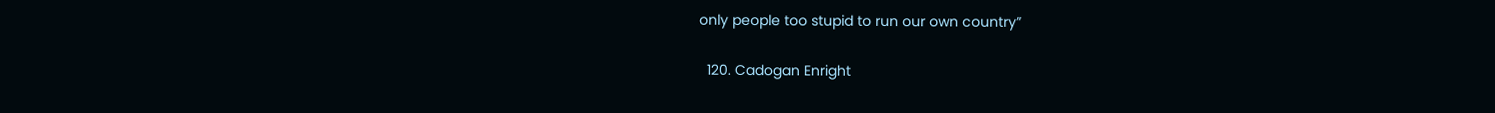only people too stupid to run our own country”

  120. Cadogan Enright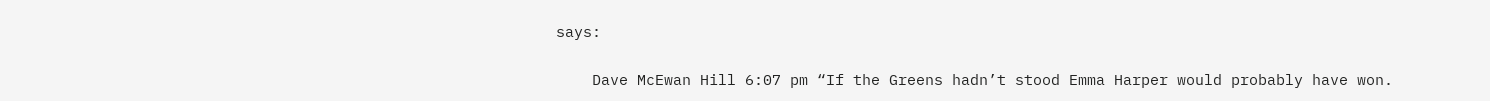says:

    Dave McEwan Hill 6:07 pm “If the Greens hadn’t stood Emma Harper would probably have won.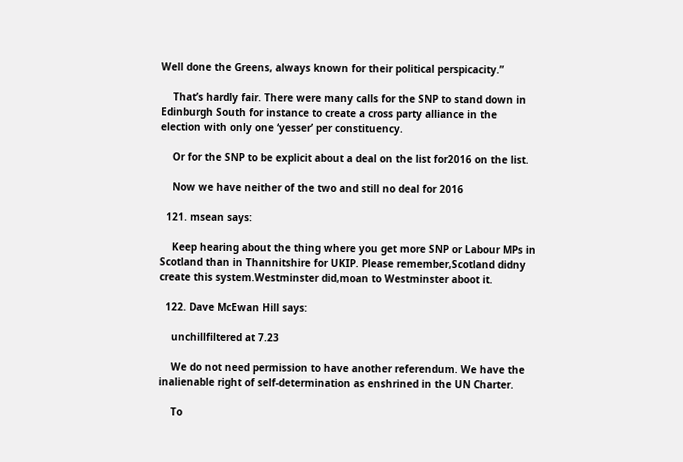Well done the Greens, always known for their political perspicacity.”

    That’s hardly fair. There were many calls for the SNP to stand down in Edinburgh South for instance to create a cross party alliance in the election with only one ‘yesser’ per constituency.

    Or for the SNP to be explicit about a deal on the list for2016 on the list.

    Now we have neither of the two and still no deal for 2016

  121. msean says:

    Keep hearing about the thing where you get more SNP or Labour MPs in Scotland than in Thannitshire for UKIP. Please remember,Scotland didny create this system.Westminster did,moan to Westminster aboot it.

  122. Dave McEwan Hill says:

    unchillfiltered at 7.23

    We do not need permission to have another referendum. We have the inalienable right of self-determination as enshrined in the UN Charter.

    To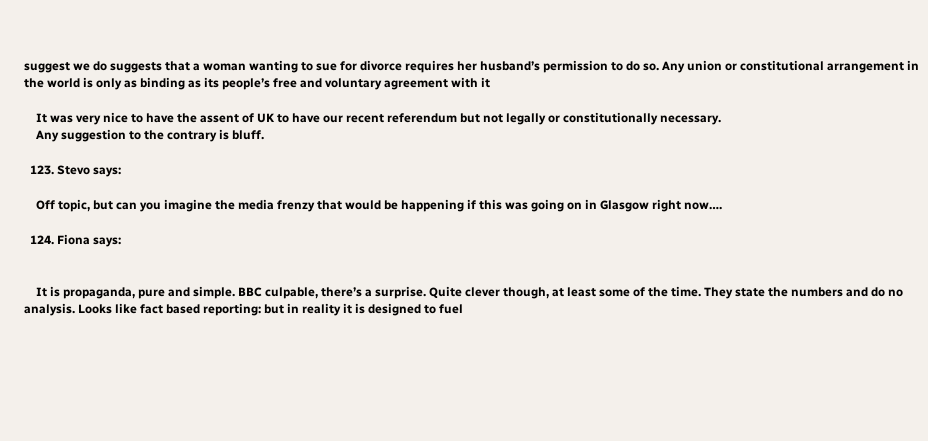suggest we do suggests that a woman wanting to sue for divorce requires her husband’s permission to do so. Any union or constitutional arrangement in the world is only as binding as its people’s free and voluntary agreement with it

    It was very nice to have the assent of UK to have our recent referendum but not legally or constitutionally necessary.
    Any suggestion to the contrary is bluff.

  123. Stevo says:

    Off topic, but can you imagine the media frenzy that would be happening if this was going on in Glasgow right now….

  124. Fiona says:


    It is propaganda, pure and simple. BBC culpable, there’s a surprise. Quite clever though, at least some of the time. They state the numbers and do no analysis. Looks like fact based reporting: but in reality it is designed to fuel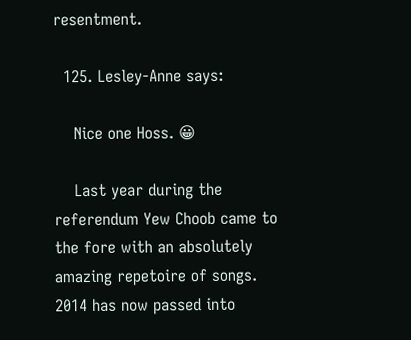resentment.

  125. Lesley-Anne says:

    Nice one Hoss. 😀

    Last year during the referendum Yew Choob came to the fore with an absolutely amazing repetoire of songs. 2014 has now passed into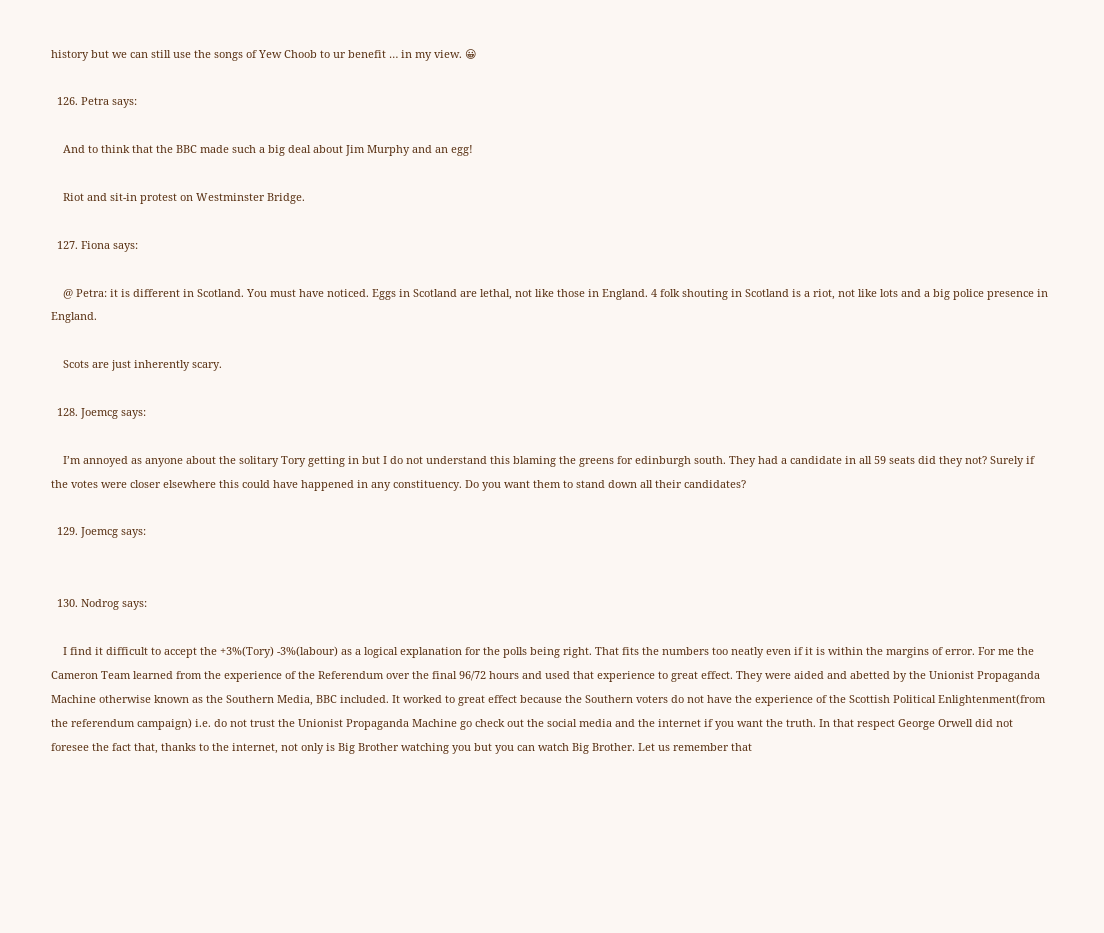history but we can still use the songs of Yew Choob to ur benefit … in my view. 😀

  126. Petra says:

    And to think that the BBC made such a big deal about Jim Murphy and an egg!

    Riot and sit-in protest on Westminster Bridge.

  127. Fiona says:

    @ Petra: it is different in Scotland. You must have noticed. Eggs in Scotland are lethal, not like those in England. 4 folk shouting in Scotland is a riot, not like lots and a big police presence in England.

    Scots are just inherently scary.

  128. Joemcg says:

    I’m annoyed as anyone about the solitary Tory getting in but I do not understand this blaming the greens for edinburgh south. They had a candidate in all 59 seats did they not? Surely if the votes were closer elsewhere this could have happened in any constituency. Do you want them to stand down all their candidates?

  129. Joemcg says:


  130. Nodrog says:

    I find it difficult to accept the +3%(Tory) -3%(labour) as a logical explanation for the polls being right. That fits the numbers too neatly even if it is within the margins of error. For me the Cameron Team learned from the experience of the Referendum over the final 96/72 hours and used that experience to great effect. They were aided and abetted by the Unionist Propaganda Machine otherwise known as the Southern Media, BBC included. It worked to great effect because the Southern voters do not have the experience of the Scottish Political Enlightenment(from the referendum campaign) i.e. do not trust the Unionist Propaganda Machine go check out the social media and the internet if you want the truth. In that respect George Orwell did not foresee the fact that, thanks to the internet, not only is Big Brother watching you but you can watch Big Brother. Let us remember that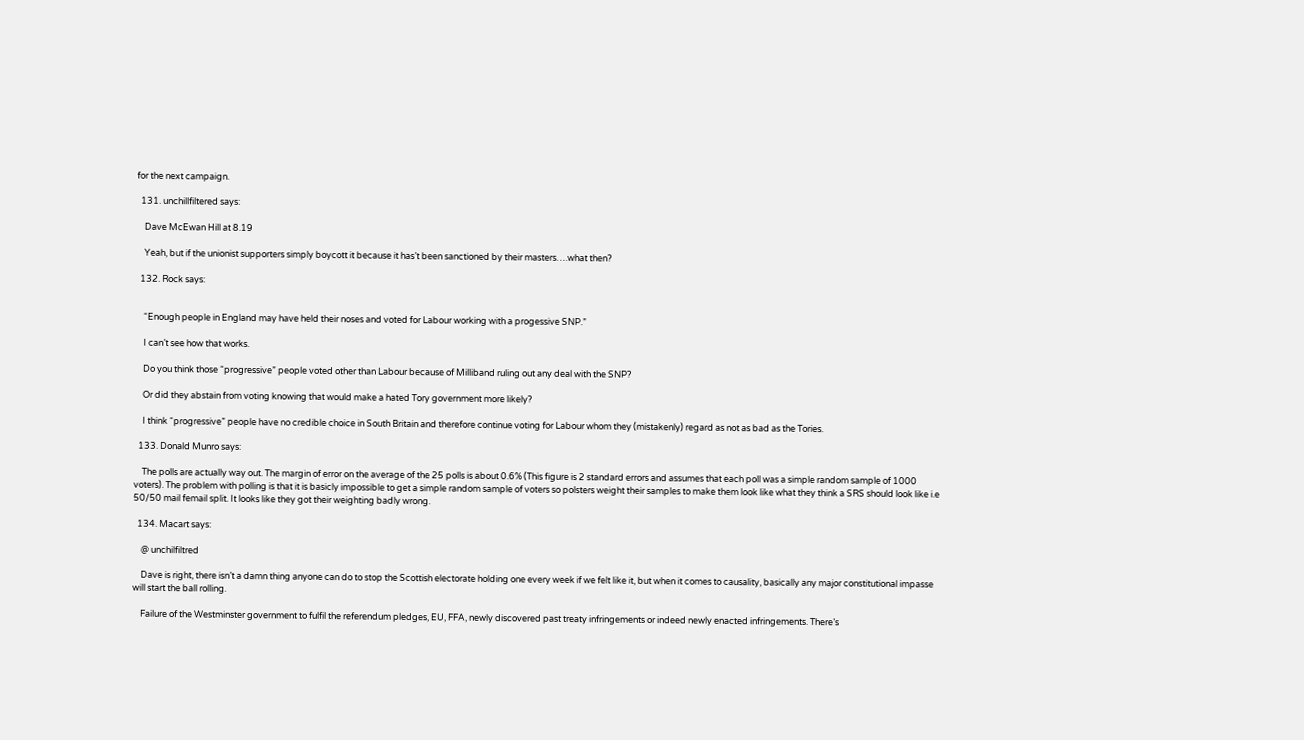for the next campaign.

  131. unchillfiltered says:

    Dave McEwan Hill at 8.19

    Yeah, but if the unionist supporters simply boycott it because it has’t been sanctioned by their masters….what then?

  132. Rock says:


    “Enough people in England may have held their noses and voted for Labour working with a progessive SNP.”

    I can’t see how that works.

    Do you think those “progressive” people voted other than Labour because of Milliband ruling out any deal with the SNP?

    Or did they abstain from voting knowing that would make a hated Tory government more likely?

    I think “progressive” people have no credible choice in South Britain and therefore continue voting for Labour whom they (mistakenly) regard as not as bad as the Tories.

  133. Donald Munro says:

    The polls are actually way out. The margin of error on the average of the 25 polls is about 0.6% (This figure is 2 standard errors and assumes that each poll was a simple random sample of 1000 voters). The problem with polling is that it is basicly impossible to get a simple random sample of voters so polsters weight their samples to make them look like what they think a SRS should look like i.e 50/50 mail femail split. It looks like they got their weighting badly wrong.

  134. Macart says:

    @ unchilfiltred

    Dave is right, there isn’t a damn thing anyone can do to stop the Scottish electorate holding one every week if we felt like it, but when it comes to causality, basically any major constitutional impasse will start the ball rolling.

    Failure of the Westminster government to fulfil the referendum pledges, EU, FFA, newly discovered past treaty infringements or indeed newly enacted infringements. There’s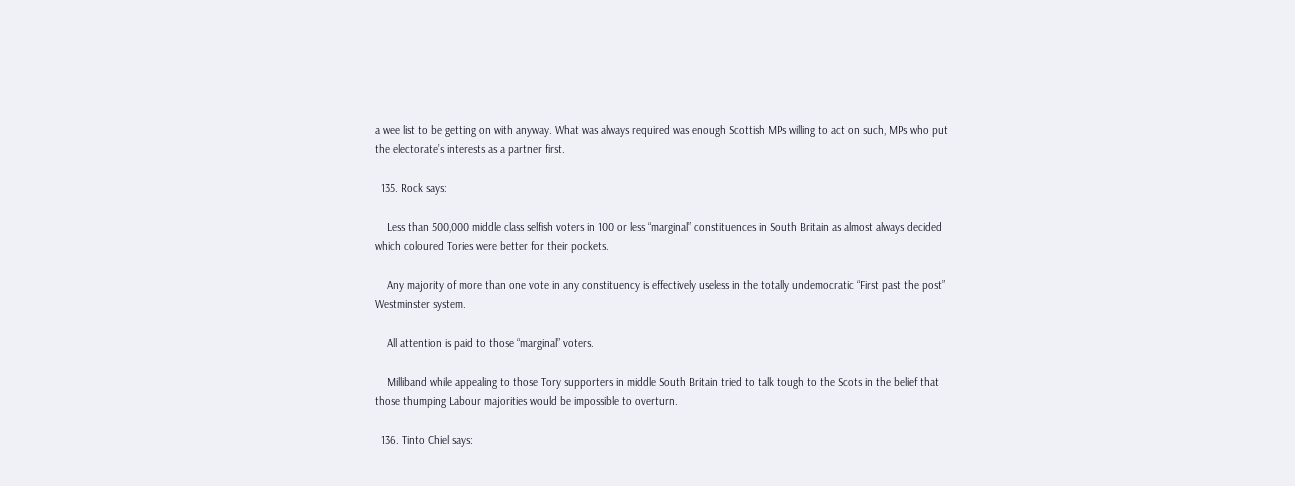a wee list to be getting on with anyway. What was always required was enough Scottish MPs willing to act on such, MPs who put the electorate’s interests as a partner first.

  135. Rock says:

    Less than 500,000 middle class selfish voters in 100 or less “marginal” constituences in South Britain as almost always decided which coloured Tories were better for their pockets.

    Any majority of more than one vote in any constituency is effectively useless in the totally undemocratic “First past the post” Westminster system.

    All attention is paid to those “marginal” voters.

    Milliband while appealing to those Tory supporters in middle South Britain tried to talk tough to the Scots in the belief that those thumping Labour majorities would be impossible to overturn.

  136. Tinto Chiel says: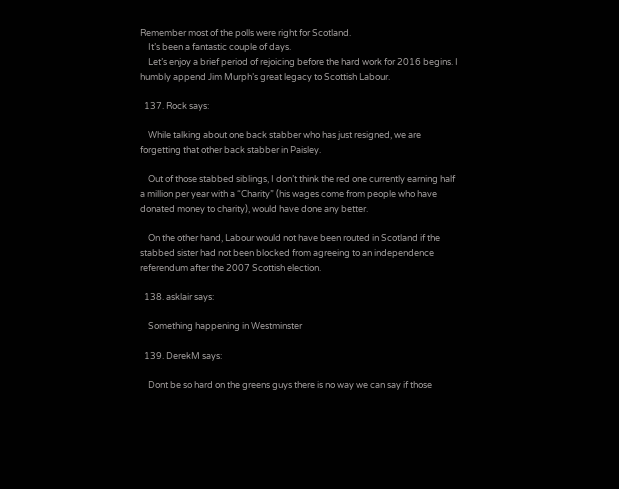Remember most of the polls were right for Scotland.
    It’s been a fantastic couple of days.
    Let’s enjoy a brief period of rejoicing before the hard work for 2016 begins. I humbly append Jim Murph’s great legacy to Scottish Labour.

  137. Rock says:

    While talking about one back stabber who has just resigned, we are forgetting that other back stabber in Paisley.

    Out of those stabbed siblings, I don’t think the red one currently earning half a million per year with a “Charity” (his wages come from people who have donated money to charity), would have done any better.

    On the other hand, Labour would not have been routed in Scotland if the stabbed sister had not been blocked from agreeing to an independence referendum after the 2007 Scottish election.

  138. asklair says:

    Something happening in Westminster

  139. DerekM says:

    Dont be so hard on the greens guys there is no way we can say if those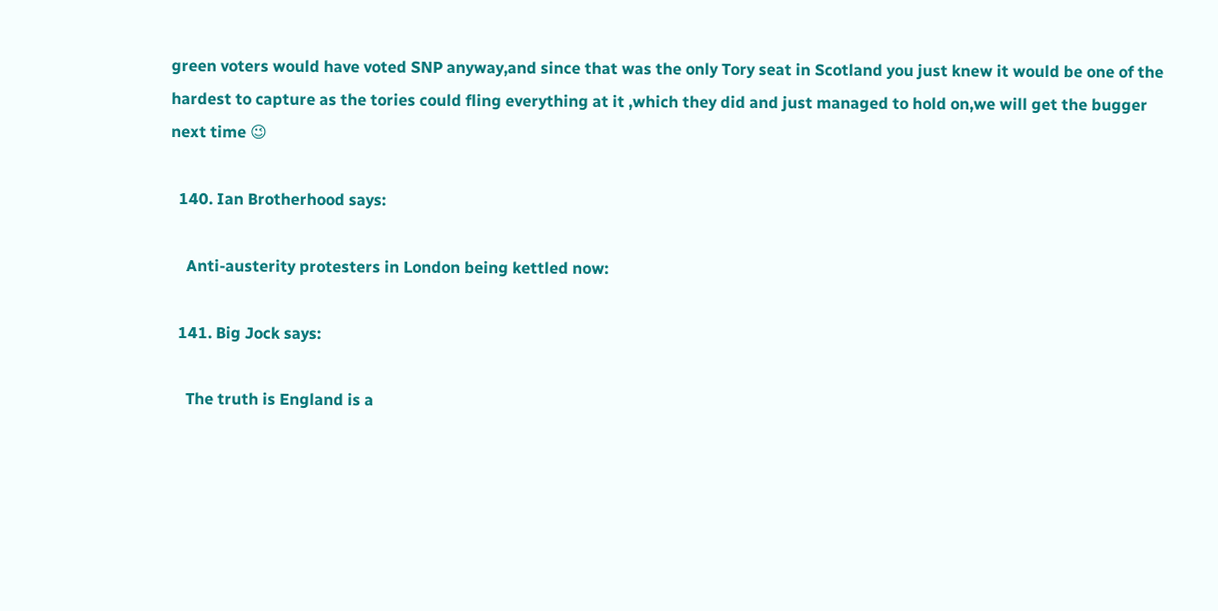green voters would have voted SNP anyway,and since that was the only Tory seat in Scotland you just knew it would be one of the hardest to capture as the tories could fling everything at it ,which they did and just managed to hold on,we will get the bugger next time 😉

  140. Ian Brotherhood says:

    Anti-austerity protesters in London being kettled now:

  141. Big Jock says:

    The truth is England is a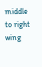middle to right wing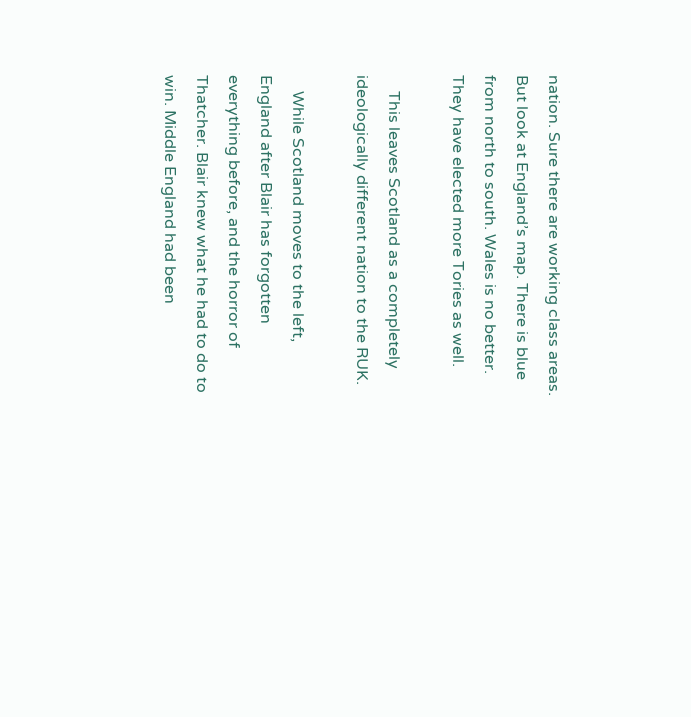nation. Sure there are working class areas. But look at England’s map. There is blue from north to south. Wales is no better. They have elected more Tories as well.

    This leaves Scotland as a completely ideologically different nation to the RUK.

    While Scotland moves to the left, England after Blair has forgotten everything before, and the horror of Thatcher. Blair knew what he had to do to win. Middle England had been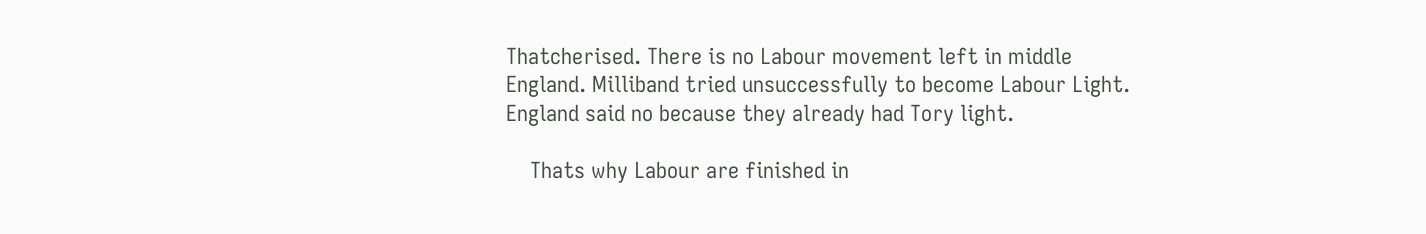Thatcherised. There is no Labour movement left in middle England. Milliband tried unsuccessfully to become Labour Light. England said no because they already had Tory light.

    Thats why Labour are finished in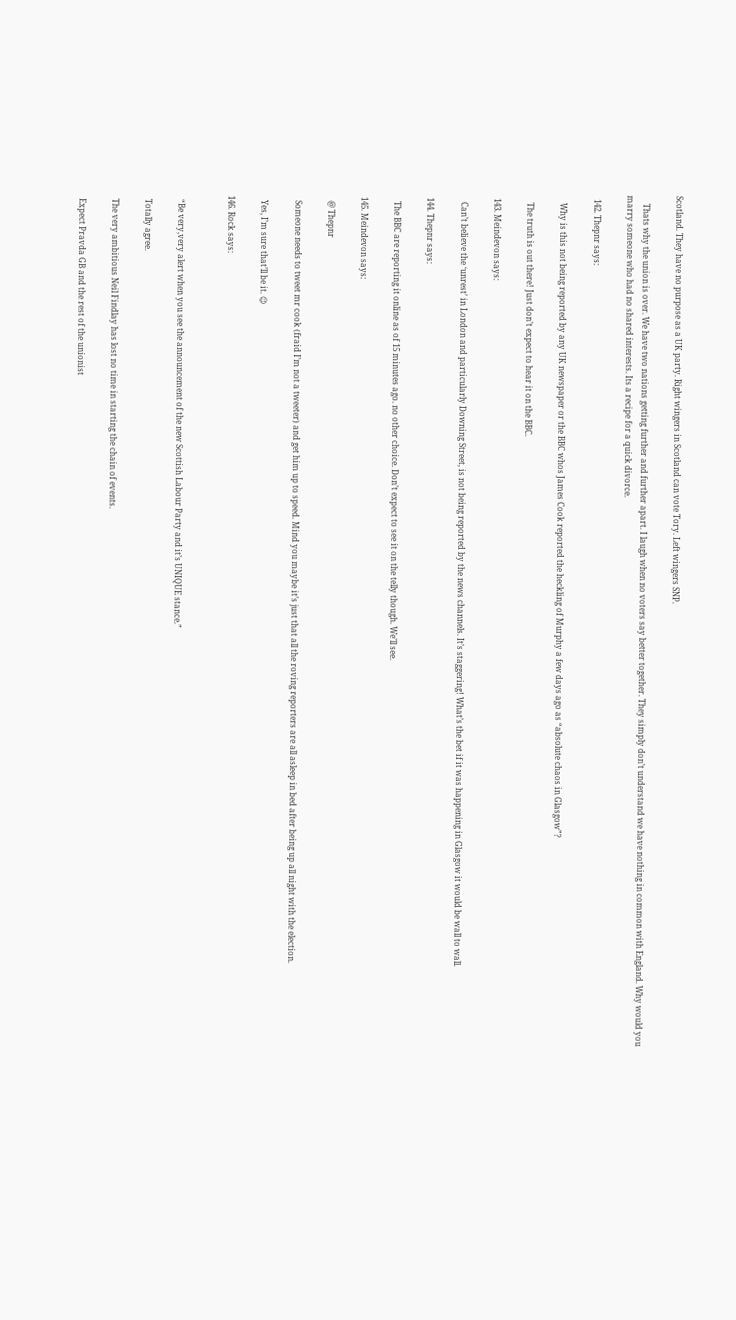Scotland. They have no purpose as a UK party. Right wingers in Scotland can vote Tory. Left wingers SNP.

    Thats why the union is over. We have two nations getting further and further apart. I laugh when no voters say better together. They simply don’t understand we have nothing in common with England. Why would you marry someone who had no shared interests. Its a recipe for a quick divorce.

  142. Thepnr says:

    Why is this not being reported by any UK newspaper or the BBC whos James Cook reported the heckling of Murphy a few days ago as “absolute chaos in Glasgow”?

    The truth is out there! Just don’t expect to hear it on the BBC.

  143. Meindevon says:

    Can’t believe the ‘unrest’ in London and particularly Downing Street, is not being reported by the news channels. It’s staggering! What’s the bet if it was happening in Glasgow it would be wall to wall.

  144. Thepnr says:

    The BBC are reporting it online as of 15 minutes ago. no other choice. Don’t expect to see it on the telly though. We’ll see.

  145. Meindevon says:

    @ Thepnr

    Someone needs to tweet mr cook (fraid I’m not a tweeter) and get him up to speed. Mind you maybe it’s just that all the roving reporters are all asleep in bed after being up all night with the election.

    Yes, I’m sure that’ll be it. 😉

  146. Rock says:


    “Be very,very alert when you see the announcement of the new Scottish Labour Party and it’s UNIQUE stance.”

    Totally agree.

    The very ambitious Neil Findlay has lost no time in starting the chain of events.

    Expect Pravda GB and the rest of the unionist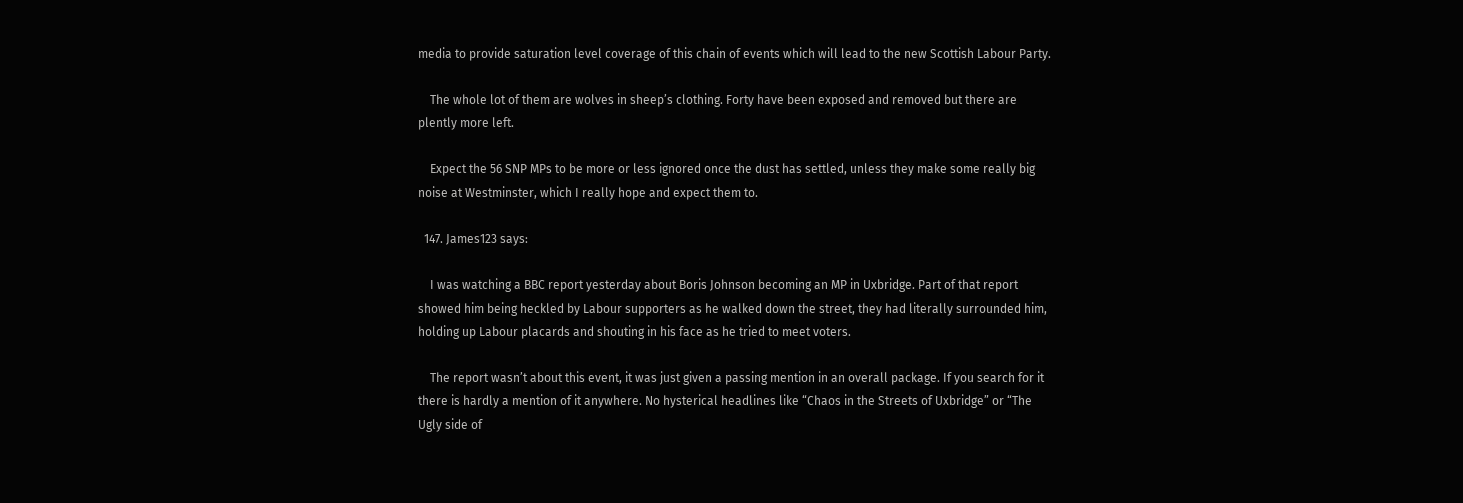media to provide saturation level coverage of this chain of events which will lead to the new Scottish Labour Party.

    The whole lot of them are wolves in sheep’s clothing. Forty have been exposed and removed but there are plently more left.

    Expect the 56 SNP MPs to be more or less ignored once the dust has settled, unless they make some really big noise at Westminster, which I really hope and expect them to.

  147. James123 says:

    I was watching a BBC report yesterday about Boris Johnson becoming an MP in Uxbridge. Part of that report showed him being heckled by Labour supporters as he walked down the street, they had literally surrounded him, holding up Labour placards and shouting in his face as he tried to meet voters.

    The report wasn’t about this event, it was just given a passing mention in an overall package. If you search for it there is hardly a mention of it anywhere. No hysterical headlines like “Chaos in the Streets of Uxbridge” or “The Ugly side of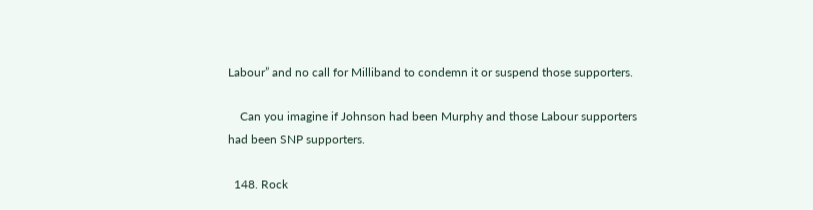Labour” and no call for Milliband to condemn it or suspend those supporters.

    Can you imagine if Johnson had been Murphy and those Labour supporters had been SNP supporters.

  148. Rock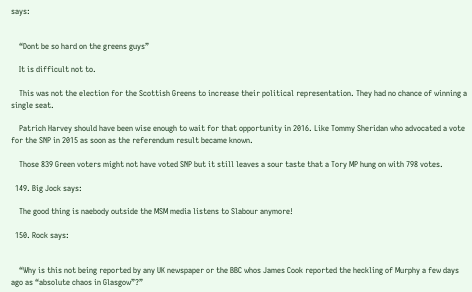says:


    “Dont be so hard on the greens guys”

    It is difficult not to.

    This was not the election for the Scottish Greens to increase their political representation. They had no chance of winning a single seat.

    Patrich Harvey should have been wise enough to wait for that opportunity in 2016. Like Tommy Sheridan who advocated a vote for the SNP in 2015 as soon as the referendum result became known.

    Those 839 Green voters might not have voted SNP but it still leaves a sour taste that a Tory MP hung on with 798 votes.

  149. Big Jock says:

    The good thing is naebody outside the MSM media listens to Slabour anymore!

  150. Rock says:


    “Why is this not being reported by any UK newspaper or the BBC whos James Cook reported the heckling of Murphy a few days ago as “absolute chaos in Glasgow”?”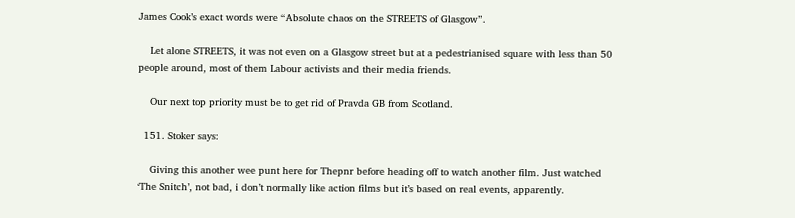James Cook’s exact words were “Absolute chaos on the STREETS of Glasgow”.

    Let alone STREETS, it was not even on a Glasgow street but at a pedestrianised square with less than 50 people around, most of them Labour activists and their media friends.

    Our next top priority must be to get rid of Pravda GB from Scotland.

  151. Stoker says:

    Giving this another wee punt here for Thepnr before heading off to watch another film. Just watched ‘The Snitch’, not bad, i don’t normally like action films but it’s based on real events, apparently.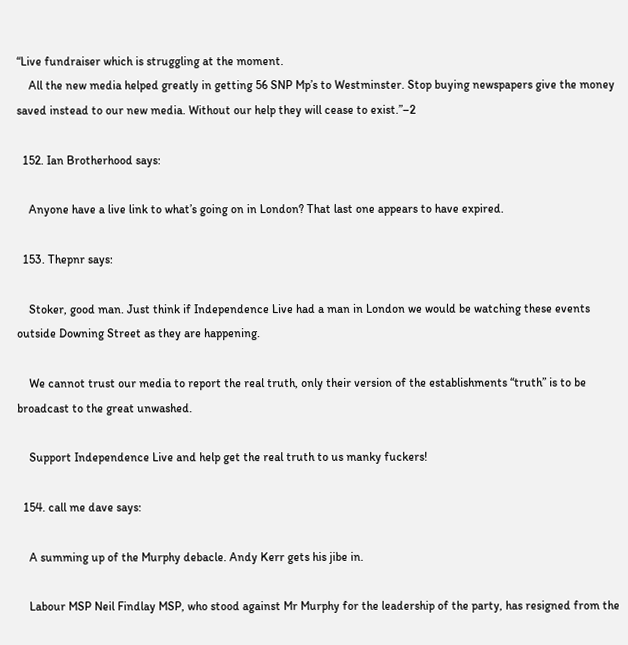“Live fundraiser which is struggling at the moment.
    All the new media helped greatly in getting 56 SNP Mp’s to Westminster. Stop buying newspapers give the money saved instead to our new media. Without our help they will cease to exist.”–2

  152. Ian Brotherhood says:

    Anyone have a live link to what’s going on in London? That last one appears to have expired.

  153. Thepnr says:

    Stoker, good man. Just think if Independence Live had a man in London we would be watching these events outside Downing Street as they are happening.

    We cannot trust our media to report the real truth, only their version of the establishments “truth” is to be broadcast to the great unwashed.

    Support Independence Live and help get the real truth to us manky fuckers!

  154. call me dave says:

    A summing up of the Murphy debacle. Andy Kerr gets his jibe in.

    Labour MSP Neil Findlay MSP, who stood against Mr Murphy for the leadership of the party, has resigned from the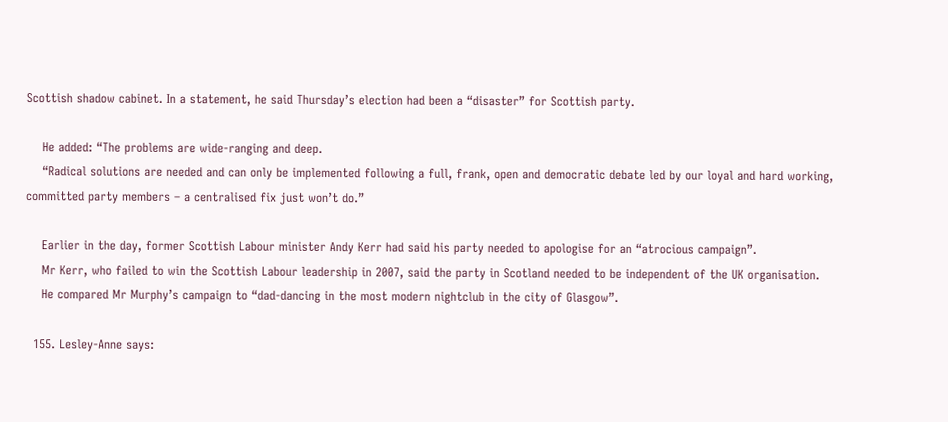Scottish shadow cabinet. In a statement, he said Thursday’s election had been a “disaster” for Scottish party.

    He added: “The problems are wide-ranging and deep.
    “Radical solutions are needed and can only be implemented following a full, frank, open and democratic debate led by our loyal and hard working, committed party members – a centralised fix just won’t do.”

    Earlier in the day, former Scottish Labour minister Andy Kerr had said his party needed to apologise for an “atrocious campaign”.
    Mr Kerr, who failed to win the Scottish Labour leadership in 2007, said the party in Scotland needed to be independent of the UK organisation.
    He compared Mr Murphy’s campaign to “dad-dancing in the most modern nightclub in the city of Glasgow”.

  155. Lesley-Anne says: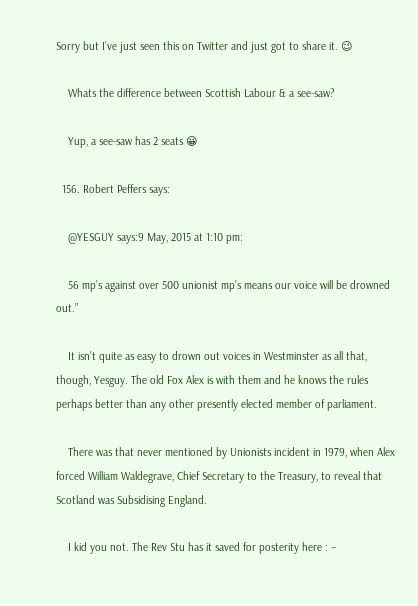Sorry but I’ve just seen this on Twitter and just got to share it. 😉

    Whats the difference between Scottish Labour & a see-saw?

    Yup, a see-saw has 2 seats 😀

  156. Robert Peffers says:

    @YESGUY says:9 May, 2015 at 1:10 pm:

    56 mp’s against over 500 unionist mp’s means our voice will be drowned out.”

    It isn’t quite as easy to drown out voices in Westminster as all that, though, Yesguy. The old Fox Alex is with them and he knows the rules perhaps better than any other presently elected member of parliament.

    There was that never mentioned by Unionists incident in 1979, when Alex forced William Waldegrave, Chief Secretary to the Treasury, to reveal that Scotland was Subsidising England.

    I kid you not. The Rev Stu has it saved for posterity here : –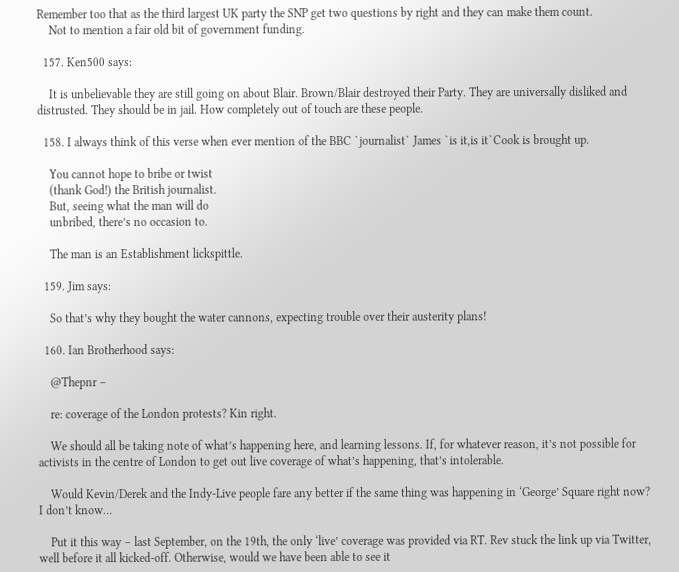Remember too that as the third largest UK party the SNP get two questions by right and they can make them count.
    Not to mention a fair old bit of government funding.

  157. Ken500 says:

    It is unbelievable they are still going on about Blair. Brown/Blair destroyed their Party. They are universally disliked and distrusted. They should be in jail. How completely out of touch are these people.

  158. I always think of this verse when ever mention of the BBC `journalist` James `is it,is it`Cook is brought up.

    You cannot hope to bribe or twist
    (thank God!) the British journalist.
    But, seeing what the man will do
    unbribed, there’s no occasion to.

    The man is an Establishment lickspittle.

  159. Jim says:

    So that’s why they bought the water cannons, expecting trouble over their austerity plans!

  160. Ian Brotherhood says:

    @Thepnr –

    re: coverage of the London protests? Kin right.

    We should all be taking note of what’s happening here, and learning lessons. If, for whatever reason, it’s not possible for activists in the centre of London to get out live coverage of what’s happening, that’s intolerable.

    Would Kevin/Derek and the Indy-Live people fare any better if the same thing was happening in ‘George’ Square right now? I don’t know…

    Put it this way – last September, on the 19th, the only ‘live’ coverage was provided via RT. Rev stuck the link up via Twitter, well before it all kicked-off. Otherwise, would we have been able to see it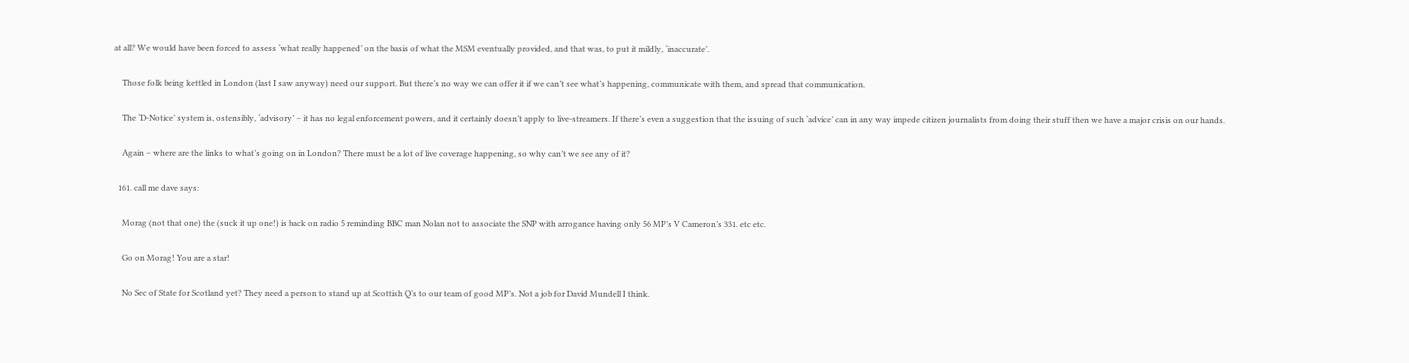at all? We would have been forced to assess ‘what really happened’ on the basis of what the MSM eventually provided, and that was, to put it mildly, ‘inaccurate’.

    Those folk being kettled in London (last I saw anyway) need our support. But there’s no way we can offer it if we can’t see what’s happening, communicate with them, and spread that communication.

    The ‘D-Notice’ system is, ostensibly, ‘advisory’ – it has no legal enforcement powers, and it certainly doesn’t apply to live-streamers. If there’s even a suggestion that the issuing of such ‘advice’ can in any way impede citizen journalists from doing their stuff then we have a major crisis on our hands.

    Again – where are the links to what’s going on in London? There must be a lot of live coverage happening, so why can’t we see any of it?

  161. call me dave says:

    Morag (not that one) the (suck it up one!) is back on radio 5 reminding BBC man Nolan not to associate the SNP with arrogance having only 56 MP’s V Cameron’s 331. etc etc.

    Go on Morag! You are a star!

    No Sec of State for Scotland yet? They need a person to stand up at Scottish Q’s to our team of good MP’s. Not a job for David Mundell I think.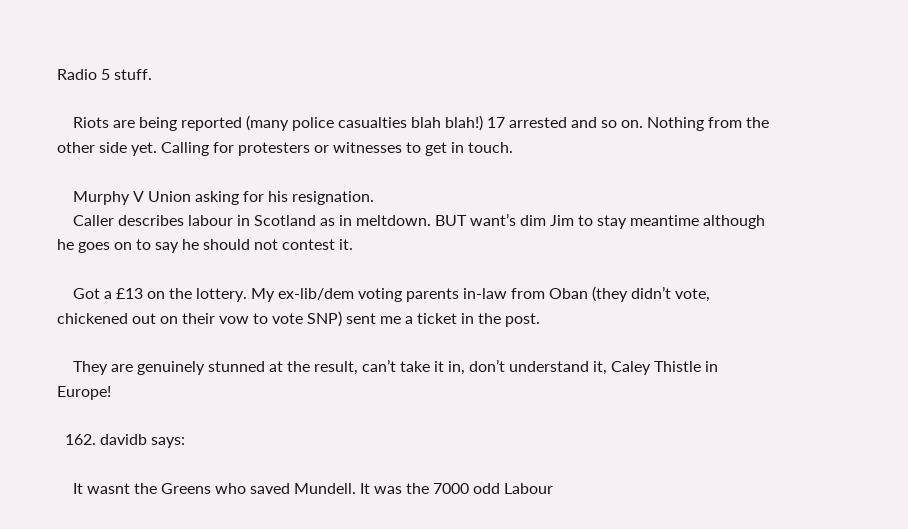Radio 5 stuff.

    Riots are being reported (many police casualties blah blah!) 17 arrested and so on. Nothing from the other side yet. Calling for protesters or witnesses to get in touch.

    Murphy V Union asking for his resignation.
    Caller describes labour in Scotland as in meltdown. BUT want’s dim Jim to stay meantime although he goes on to say he should not contest it.

    Got a £13 on the lottery. My ex-lib/dem voting parents in-law from Oban (they didn’t vote, chickened out on their vow to vote SNP) sent me a ticket in the post.

    They are genuinely stunned at the result, can’t take it in, don’t understand it, Caley Thistle in Europe!

  162. davidb says:

    It wasnt the Greens who saved Mundell. It was the 7000 odd Labour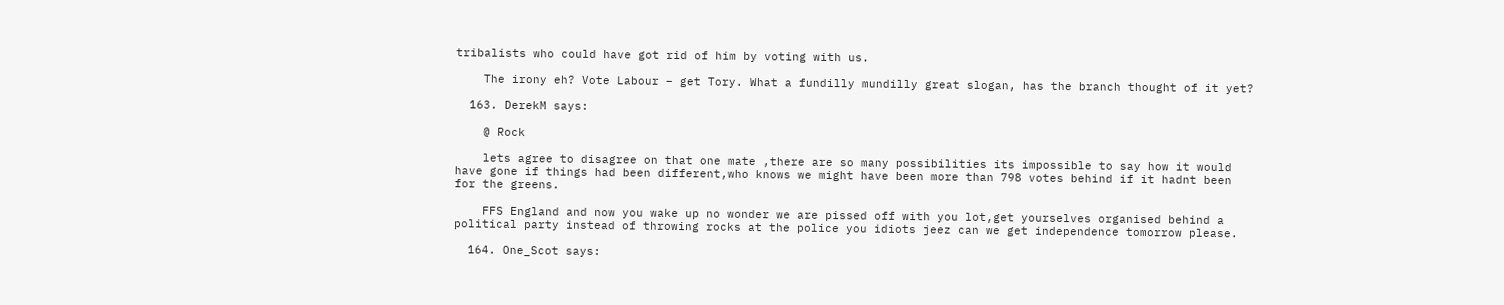tribalists who could have got rid of him by voting with us.

    The irony eh? Vote Labour – get Tory. What a fundilly mundilly great slogan, has the branch thought of it yet?

  163. DerekM says:

    @ Rock

    lets agree to disagree on that one mate ,there are so many possibilities its impossible to say how it would have gone if things had been different,who knows we might have been more than 798 votes behind if it hadnt been for the greens.

    FFS England and now you wake up no wonder we are pissed off with you lot,get yourselves organised behind a political party instead of throwing rocks at the police you idiots jeez can we get independence tomorrow please.

  164. One_Scot says: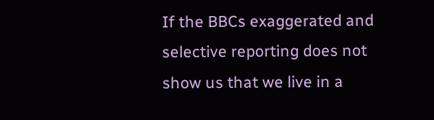If the BBCs exaggerated and selective reporting does not show us that we live in a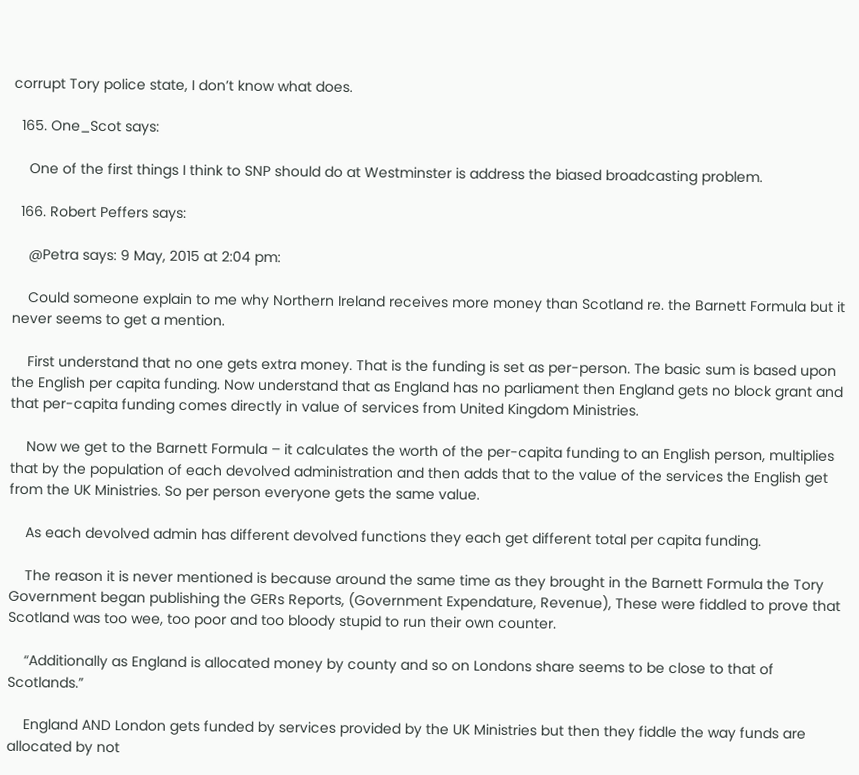corrupt Tory police state, I don’t know what does.

  165. One_Scot says:

    One of the first things I think to SNP should do at Westminster is address the biased broadcasting problem.

  166. Robert Peffers says:

    @Petra says: 9 May, 2015 at 2:04 pm:

    Could someone explain to me why Northern Ireland receives more money than Scotland re. the Barnett Formula but it never seems to get a mention.

    First understand that no one gets extra money. That is the funding is set as per-person. The basic sum is based upon the English per capita funding. Now understand that as England has no parliament then England gets no block grant and that per-capita funding comes directly in value of services from United Kingdom Ministries.

    Now we get to the Barnett Formula – it calculates the worth of the per-capita funding to an English person, multiplies that by the population of each devolved administration and then adds that to the value of the services the English get from the UK Ministries. So per person everyone gets the same value.

    As each devolved admin has different devolved functions they each get different total per capita funding.

    The reason it is never mentioned is because around the same time as they brought in the Barnett Formula the Tory Government began publishing the GERs Reports, (Government Expendature, Revenue), These were fiddled to prove that Scotland was too wee, too poor and too bloody stupid to run their own counter.

    “Additionally as England is allocated money by county and so on Londons share seems to be close to that of Scotlands.”

    England AND London gets funded by services provided by the UK Ministries but then they fiddle the way funds are allocated by not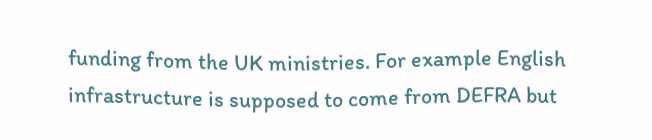funding from the UK ministries. For example English infrastructure is supposed to come from DEFRA but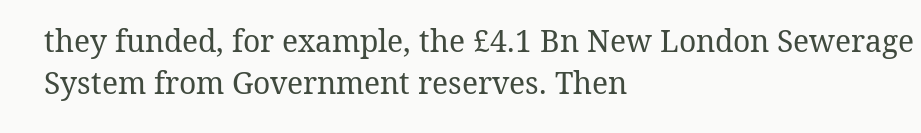they funded, for example, the £4.1 Bn New London Sewerage System from Government reserves. Then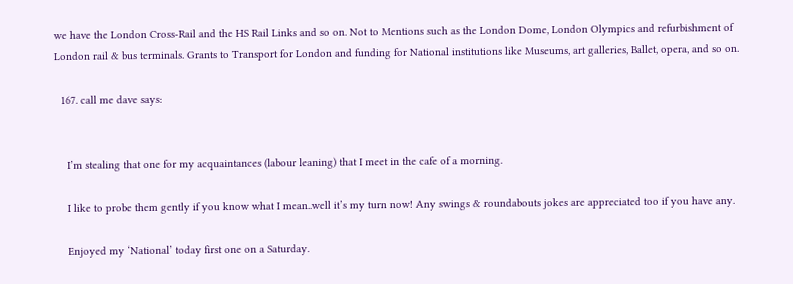we have the London Cross-Rail and the HS Rail Links and so on. Not to Mentions such as the London Dome, London Olympics and refurbishment of London rail & bus terminals. Grants to Transport for London and funding for National institutions like Museums, art galleries, Ballet, opera, and so on.

  167. call me dave says:


    I’m stealing that one for my acquaintances (labour leaning) that I meet in the cafe of a morning.

    I like to probe them gently if you know what I mean..well it’s my turn now! Any swings & roundabouts jokes are appreciated too if you have any.

    Enjoyed my ‘National’ today first one on a Saturday.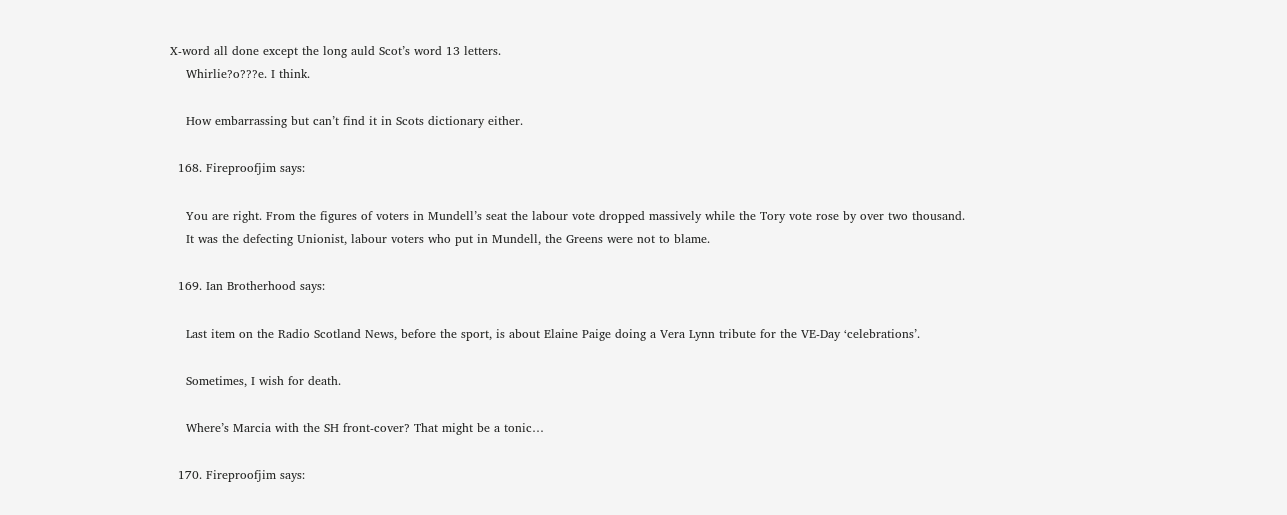X-word all done except the long auld Scot’s word 13 letters.
    Whirlie?o???e. I think.

    How embarrassing but can’t find it in Scots dictionary either.

  168. Fireproofjim says:

    You are right. From the figures of voters in Mundell’s seat the labour vote dropped massively while the Tory vote rose by over two thousand.
    It was the defecting Unionist, labour voters who put in Mundell, the Greens were not to blame.

  169. Ian Brotherhood says:

    Last item on the Radio Scotland News, before the sport, is about Elaine Paige doing a Vera Lynn tribute for the VE-Day ‘celebrations’.

    Sometimes, I wish for death.

    Where’s Marcia with the SH front-cover? That might be a tonic…

  170. Fireproofjim says: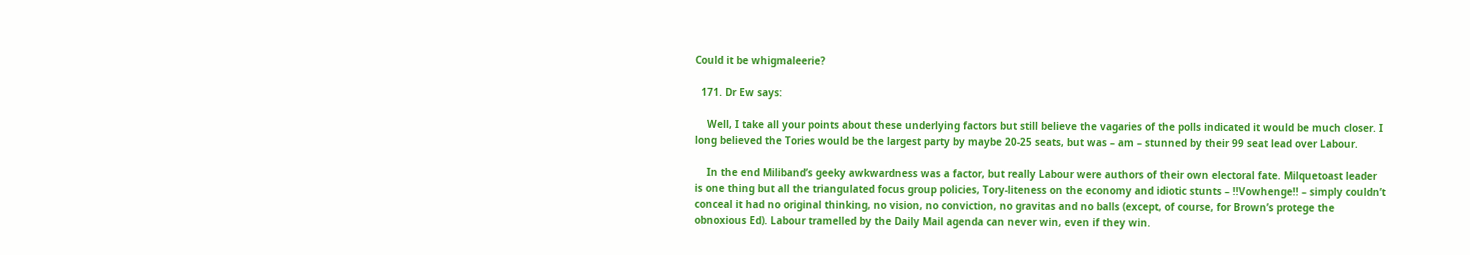Could it be whigmaleerie?

  171. Dr Ew says:

    Well, I take all your points about these underlying factors but still believe the vagaries of the polls indicated it would be much closer. I long believed the Tories would be the largest party by maybe 20-25 seats, but was – am – stunned by their 99 seat lead over Labour.

    In the end Miliband’s geeky awkwardness was a factor, but really Labour were authors of their own electoral fate. Milquetoast leader is one thing but all the triangulated focus group policies, Tory-liteness on the economy and idiotic stunts – !!Vowhenge!! – simply couldn’t conceal it had no original thinking, no vision, no conviction, no gravitas and no balls (except, of course, for Brown’s protege the obnoxious Ed). Labour tramelled by the Daily Mail agenda can never win, even if they win.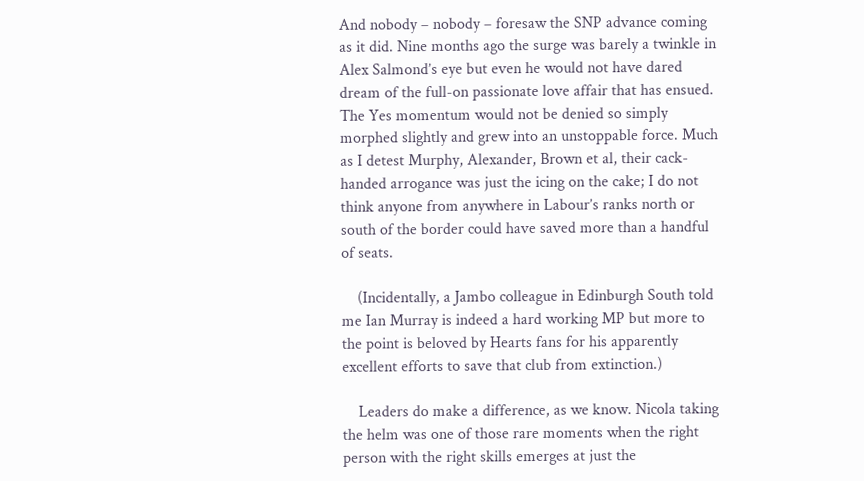And nobody – nobody – foresaw the SNP advance coming as it did. Nine months ago the surge was barely a twinkle in Alex Salmond’s eye but even he would not have dared dream of the full-on passionate love affair that has ensued. The Yes momentum would not be denied so simply morphed slightly and grew into an unstoppable force. Much as I detest Murphy, Alexander, Brown et al, their cack-handed arrogance was just the icing on the cake; I do not think anyone from anywhere in Labour’s ranks north or south of the border could have saved more than a handful of seats.

    (Incidentally, a Jambo colleague in Edinburgh South told me Ian Murray is indeed a hard working MP but more to the point is beloved by Hearts fans for his apparently excellent efforts to save that club from extinction.)

    Leaders do make a difference, as we know. Nicola taking the helm was one of those rare moments when the right person with the right skills emerges at just the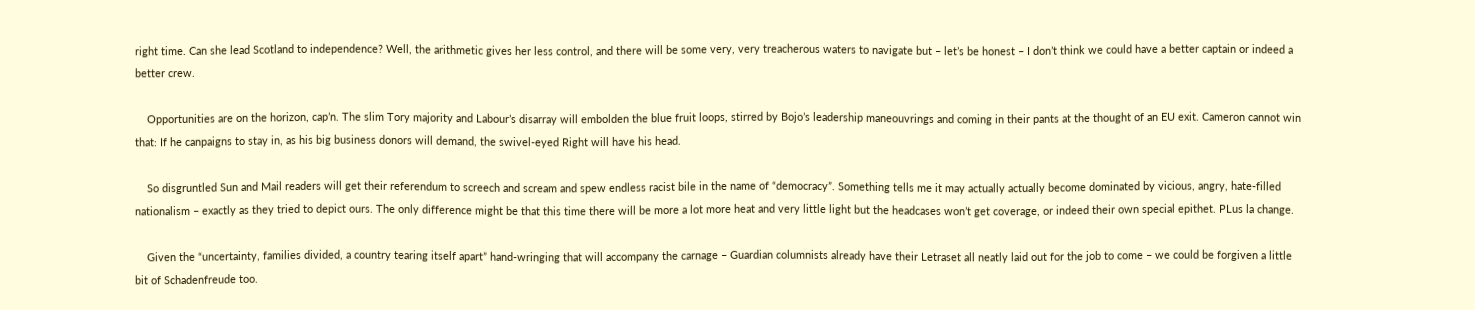right time. Can she lead Scotland to independence? Well, the arithmetic gives her less control, and there will be some very, very treacherous waters to navigate but – let’s be honest – I don’t think we could have a better captain or indeed a better crew.

    Opportunities are on the horizon, cap’n. The slim Tory majority and Labour’s disarray will embolden the blue fruit loops, stirred by Bojo’s leadership maneouvrings and coming in their pants at the thought of an EU exit. Cameron cannot win that: If he canpaigns to stay in, as his big business donors will demand, the swivel-eyed Right will have his head.

    So disgruntled Sun and Mail readers will get their referendum to screech and scream and spew endless racist bile in the name of “democracy”. Something tells me it may actually actually become dominated by vicious, angry, hate-filled nationalism – exactly as they tried to depict ours. The only difference might be that this time there will be more a lot more heat and very little light but the headcases won’t get coverage, or indeed their own special epithet. PLus la change.

    Given the “uncertainty, families divided, a country tearing itself apart” hand-wringing that will accompany the carnage – Guardian columnists already have their Letraset all neatly laid out for the job to come – we could be forgiven a little bit of Schadenfreude too.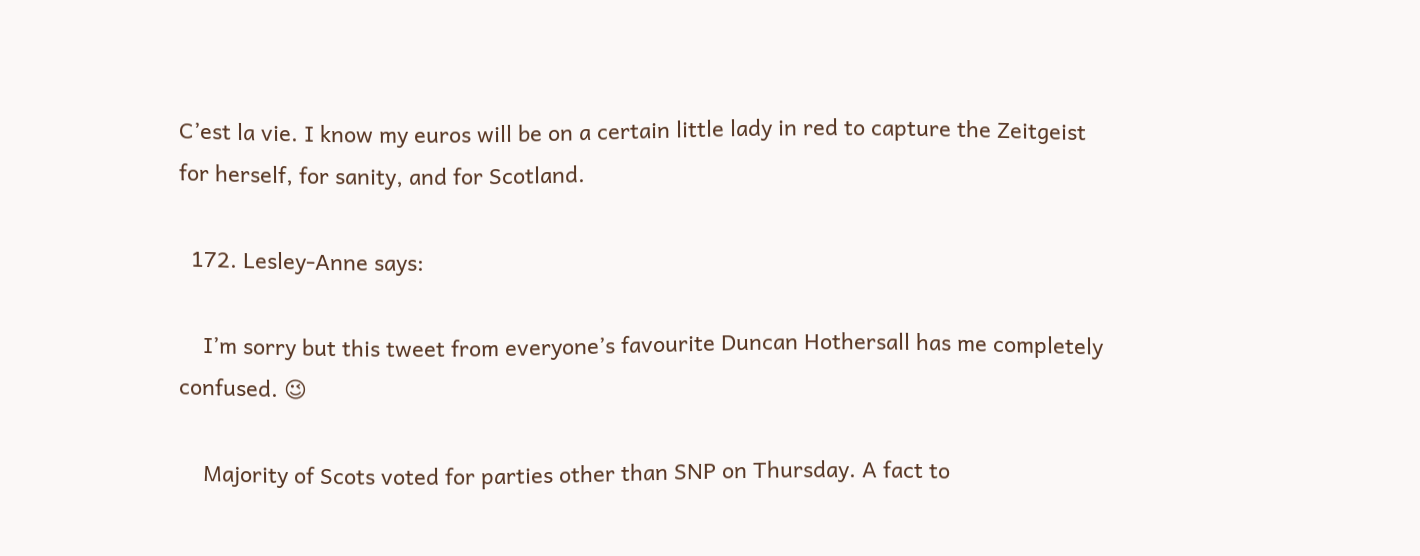C’est la vie. I know my euros will be on a certain little lady in red to capture the Zeitgeist for herself, for sanity, and for Scotland.

  172. Lesley-Anne says:

    I’m sorry but this tweet from everyone’s favourite Duncan Hothersall has me completely confused. 😉

    Majority of Scots voted for parties other than SNP on Thursday. A fact to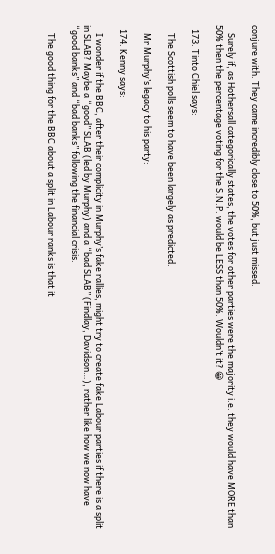conjure with. They came incredibly close to 50%, but just missed.

    Surely if, as Hothersall categorically states, the votes for other parties were the majority i.e. they would have MORE than 50% then the percentage voting for the S.N.P. would be LESS than 50%. Wouldn’t it? 😀

  173. Tinto Chiel says:

    The Scottish polls seem to have been largely as predicted.

    Mr Murphy’s legacy to his party:

  174. Kenny says:

    I wonder if the BBC, after their complicity in Murphy’s fake rallies, might try to create fake Labour parties if there is a split in SLAB? Maybe a “good” SLAB (led by Murphy) and a “bad SLAB” (Findlay, Davidson…), rather like how we now have “good banks” and “bad banks” following the financial crisis.

    The good thing for the BBC about a split in Labour ranks is that it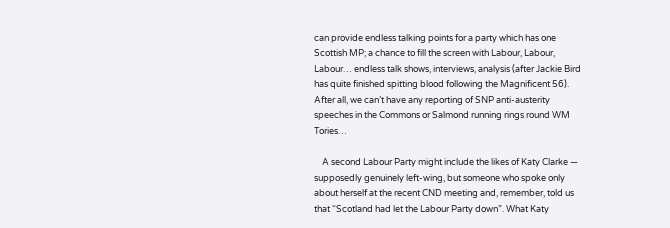can provide endless talking points for a party which has one Scottish MP; a chance to fill the screen with Labour, Labour, Labour… endless talk shows, interviews, analysis (after Jackie Bird has quite finished spitting blood following the Magnificent 56). After all, we can’t have any reporting of SNP anti-austerity speeches in the Commons or Salmond running rings round WM Tories…

    A second Labour Party might include the likes of Katy Clarke — supposedly genuinely left-wing, but someone who spoke only about herself at the recent CND meeting and, remember, told us that “Scotland had let the Labour Party down”. What Katy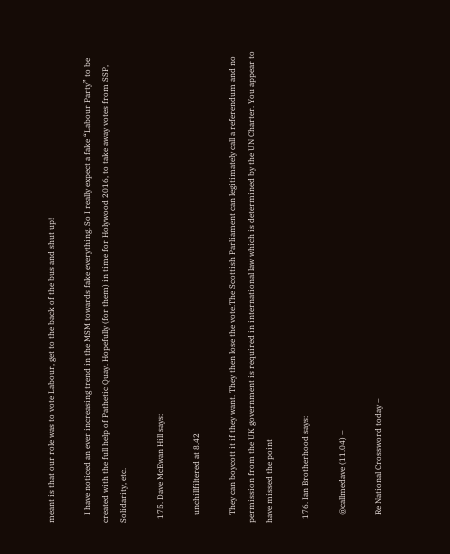meant is that our role was to vote Labour, get to the back of the bus and shut up!

    I have noticed an ever increasing trend in the MSM towards fake everything. So I really expect a fake “Labour Party” to be created with the full help of Pathetic Quay. Hopefully (for them) in time for Holywood 2016, to take away votes from SSP, Solidarity, etc.

  175. Dave McEwan Hill says:

    unchillfiltered at 8.42

    They can boycott it if they want. They then lose the vote.The Scottish Parliament can legitimately call a referendum and no permission from the UK government is required in international law which is determined by the UN Charter. You appear to have missed the point

  176. Ian Brotherhood says:

    @callmedave (11.04) –

    Re National Crossword today –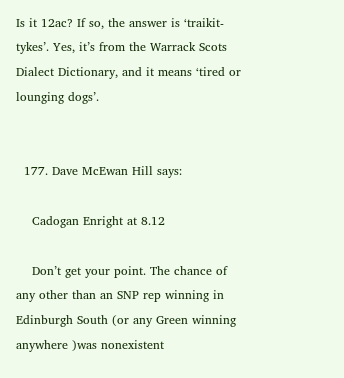Is it 12ac? If so, the answer is ‘traikit-tykes’. Yes, it’s from the Warrack Scots Dialect Dictionary, and it means ‘tired or lounging dogs’.


  177. Dave McEwan Hill says:

    Cadogan Enright at 8.12

    Don’t get your point. The chance of any other than an SNP rep winning in Edinburgh South (or any Green winning anywhere )was nonexistent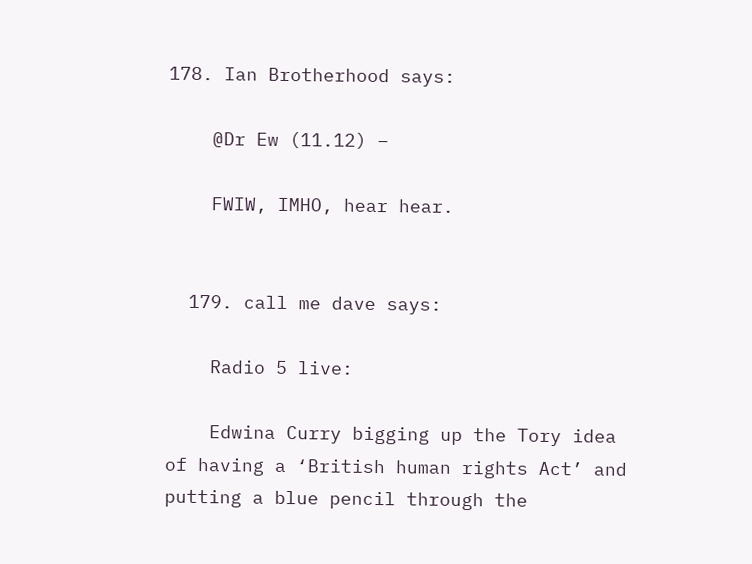178. Ian Brotherhood says:

    @Dr Ew (11.12) –

    FWIW, IMHO, hear hear.


  179. call me dave says:

    Radio 5 live:

    Edwina Curry bigging up the Tory idea of having a ‘British human rights Act’ and putting a blue pencil through the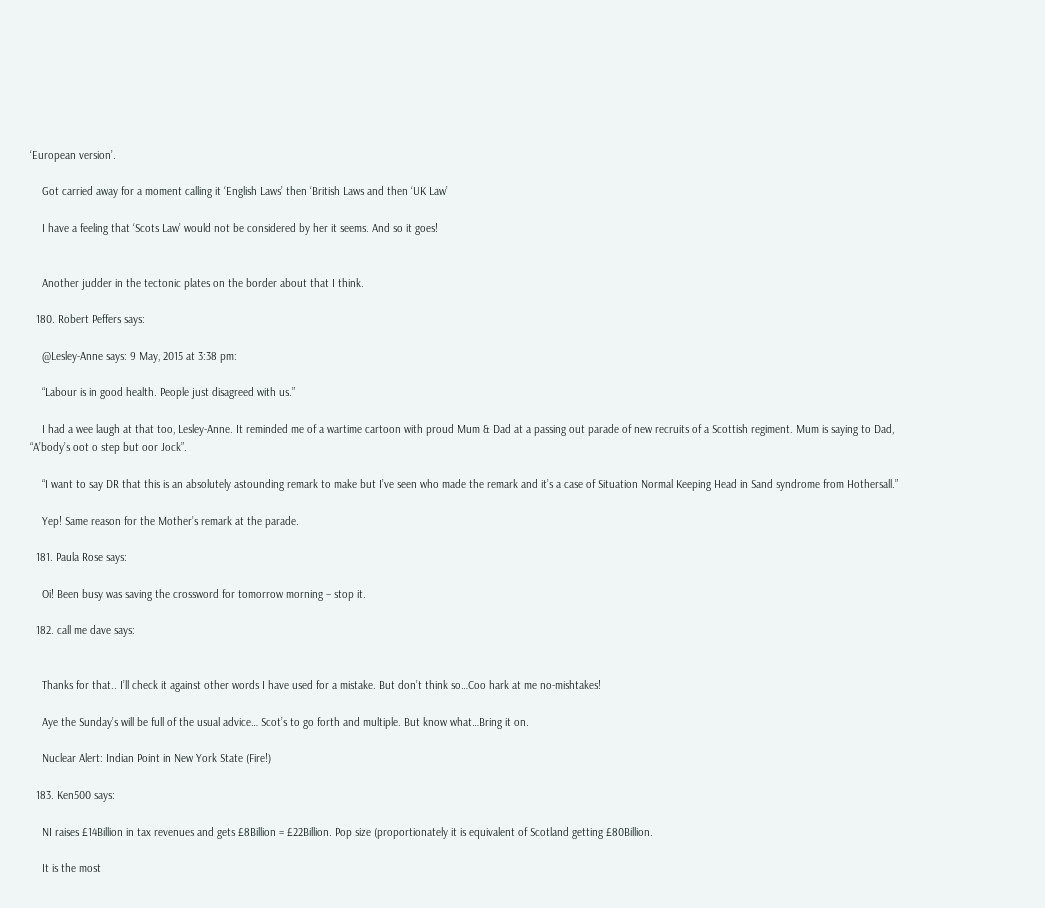‘European version’.

    Got carried away for a moment calling it ‘English Laws’ then ‘British Laws and then ‘UK Law’

    I have a feeling that ‘Scots Law’ would not be considered by her it seems. And so it goes!


    Another judder in the tectonic plates on the border about that I think.

  180. Robert Peffers says:

    @Lesley-Anne says: 9 May, 2015 at 3:38 pm:

    “Labour is in good health. People just disagreed with us.”

    I had a wee laugh at that too, Lesley-Anne. It reminded me of a wartime cartoon with proud Mum & Dad at a passing out parade of new recruits of a Scottish regiment. Mum is saying to Dad, “A’body’s oot o step but oor Jock”.

    “I want to say DR that this is an absolutely astounding remark to make but I’ve seen who made the remark and it’s a case of Situation Normal Keeping Head in Sand syndrome from Hothersall.”

    Yep! Same reason for the Mother’s remark at the parade.

  181. Paula Rose says:

    Oi! Been busy was saving the crossword for tomorrow morning – stop it.

  182. call me dave says:


    Thanks for that.. I’ll check it against other words I have used for a mistake. But don’t think so…Coo hark at me no-mishtakes!

    Aye the Sunday’s will be full of the usual advice… Scot’s to go forth and multiple. But know what…Bring it on.

    Nuclear Alert: Indian Point in New York State (Fire!)

  183. Ken500 says:

    NI raises £14Billion in tax revenues and gets £8Billion = £22Billion. Pop size (proportionately it is equivalent of Scotland getting £80Billion.

    It is the most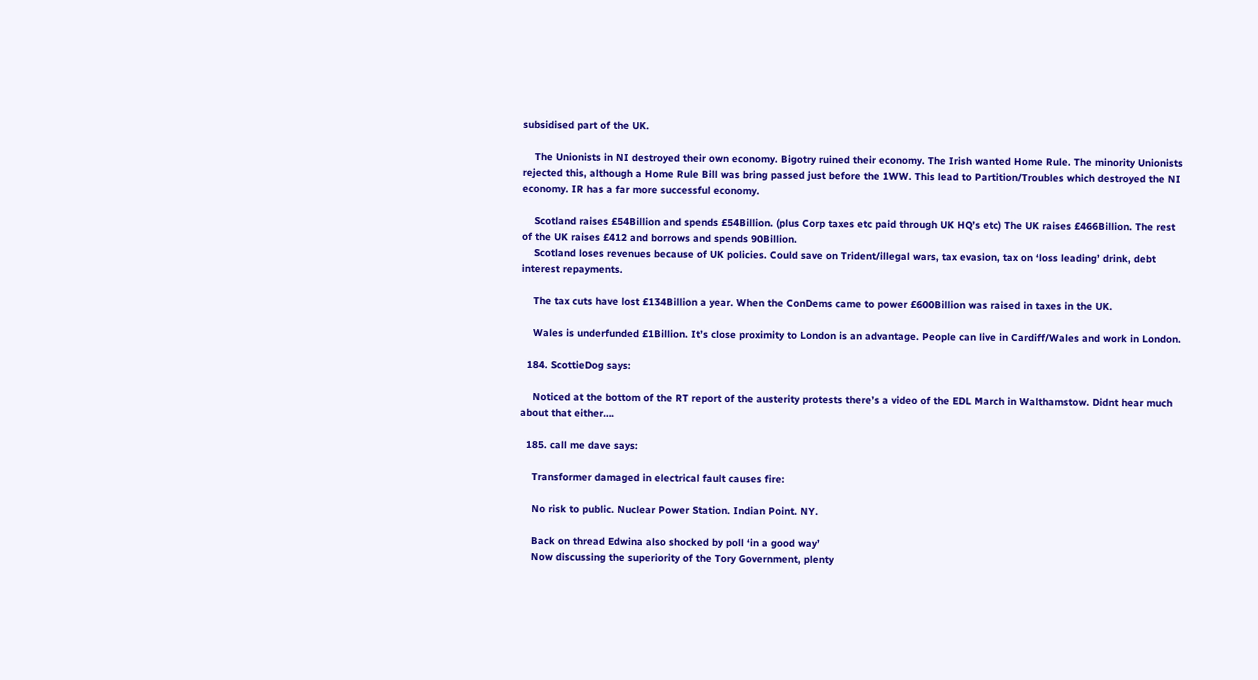subsidised part of the UK.

    The Unionists in NI destroyed their own economy. Bigotry ruined their economy. The Irish wanted Home Rule. The minority Unionists rejected this, although a Home Rule Bill was bring passed just before the 1WW. This lead to Partition/Troubles which destroyed the NI economy. IR has a far more successful economy.

    Scotland raises £54Billion and spends £54Billion. (plus Corp taxes etc paid through UK HQ’s etc) The UK raises £466Billion. The rest of the UK raises £412 and borrows and spends 90Billion.
    Scotland loses revenues because of UK policies. Could save on Trident/illegal wars, tax evasion, tax on ‘loss leading’ drink, debt interest repayments.

    The tax cuts have lost £134Billion a year. When the ConDems came to power £600Billion was raised in taxes in the UK.

    Wales is underfunded £1Billion. It’s close proximity to London is an advantage. People can live in Cardiff/Wales and work in London.

  184. ScottieDog says:

    Noticed at the bottom of the RT report of the austerity protests there’s a video of the EDL March in Walthamstow. Didnt hear much about that either….

  185. call me dave says:

    Transformer damaged in electrical fault causes fire:

    No risk to public. Nuclear Power Station. Indian Point. NY.

    Back on thread Edwina also shocked by poll ‘in a good way’
    Now discussing the superiority of the Tory Government, plenty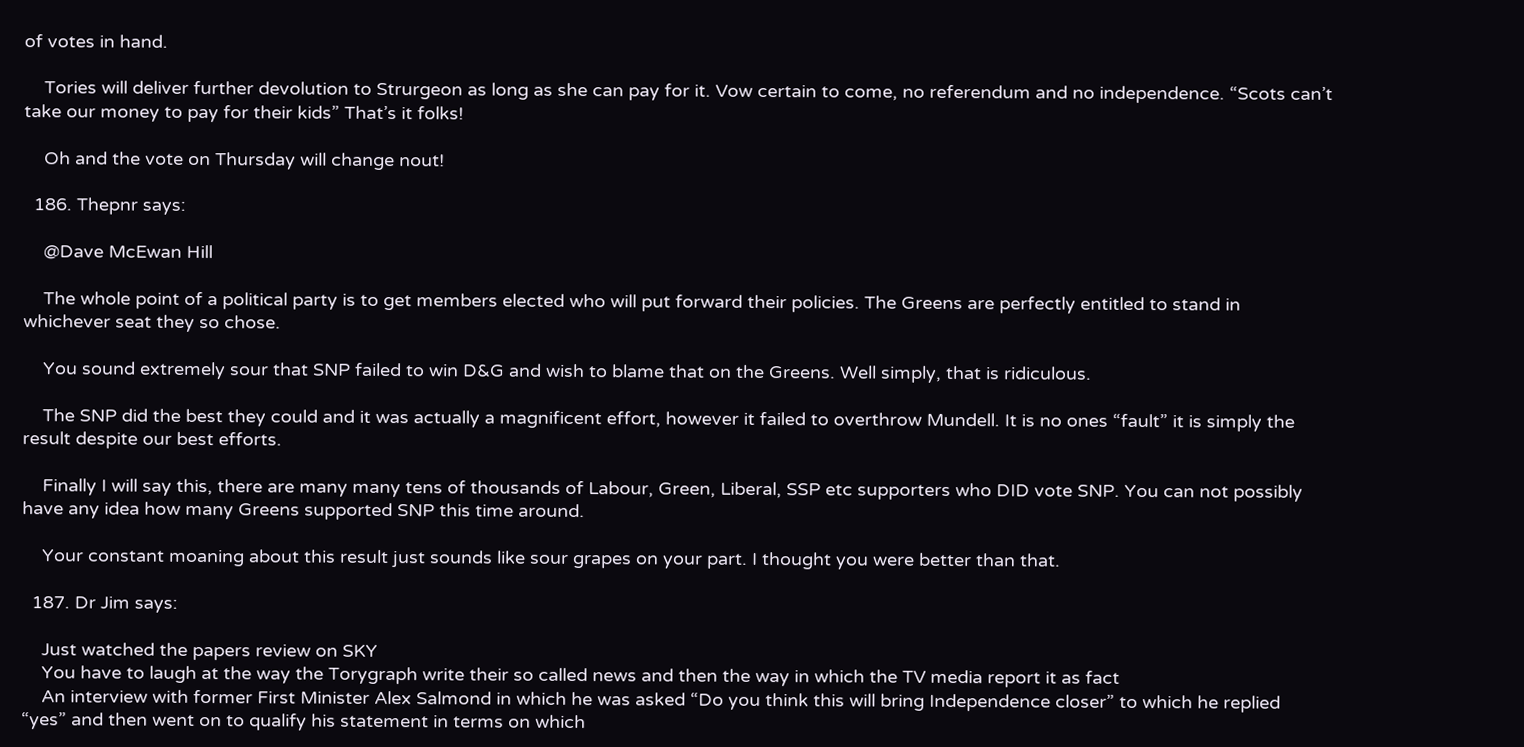of votes in hand.

    Tories will deliver further devolution to Strurgeon as long as she can pay for it. Vow certain to come, no referendum and no independence. “Scots can’t take our money to pay for their kids” That’s it folks!

    Oh and the vote on Thursday will change nout!

  186. Thepnr says:

    @Dave McEwan Hill

    The whole point of a political party is to get members elected who will put forward their policies. The Greens are perfectly entitled to stand in whichever seat they so chose.

    You sound extremely sour that SNP failed to win D&G and wish to blame that on the Greens. Well simply, that is ridiculous.

    The SNP did the best they could and it was actually a magnificent effort, however it failed to overthrow Mundell. It is no ones “fault” it is simply the result despite our best efforts.

    Finally I will say this, there are many many tens of thousands of Labour, Green, Liberal, SSP etc supporters who DID vote SNP. You can not possibly have any idea how many Greens supported SNP this time around.

    Your constant moaning about this result just sounds like sour grapes on your part. I thought you were better than that.

  187. Dr Jim says:

    Just watched the papers review on SKY
    You have to laugh at the way the Torygraph write their so called news and then the way in which the TV media report it as fact
    An interview with former First Minister Alex Salmond in which he was asked “Do you think this will bring Independence closer” to which he replied “yes” and then went on to qualify his statement in terms on which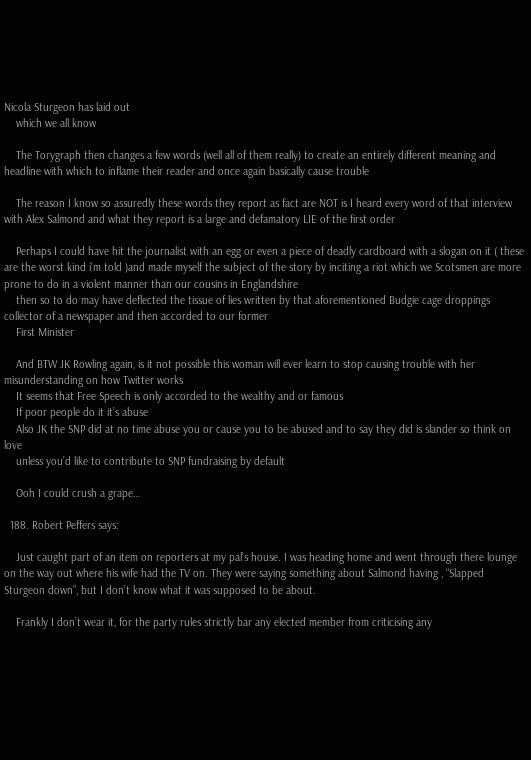Nicola Sturgeon has laid out
    which we all know

    The Torygraph then changes a few words (well all of them really) to create an entirely different meaning and headline with which to inflame their reader and once again basically cause trouble

    The reason I know so assuredly these words they report as fact are NOT is I heard every word of that interview with Alex Salmond and what they report is a large and defamatory LIE of the first order

    Perhaps I could have hit the journalist with an egg or even a piece of deadly cardboard with a slogan on it ( these are the worst kind i’m told )and made myself the subject of the story by inciting a riot which we Scotsmen are more prone to do in a violent manner than our cousins in Englandshire
    then so to do may have deflected the tissue of lies written by that aforementioned Budgie cage droppings collector of a newspaper and then accorded to our former
    First Minister

    And BTW JK Rowling again, is it not possible this woman will ever learn to stop causing trouble with her misunderstanding on how Twitter works
    It seems that Free Speech is only accorded to the wealthy and or famous
    If poor people do it it’s abuse
    Also JK the SNP did at no time abuse you or cause you to be abused and to say they did is slander so think on love
    unless you’d like to contribute to SNP fundraising by default

    Ooh I could crush a grape…

  188. Robert Peffers says:

    Just caught part of an item on reporters at my pal’s house. I was heading home and went through there lounge on the way out where his wife had the TV on. They were saying something about Salmond having , “Slapped Sturgeon down”, but I don’t know what it was supposed to be about.

    Frankly I don’t wear it, for the party rules strictly bar any elected member from criticising any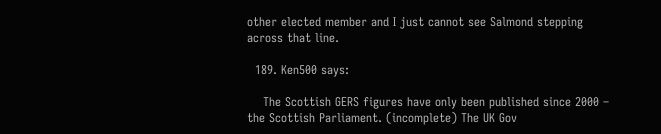other elected member and I just cannot see Salmond stepping across that line.

  189. Ken500 says:

    The Scottish GERS figures have only been published since 2000 – the Scottish Parliament. (incomplete) The UK Gov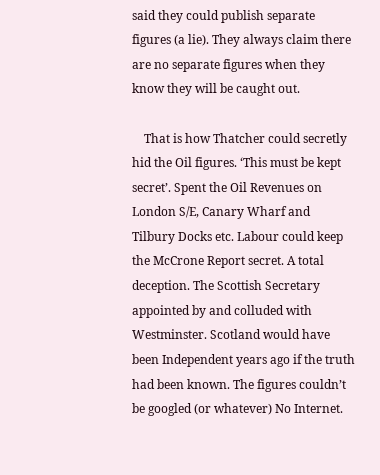said they could publish separate figures (a lie). They always claim there are no separate figures when they know they will be caught out.

    That is how Thatcher could secretly hid the Oil figures. ‘This must be kept secret’. Spent the Oil Revenues on London S/E, Canary Wharf and Tilbury Docks etc. Labour could keep the McCrone Report secret. A total deception. The Scottish Secretary appointed by and colluded with Westminster. Scotland would have been Independent years ago if the truth had been known. The figures couldn’t be googled (or whatever) No Internet.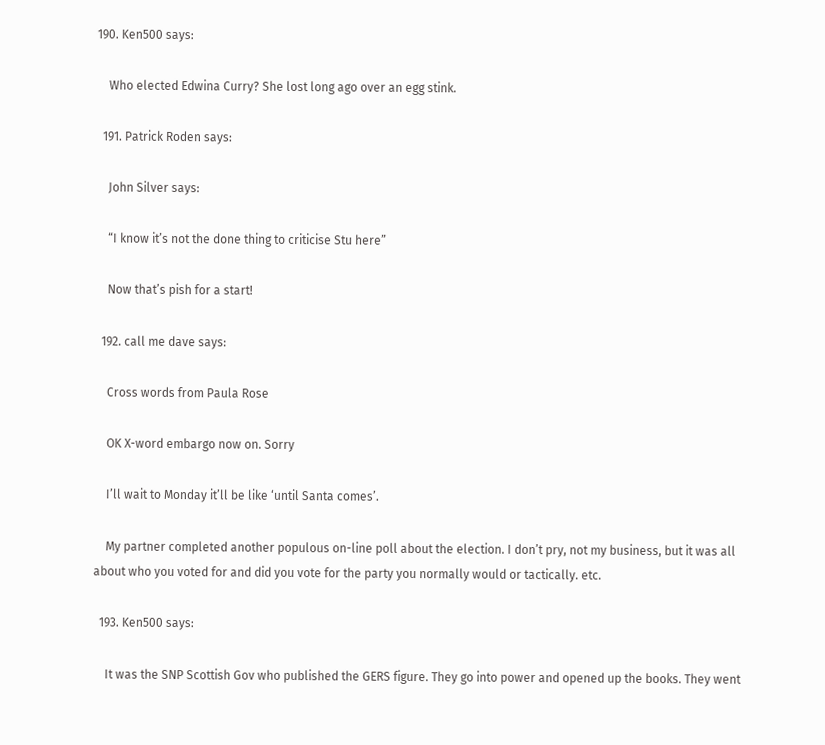190. Ken500 says:

    Who elected Edwina Curry? She lost long ago over an egg stink.

  191. Patrick Roden says:

    John Silver says:

    “I know it’s not the done thing to criticise Stu here”

    Now that’s pish for a start!

  192. call me dave says:

    Cross words from Paula Rose

    OK X-word embargo now on. Sorry

    I’ll wait to Monday it’ll be like ‘until Santa comes’.

    My partner completed another populous on-line poll about the election. I don’t pry, not my business, but it was all about who you voted for and did you vote for the party you normally would or tactically. etc.

  193. Ken500 says:

    It was the SNP Scottish Gov who published the GERS figure. They go into power and opened up the books. They went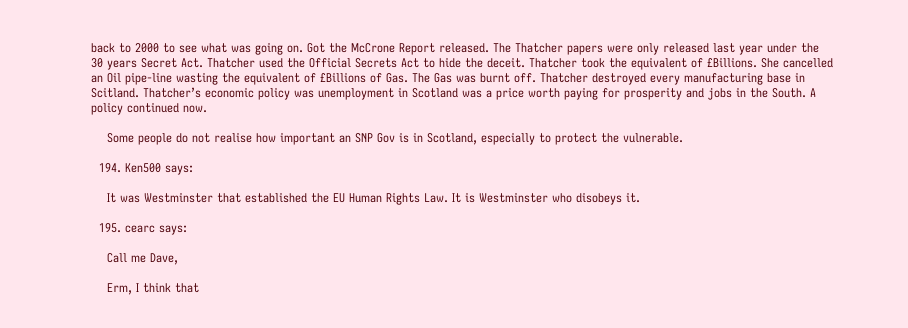back to 2000 to see what was going on. Got the McCrone Report released. The Thatcher papers were only released last year under the 30 years Secret Act. Thatcher used the Official Secrets Act to hide the deceit. Thatcher took the equivalent of £Billions. She cancelled an Oil pipe-line wasting the equivalent of £Billions of Gas. The Gas was burnt off. Thatcher destroyed every manufacturing base in Scitland. Thatcher’s economic policy was unemployment in Scotland was a price worth paying for prosperity and jobs in the South. A policy continued now.

    Some people do not realise how important an SNP Gov is in Scotland, especially to protect the vulnerable.

  194. Ken500 says:

    It was Westminster that established the EU Human Rights Law. It is Westminster who disobeys it.

  195. cearc says:

    Call me Dave,

    Erm, I think that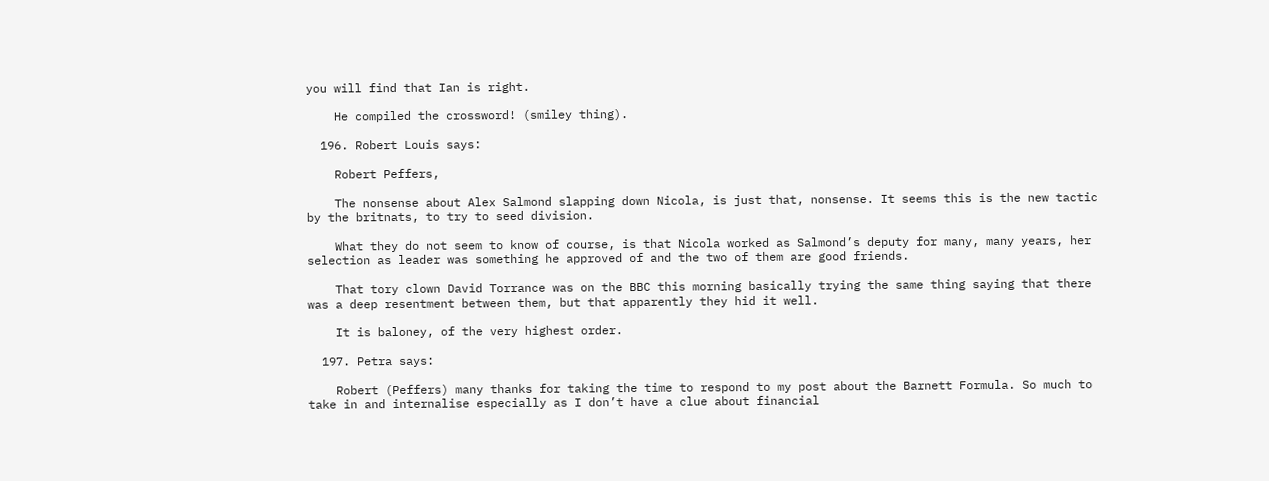you will find that Ian is right.

    He compiled the crossword! (smiley thing).

  196. Robert Louis says:

    Robert Peffers,

    The nonsense about Alex Salmond slapping down Nicola, is just that, nonsense. It seems this is the new tactic by the britnats, to try to seed division.

    What they do not seem to know of course, is that Nicola worked as Salmond’s deputy for many, many years, her selection as leader was something he approved of and the two of them are good friends.

    That tory clown David Torrance was on the BBC this morning basically trying the same thing saying that there was a deep resentment between them, but that apparently they hid it well.

    It is baloney, of the very highest order.

  197. Petra says:

    Robert (Peffers) many thanks for taking the time to respond to my post about the Barnett Formula. So much to take in and internalise especially as I don’t have a clue about financial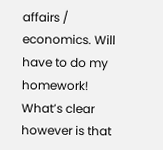affairs / economics. Will have to do my homework! What’s clear however is that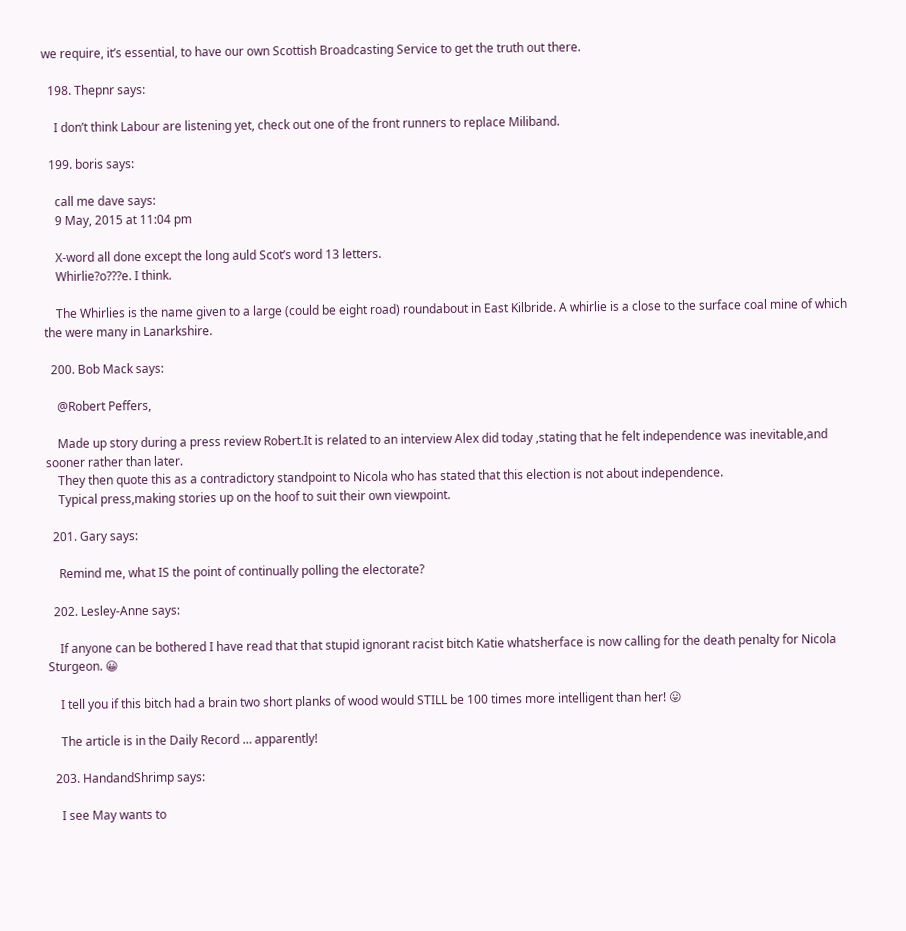we require, it’s essential, to have our own Scottish Broadcasting Service to get the truth out there.

  198. Thepnr says:

    I don’t think Labour are listening yet, check out one of the front runners to replace Miliband.

  199. boris says:

    call me dave says:
    9 May, 2015 at 11:04 pm

    X-word all done except the long auld Scot’s word 13 letters.
    Whirlie?o???e. I think.

    The Whirlies is the name given to a large (could be eight road) roundabout in East Kilbride. A whirlie is a close to the surface coal mine of which the were many in Lanarkshire.

  200. Bob Mack says:

    @Robert Peffers,

    Made up story during a press review Robert.It is related to an interview Alex did today ,stating that he felt independence was inevitable,and sooner rather than later.
    They then quote this as a contradictory standpoint to Nicola who has stated that this election is not about independence.
    Typical press,making stories up on the hoof to suit their own viewpoint.

  201. Gary says:

    Remind me, what IS the point of continually polling the electorate?

  202. Lesley-Anne says:

    If anyone can be bothered I have read that that stupid ignorant racist bitch Katie whatsherface is now calling for the death penalty for Nicola Sturgeon. 😀

    I tell you if this bitch had a brain two short planks of wood would STILL be 100 times more intelligent than her! 😛

    The article is in the Daily Record … apparently!

  203. HandandShrimp says:

    I see May wants to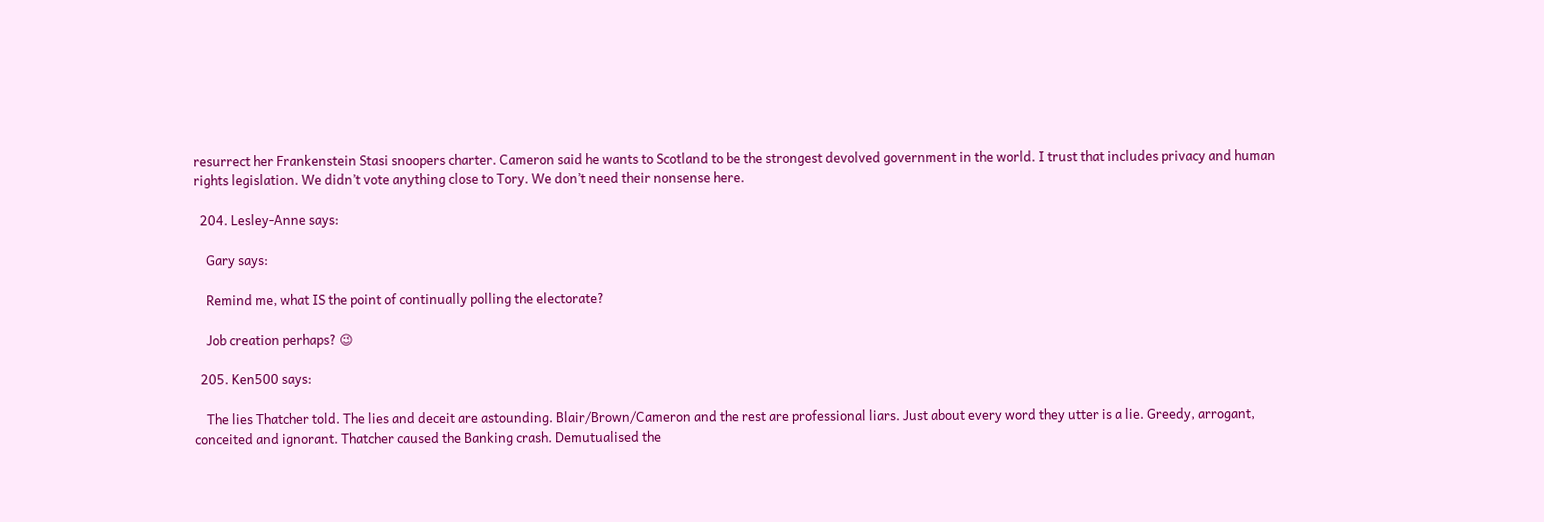resurrect her Frankenstein Stasi snoopers charter. Cameron said he wants to Scotland to be the strongest devolved government in the world. I trust that includes privacy and human rights legislation. We didn’t vote anything close to Tory. We don’t need their nonsense here.

  204. Lesley-Anne says:

    Gary says:

    Remind me, what IS the point of continually polling the electorate?

    Job creation perhaps? 😉

  205. Ken500 says:

    The lies Thatcher told. The lies and deceit are astounding. Blair/Brown/Cameron and the rest are professional liars. Just about every word they utter is a lie. Greedy, arrogant, conceited and ignorant. Thatcher caused the Banking crash. Demutualised the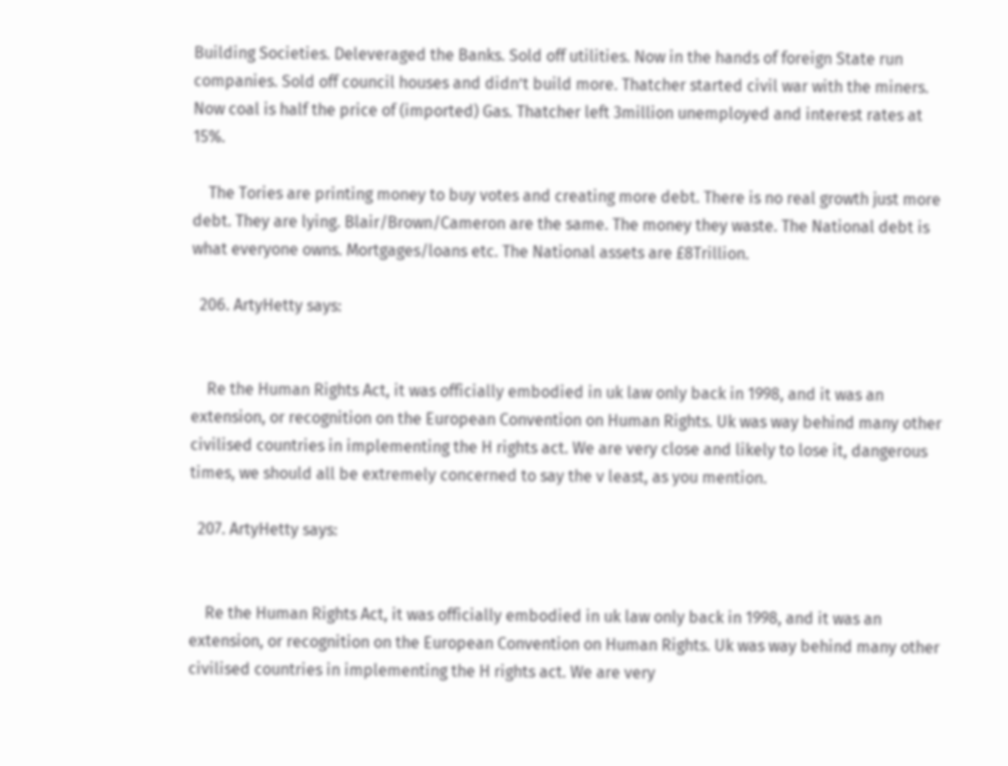Building Societies. Deleveraged the Banks. Sold off utilities. Now in the hands of foreign State run companies. Sold off council houses and didn’t build more. Thatcher started civil war with the miners. Now coal is half the price of (imported) Gas. Thatcher left 3million unemployed and interest rates at 15%.

    The Tories are printing money to buy votes and creating more debt. There is no real growth just more debt. They are lying. Blair/Brown/Cameron are the same. The money they waste. The National debt is what everyone owns. Mortgages/loans etc. The National assets are £8Trillion.

  206. ArtyHetty says:


    Re the Human Rights Act, it was officially embodied in uk law only back in 1998, and it was an extension, or recognition on the European Convention on Human Rights. Uk was way behind many other civilised countries in implementing the H rights act. We are very close and likely to lose it, dangerous times, we should all be extremely concerned to say the v least, as you mention.

  207. ArtyHetty says:


    Re the Human Rights Act, it was officially embodied in uk law only back in 1998, and it was an extension, or recognition on the European Convention on Human Rights. Uk was way behind many other civilised countries in implementing the H rights act. We are very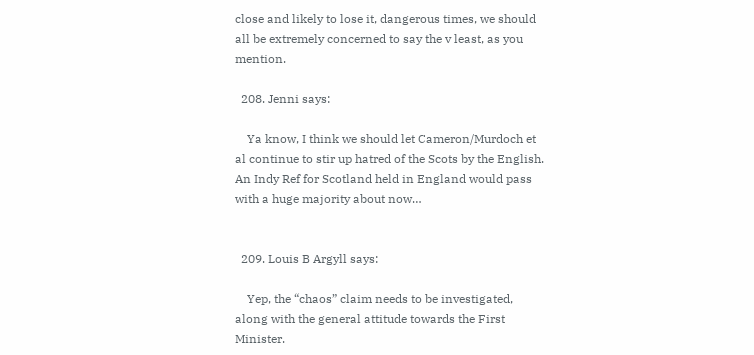close and likely to lose it, dangerous times, we should all be extremely concerned to say the v least, as you mention.

  208. Jenni says:

    Ya know, I think we should let Cameron/Murdoch et al continue to stir up hatred of the Scots by the English. An Indy Ref for Scotland held in England would pass with a huge majority about now…


  209. Louis B Argyll says:

    Yep, the “chaos” claim needs to be investigated, along with the general attitude towards the First Minister.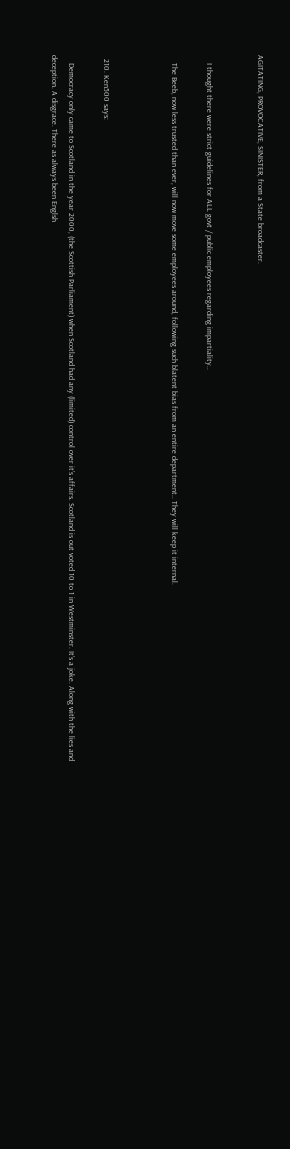AGITATING, PROVOCATIVE, SINISTER, from a State broadcaster.


    I thought there were strict guidelines for ALL govt / public employees regarding impartiality..

    The Beeb, now less trusted than ever, will now move some employees around, following such blatent bias from an entire department.. They will keep it internal.



  210. Ken500 says:

    Democracy only came to Scotland in the year 2000, (the Scottish Parliament) when Scotland had any (limited) control over it’s affairs. Scotland is out voted 10 to 1 in Westminster. It’s a joke. Along with the lies and deception. A disgrace. There as always been Englsh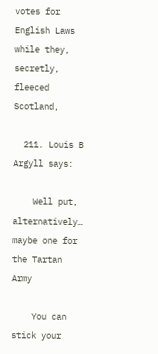votes for English Laws while they, secretly, fleeced Scotland,

  211. Louis B Argyll says:

    Well put, alternatively… maybe one for the Tartan Army

    You can stick your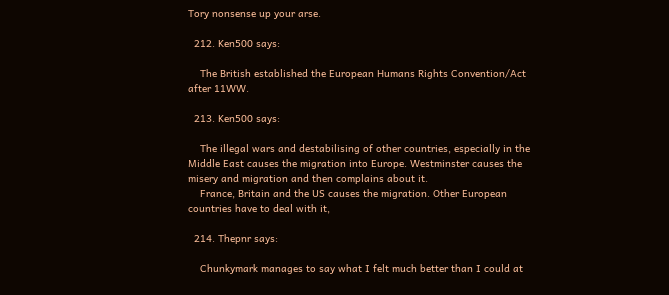Tory nonsense up your arse.

  212. Ken500 says:

    The British established the European Humans Rights Convention/Act after 11WW.

  213. Ken500 says:

    The illegal wars and destabilising of other countries, especially in the Middle East causes the migration into Europe. Westminster causes the misery and migration and then complains about it.
    France, Britain and the US causes the migration. Other European countries have to deal with it,

  214. Thepnr says:

    Chunkymark manages to say what I felt much better than I could at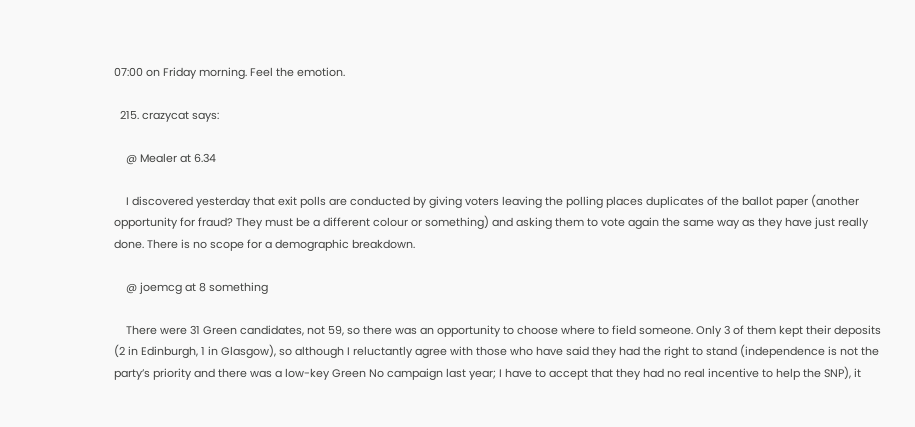07:00 on Friday morning. Feel the emotion.

  215. crazycat says:

    @ Mealer at 6.34

    I discovered yesterday that exit polls are conducted by giving voters leaving the polling places duplicates of the ballot paper (another opportunity for fraud? They must be a different colour or something) and asking them to vote again the same way as they have just really done. There is no scope for a demographic breakdown.

    @ joemcg at 8 something

    There were 31 Green candidates, not 59, so there was an opportunity to choose where to field someone. Only 3 of them kept their deposits (2 in Edinburgh, 1 in Glasgow), so although I reluctantly agree with those who have said they had the right to stand (independence is not the party’s priority and there was a low-key Green No campaign last year; I have to accept that they had no real incentive to help the SNP), it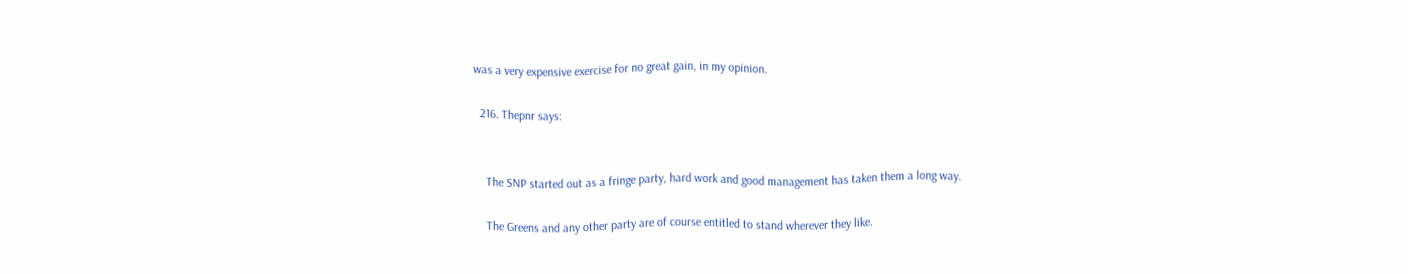was a very expensive exercise for no great gain, in my opinion.

  216. Thepnr says:


    The SNP started out as a fringe party, hard work and good management has taken them a long way.

    The Greens and any other party are of course entitled to stand wherever they like.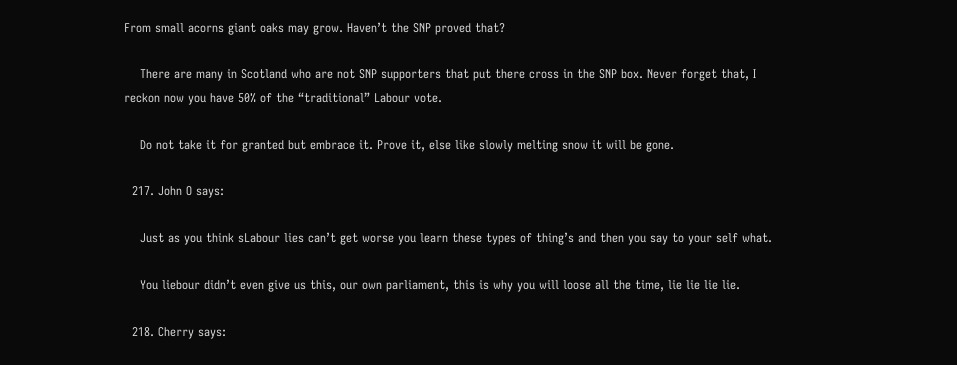From small acorns giant oaks may grow. Haven’t the SNP proved that?

    There are many in Scotland who are not SNP supporters that put there cross in the SNP box. Never forget that, I reckon now you have 50% of the “traditional” Labour vote.

    Do not take it for granted but embrace it. Prove it, else like slowly melting snow it will be gone.

  217. John O says:

    Just as you think sLabour lies can’t get worse you learn these types of thing’s and then you say to your self what.

    You liebour didn’t even give us this, our own parliament, this is why you will loose all the time, lie lie lie lie.

  218. Cherry says: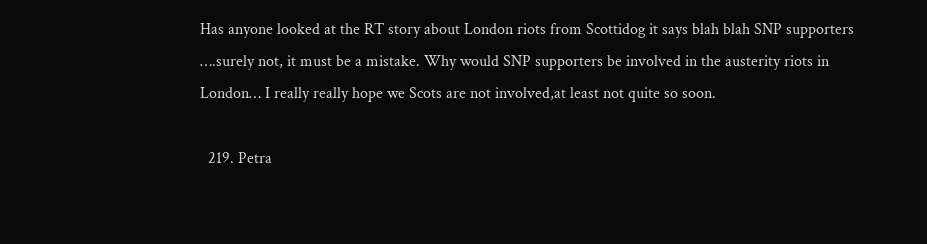Has anyone looked at the RT story about London riots from Scottidog it says blah blah SNP supporters ….surely not, it must be a mistake. Why would SNP supporters be involved in the austerity riots in London… I really really hope we Scots are not involved,at least not quite so soon.

  219. Petra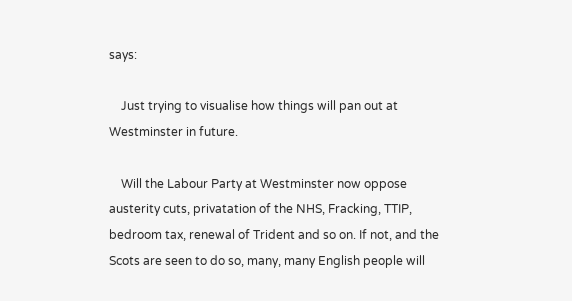says:

    Just trying to visualise how things will pan out at Westminster in future.

    Will the Labour Party at Westminster now oppose austerity cuts, privatation of the NHS, Fracking, TTIP, bedroom tax, renewal of Trident and so on. If not, and the Scots are seen to do so, many, many English people will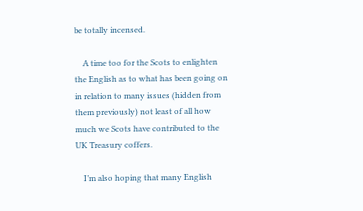be totally incensed.

    A time too for the Scots to enlighten the English as to what has been going on in relation to many issues (hidden from them previously) not least of all how much we Scots have contributed to the UK Treasury coffers.

    I’m also hoping that many English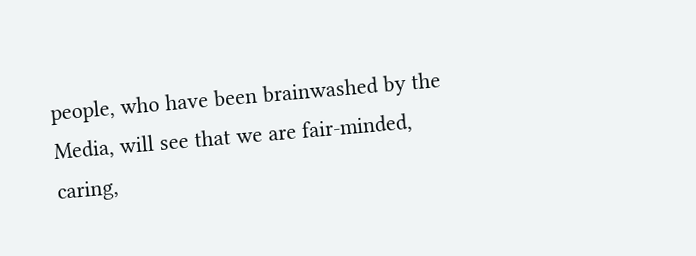people, who have been brainwashed by the Media, will see that we are fair-minded, caring,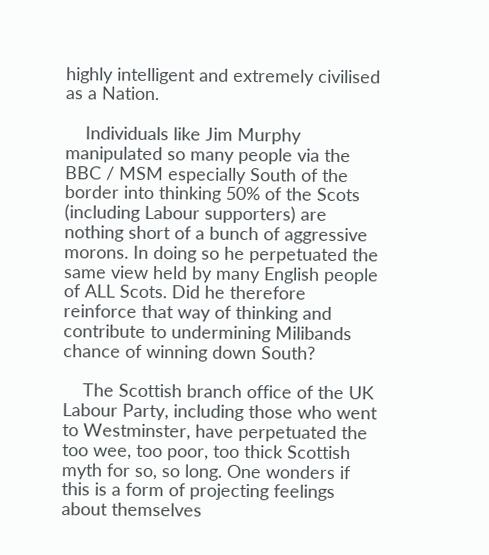highly intelligent and extremely civilised as a Nation.

    Individuals like Jim Murphy manipulated so many people via the BBC / MSM especially South of the border into thinking 50% of the Scots (including Labour supporters) are nothing short of a bunch of aggressive morons. In doing so he perpetuated the same view held by many English people of ALL Scots. Did he therefore reinforce that way of thinking and contribute to undermining Milibands chance of winning down South?

    The Scottish branch office of the UK Labour Party, including those who went to Westminster, have perpetuated the too wee, too poor, too thick Scottish myth for so, so long. One wonders if this is a form of projecting feelings about themselves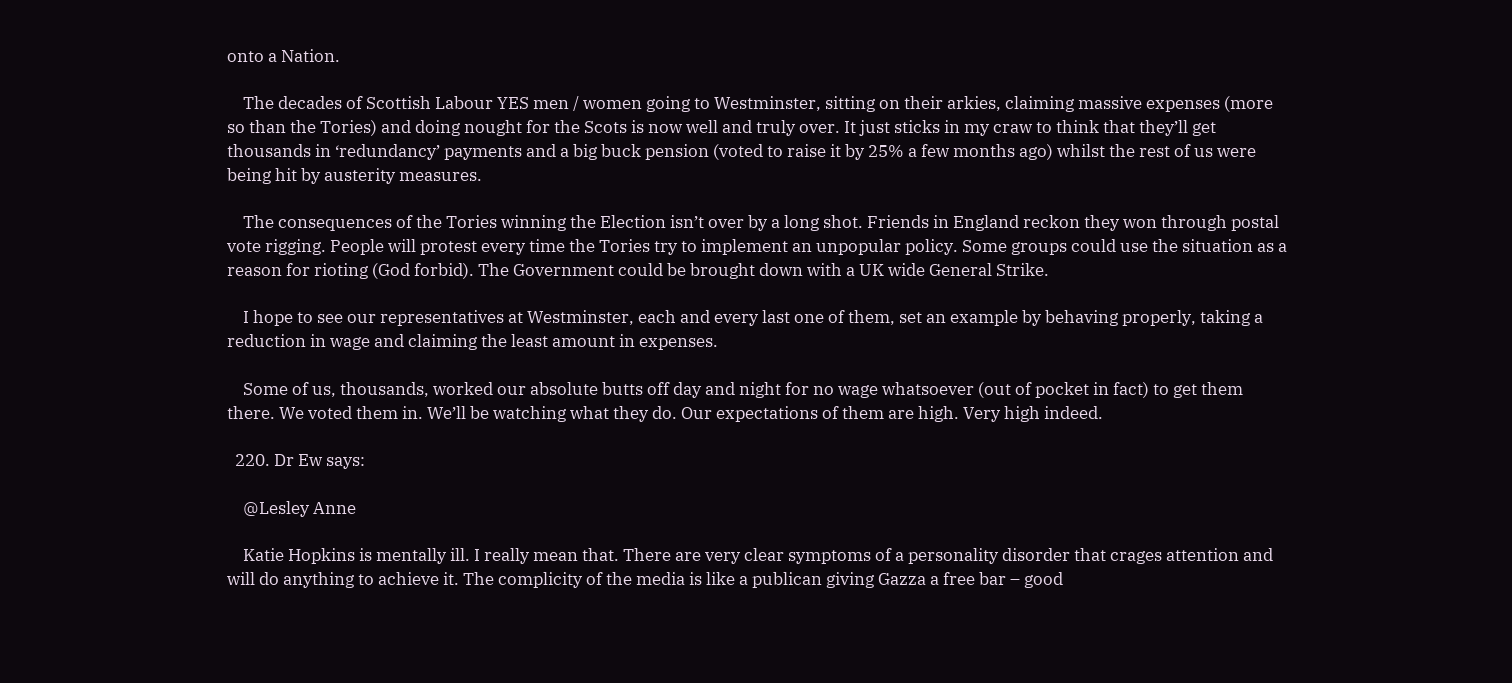onto a Nation.

    The decades of Scottish Labour YES men / women going to Westminster, sitting on their arkies, claiming massive expenses (more so than the Tories) and doing nought for the Scots is now well and truly over. It just sticks in my craw to think that they’ll get thousands in ‘redundancy’ payments and a big buck pension (voted to raise it by 25% a few months ago) whilst the rest of us were being hit by austerity measures.

    The consequences of the Tories winning the Election isn’t over by a long shot. Friends in England reckon they won through postal vote rigging. People will protest every time the Tories try to implement an unpopular policy. Some groups could use the situation as a reason for rioting (God forbid). The Government could be brought down with a UK wide General Strike.

    I hope to see our representatives at Westminster, each and every last one of them, set an example by behaving properly, taking a reduction in wage and claiming the least amount in expenses.

    Some of us, thousands, worked our absolute butts off day and night for no wage whatsoever (out of pocket in fact) to get them there. We voted them in. We’ll be watching what they do. Our expectations of them are high. Very high indeed.

  220. Dr Ew says:

    @Lesley Anne

    Katie Hopkins is mentally ill. I really mean that. There are very clear symptoms of a personality disorder that crages attention and will do anything to achieve it. The complicity of the media is like a publican giving Gazza a free bar – good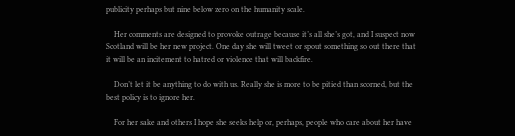publicity perhaps but nine below zero on the humanity scale.

    Her comments are designed to provoke outrage because it’s all she’s got, and I suspect now Scotland will be her new project. One day she will tweet or spout something so out there that it will be an incitement to hatred or violence that will backfire.

    Don’t let it be anything to do with us. Really she is more to be pitied than scorned, but the best policy is to ignore her.

    For her sake and others I hope she seeks help or, perhaps, people who care about her have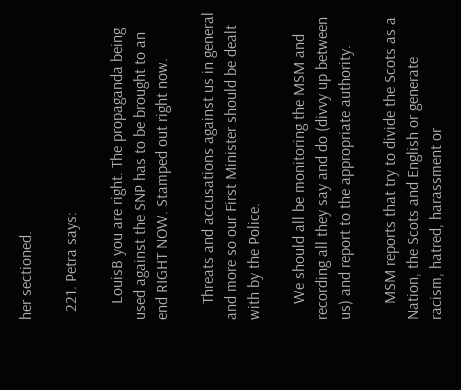her sectioned.

  221. Petra says:

    LouisB you are right. The propaganda being used against the SNP has to be brought to an end RIGHT NOW. Stamped out right now.

    Threats and accusations against us in general and more so our First Minister should be dealt with by the Police.

    We should all be monitoring the MSM and recording all they say and do (divvy up between us) and report to the appropriate authority.

    MSM reports that try to divide the Scots as a Nation, the Scots and English or generate racism, hatred, harassment or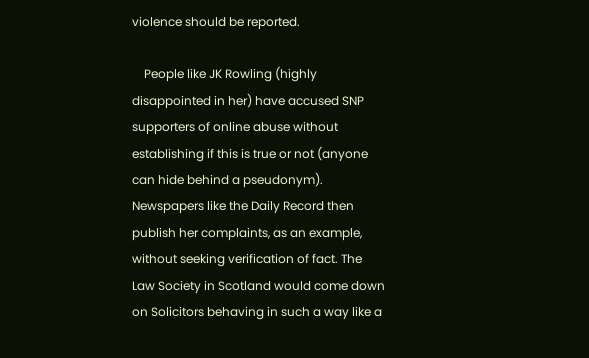violence should be reported.

    People like JK Rowling (highly disappointed in her) have accused SNP supporters of online abuse without establishing if this is true or not (anyone can hide behind a pseudonym). Newspapers like the Daily Record then publish her complaints, as an example, without seeking verification of fact. The Law Society in Scotland would come down on Solicitors behaving in such a way like a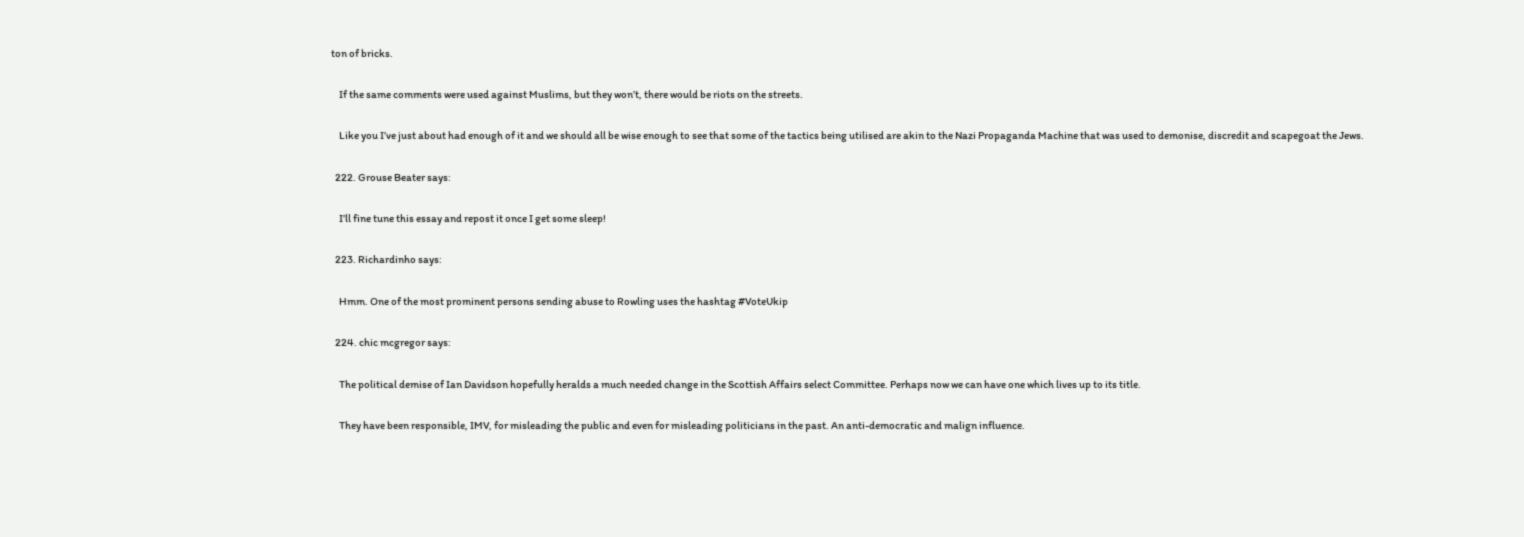ton of bricks.

    If the same comments were used against Muslims, but they won’t, there would be riots on the streets.

    Like you I’ve just about had enough of it and we should all be wise enough to see that some of the tactics being utilised are akin to the Nazi Propaganda Machine that was used to demonise, discredit and scapegoat the Jews.

  222. Grouse Beater says:

    I’ll fine tune this essay and repost it once I get some sleep!

  223. Richardinho says:

    Hmm. One of the most prominent persons sending abuse to Rowling uses the hashtag #VoteUkip

  224. chic mcgregor says:

    The political demise of Ian Davidson hopefully heralds a much needed change in the Scottish Affairs select Committee. Perhaps now we can have one which lives up to its title.

    They have been responsible, IMV, for misleading the public and even for misleading politicians in the past. An anti-democratic and malign influence.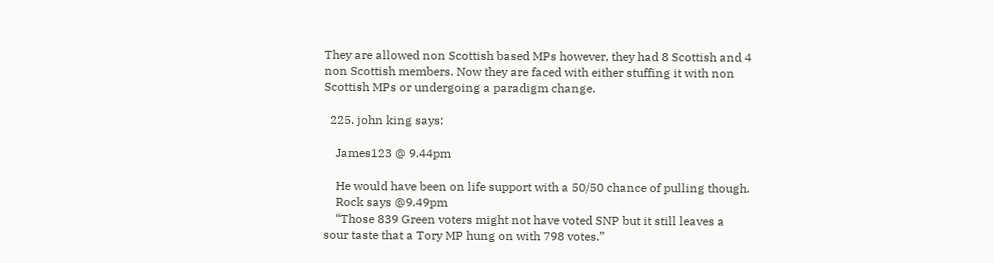They are allowed non Scottish based MPs however, they had 8 Scottish and 4 non Scottish members. Now they are faced with either stuffing it with non Scottish MPs or undergoing a paradigm change.

  225. john king says:

    James123 @ 9.44pm

    He would have been on life support with a 50/50 chance of pulling though.
    Rock says @9.49pm
    “Those 839 Green voters might not have voted SNP but it still leaves a sour taste that a Tory MP hung on with 798 votes.”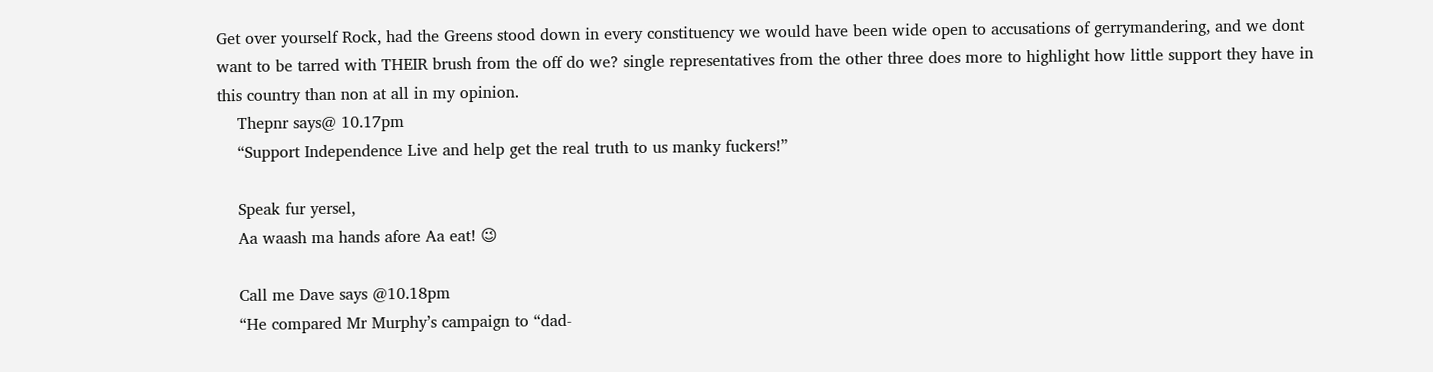Get over yourself Rock, had the Greens stood down in every constituency we would have been wide open to accusations of gerrymandering, and we dont want to be tarred with THEIR brush from the off do we? single representatives from the other three does more to highlight how little support they have in this country than non at all in my opinion.
    Thepnr says@ 10.17pm
    “Support Independence Live and help get the real truth to us manky fuckers!”

    Speak fur yersel,
    Aa waash ma hands afore Aa eat! 😉

    Call me Dave says @10.18pm
    “He compared Mr Murphy’s campaign to “dad-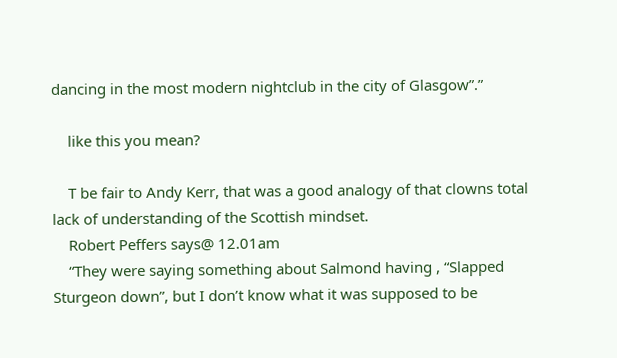dancing in the most modern nightclub in the city of Glasgow”.”

    like this you mean?

    T be fair to Andy Kerr, that was a good analogy of that clowns total lack of understanding of the Scottish mindset.
    Robert Peffers says@ 12.01am
    “They were saying something about Salmond having , “Slapped Sturgeon down”, but I don’t know what it was supposed to be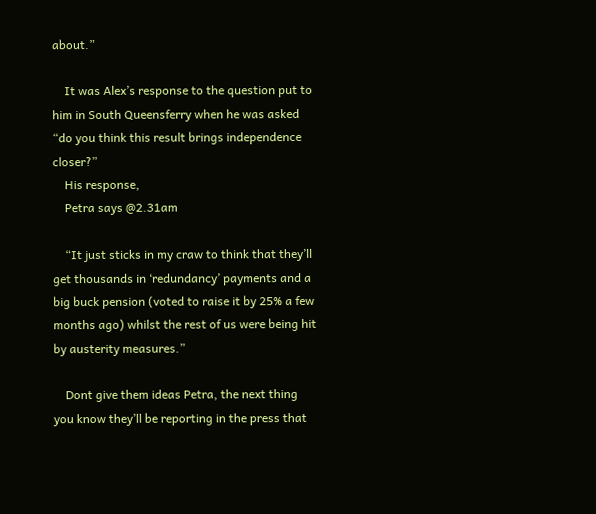about.”

    It was Alex’s response to the question put to him in South Queensferry when he was asked “do you think this result brings independence closer?”
    His response,
    Petra says @2.31am

    “It just sticks in my craw to think that they’ll get thousands in ‘redundancy’ payments and a big buck pension (voted to raise it by 25% a few months ago) whilst the rest of us were being hit by austerity measures.”

    Dont give them ideas Petra, the next thing you know they’ll be reporting in the press that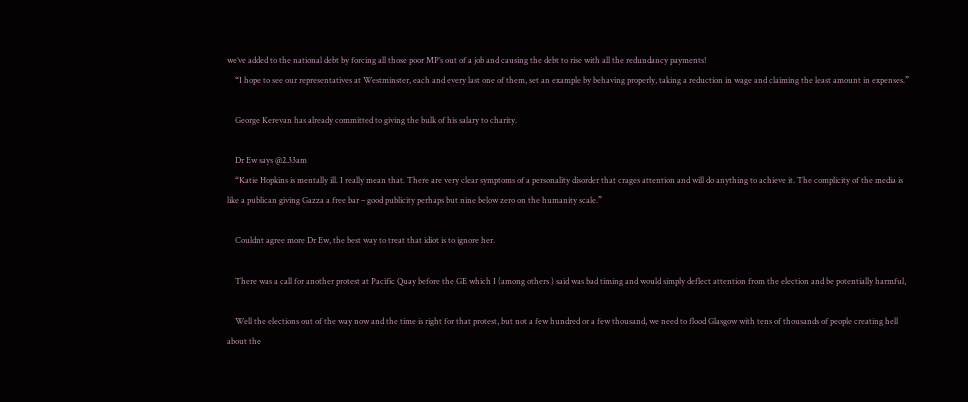we’ve added to the national debt by forcing all those poor MP’s out of a job and causing the debt to rise with all the redundancy payments!
    “I hope to see our representatives at Westminster, each and every last one of them, set an example by behaving properly, taking a reduction in wage and claiming the least amount in expenses.”

    George Kerevan has already committed to giving the bulk of his salary to charity.

    Dr Ew says @2.33am
    “Katie Hopkins is mentally ill. I really mean that. There are very clear symptoms of a personality disorder that crages attention and will do anything to achieve it. The complicity of the media is like a publican giving Gazza a free bar – good publicity perhaps but nine below zero on the humanity scale.”

    Couldnt agree more Dr Ew, the best way to treat that idiot is to ignore her.

    There was a call for another protest at Pacific Quay before the GE which I (among others ) said was bad timing and would simply deflect attention from the election and be potentially harmful,

    Well the elections out of the way now and the time is right for that protest, but not a few hundred or a few thousand, we need to flood Glasgow with tens of thousands of people creating hell about the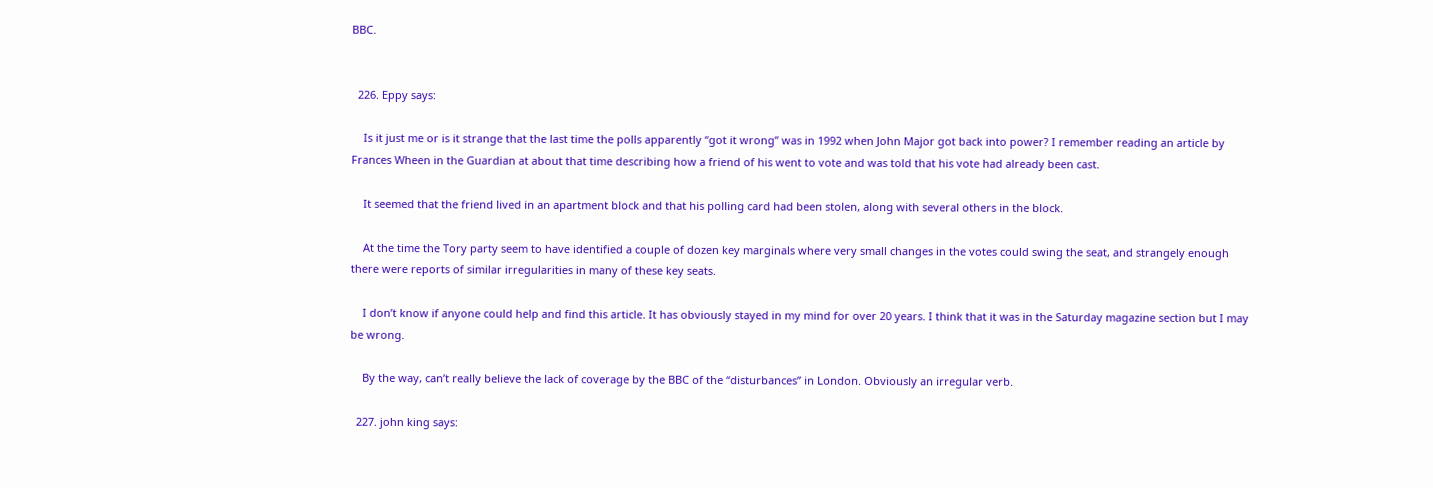BBC.


  226. Eppy says:

    Is it just me or is it strange that the last time the polls apparently “got it wrong” was in 1992 when John Major got back into power? I remember reading an article by Frances Wheen in the Guardian at about that time describing how a friend of his went to vote and was told that his vote had already been cast.

    It seemed that the friend lived in an apartment block and that his polling card had been stolen, along with several others in the block.

    At the time the Tory party seem to have identified a couple of dozen key marginals where very small changes in the votes could swing the seat, and strangely enough there were reports of similar irregularities in many of these key seats.

    I don’t know if anyone could help and find this article. It has obviously stayed in my mind for over 20 years. I think that it was in the Saturday magazine section but I may be wrong.

    By the way, can’t really believe the lack of coverage by the BBC of the “disturbances” in London. Obviously an irregular verb.

  227. john king says: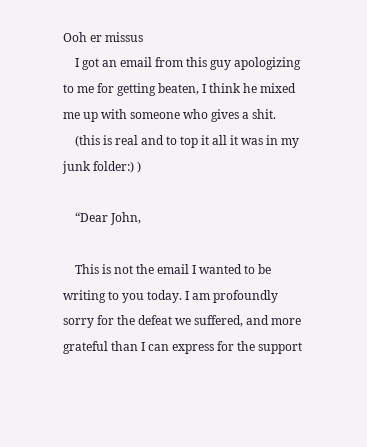Ooh er missus
    I got an email from this guy apologizing to me for getting beaten, I think he mixed me up with someone who gives a shit.
    (this is real and to top it all it was in my junk folder:) )

    “Dear John,

    This is not the email I wanted to be writing to you today. I am profoundly sorry for the defeat we suffered, and more grateful than I can express for the support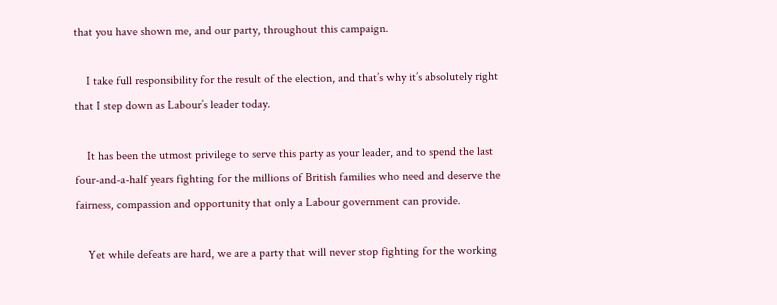that you have shown me, and our party, throughout this campaign.

    I take full responsibility for the result of the election, and that’s why it’s absolutely right that I step down as Labour’s leader today.

    It has been the utmost privilege to serve this party as your leader, and to spend the last four-and-a-half years fighting for the millions of British families who need and deserve the fairness, compassion and opportunity that only a Labour government can provide.

    Yet while defeats are hard, we are a party that will never stop fighting for the working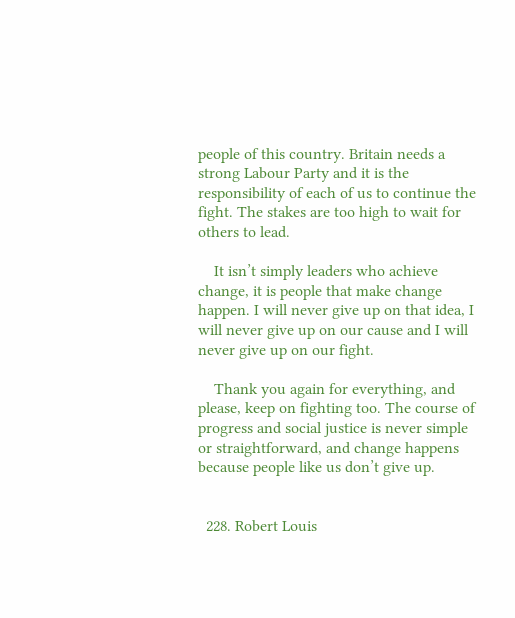people of this country. Britain needs a strong Labour Party and it is the responsibility of each of us to continue the fight. The stakes are too high to wait for others to lead.

    It isn’t simply leaders who achieve change, it is people that make change happen. I will never give up on that idea, I will never give up on our cause and I will never give up on our fight.

    Thank you again for everything, and please, keep on fighting too. The course of progress and social justice is never simple or straightforward, and change happens because people like us don’t give up.


  228. Robert Louis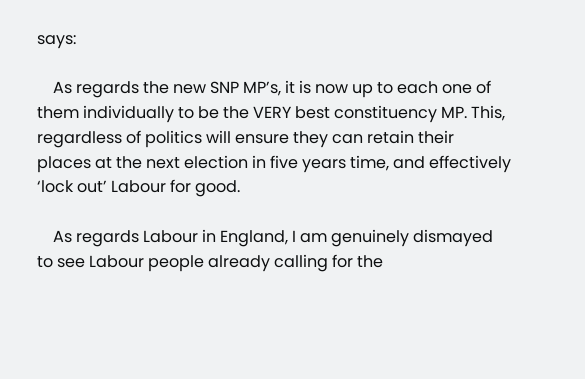says:

    As regards the new SNP MP’s, it is now up to each one of them individually to be the VERY best constituency MP. This, regardless of politics will ensure they can retain their places at the next election in five years time, and effectively ‘lock out’ Labour for good.

    As regards Labour in England, I am genuinely dismayed to see Labour people already calling for the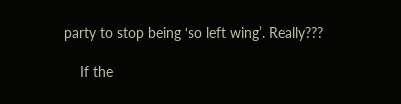party to stop being ‘so left wing’. Really???

    If the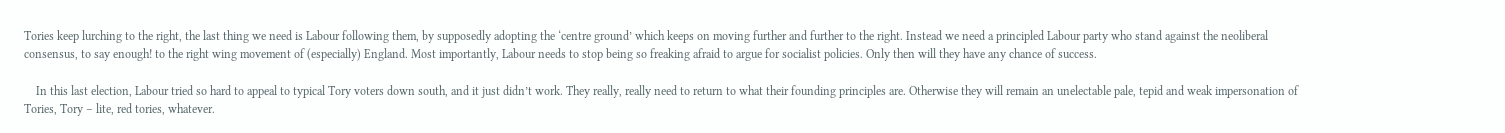Tories keep lurching to the right, the last thing we need is Labour following them, by supposedly adopting the ‘centre ground’ which keeps on moving further and further to the right. Instead we need a principled Labour party who stand against the neoliberal consensus, to say enough! to the right wing movement of (especially) England. Most importantly, Labour needs to stop being so freaking afraid to argue for socialist policies. Only then will they have any chance of success.

    In this last election, Labour tried so hard to appeal to typical Tory voters down south, and it just didn’t work. They really, really need to return to what their founding principles are. Otherwise they will remain an unelectable pale, tepid and weak impersonation of Tories, Tory – lite, red tories, whatever.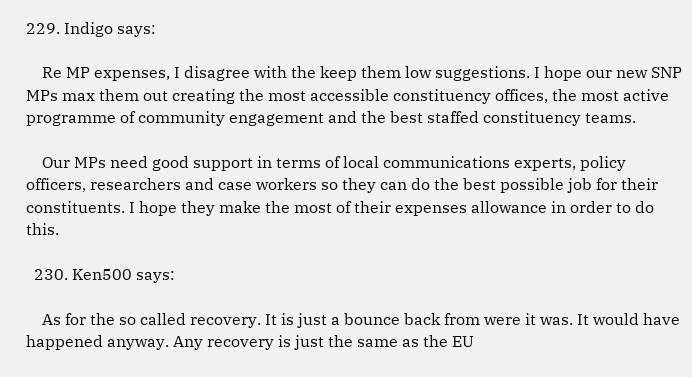229. Indigo says:

    Re MP expenses, I disagree with the keep them low suggestions. I hope our new SNP MPs max them out creating the most accessible constituency offices, the most active programme of community engagement and the best staffed constituency teams.

    Our MPs need good support in terms of local communications experts, policy officers, researchers and case workers so they can do the best possible job for their constituents. I hope they make the most of their expenses allowance in order to do this.

  230. Ken500 says:

    As for the so called recovery. It is just a bounce back from were it was. It would have happened anyway. Any recovery is just the same as the EU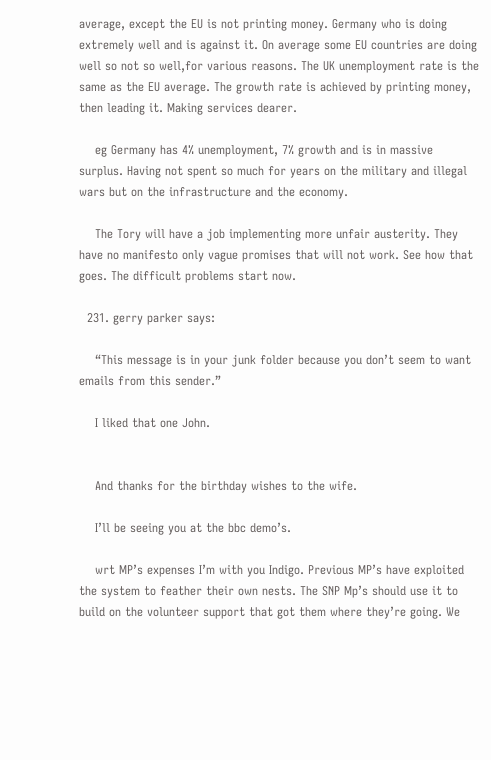average, except the EU is not printing money. Germany who is doing extremely well and is against it. On average some EU countries are doing well so not so well,for various reasons. The UK unemployment rate is the same as the EU average. The growth rate is achieved by printing money, then leading it. Making services dearer.

    eg Germany has 4% unemployment, 7% growth and is in massive surplus. Having not spent so much for years on the military and illegal wars but on the infrastructure and the economy.

    The Tory will have a job implementing more unfair austerity. They have no manifesto only vague promises that will not work. See how that goes. The difficult problems start now.

  231. gerry parker says:

    “This message is in your junk folder because you don’t seem to want emails from this sender.”

    I liked that one John.


    And thanks for the birthday wishes to the wife.

    I’ll be seeing you at the bbc demo’s.

    wrt MP’s expenses I’m with you Indigo. Previous MP’s have exploited the system to feather their own nests. The SNP Mp’s should use it to build on the volunteer support that got them where they’re going. We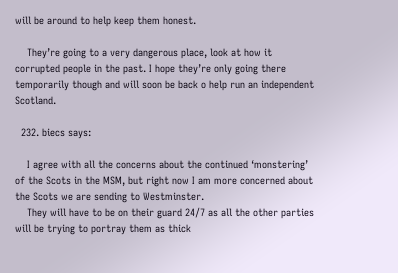will be around to help keep them honest.

    They’re going to a very dangerous place, look at how it corrupted people in the past. I hope they’re only going there temporarily though and will soon be back o help run an independent Scotland.

  232. biecs says:

    I agree with all the concerns about the continued ‘monstering’ of the Scots in the MSM, but right now I am more concerned about the Scots we are sending to Westminster.
    They will have to be on their guard 24/7 as all the other parties will be trying to portray them as thick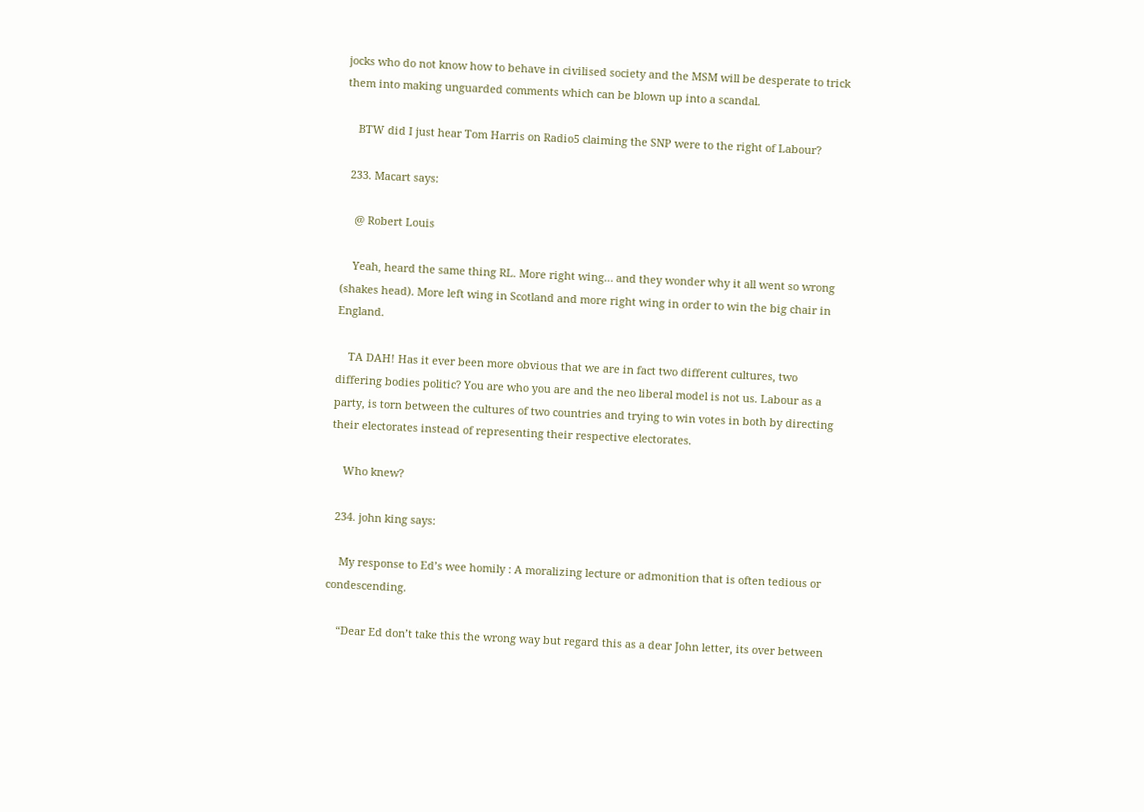jocks who do not know how to behave in civilised society and the MSM will be desperate to trick them into making unguarded comments which can be blown up into a scandal.

    BTW did I just hear Tom Harris on Radio5 claiming the SNP were to the right of Labour?

  233. Macart says:

    @ Robert Louis

    Yeah, heard the same thing RL. More right wing… and they wonder why it all went so wrong (shakes head). More left wing in Scotland and more right wing in order to win the big chair in England.

    TA DAH! Has it ever been more obvious that we are in fact two different cultures, two differing bodies politic? You are who you are and the neo liberal model is not us. Labour as a party, is torn between the cultures of two countries and trying to win votes in both by directing their electorates instead of representing their respective electorates.

    Who knew?

  234. john king says:

    My response to Ed’s wee homily : A moralizing lecture or admonition that is often tedious or condescending.

    “Dear Ed don’t take this the wrong way but regard this as a dear John letter, its over between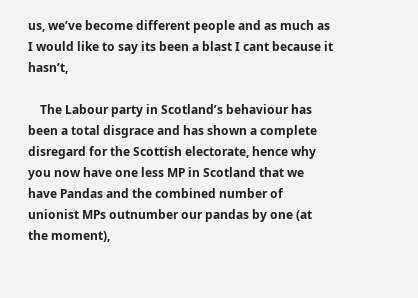us, we’ve become different people and as much as I would like to say its been a blast I cant because it hasn’t,

    The Labour party in Scotland’s behaviour has been a total disgrace and has shown a complete disregard for the Scottish electorate, hence why you now have one less MP in Scotland that we have Pandas and the combined number of unionist MPs outnumber our pandas by one (at the moment),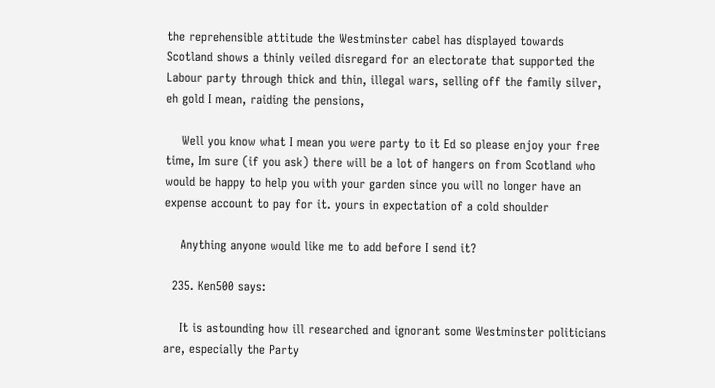the reprehensible attitude the Westminster cabel has displayed towards Scotland shows a thinly veiled disregard for an electorate that supported the Labour party through thick and thin, illegal wars, selling off the family silver, eh gold I mean, raiding the pensions,

    Well you know what I mean you were party to it Ed so please enjoy your free time, Im sure (if you ask) there will be a lot of hangers on from Scotland who would be happy to help you with your garden since you will no longer have an expense account to pay for it. yours in expectation of a cold shoulder

    Anything anyone would like me to add before I send it?

  235. Ken500 says:

    It is astounding how ill researched and ignorant some Westminster politicians are, especially the Party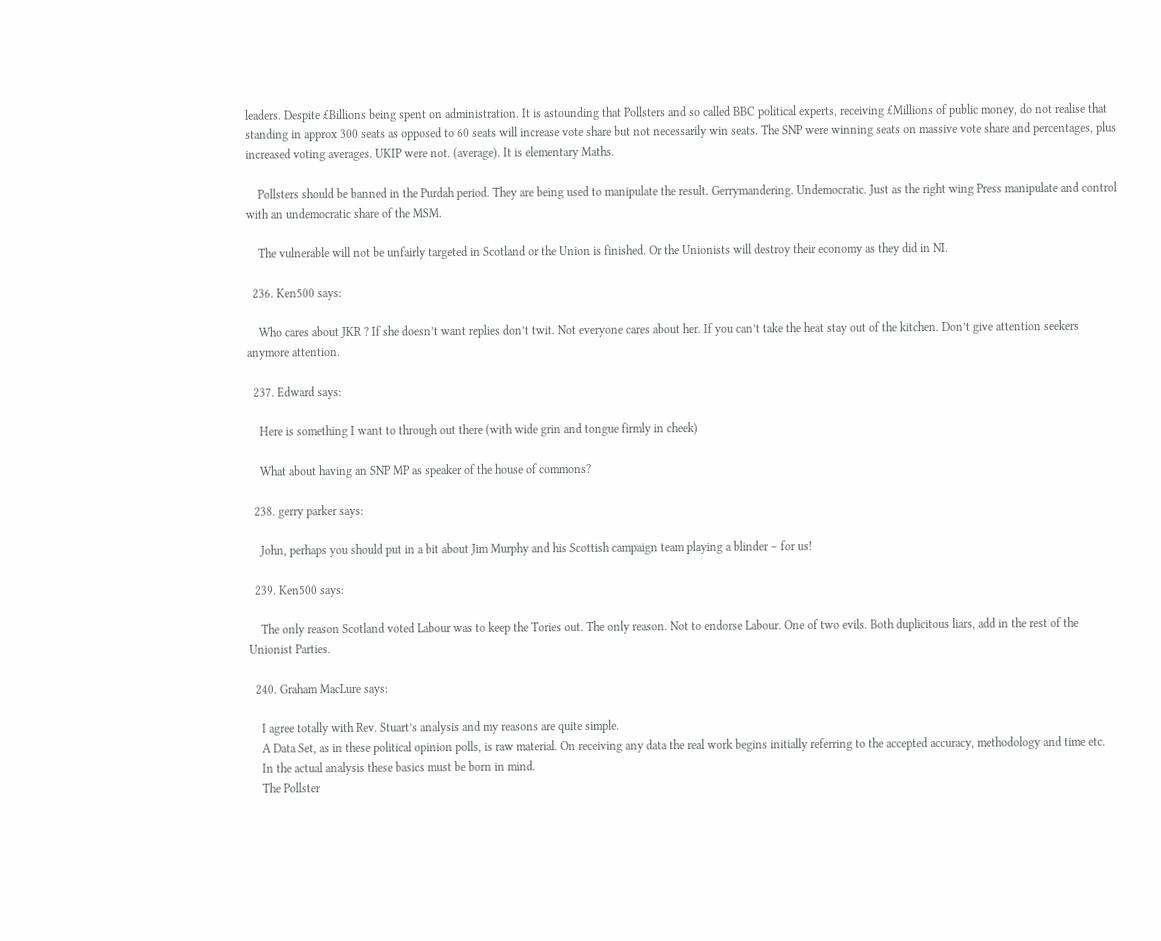leaders. Despite £Billions being spent on administration. It is astounding that Pollsters and so called BBC political experts, receiving £Millions of public money, do not realise that standing in approx 300 seats as opposed to 60 seats will increase vote share but not necessarily win seats. The SNP were winning seats on massive vote share and percentages, plus increased voting averages. UKIP were not. (average). It is elementary Maths.

    Pollsters should be banned in the Purdah period. They are being used to manipulate the result. Gerrymandering. Undemocratic. Just as the right wing Press manipulate and control with an undemocratic share of the MSM.

    The vulnerable will not be unfairly targeted in Scotland or the Union is finished. Or the Unionists will destroy their economy as they did in NI.

  236. Ken500 says:

    Who cares about JKR ? If she doesn’t want replies don’t twit. Not everyone cares about her. If you can’t take the heat stay out of the kitchen. Don’t give attention seekers anymore attention.

  237. Edward says:

    Here is something I want to through out there (with wide grin and tongue firmly in cheek)

    What about having an SNP MP as speaker of the house of commons?

  238. gerry parker says:

    John, perhaps you should put in a bit about Jim Murphy and his Scottish campaign team playing a blinder – for us!

  239. Ken500 says:

    The only reason Scotland voted Labour was to keep the Tories out. The only reason. Not to endorse Labour. One of two evils. Both duplicitous liars, add in the rest of the Unionist Parties.

  240. Graham MacLure says:

    I agree totally with Rev. Stuart’s analysis and my reasons are quite simple.
    A Data Set, as in these political opinion polls, is raw material. On receiving any data the real work begins initially referring to the accepted accuracy, methodology and time etc.
    In the actual analysis these basics must be born in mind.
    The Pollster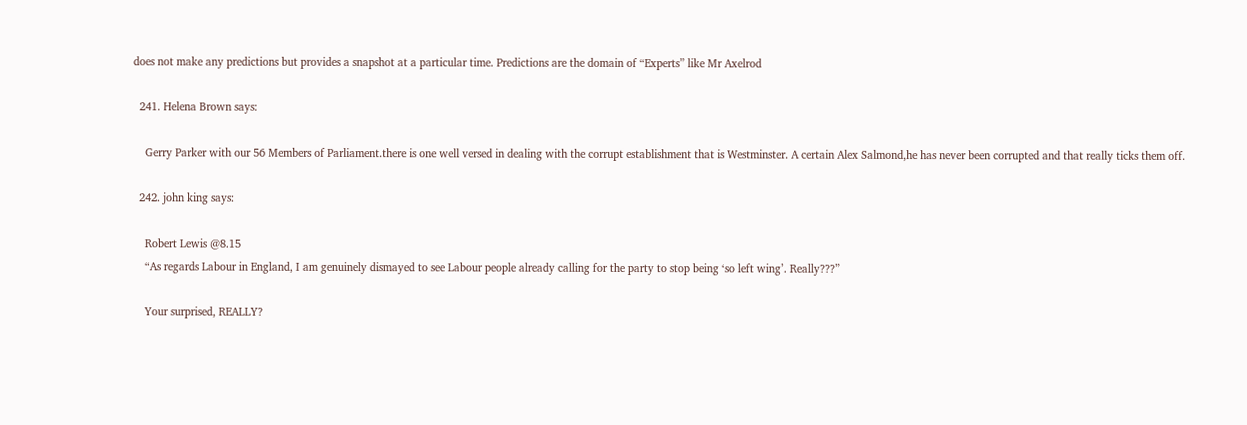does not make any predictions but provides a snapshot at a particular time. Predictions are the domain of “Experts” like Mr Axelrod

  241. Helena Brown says:

    Gerry Parker with our 56 Members of Parliament.there is one well versed in dealing with the corrupt establishment that is Westminster. A certain Alex Salmond,he has never been corrupted and that really ticks them off.

  242. john king says:

    Robert Lewis @8.15
    “As regards Labour in England, I am genuinely dismayed to see Labour people already calling for the party to stop being ‘so left wing’. Really???”

    Your surprised, REALLY?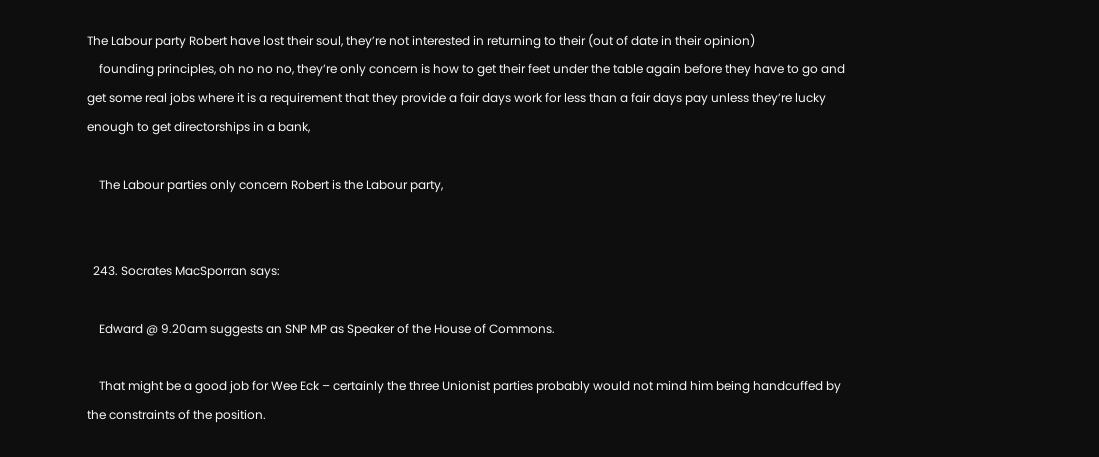The Labour party Robert have lost their soul, they’re not interested in returning to their (out of date in their opinion)
    founding principles, oh no no no, they’re only concern is how to get their feet under the table again before they have to go and get some real jobs where it is a requirement that they provide a fair days work for less than a fair days pay unless they’re lucky enough to get directorships in a bank,

    The Labour parties only concern Robert is the Labour party,


  243. Socrates MacSporran says:

    Edward @ 9.20am suggests an SNP MP as Speaker of the House of Commons.

    That might be a good job for Wee Eck – certainly the three Unionist parties probably would not mind him being handcuffed by the constraints of the position.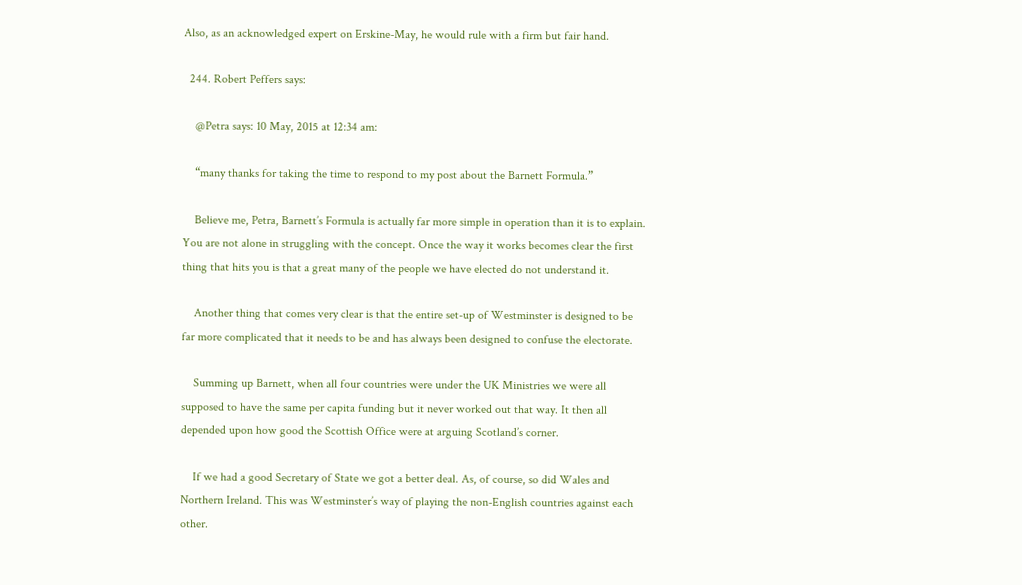Also, as an acknowledged expert on Erskine-May, he would rule with a firm but fair hand.

  244. Robert Peffers says:

    @Petra says: 10 May, 2015 at 12:34 am:

    “many thanks for taking the time to respond to my post about the Barnett Formula.”

    Believe me, Petra, Barnett’s Formula is actually far more simple in operation than it is to explain. You are not alone in struggling with the concept. Once the way it works becomes clear the first thing that hits you is that a great many of the people we have elected do not understand it.

    Another thing that comes very clear is that the entire set-up of Westminster is designed to be far more complicated that it needs to be and has always been designed to confuse the electorate.

    Summing up Barnett, when all four countries were under the UK Ministries we were all supposed to have the same per capita funding but it never worked out that way. It then all depended upon how good the Scottish Office were at arguing Scotland’s corner.

    If we had a good Secretary of State we got a better deal. As, of course, so did Wales and Northern Ireland. This was Westminster’s way of playing the non-English countries against each other.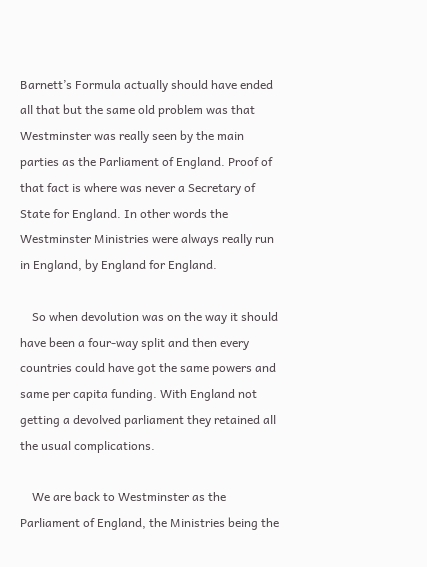Barnett’s Formula actually should have ended all that but the same old problem was that Westminster was really seen by the main parties as the Parliament of England. Proof of that fact is where was never a Secretary of State for England. In other words the Westminster Ministries were always really run in England, by England for England.

    So when devolution was on the way it should have been a four-way split and then every countries could have got the same powers and same per capita funding. With England not getting a devolved parliament they retained all the usual complications.

    We are back to Westminster as the Parliament of England, the Ministries being the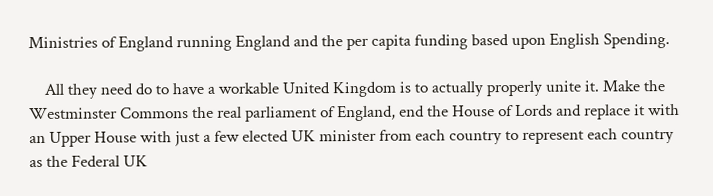Ministries of England running England and the per capita funding based upon English Spending.

    All they need do to have a workable United Kingdom is to actually properly unite it. Make the Westminster Commons the real parliament of England, end the House of Lords and replace it with an Upper House with just a few elected UK minister from each country to represent each country as the Federal UK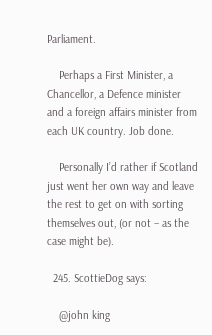Parliament.

    Perhaps a First Minister, a Chancellor, a Defence minister and a foreign affairs minister from each UK country. Job done.

    Personally I’d rather if Scotland just went her own way and leave the rest to get on with sorting themselves out, (or not – as the case might be).

  245. ScottieDog says:

    @john king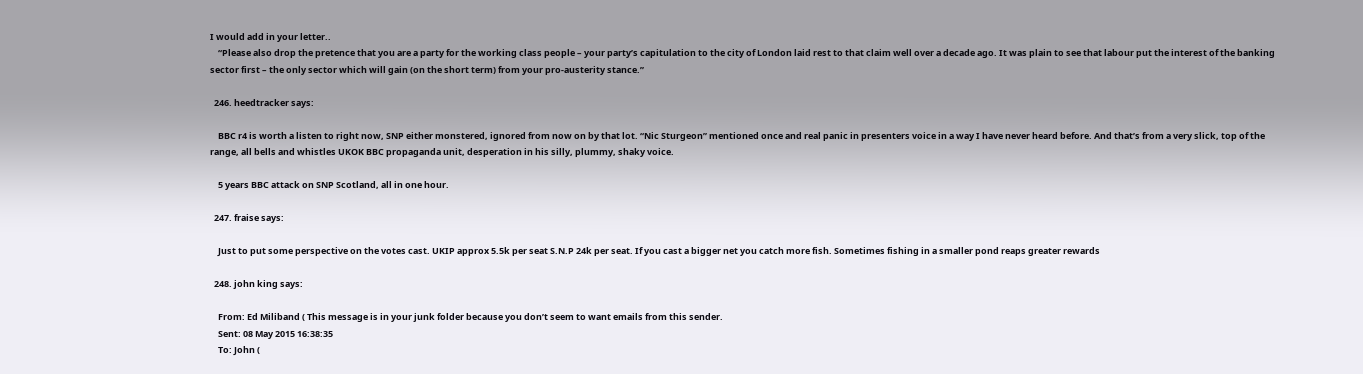I would add in your letter..
    “Please also drop the pretence that you are a party for the working class people – your party’s capitulation to the city of London laid rest to that claim well over a decade ago. It was plain to see that labour put the interest of the banking sector first – the only sector which will gain (on the short term) from your pro-austerity stance.”

  246. heedtracker says:

    BBC r4 is worth a listen to right now, SNP either monstered, ignored from now on by that lot. “Nic Sturgeon” mentioned once and real panic in presenters voice in a way I have never heard before. And that’s from a very slick, top of the range, all bells and whistles UKOK BBC propaganda unit, desperation in his silly, plummy, shaky voice.

    5 years BBC attack on SNP Scotland, all in one hour.

  247. fraise says:

    Just to put some perspective on the votes cast. UKIP approx 5.5k per seat S.N.P 24k per seat. If you cast a bigger net you catch more fish. Sometimes fishing in a smaller pond reaps greater rewards

  248. john king says:

    From: Ed Miliband ( This message is in your junk folder because you don’t seem to want emails from this sender.
    Sent: 08 May 2015 16:38:35
    To: John (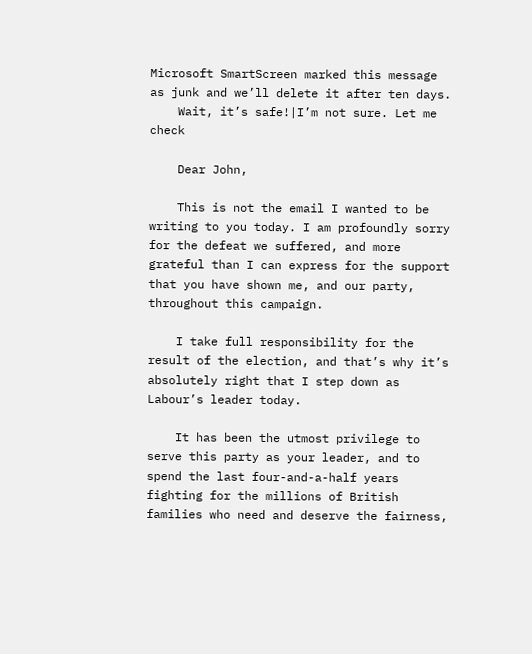Microsoft SmartScreen marked this message as junk and we’ll delete it after ten days.
    Wait, it’s safe!|I’m not sure. Let me check

    Dear John,

    This is not the email I wanted to be writing to you today. I am profoundly sorry for the defeat we suffered, and more grateful than I can express for the support that you have shown me, and our party, throughout this campaign.

    I take full responsibility for the result of the election, and that’s why it’s absolutely right that I step down as Labour’s leader today.

    It has been the utmost privilege to serve this party as your leader, and to spend the last four-and-a-half years fighting for the millions of British families who need and deserve the fairness,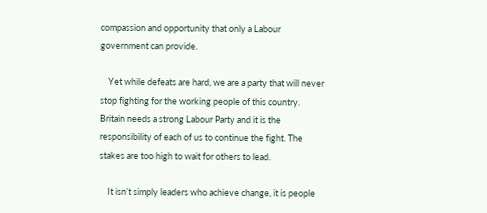compassion and opportunity that only a Labour government can provide.

    Yet while defeats are hard, we are a party that will never stop fighting for the working people of this country. Britain needs a strong Labour Party and it is the responsibility of each of us to continue the fight. The stakes are too high to wait for others to lead.

    It isn’t simply leaders who achieve change, it is people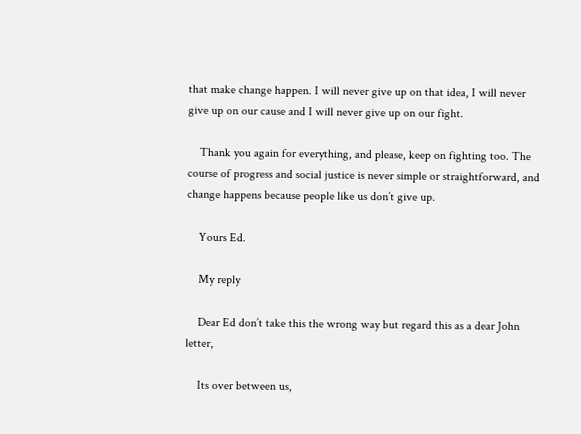that make change happen. I will never give up on that idea, I will never give up on our cause and I will never give up on our fight.

    Thank you again for everything, and please, keep on fighting too. The course of progress and social justice is never simple or straightforward, and change happens because people like us don’t give up.

    Yours Ed.

    My reply

    Dear Ed don’t take this the wrong way but regard this as a dear John letter,

    Its over between us,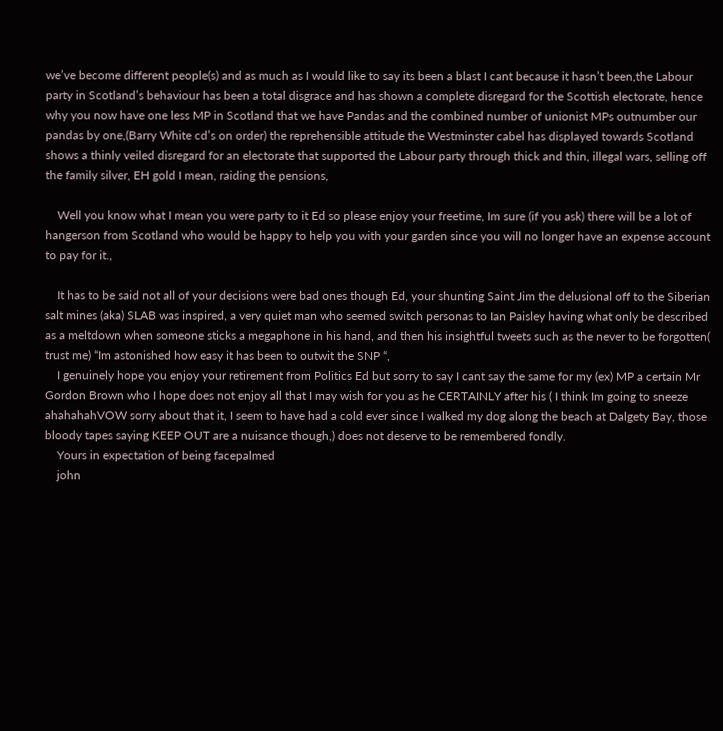we’ve become different people(s) and as much as I would like to say its been a blast I cant because it hasn’t been,the Labour party in Scotland’s behaviour has been a total disgrace and has shown a complete disregard for the Scottish electorate, hence why you now have one less MP in Scotland that we have Pandas and the combined number of unionist MPs outnumber our pandas by one,(Barry White cd’s on order) the reprehensible attitude the Westminster cabel has displayed towards Scotland shows a thinly veiled disregard for an electorate that supported the Labour party through thick and thin, illegal wars, selling off the family silver, EH gold I mean, raiding the pensions,

    Well you know what I mean you were party to it Ed so please enjoy your freetime, Im sure (if you ask) there will be a lot of hangerson from Scotland who would be happy to help you with your garden since you will no longer have an expense account to pay for it.,

    It has to be said not all of your decisions were bad ones though Ed, your shunting Saint Jim the delusional off to the Siberian salt mines (aka) SLAB was inspired, a very quiet man who seemed switch personas to Ian Paisley having what only be described as a meltdown when someone sticks a megaphone in his hand, and then his insightful tweets such as the never to be forgotten( trust me) “Im astonished how easy it has been to outwit the SNP “,
    I genuinely hope you enjoy your retirement from Politics Ed but sorry to say I cant say the same for my (ex) MP a certain Mr Gordon Brown who I hope does not enjoy all that I may wish for you as he CERTAINLY after his ( I think Im going to sneeze ahahahahVOW sorry about that it, I seem to have had a cold ever since I walked my dog along the beach at Dalgety Bay, those bloody tapes saying KEEP OUT are a nuisance though,) does not deserve to be remembered fondly.
    Yours in expectation of being facepalmed
    john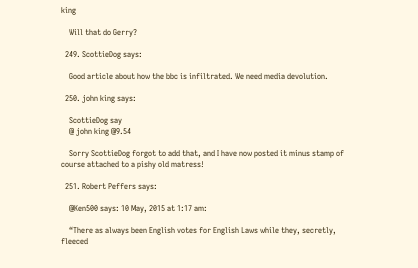king

    Will that do Gerry?

  249. ScottieDog says:

    Good article about how the bbc is infiltrated. We need media devolution.

  250. john king says:

    ScottieDog say
    @ john king @9.54

    Sorry ScottieDog forgot to add that, and I have now posted it minus stamp of course attached to a pishy old matress!

  251. Robert Peffers says:

    @Ken500 says: 10 May, 2015 at 1:17 am:

    “There as always been English votes for English Laws while they, secretly, fleeced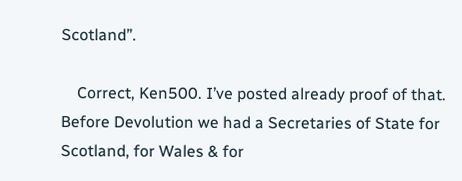Scotland”.

    Correct, Ken500. I’ve posted already proof of that. Before Devolution we had a Secretaries of State for Scotland, for Wales & for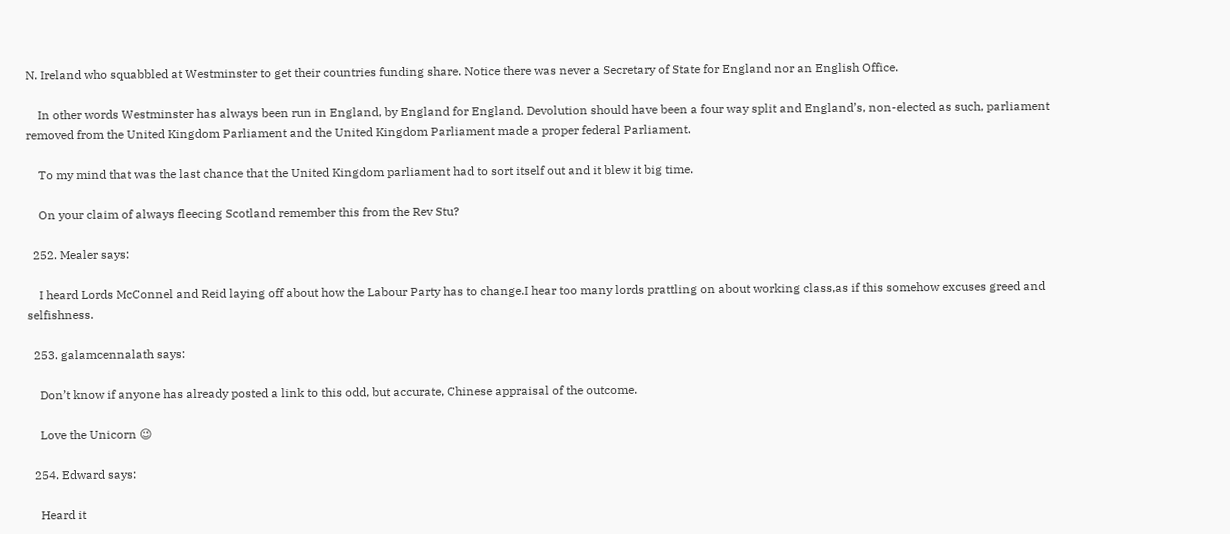N. Ireland who squabbled at Westminster to get their countries funding share. Notice there was never a Secretary of State for England nor an English Office.

    In other words Westminster has always been run in England, by England for England. Devolution should have been a four way split and England’s, non-elected as such, parliament removed from the United Kingdom Parliament and the United Kingdom Parliament made a proper federal Parliament.

    To my mind that was the last chance that the United Kingdom parliament had to sort itself out and it blew it big time.

    On your claim of always fleecing Scotland remember this from the Rev Stu?

  252. Mealer says:

    I heard Lords McConnel and Reid laying off about how the Labour Party has to change.I hear too many lords prattling on about working class,as if this somehow excuses greed and selfishness.

  253. galamcennalath says:

    Don’t know if anyone has already posted a link to this odd, but accurate, Chinese appraisal of the outcome.

    Love the Unicorn 😉

  254. Edward says:

    Heard it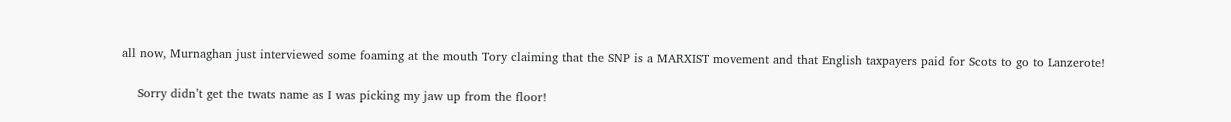all now, Murnaghan just interviewed some foaming at the mouth Tory claiming that the SNP is a MARXIST movement and that English taxpayers paid for Scots to go to Lanzerote!

    Sorry didn’t get the twats name as I was picking my jaw up from the floor!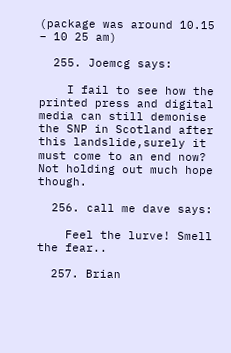(package was around 10.15 – 10 25 am)

  255. Joemcg says:

    I fail to see how the printed press and digital media can still demonise the SNP in Scotland after this landslide,surely it must come to an end now? Not holding out much hope though.

  256. call me dave says:

    Feel the lurve! Smell the fear..

  257. Brian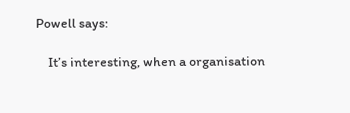Powell says:

    It’s interesting, when a organisation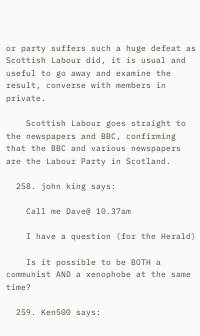or party suffers such a huge defeat as Scottish Labour did, it is usual and useful to go away and examine the result, converse with members in private.

    Scottish Labour goes straight to the newspapers and BBC, confirming that the BBC and various newspapers are the Labour Party in Scotland.

  258. john king says:

    Call me Dave@ 10.37am

    I have a question (for the Herald)

    Is it possible to be BOTH a communist AND a xenophobe at the same time?

  259. Ken500 says: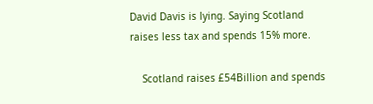David Davis is lying. Saying Scotland raises less tax and spends 15% more.

    Scotland raises £54Billion and spends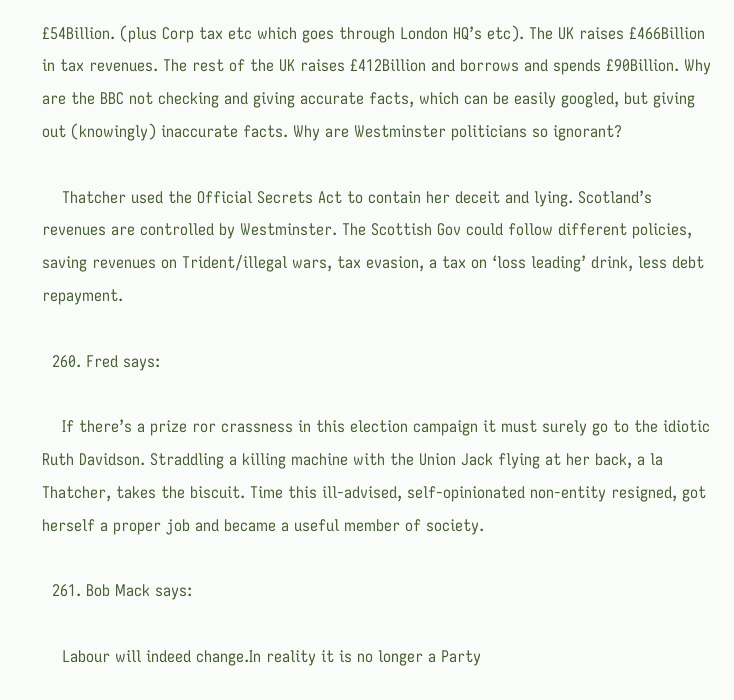£54Billion. (plus Corp tax etc which goes through London HQ’s etc). The UK raises £466Billion in tax revenues. The rest of the UK raises £412Billion and borrows and spends £90Billion. Why are the BBC not checking and giving accurate facts, which can be easily googled, but giving out (knowingly) inaccurate facts. Why are Westminster politicians so ignorant?

    Thatcher used the Official Secrets Act to contain her deceit and lying. Scotland’s revenues are controlled by Westminster. The Scottish Gov could follow different policies, saving revenues on Trident/illegal wars, tax evasion, a tax on ‘loss leading’ drink, less debt repayment.

  260. Fred says:

    If there’s a prize ror crassness in this election campaign it must surely go to the idiotic Ruth Davidson. Straddling a killing machine with the Union Jack flying at her back, a la Thatcher, takes the biscuit. Time this ill-advised, self-opinionated non-entity resigned, got herself a proper job and became a useful member of society.

  261. Bob Mack says:

    Labour will indeed change.In reality it is no longer a Party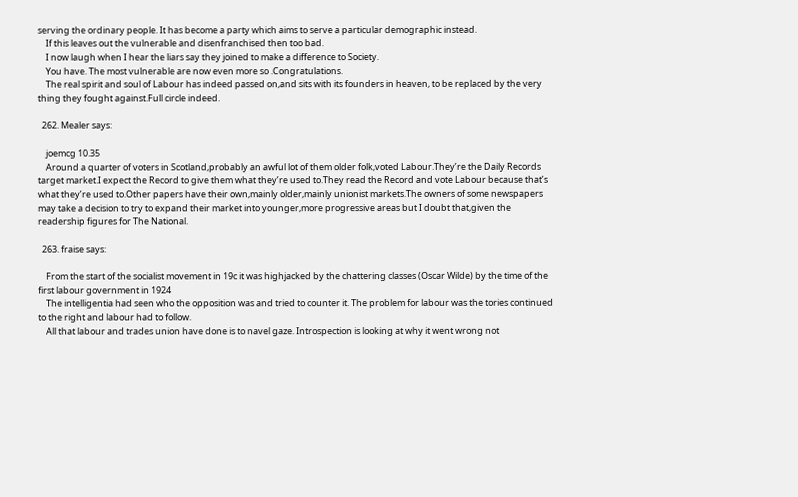serving the ordinary people. It has become a party which aims to serve a particular demographic instead.
    If this leaves out the vulnerable and disenfranchised then too bad.
    I now laugh when I hear the liars say they joined to make a difference to Society.
    You have. The most vulnerable are now even more so .Congratulations.
    The real spirit and soul of Labour has indeed passed on,and sits with its founders in heaven, to be replaced by the very thing they fought against.Full circle indeed.

  262. Mealer says:

    joemcg 10.35
    Around a quarter of voters in Scotland,probably an awful lot of them older folk,voted Labour.They’re the Daily Records target market.I expect the Record to give them what they’re used to.They read the Record and vote Labour because that’s what they’re used to.Other papers have their own,mainly older,mainly unionist markets.The owners of some newspapers may take a decision to try to expand their market into younger,more progressive areas but I doubt that,given the readership figures for The National.

  263. fraise says:

    From the start of the socialist movement in 19c it was highjacked by the chattering classes (Oscar Wilde) by the time of the first labour government in 1924
    The intelligentia had seen who the opposition was and tried to counter it. The problem for labour was the tories continued to the right and labour had to follow.
    All that labour and trades union have done is to navel gaze. Introspection is looking at why it went wrong not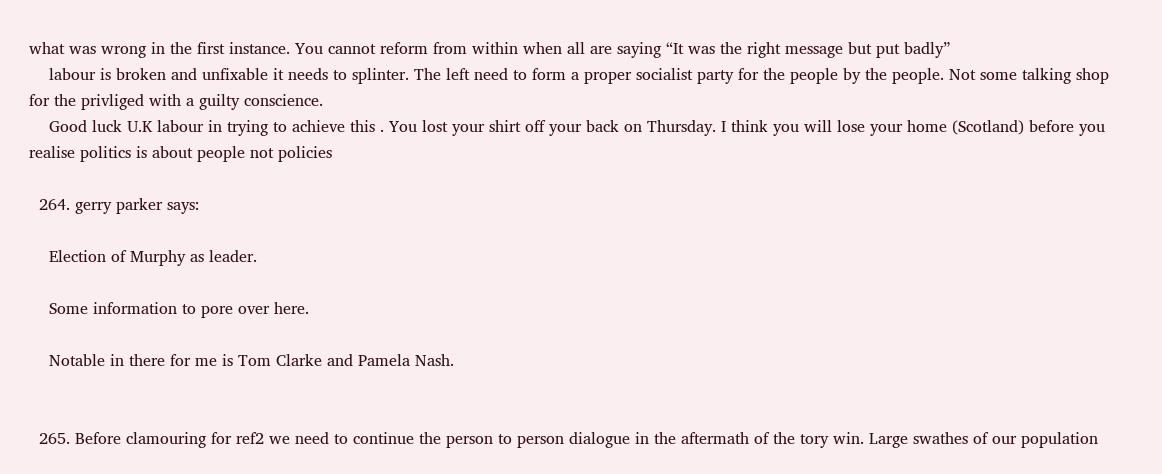what was wrong in the first instance. You cannot reform from within when all are saying “It was the right message but put badly”
    labour is broken and unfixable it needs to splinter. The left need to form a proper socialist party for the people by the people. Not some talking shop for the privliged with a guilty conscience.
    Good luck U.K labour in trying to achieve this . You lost your shirt off your back on Thursday. I think you will lose your home (Scotland) before you realise politics is about people not policies

  264. gerry parker says:

    Election of Murphy as leader.

    Some information to pore over here.

    Notable in there for me is Tom Clarke and Pamela Nash.


  265. Before clamouring for ref2 we need to continue the person to person dialogue in the aftermath of the tory win. Large swathes of our population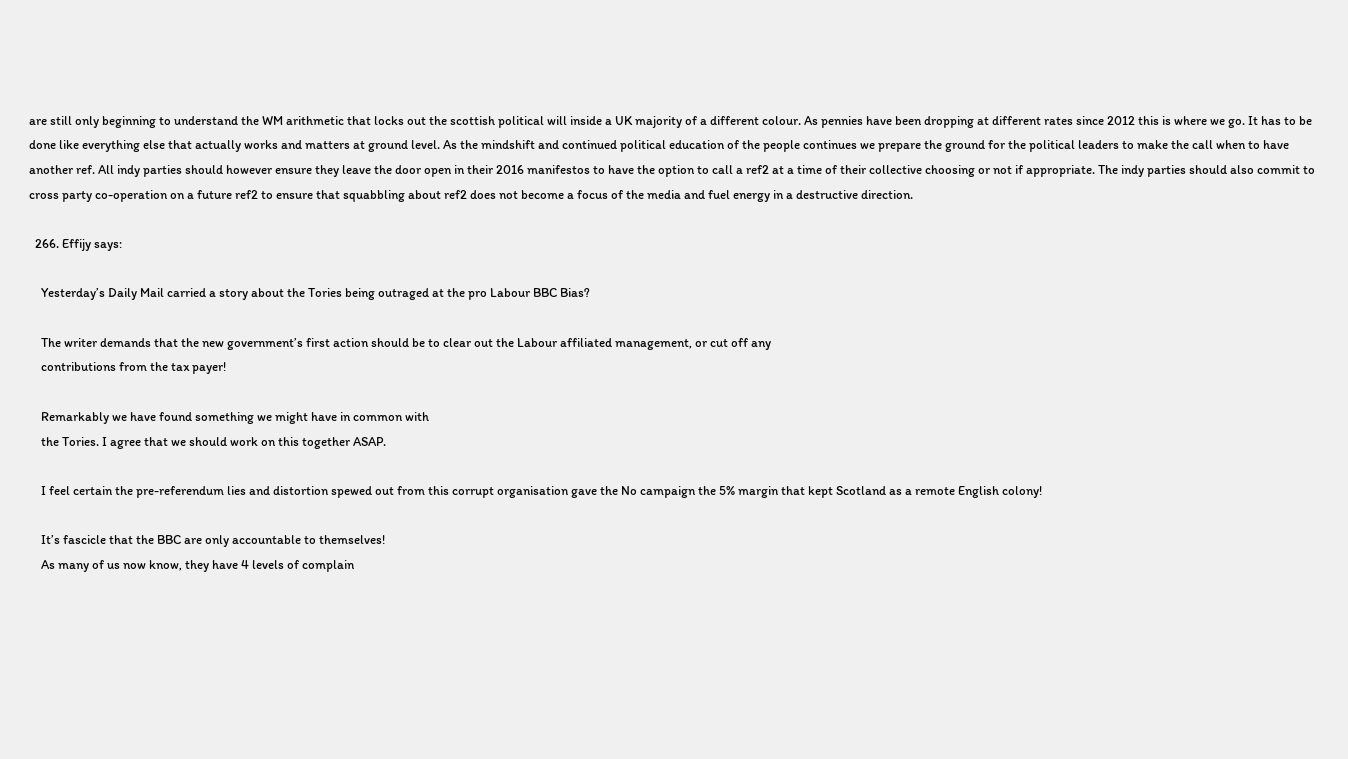are still only beginning to understand the WM arithmetic that locks out the scottish political will inside a UK majority of a different colour. As pennies have been dropping at different rates since 2012 this is where we go. It has to be done like everything else that actually works and matters at ground level. As the mindshift and continued political education of the people continues we prepare the ground for the political leaders to make the call when to have another ref. All indy parties should however ensure they leave the door open in their 2016 manifestos to have the option to call a ref2 at a time of their collective choosing or not if appropriate. The indy parties should also commit to cross party co-operation on a future ref2 to ensure that squabbling about ref2 does not become a focus of the media and fuel energy in a destructive direction.

  266. Effijy says:

    Yesterday’s Daily Mail carried a story about the Tories being outraged at the pro Labour BBC Bias?

    The writer demands that the new government’s first action should be to clear out the Labour affiliated management, or cut off any
    contributions from the tax payer!

    Remarkably we have found something we might have in common with
    the Tories. I agree that we should work on this together ASAP.

    I feel certain the pre-referendum lies and distortion spewed out from this corrupt organisation gave the No campaign the 5% margin that kept Scotland as a remote English colony!

    It’s fascicle that the BBC are only accountable to themselves!
    As many of us now know, they have 4 levels of complain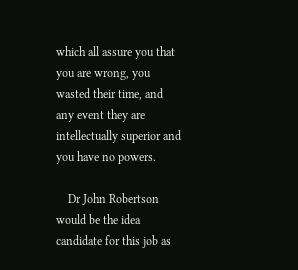which all assure you that you are wrong, you wasted their time, and any event they are intellectually superior and you have no powers.

    Dr John Robertson would be the idea candidate for this job as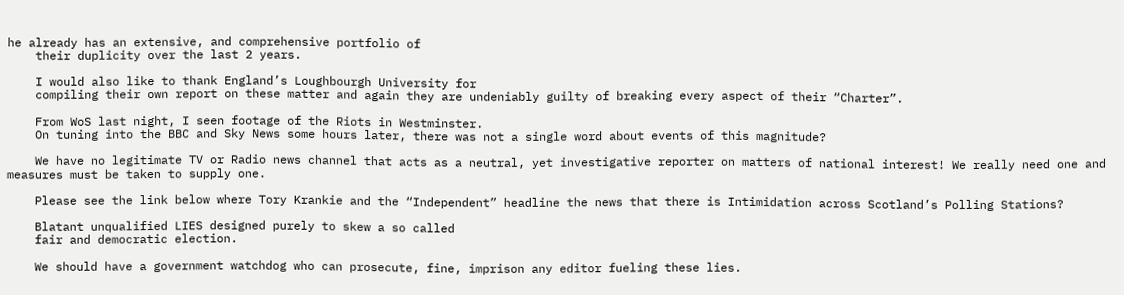he already has an extensive, and comprehensive portfolio of
    their duplicity over the last 2 years.

    I would also like to thank England’s Loughbourgh University for
    compiling their own report on these matter and again they are undeniably guilty of breaking every aspect of their “Charter”.

    From WoS last night, I seen footage of the Riots in Westminster.
    On tuning into the BBC and Sky News some hours later, there was not a single word about events of this magnitude?

    We have no legitimate TV or Radio news channel that acts as a neutral, yet investigative reporter on matters of national interest! We really need one and measures must be taken to supply one.

    Please see the link below where Tory Krankie and the “Independent” headline the news that there is Intimidation across Scotland’s Polling Stations?

    Blatant unqualified LIES designed purely to skew a so called
    fair and democratic election.

    We should have a government watchdog who can prosecute, fine, imprison any editor fueling these lies.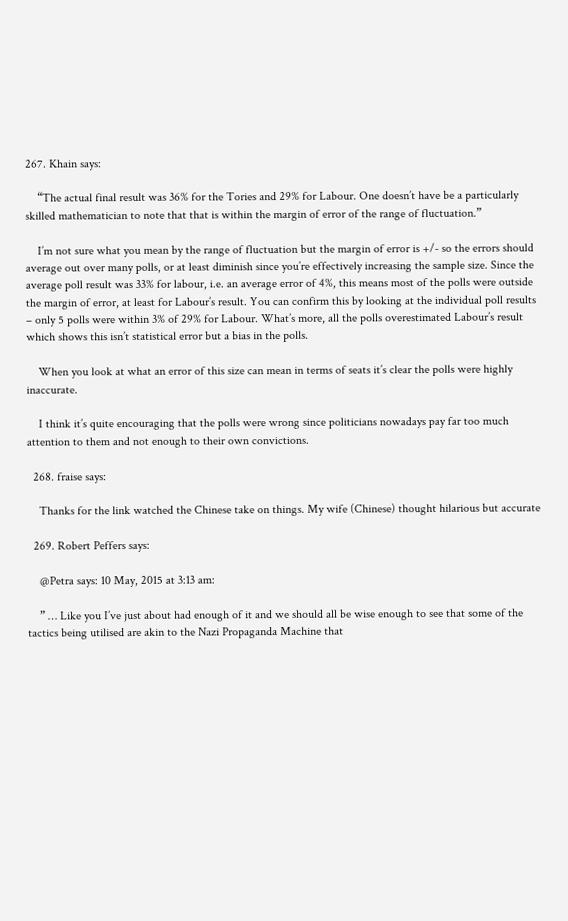267. Khain says:

    “The actual final result was 36% for the Tories and 29% for Labour. One doesn’t have be a particularly skilled mathematician to note that that is within the margin of error of the range of fluctuation.”

    I’m not sure what you mean by the range of fluctuation but the margin of error is +/- so the errors should average out over many polls, or at least diminish since you’re effectively increasing the sample size. Since the average poll result was 33% for labour, i.e. an average error of 4%, this means most of the polls were outside the margin of error, at least for Labour’s result. You can confirm this by looking at the individual poll results – only 5 polls were within 3% of 29% for Labour. What’s more, all the polls overestimated Labour’s result which shows this isn’t statistical error but a bias in the polls.

    When you look at what an error of this size can mean in terms of seats it’s clear the polls were highly inaccurate.

    I think it’s quite encouraging that the polls were wrong since politicians nowadays pay far too much attention to them and not enough to their own convictions.

  268. fraise says:

    Thanks for the link watched the Chinese take on things. My wife (Chinese) thought hilarious but accurate

  269. Robert Peffers says:

    @Petra says: 10 May, 2015 at 3:13 am:

    ” … Like you I’ve just about had enough of it and we should all be wise enough to see that some of the tactics being utilised are akin to the Nazi Propaganda Machine that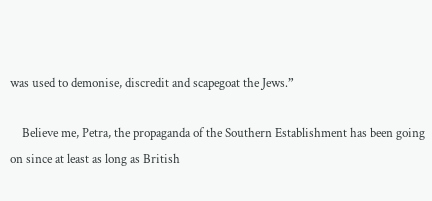was used to demonise, discredit and scapegoat the Jews.”

    Believe me, Petra, the propaganda of the Southern Establishment has been going on since at least as long as British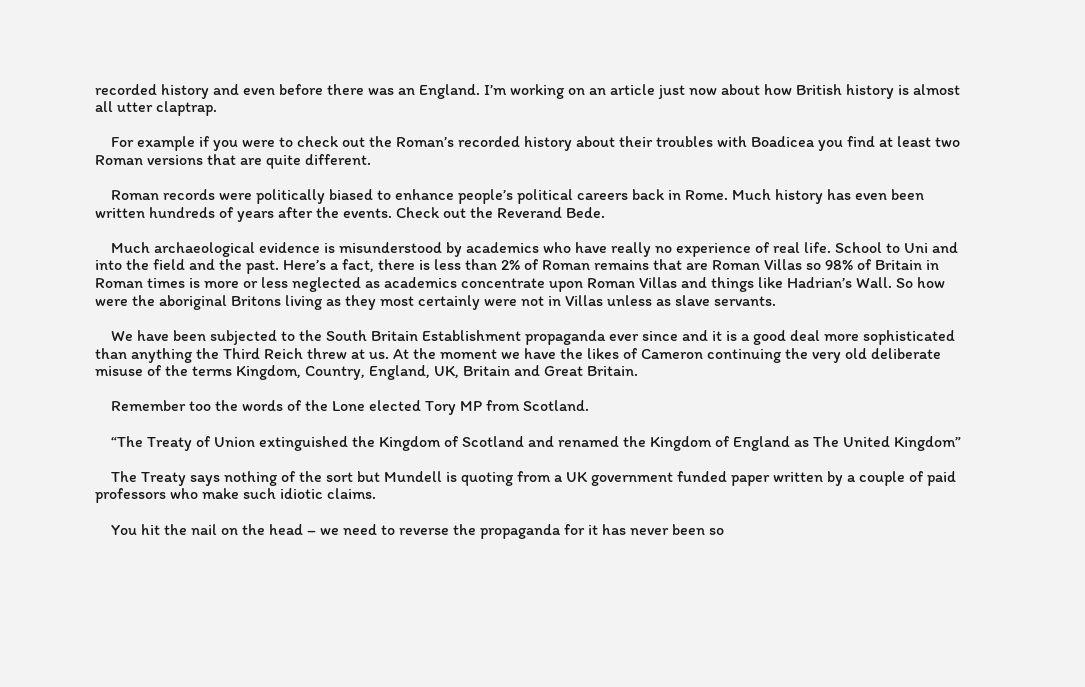recorded history and even before there was an England. I’m working on an article just now about how British history is almost all utter claptrap.

    For example if you were to check out the Roman’s recorded history about their troubles with Boadicea you find at least two Roman versions that are quite different.

    Roman records were politically biased to enhance people’s political careers back in Rome. Much history has even been written hundreds of years after the events. Check out the Reverand Bede.

    Much archaeological evidence is misunderstood by academics who have really no experience of real life. School to Uni and into the field and the past. Here’s a fact, there is less than 2% of Roman remains that are Roman Villas so 98% of Britain in Roman times is more or less neglected as academics concentrate upon Roman Villas and things like Hadrian’s Wall. So how were the aboriginal Britons living as they most certainly were not in Villas unless as slave servants.

    We have been subjected to the South Britain Establishment propaganda ever since and it is a good deal more sophisticated than anything the Third Reich threw at us. At the moment we have the likes of Cameron continuing the very old deliberate misuse of the terms Kingdom, Country, England, UK, Britain and Great Britain.

    Remember too the words of the Lone elected Tory MP from Scotland.

    “The Treaty of Union extinguished the Kingdom of Scotland and renamed the Kingdom of England as The United Kingdom”

    The Treaty says nothing of the sort but Mundell is quoting from a UK government funded paper written by a couple of paid professors who make such idiotic claims.

    You hit the nail on the head – we need to reverse the propaganda for it has never been so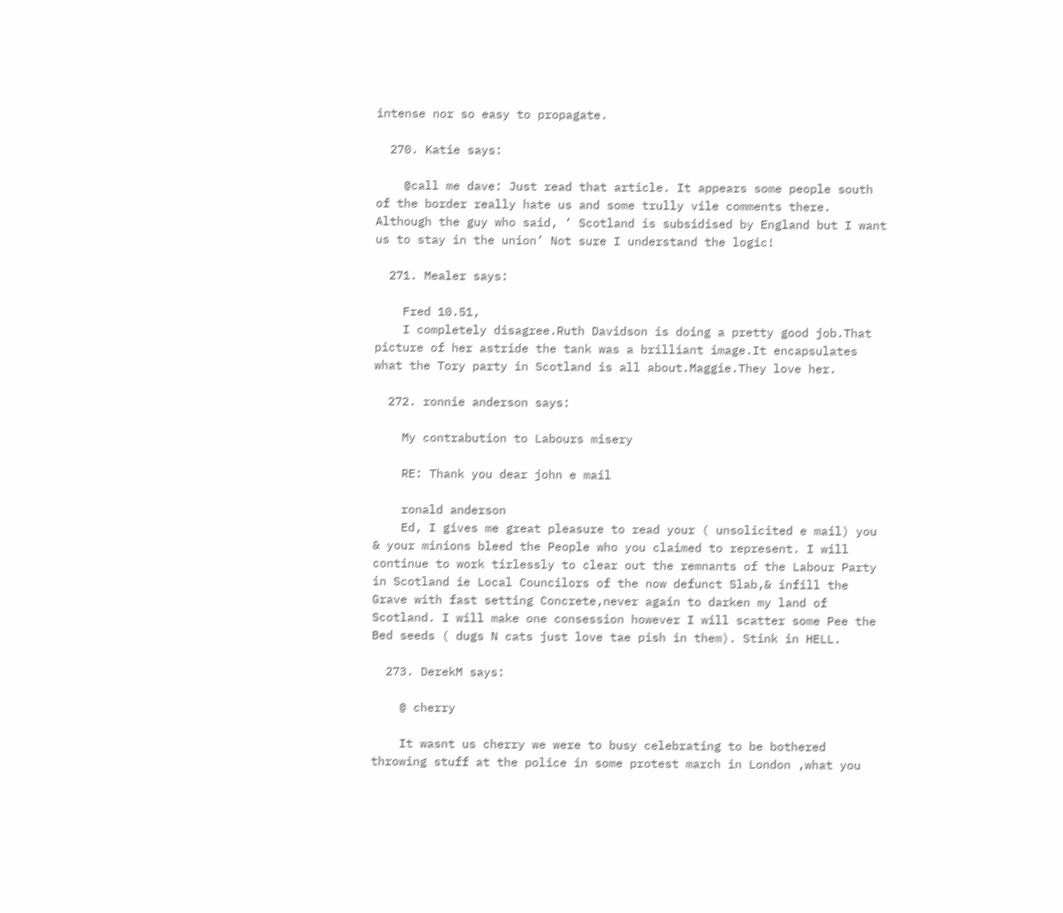intense nor so easy to propagate.

  270. Katie says:

    @call me dave: Just read that article. It appears some people south of the border really hate us and some trully vile comments there. Although the guy who said, ‘ Scotland is subsidised by England but I want us to stay in the union’ Not sure I understand the logic!

  271. Mealer says:

    Fred 10.51,
    I completely disagree.Ruth Davidson is doing a pretty good job.That picture of her astride the tank was a brilliant image.It encapsulates what the Tory party in Scotland is all about.Maggie.They love her.

  272. ronnie anderson says:

    My contrabution to Labours misery

    RE: Thank you dear john e mail

    ronald anderson
    Ed, I gives me great pleasure to read your ( unsolicited e mail) you & your minions bleed the People who you claimed to represent. I will continue to work tirlessly to clear out the remnants of the Labour Party in Scotland ie Local Councilors of the now defunct Slab,& infill the Grave with fast setting Concrete,never again to darken my land of Scotland. I will make one consession however I will scatter some Pee the Bed seeds ( dugs N cats just love tae pish in them). Stink in HELL.

  273. DerekM says:

    @ cherry

    It wasnt us cherry we were to busy celebrating to be bothered throwing stuff at the police in some protest march in London ,what you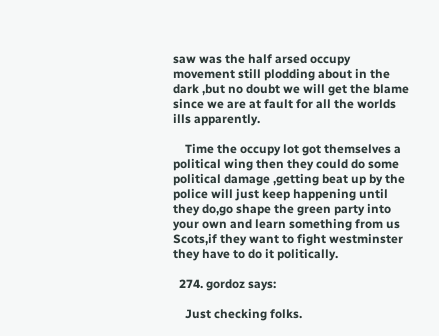saw was the half arsed occupy movement still plodding about in the dark ,but no doubt we will get the blame since we are at fault for all the worlds ills apparently.

    Time the occupy lot got themselves a political wing then they could do some political damage ,getting beat up by the police will just keep happening until they do,go shape the green party into your own and learn something from us Scots,if they want to fight westminster they have to do it politically.

  274. gordoz says:

    Just checking folks.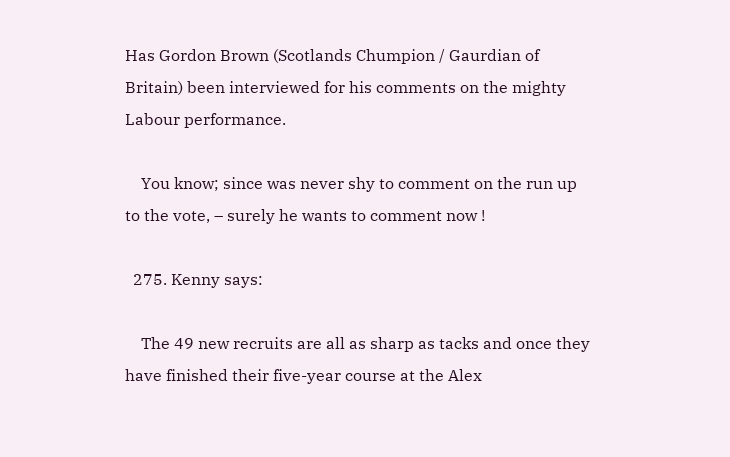Has Gordon Brown (Scotlands Chumpion / Gaurdian of Britain) been interviewed for his comments on the mighty Labour performance.

    You know; since was never shy to comment on the run up to the vote, – surely he wants to comment now !

  275. Kenny says:

    The 49 new recruits are all as sharp as tacks and once they have finished their five-year course at the Alex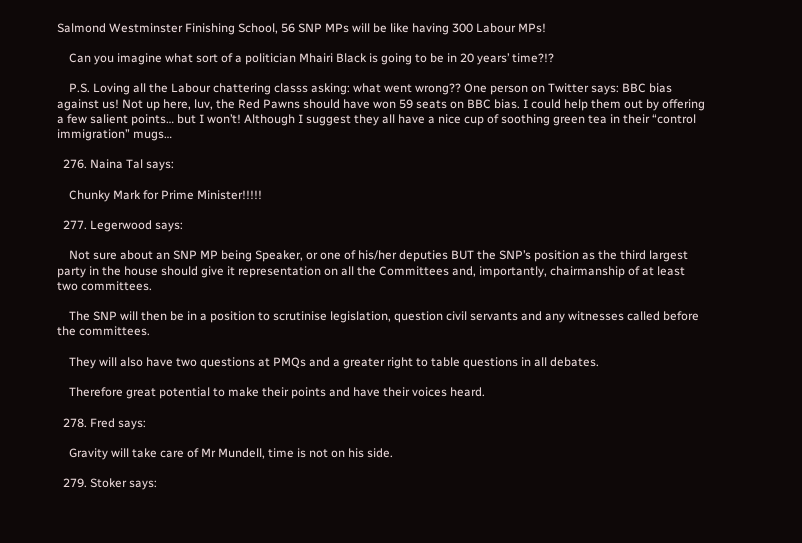Salmond Westminster Finishing School, 56 SNP MPs will be like having 300 Labour MPs!

    Can you imagine what sort of a politician Mhairi Black is going to be in 20 years’ time?!?

    P.S. Loving all the Labour chattering classs asking: what went wrong?? One person on Twitter says: BBC bias against us! Not up here, luv, the Red Pawns should have won 59 seats on BBC bias. I could help them out by offering a few salient points… but I won’t! Although I suggest they all have a nice cup of soothing green tea in their “control immigration” mugs…

  276. Naina Tal says:

    Chunky Mark for Prime Minister!!!!!

  277. Legerwood says:

    Not sure about an SNP MP being Speaker, or one of his/her deputies BUT the SNP’s position as the third largest party in the house should give it representation on all the Committees and, importantly, chairmanship of at least two committees.

    The SNP will then be in a position to scrutinise legislation, question civil servants and any witnesses called before the committees.

    They will also have two questions at PMQs and a greater right to table questions in all debates.

    Therefore great potential to make their points and have their voices heard.

  278. Fred says:

    Gravity will take care of Mr Mundell, time is not on his side.

  279. Stoker says: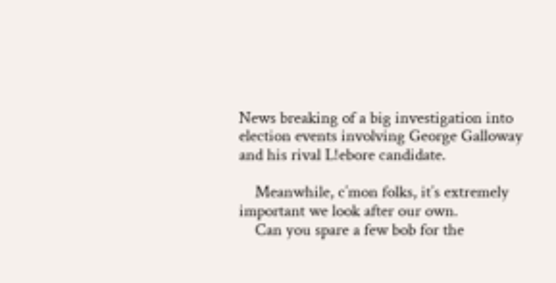News breaking of a big investigation into election events involving George Galloway and his rival L!ebore candidate.

    Meanwhile, c’mon folks, it’s extremely important we look after our own.
    Can you spare a few bob for the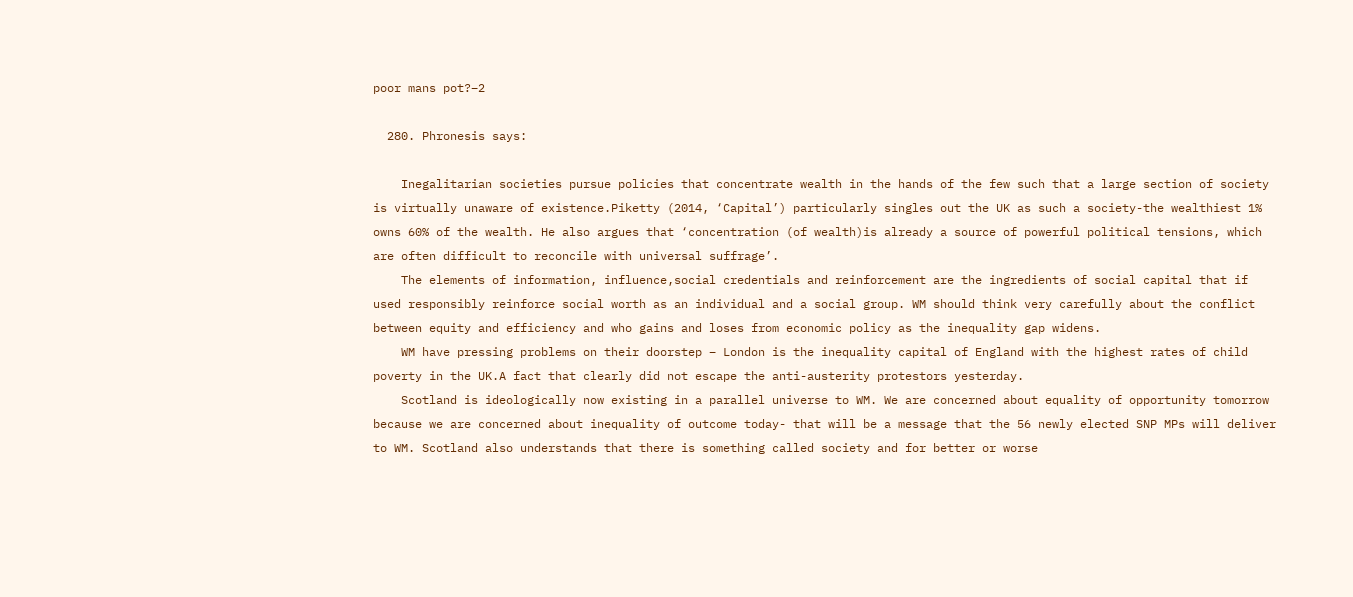poor mans pot?–2

  280. Phronesis says:

    Inegalitarian societies pursue policies that concentrate wealth in the hands of the few such that a large section of society is virtually unaware of existence.Piketty (2014, ‘Capital’) particularly singles out the UK as such a society-the wealthiest 1% owns 60% of the wealth. He also argues that ‘concentration (of wealth)is already a source of powerful political tensions, which are often difficult to reconcile with universal suffrage’.
    The elements of information, influence,social credentials and reinforcement are the ingredients of social capital that if used responsibly reinforce social worth as an individual and a social group. WM should think very carefully about the conflict between equity and efficiency and who gains and loses from economic policy as the inequality gap widens.
    WM have pressing problems on their doorstep – London is the inequality capital of England with the highest rates of child poverty in the UK.A fact that clearly did not escape the anti-austerity protestors yesterday.
    Scotland is ideologically now existing in a parallel universe to WM. We are concerned about equality of opportunity tomorrow because we are concerned about inequality of outcome today- that will be a message that the 56 newly elected SNP MPs will deliver to WM. Scotland also understands that there is something called society and for better or worse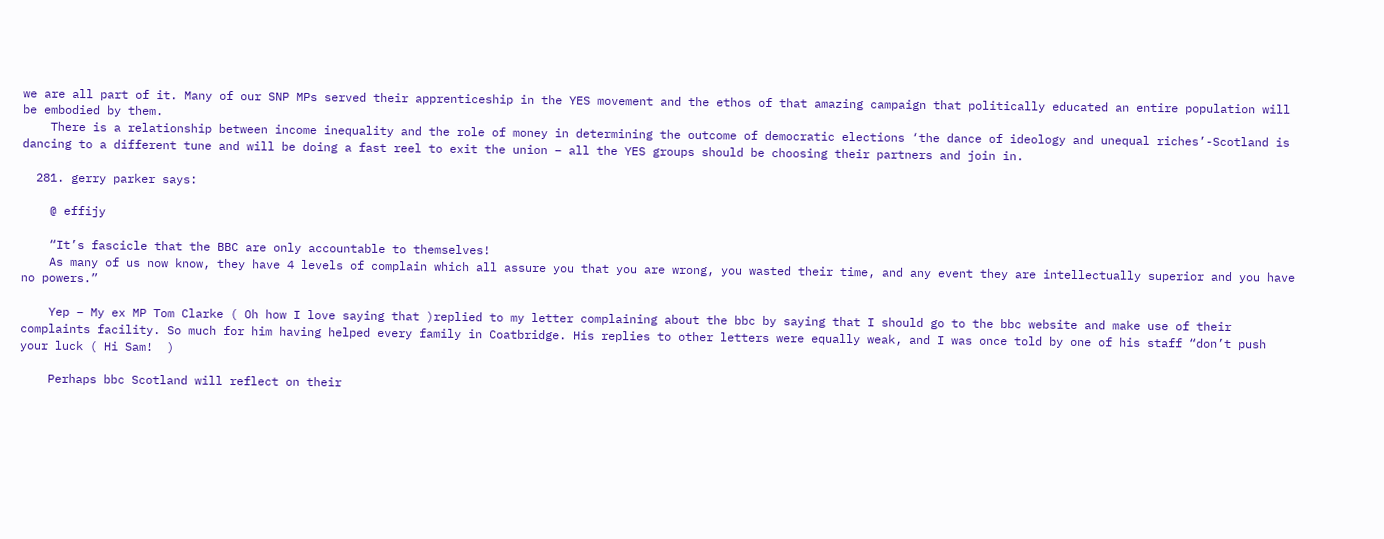we are all part of it. Many of our SNP MPs served their apprenticeship in the YES movement and the ethos of that amazing campaign that politically educated an entire population will be embodied by them.
    There is a relationship between income inequality and the role of money in determining the outcome of democratic elections ‘the dance of ideology and unequal riches’-Scotland is dancing to a different tune and will be doing a fast reel to exit the union – all the YES groups should be choosing their partners and join in.

  281. gerry parker says:

    @ effijy

    “It’s fascicle that the BBC are only accountable to themselves!
    As many of us now know, they have 4 levels of complain which all assure you that you are wrong, you wasted their time, and any event they are intellectually superior and you have no powers.”

    Yep – My ex MP Tom Clarke ( Oh how I love saying that )replied to my letter complaining about the bbc by saying that I should go to the bbc website and make use of their complaints facility. So much for him having helped every family in Coatbridge. His replies to other letters were equally weak, and I was once told by one of his staff “don’t push your luck ( Hi Sam!  )

    Perhaps bbc Scotland will reflect on their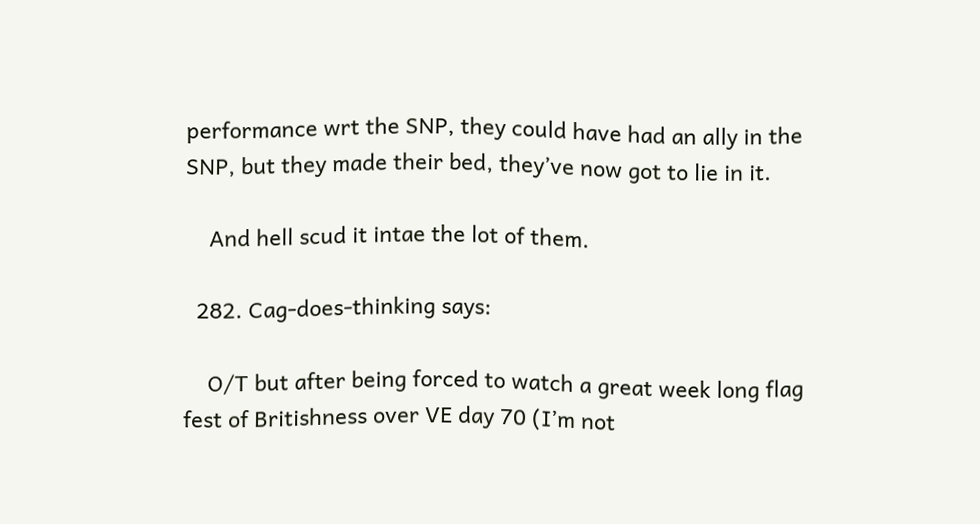performance wrt the SNP, they could have had an ally in the SNP, but they made their bed, they’ve now got to lie in it.

    And hell scud it intae the lot of them.

  282. Cag-does-thinking says:

    O/T but after being forced to watch a great week long flag fest of Britishness over VE day 70 (I’m not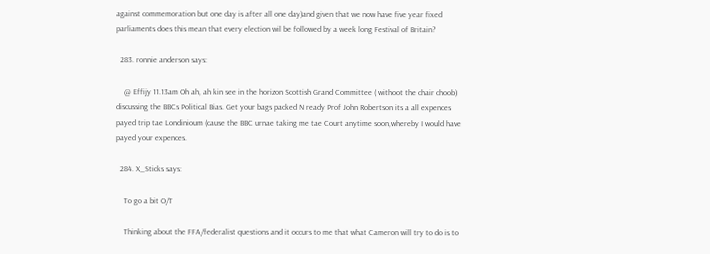against commemoration but one day is after all one day)and given that we now have five year fixed parliaments does this mean that every election wil be followed by a week long Festival of Britain?

  283. ronnie anderson says:

    @ Effijy 11.13am Oh ah, ah kin see in the horizon Scottish Grand Committee ( withoot the chair choob) discussing the BBCs Political Bias. Get your bags packed N ready Prof John Robertson its a all expences payed trip tae Londinioum (cause the BBC urnae taking me tae Court anytime soon,whereby I would have payed your expences.

  284. X_Sticks says:

    To go a bit O/T

    Thinking about the FFA/federalist questions and it occurs to me that what Cameron will try to do is to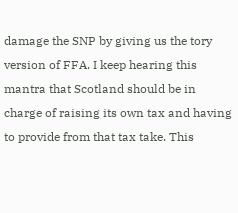damage the SNP by giving us the tory version of FFA. I keep hearing this mantra that Scotland should be in charge of raising its own tax and having to provide from that tax take. This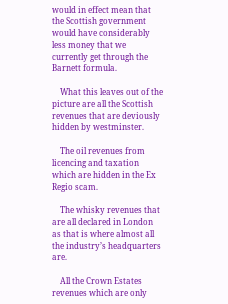would in effect mean that the Scottish government would have considerably less money that we currently get through the Barnett formula.

    What this leaves out of the picture are all the Scottish revenues that are deviously hidden by westminster.

    The oil revenues from licencing and taxation which are hidden in the Ex Regio scam.

    The whisky revenues that are all declared in London as that is where almost all the industry’s headquarters are.

    All the Crown Estates revenues which are only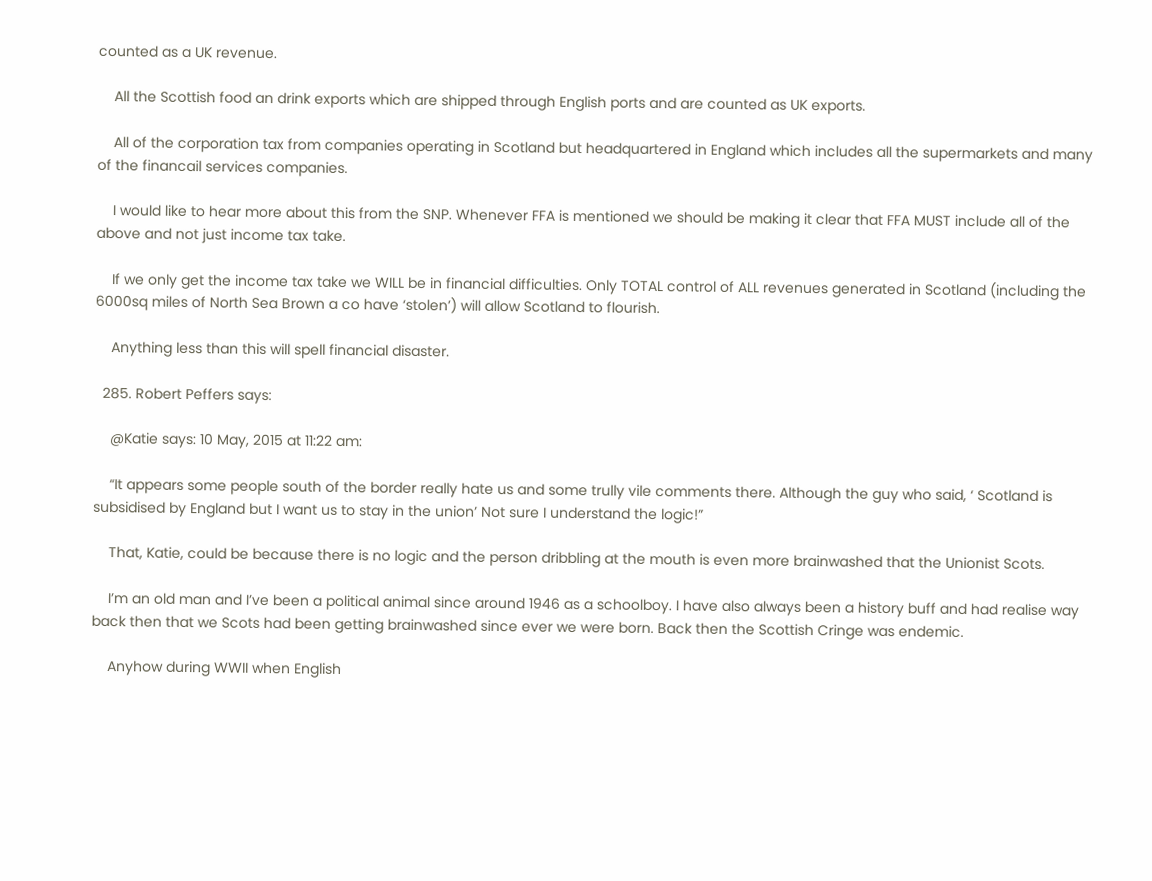counted as a UK revenue.

    All the Scottish food an drink exports which are shipped through English ports and are counted as UK exports.

    All of the corporation tax from companies operating in Scotland but headquartered in England which includes all the supermarkets and many of the financail services companies.

    I would like to hear more about this from the SNP. Whenever FFA is mentioned we should be making it clear that FFA MUST include all of the above and not just income tax take.

    If we only get the income tax take we WILL be in financial difficulties. Only TOTAL control of ALL revenues generated in Scotland (including the 6000sq miles of North Sea Brown a co have ‘stolen’) will allow Scotland to flourish.

    Anything less than this will spell financial disaster.

  285. Robert Peffers says:

    @Katie says: 10 May, 2015 at 11:22 am:

    “It appears some people south of the border really hate us and some trully vile comments there. Although the guy who said, ‘ Scotland is subsidised by England but I want us to stay in the union’ Not sure I understand the logic!”

    That, Katie, could be because there is no logic and the person dribbling at the mouth is even more brainwashed that the Unionist Scots.

    I’m an old man and I’ve been a political animal since around 1946 as a schoolboy. I have also always been a history buff and had realise way back then that we Scots had been getting brainwashed since ever we were born. Back then the Scottish Cringe was endemic.

    Anyhow during WWII when English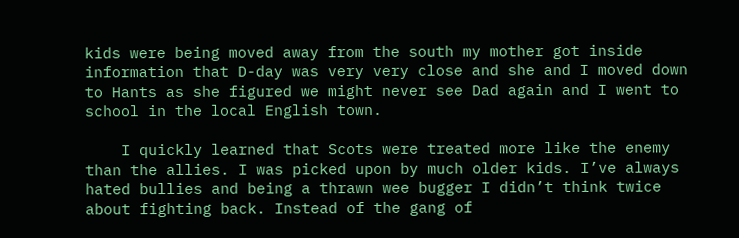kids were being moved away from the south my mother got inside information that D-day was very very close and she and I moved down to Hants as she figured we might never see Dad again and I went to school in the local English town.

    I quickly learned that Scots were treated more like the enemy than the allies. I was picked upon by much older kids. I’ve always hated bullies and being a thrawn wee bugger I didn’t think twice about fighting back. Instead of the gang of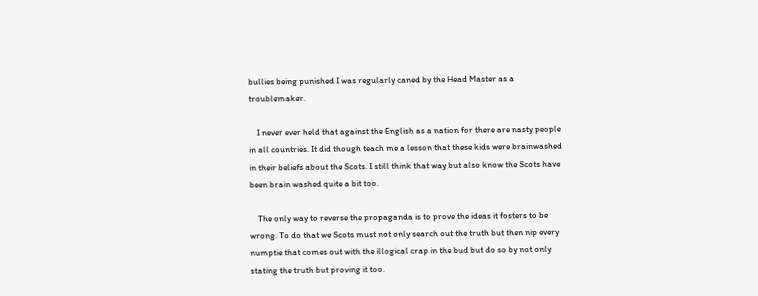bullies being punished I was regularly caned by the Head Master as a troublemaker.

    I never ever held that against the English as a nation for there are nasty people in all countries. It did though teach me a lesson that these kids were brainwashed in their beliefs about the Scots. I still think that way but also know the Scots have been brain washed quite a bit too.

    The only way to reverse the propaganda is to prove the ideas it fosters to be wrong. To do that we Scots must not only search out the truth but then nip every numptie that comes out with the illogical crap in the bud but do so by not only stating the truth but proving it too.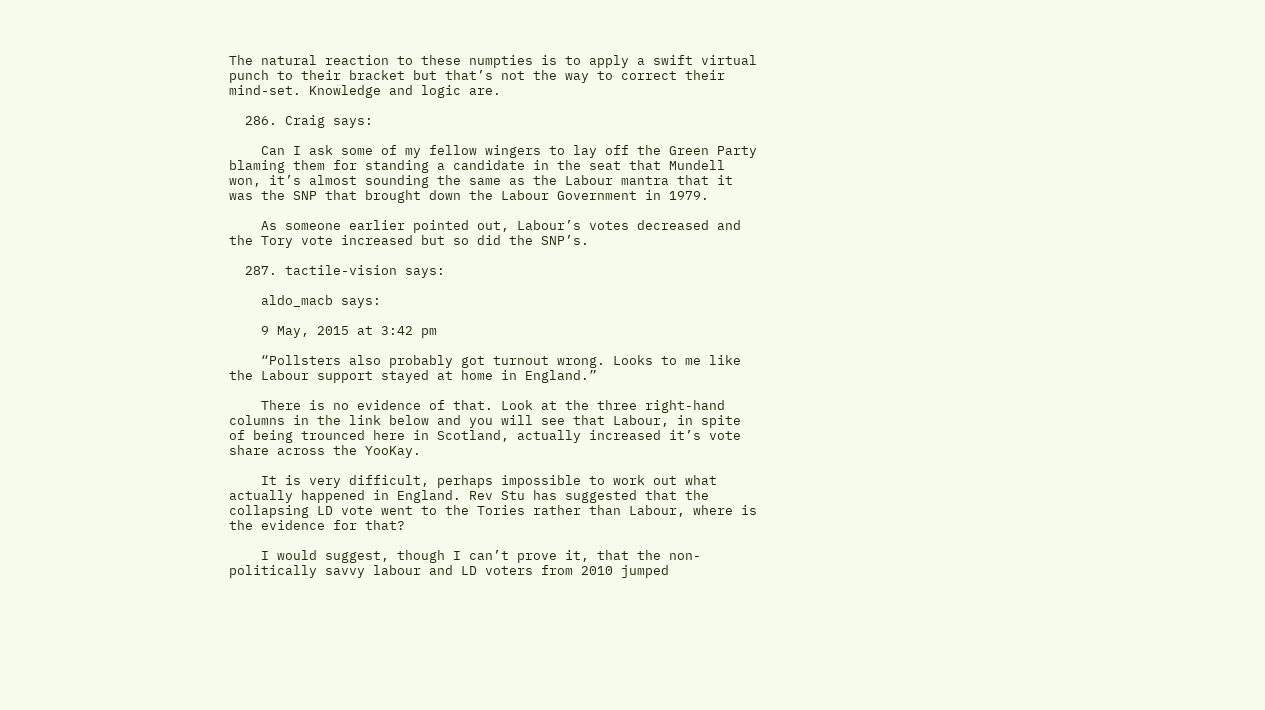The natural reaction to these numpties is to apply a swift virtual punch to their bracket but that’s not the way to correct their mind-set. Knowledge and logic are.

  286. Craig says:

    Can I ask some of my fellow wingers to lay off the Green Party blaming them for standing a candidate in the seat that Mundell won, it’s almost sounding the same as the Labour mantra that it was the SNP that brought down the Labour Government in 1979.

    As someone earlier pointed out, Labour’s votes decreased and the Tory vote increased but so did the SNP’s.

  287. tactile-vision says:

    aldo_macb says:

    9 May, 2015 at 3:42 pm

    “Pollsters also probably got turnout wrong. Looks to me like the Labour support stayed at home in England.”

    There is no evidence of that. Look at the three right-hand columns in the link below and you will see that Labour, in spite of being trounced here in Scotland, actually increased it’s vote share across the YooKay.

    It is very difficult, perhaps impossible to work out what actually happened in England. Rev Stu has suggested that the collapsing LD vote went to the Tories rather than Labour, where is the evidence for that?

    I would suggest, though I can’t prove it, that the non-politically savvy labour and LD voters from 2010 jumped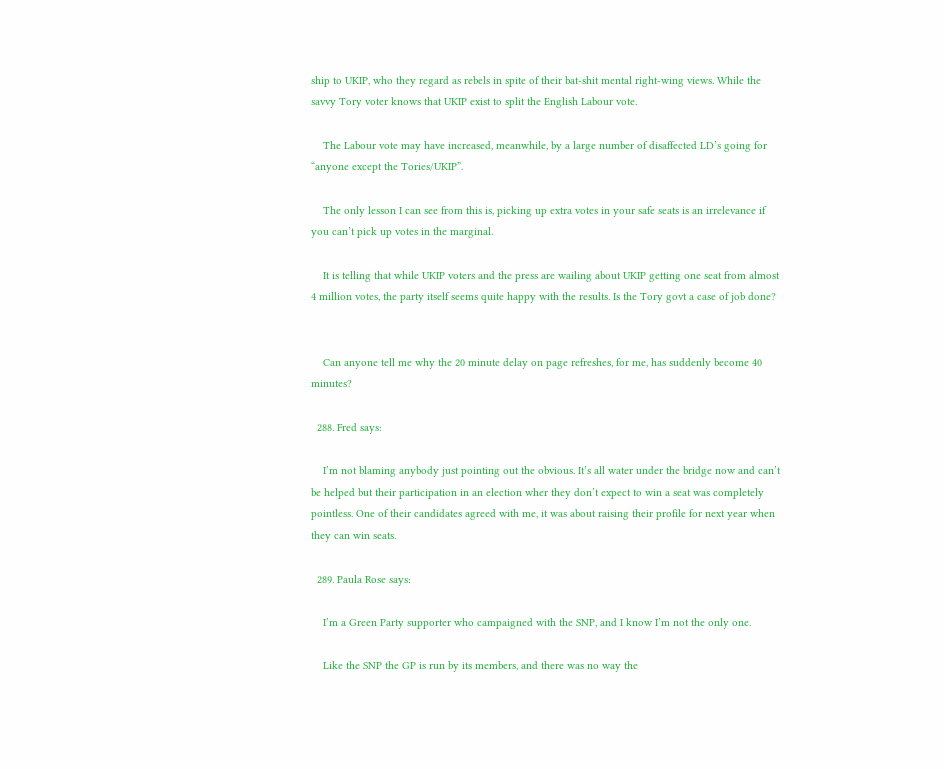ship to UKIP, who they regard as rebels in spite of their bat-shit mental right-wing views. While the savvy Tory voter knows that UKIP exist to split the English Labour vote.

    The Labour vote may have increased, meanwhile, by a large number of disaffected LD’s going for “anyone except the Tories/UKIP”.

    The only lesson I can see from this is, picking up extra votes in your safe seats is an irrelevance if you can’t pick up votes in the marginal.

    It is telling that while UKIP voters and the press are wailing about UKIP getting one seat from almost 4 million votes, the party itself seems quite happy with the results. Is the Tory govt a case of job done?


    Can anyone tell me why the 20 minute delay on page refreshes, for me, has suddenly become 40 minutes?

  288. Fred says:

    I’m not blaming anybody just pointing out the obvious. It’s all water under the bridge now and can’t be helped but their participation in an election wher they don’t expect to win a seat was completely pointless. One of their candidates agreed with me, it was about raising their profile for next year when they can win seats.

  289. Paula Rose says:

    I’m a Green Party supporter who campaigned with the SNP, and I know I’m not the only one.

    Like the SNP the GP is run by its members, and there was no way the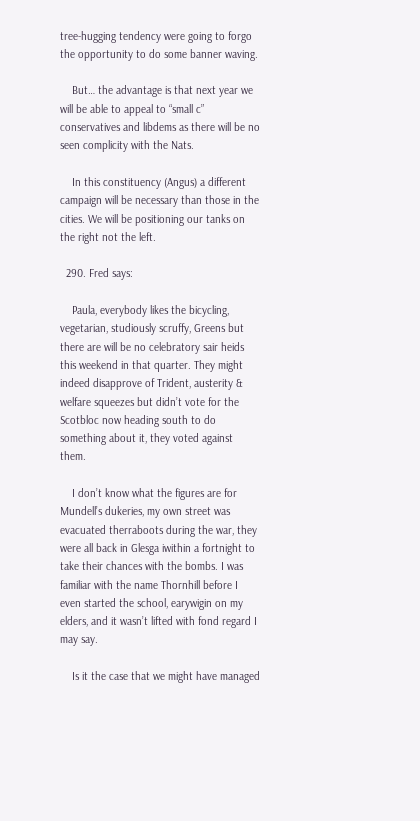tree-hugging tendency were going to forgo the opportunity to do some banner waving.

    But… the advantage is that next year we will be able to appeal to “small c” conservatives and libdems as there will be no seen complicity with the Nats.

    In this constituency (Angus) a different campaign will be necessary than those in the cities. We will be positioning our tanks on the right not the left.

  290. Fred says:

    Paula, everybody likes the bicycling, vegetarian, studiously scruffy, Greens but there are will be no celebratory sair heids this weekend in that quarter. They might indeed disapprove of Trident, austerity & welfare squeezes but didn’t vote for the Scotbloc now heading south to do something about it, they voted against them.

    I don’t know what the figures are for Mundell’s dukeries, my own street was evacuated therraboots during the war, they were all back in Glesga iwithin a fortnight to take their chances with the bombs. I was familiar with the name Thornhill before I even started the school, earywigin on my elders, and it wasn’t lifted with fond regard I may say.

    Is it the case that we might have managed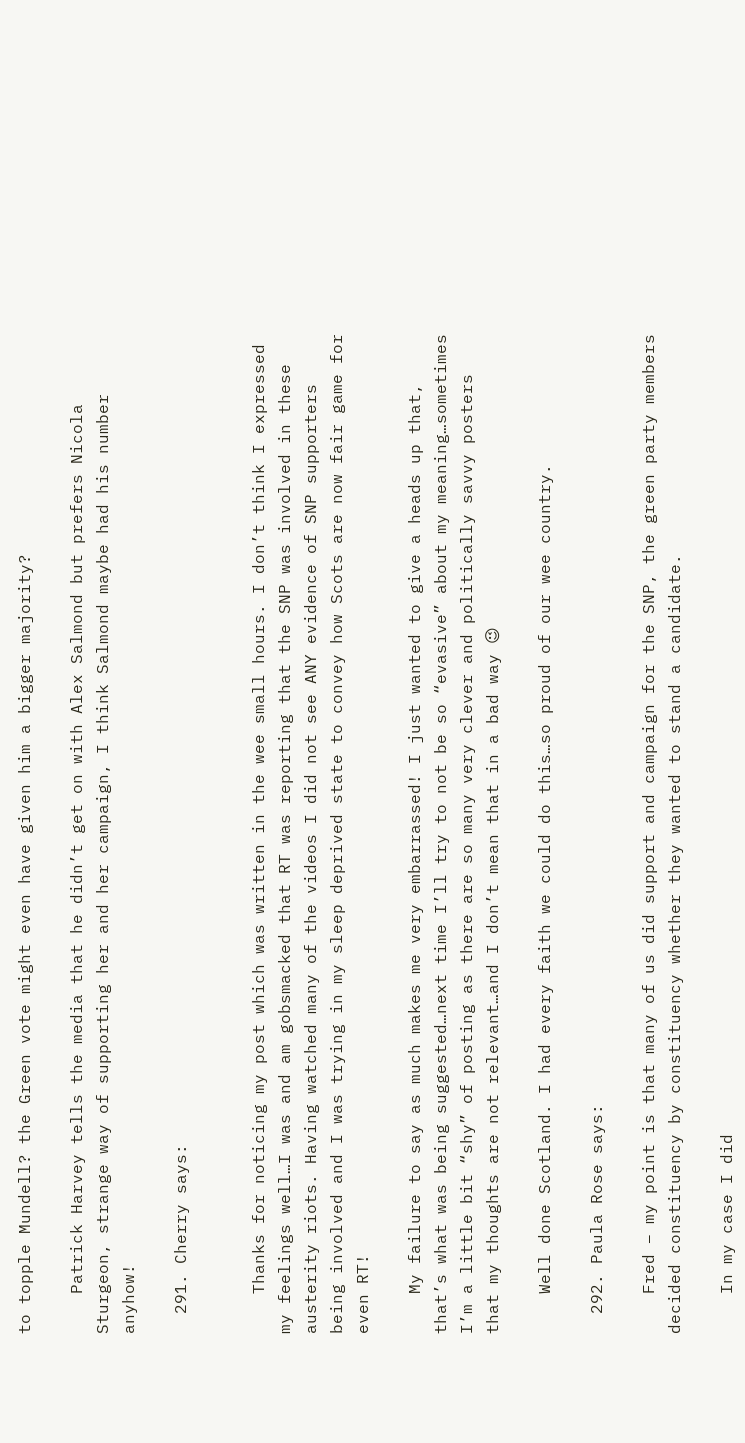to topple Mundell? the Green vote might even have given him a bigger majority?

    Patrick Harvey tells the media that he didn’t get on with Alex Salmond but prefers Nicola Sturgeon, strange way of supporting her and her campaign, I think Salmond maybe had his number anyhow!

  291. Cherry says:


    Thanks for noticing my post which was written in the wee small hours. I don’t think I expressed my feelings well…I was and am gobsmacked that RT was reporting that the SNP was involved in these austerity riots. Having watched many of the videos I did not see ANY evidence of SNP supporters being involved and I was trying in my sleep deprived state to convey how Scots are now fair game for even RT!

    My failure to say as much makes me very embarrassed! I just wanted to give a heads up that, that’s what was being suggested…next time I’ll try to not be so “evasive” about my meaning…sometimes I’m a little bit “shy” of posting as there are so many very clever and politically savvy posters that my thoughts are not relevant…and I don’t mean that in a bad way 😉

    Well done Scotland. I had every faith we could do this…so proud of our wee country.

  292. Paula Rose says:

    Fred – my point is that many of us did support and campaign for the SNP, the green party members decided constituency by constituency whether they wanted to stand a candidate.

    In my case I did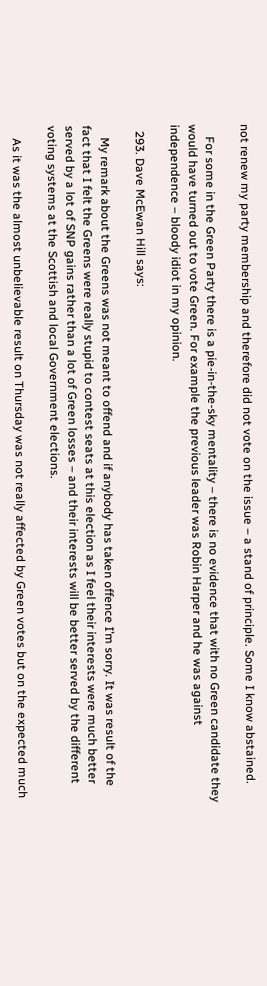not renew my party membership and therefore did not vote on the issue – a stand of principle. Some I know abstained.

    For some in the Green Party there is a pie-in-the-sky mentality – there is no evidence that with no Green candidate they would have turned out to vote Green. For example the previous leader was Robin Harper and he was against independence – bloody idiot in my opinion.

  293. Dave McEwan Hill says:

    My remark about the Greens was not meant to offend and if anybody has taken offence I’m sorry. It was result of the fact that I felt the Greens were really stupid to contest seats at this election as I feel their interests were much better served by a lot of SNP gains rather than a lot of Green losses – and their interests will be better served by the different voting systems at the Scottish and local Government elections.

    As it was the almost unbelievable result on Thursday was not really affected by Green votes but on the expected much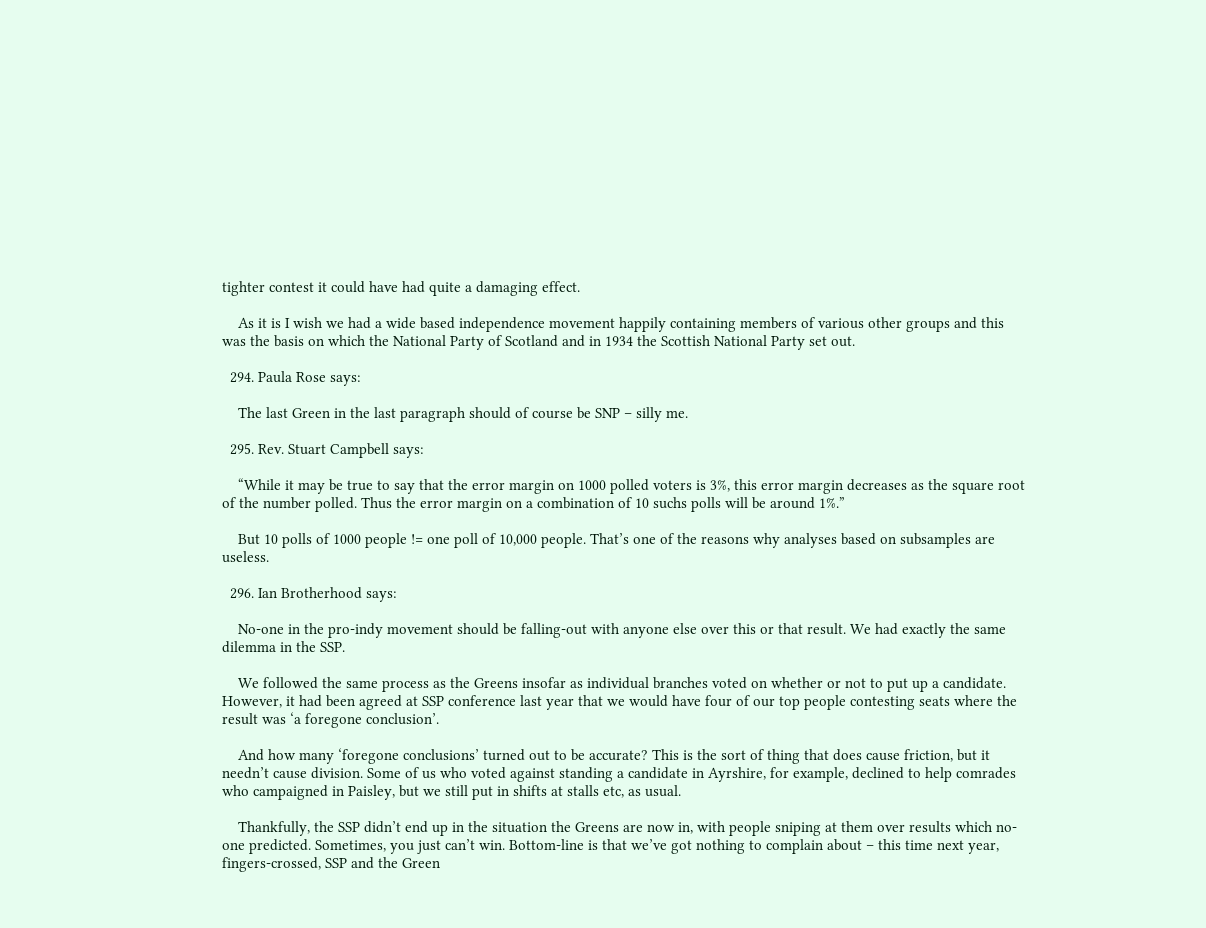tighter contest it could have had quite a damaging effect.

    As it is I wish we had a wide based independence movement happily containing members of various other groups and this was the basis on which the National Party of Scotland and in 1934 the Scottish National Party set out.

  294. Paula Rose says:

    The last Green in the last paragraph should of course be SNP – silly me.

  295. Rev. Stuart Campbell says:

    “While it may be true to say that the error margin on 1000 polled voters is 3%, this error margin decreases as the square root of the number polled. Thus the error margin on a combination of 10 suchs polls will be around 1%.”

    But 10 polls of 1000 people != one poll of 10,000 people. That’s one of the reasons why analyses based on subsamples are useless.

  296. Ian Brotherhood says:

    No-one in the pro-indy movement should be falling-out with anyone else over this or that result. We had exactly the same dilemma in the SSP.

    We followed the same process as the Greens insofar as individual branches voted on whether or not to put up a candidate. However, it had been agreed at SSP conference last year that we would have four of our top people contesting seats where the result was ‘a foregone conclusion’.

    And how many ‘foregone conclusions’ turned out to be accurate? This is the sort of thing that does cause friction, but it needn’t cause division. Some of us who voted against standing a candidate in Ayrshire, for example, declined to help comrades who campaigned in Paisley, but we still put in shifts at stalls etc, as usual.

    Thankfully, the SSP didn’t end up in the situation the Greens are now in, with people sniping at them over results which no-one predicted. Sometimes, you just can’t win. Bottom-line is that we’ve got nothing to complain about – this time next year, fingers-crossed, SSP and the Green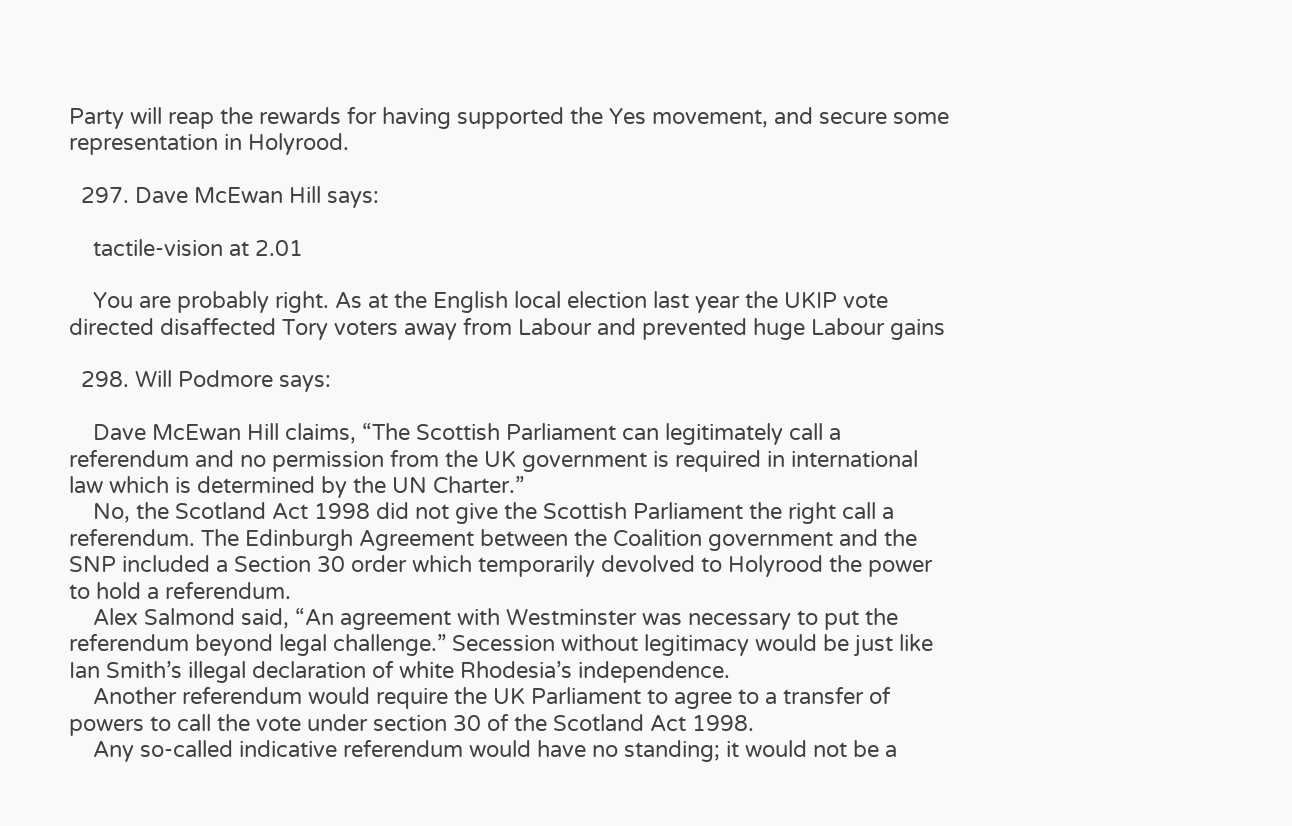Party will reap the rewards for having supported the Yes movement, and secure some representation in Holyrood.

  297. Dave McEwan Hill says:

    tactile-vision at 2.01

    You are probably right. As at the English local election last year the UKIP vote directed disaffected Tory voters away from Labour and prevented huge Labour gains

  298. Will Podmore says:

    Dave McEwan Hill claims, “The Scottish Parliament can legitimately call a referendum and no permission from the UK government is required in international law which is determined by the UN Charter.”
    No, the Scotland Act 1998 did not give the Scottish Parliament the right call a referendum. The Edinburgh Agreement between the Coalition government and the SNP included a Section 30 order which temporarily devolved to Holyrood the power to hold a referendum.
    Alex Salmond said, “An agreement with Westminster was necessary to put the referendum beyond legal challenge.” Secession without legitimacy would be just like Ian Smith’s illegal declaration of white Rhodesia’s independence.
    Another referendum would require the UK Parliament to agree to a transfer of powers to call the vote under section 30 of the Scotland Act 1998.
    Any so-called indicative referendum would have no standing; it would not be a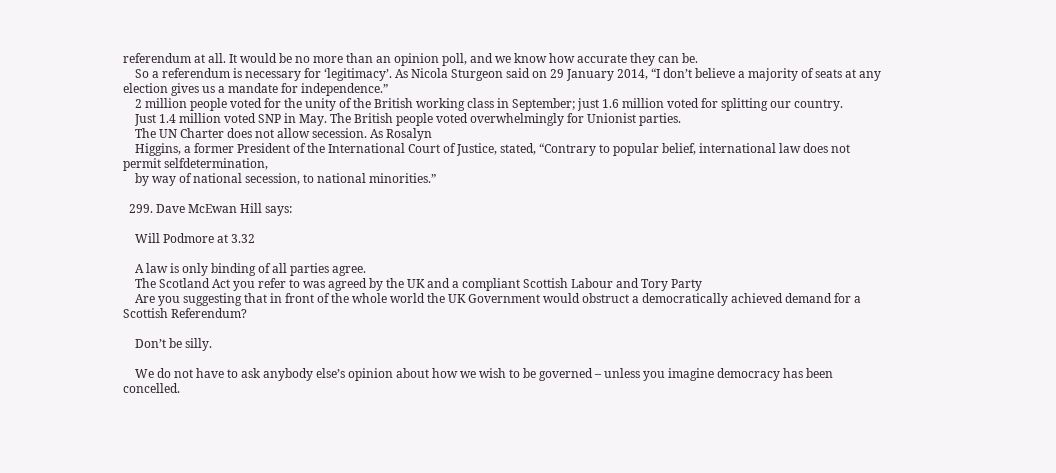referendum at all. It would be no more than an opinion poll, and we know how accurate they can be.
    So a referendum is necessary for ‘legitimacy’. As Nicola Sturgeon said on 29 January 2014, “I don’t believe a majority of seats at any election gives us a mandate for independence.”
    2 million people voted for the unity of the British working class in September; just 1.6 million voted for splitting our country.
    Just 1.4 million voted SNP in May. The British people voted overwhelmingly for Unionist parties.
    The UN Charter does not allow secession. As Rosalyn
    Higgins, a former President of the International Court of Justice, stated, “Contrary to popular belief, international law does not permit selfdetermination,
    by way of national secession, to national minorities.”

  299. Dave McEwan Hill says:

    Will Podmore at 3.32

    A law is only binding of all parties agree.
    The Scotland Act you refer to was agreed by the UK and a compliant Scottish Labour and Tory Party
    Are you suggesting that in front of the whole world the UK Government would obstruct a democratically achieved demand for a Scottish Referendum?

    Don’t be silly.

    We do not have to ask anybody else’s opinion about how we wish to be governed – unless you imagine democracy has been concelled.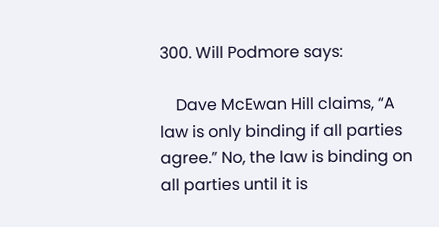300. Will Podmore says:

    Dave McEwan Hill claims, “A law is only binding if all parties agree.” No, the law is binding on all parties until it is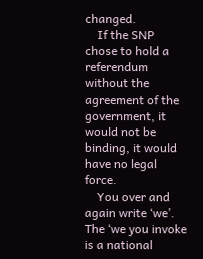changed.
    If the SNP chose to hold a referendum without the agreement of the government, it would not be binding, it would have no legal force.
    You over and again write ‘we’. The ‘we you invoke is a national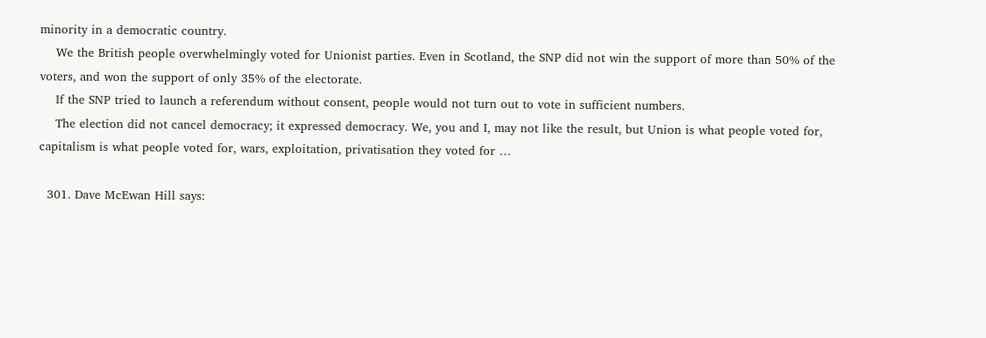minority in a democratic country.
    We the British people overwhelmingly voted for Unionist parties. Even in Scotland, the SNP did not win the support of more than 50% of the voters, and won the support of only 35% of the electorate.
    If the SNP tried to launch a referendum without consent, people would not turn out to vote in sufficient numbers.
    The election did not cancel democracy; it expressed democracy. We, you and I, may not like the result, but Union is what people voted for, capitalism is what people voted for, wars, exploitation, privatisation they voted for …

  301. Dave McEwan Hill says: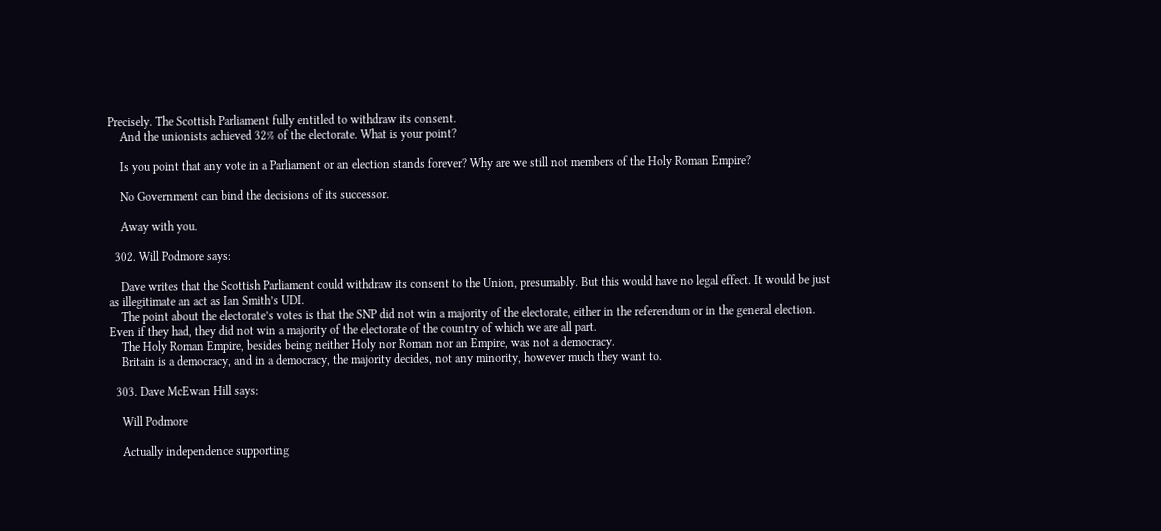Precisely. The Scottish Parliament fully entitled to withdraw its consent.
    And the unionists achieved 32% of the electorate. What is your point?

    Is you point that any vote in a Parliament or an election stands forever? Why are we still not members of the Holy Roman Empire?

    No Government can bind the decisions of its successor.

    Away with you.

  302. Will Podmore says:

    Dave writes that the Scottish Parliament could withdraw its consent to the Union, presumably. But this would have no legal effect. It would be just as illegitimate an act as Ian Smith’s UDI.
    The point about the electorate’s votes is that the SNP did not win a majority of the electorate, either in the referendum or in the general election. Even if they had, they did not win a majority of the electorate of the country of which we are all part.
    The Holy Roman Empire, besides being neither Holy nor Roman nor an Empire, was not a democracy.
    Britain is a democracy, and in a democracy, the majority decides, not any minority, however much they want to.

  303. Dave McEwan Hill says:

    Will Podmore

    Actually independence supporting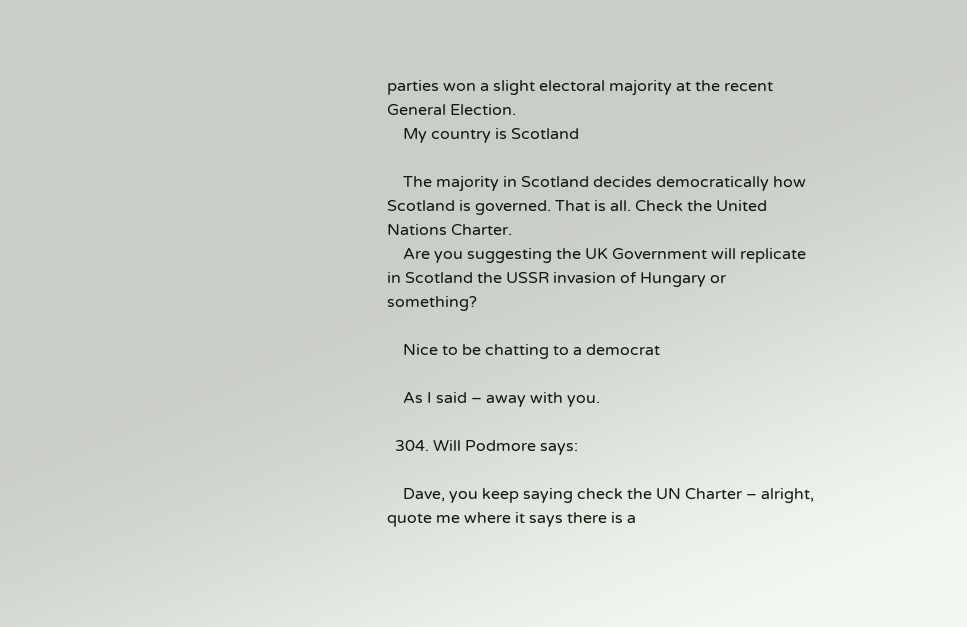parties won a slight electoral majority at the recent General Election.
    My country is Scotland

    The majority in Scotland decides democratically how Scotland is governed. That is all. Check the United Nations Charter.
    Are you suggesting the UK Government will replicate in Scotland the USSR invasion of Hungary or something?

    Nice to be chatting to a democrat

    As I said – away with you.

  304. Will Podmore says:

    Dave, you keep saying check the UN Charter – alright, quote me where it says there is a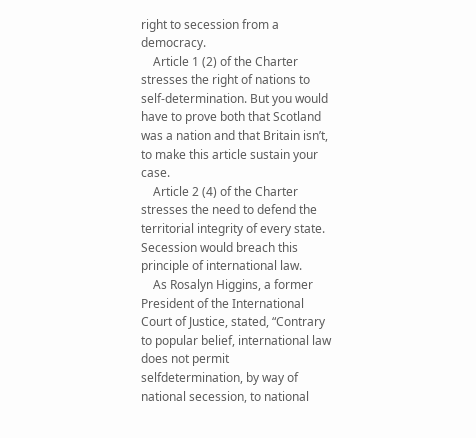right to secession from a democracy.
    Article 1 (2) of the Charter stresses the right of nations to self-determination. But you would have to prove both that Scotland was a nation and that Britain isn’t, to make this article sustain your case.
    Article 2 (4) of the Charter stresses the need to defend the territorial integrity of every state. Secession would breach this principle of international law.
    As Rosalyn Higgins, a former President of the International Court of Justice, stated, “Contrary to popular belief, international law does not permit selfdetermination, by way of national secession, to national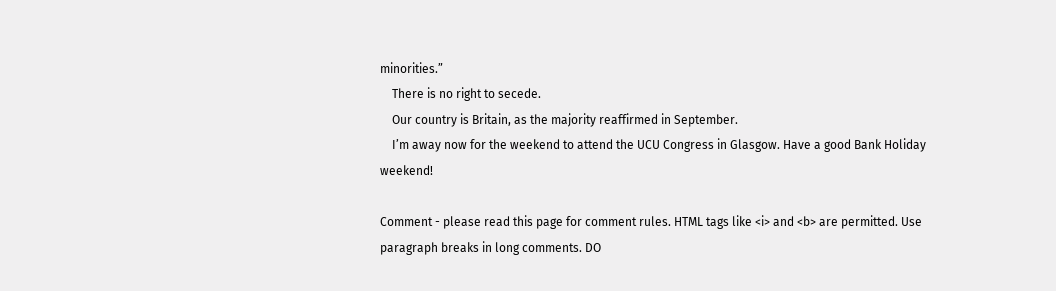minorities.”
    There is no right to secede.
    Our country is Britain, as the majority reaffirmed in September.
    I’m away now for the weekend to attend the UCU Congress in Glasgow. Have a good Bank Holiday weekend!

Comment - please read this page for comment rules. HTML tags like <i> and <b> are permitted. Use paragraph breaks in long comments. DO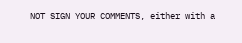NOT SIGN YOUR COMMENTS, either with a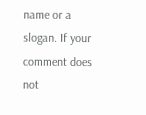name or a slogan. If your comment does not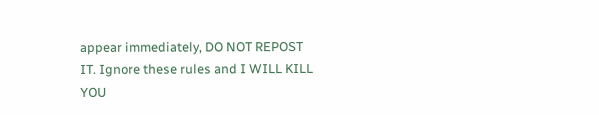appear immediately, DO NOT REPOST IT. Ignore these rules and I WILL KILL YOU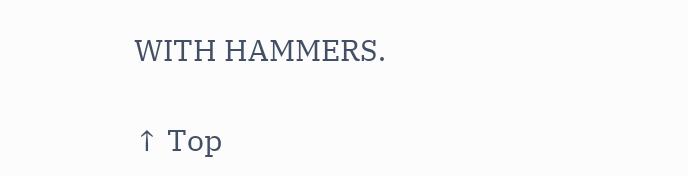WITH HAMMERS.

↑ Top